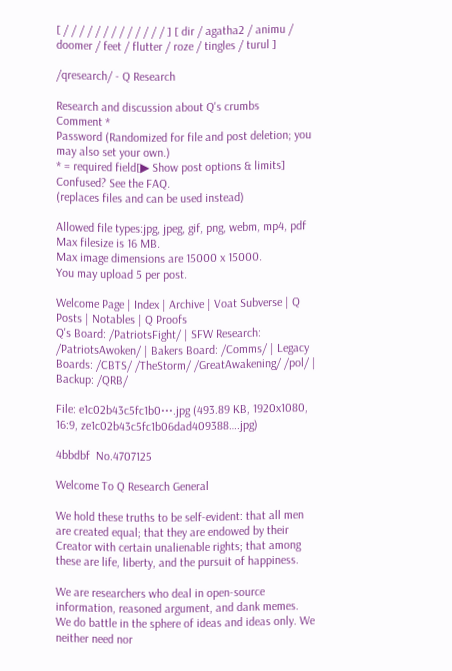[ / / / / / / / / / / / / / ] [ dir / agatha2 / animu / doomer / feet / flutter / roze / tingles / turul ]

/qresearch/ - Q Research

Research and discussion about Q's crumbs
Comment *
Password (Randomized for file and post deletion; you may also set your own.)
* = required field[▶ Show post options & limits]
Confused? See the FAQ.
(replaces files and can be used instead)

Allowed file types:jpg, jpeg, gif, png, webm, mp4, pdf
Max filesize is 16 MB.
Max image dimensions are 15000 x 15000.
You may upload 5 per post.

Welcome Page | Index | Archive | Voat Subverse | Q Posts | Notables | Q Proofs
Q's Board: /PatriotsFight/ | SFW Research: /PatriotsAwoken/ | Bakers Board: /Comms/ | Legacy Boards: /CBTS/ /TheStorm/ /GreatAwakening/ /pol/ | Backup: /QRB/

File: e1c02b43c5fc1b0⋯.jpg (493.89 KB, 1920x1080, 16:9, ze1c02b43c5fc1b06dad409388….jpg)

4bbdbf  No.4707125

Welcome To Q Research General

We hold these truths to be self-evident: that all men are created equal; that they are endowed by their Creator with certain unalienable rights; that among these are life, liberty, and the pursuit of happiness.

We are researchers who deal in open-source information, reasoned argument, and dank memes. We do battle in the sphere of ideas and ideas only. We neither need nor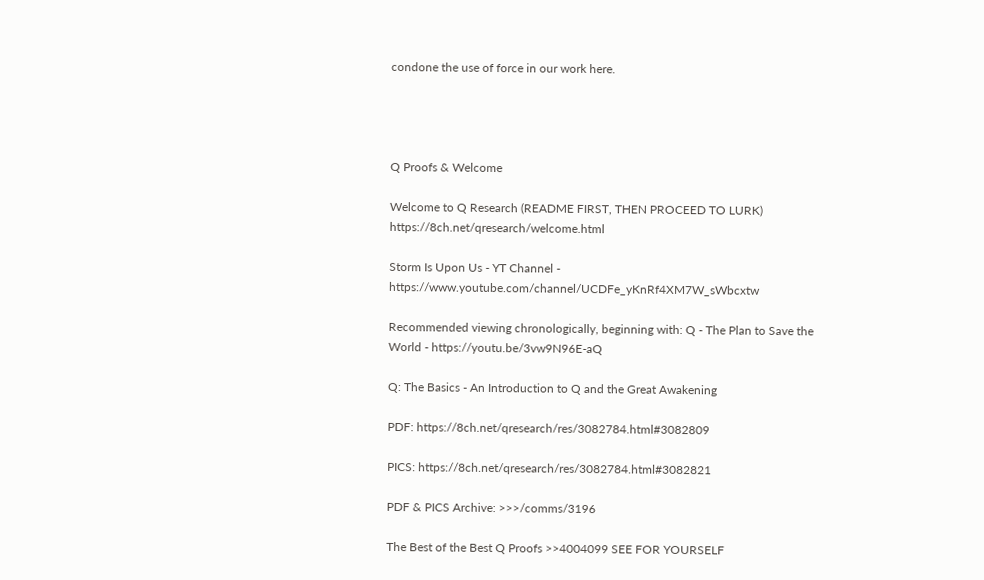condone the use of force in our work here.




Q Proofs & Welcome

Welcome to Q Research (README FIRST, THEN PROCEED TO LURK) https://8ch.net/qresearch/welcome.html

Storm Is Upon Us - YT Channel - https://www.youtube.com/channel/UCDFe_yKnRf4XM7W_sWbcxtw

Recommended viewing chronologically, beginning with: Q - The Plan to Save the World - https://youtu.be/3vw9N96E-aQ

Q: The Basics - An Introduction to Q and the Great Awakening

PDF: https://8ch.net/qresearch/res/3082784.html#3082809

PICS: https://8ch.net/qresearch/res/3082784.html#3082821

PDF & PICS Archive: >>>/comms/3196

The Best of the Best Q Proofs >>4004099 SEE FOR YOURSELF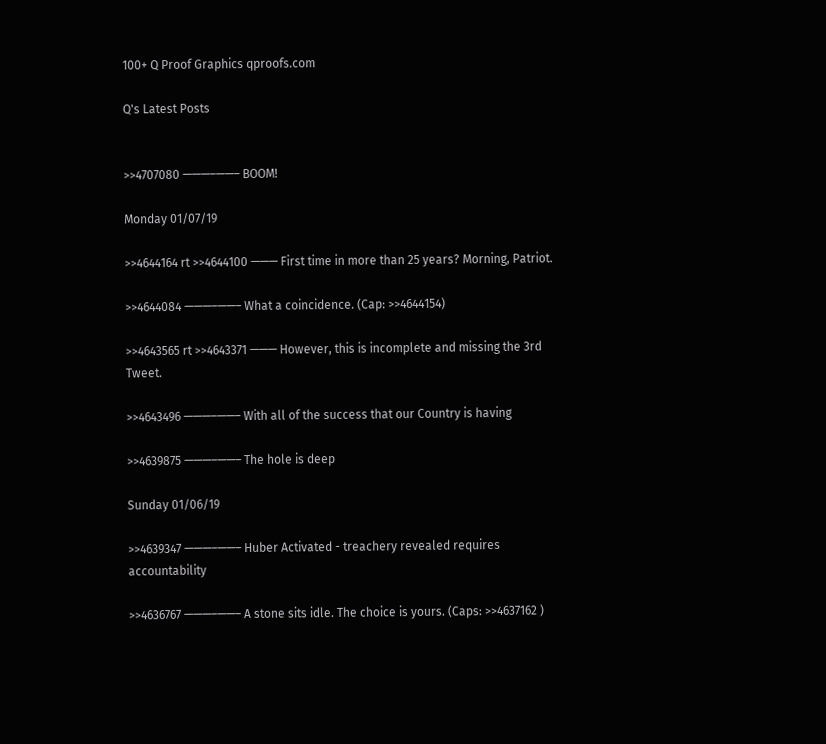100+ Q Proof Graphics qproofs.com

Q's Latest Posts


>>4707080 ———–——– BOOM!

Monday 01/07/19

>>4644164 rt >>4644100 ——— First time in more than 25 years? Morning, Patriot.

>>4644084 ———–——– What a coincidence. (Cap: >>4644154)

>>4643565 rt >>4643371 ——— However, this is incomplete and missing the 3rd Tweet.

>>4643496 ———–——– With all of the success that our Country is having

>>4639875 ———–——– The hole is deep

Sunday 01/06/19

>>4639347 ———–——– Huber Activated - treachery revealed requires accountability

>>4636767 ———–——– A stone sits idle. The choice is yours. (Caps: >>4637162 )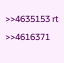>>4635153 rt >>4616371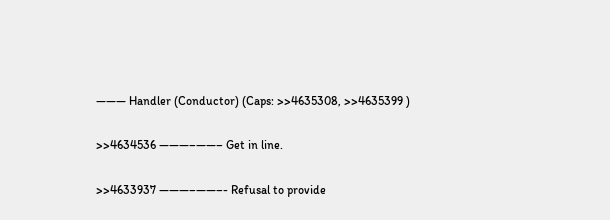——— Handler (Conductor) (Caps: >>4635308, >>4635399 )

>>4634536 ———–——– Get in line.

>>4633937 ———–——–- Refusal to provide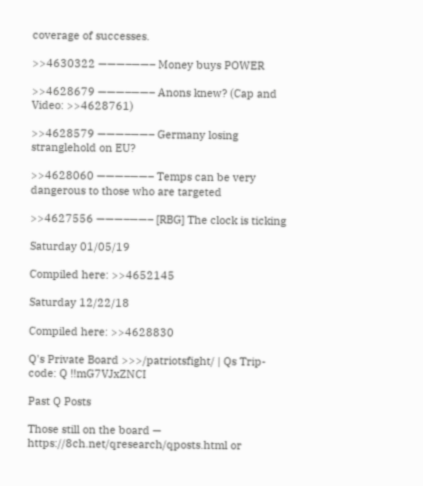coverage of successes.

>>4630322 ———–——– Money buys POWER

>>4628679 ———–——– Anons knew? (Cap and Video: >>4628761)

>>4628579 ———–——– Germany losing stranglehold on EU?

>>4628060 ———–——– Temps can be very dangerous to those who are targeted

>>4627556 ———–——– [RBG] The clock is ticking

Saturday 01/05/19

Compiled here: >>4652145

Saturday 12/22/18

Compiled here: >>4628830

Q's Private Board >>>/patriotsfight/ | Qs Trip-code: Q !!mG7VJxZNCI

Past Q Posts

Those still on the board — https://8ch.net/qresearch/qposts.html or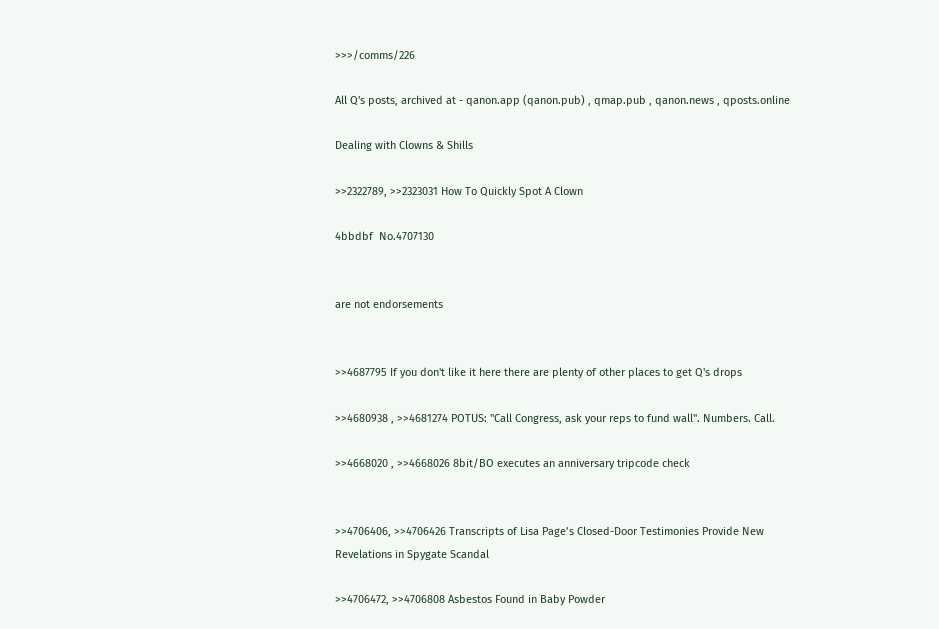>>>/comms/226

All Q's posts, archived at - qanon.app (qanon.pub) , qmap.pub , qanon.news , qposts.online

Dealing with Clowns & Shills

>>2322789, >>2323031 How To Quickly Spot A Clown

4bbdbf  No.4707130


are not endorsements


>>4687795 If you don't like it here there are plenty of other places to get Q's drops

>>4680938 , >>4681274 POTUS: "Call Congress, ask your reps to fund wall". Numbers. Call.

>>4668020 , >>4668026 8bit/BO executes an anniversary tripcode check


>>4706406, >>4706426 Transcripts of Lisa Page’s Closed-Door Testimonies Provide New Revelations in Spygate Scandal

>>4706472, >>4706808 Asbestos Found in Baby Powder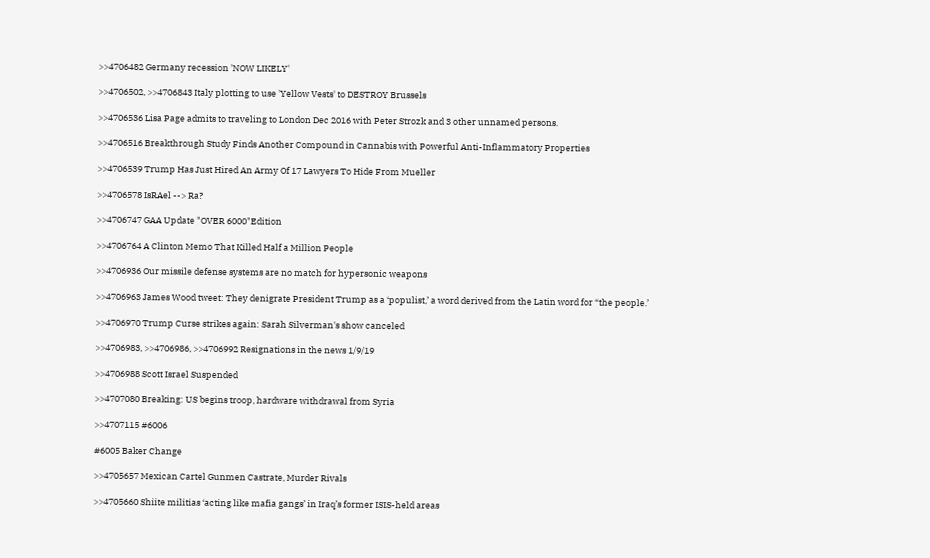>>4706482 Germany recession 'NOW LIKELY'

>>4706502, >>4706843 Italy plotting to use 'Yellow Vests' to DESTROY Brussels

>>4706536 Lisa Page admits to traveling to London Dec 2016 with Peter Strozk and 3 other unnamed persons.

>>4706516 Breakthrough Study Finds Another Compound in Cannabis with Powerful Anti-Inflammatory Properties

>>4706539 Trump Has Just Hired An Army Of 17 Lawyers To Hide From Mueller

>>4706578 IsRAel --> Ra?

>>4706747 GAA Update "OVER 6000"Edition

>>4706764 A Clinton Memo That Killed Half a Million People

>>4706936 Our missile defense systems are no match for hypersonic weapons

>>4706963 James Wood tweet: They denigrate President Trump as a ‘populist,’ a word derived from the Latin word for “the people.’

>>4706970 Trump Curse strikes again: Sarah Silverman's show canceled

>>4706983, >>4706986, >>4706992 Resignations in the news 1/9/19

>>4706988 Scott Israel Suspended

>>4707080 Breaking: US begins troop, hardware withdrawal from Syria

>>4707115 #6006

#6005 Baker Change

>>4705657 Mexican Cartel Gunmen Castrate, Murder Rivals

>>4705660 Shiite militias ‘acting like mafia gangs’ in Iraq’s former ISIS-held areas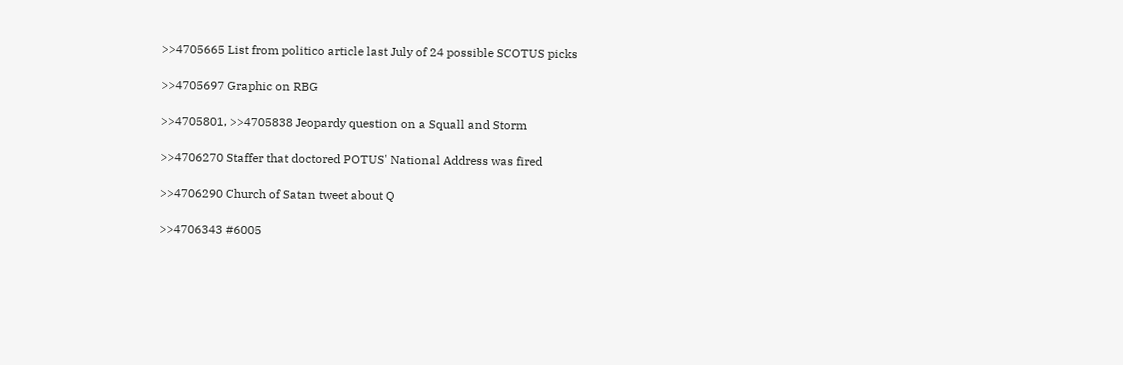>>4705665 List from politico article last July of 24 possible SCOTUS picks

>>4705697 Graphic on RBG

>>4705801, >>4705838 Jeopardy question on a Squall and Storm

>>4706270 Staffer that doctored POTUS' National Address was fired

>>4706290 Church of Satan tweet about Q

>>4706343 #6005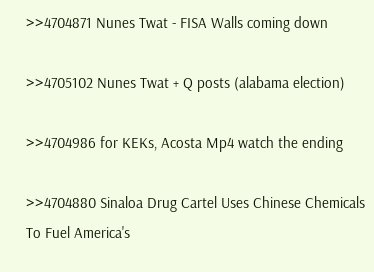>>4704871 Nunes Twat - FISA Walls coming down

>>4705102 Nunes Twat + Q posts (alabama election)

>>4704986 for KEKs, Acosta Mp4 watch the ending

>>4704880 Sinaloa Drug Cartel Uses Chinese Chemicals To Fuel America's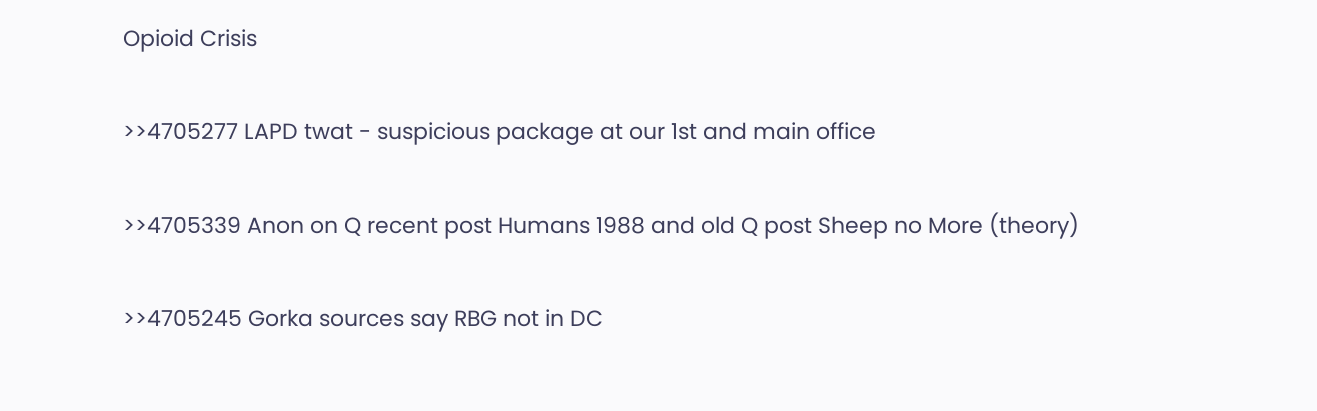Opioid Crisis

>>4705277 LAPD twat - suspicious package at our 1st and main office

>>4705339 Anon on Q recent post Humans 1988 and old Q post Sheep no More (theory)

>>4705245 Gorka sources say RBG not in DC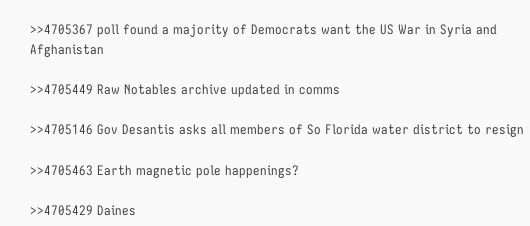>>4705367 poll found a majority of Democrats want the US War in Syria and Afghanistan

>>4705449 Raw Notables archive updated in comms

>>4705146 Gov Desantis asks all members of So Florida water district to resign

>>4705463 Earth magnetic pole happenings?

>>4705429 Daines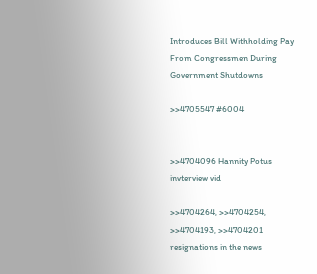Introduces Bill Withholding Pay From Congressmen During Government Shutdowns

>>4705547 #6004


>>4704096 Hannity Potus invterview vid

>>4704264, >>4704254, >>4704193, >>4704201 resignations in the news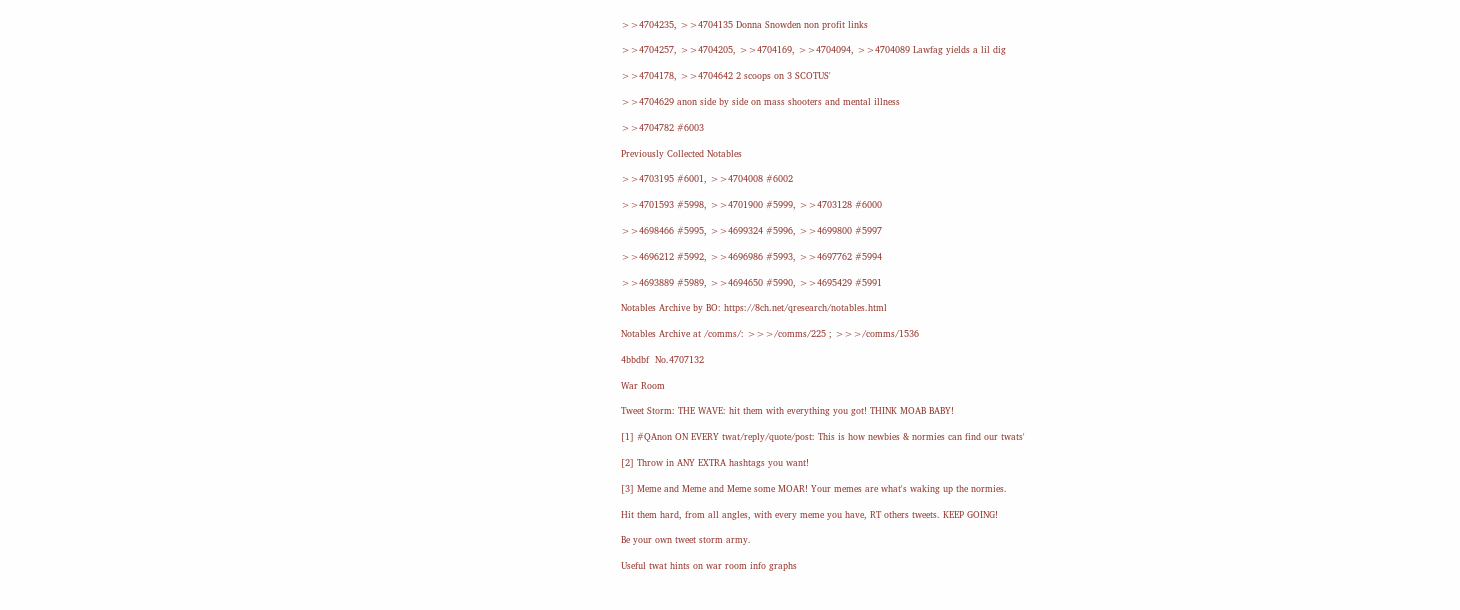>>4704235, >>4704135 Donna Snowden non profit links

>>4704257, >>4704205, >>4704169, >>4704094, >>4704089 Lawfag yields a lil dig

>>4704178, >>4704642 2 scoops on 3 SCOTUS'

>>4704629 anon side by side on mass shooters and mental illness

>>4704782 #6003

Previously Collected Notables

>>4703195 #6001, >>4704008 #6002

>>4701593 #5998, >>4701900 #5999, >>4703128 #6000

>>4698466 #5995, >>4699324 #5996, >>4699800 #5997

>>4696212 #5992, >>4696986 #5993, >>4697762 #5994

>>4693889 #5989, >>4694650 #5990, >>4695429 #5991

Notables Archive by BO: https://8ch.net/qresearch/notables.html

Notables Archive at /comms/: >>>/comms/225 ; >>>/comms/1536

4bbdbf  No.4707132

War Room

Tweet Storm: THE WAVE: hit them with everything you got! THINK MOAB BABY!

[1] #QAnon ON EVERY twat/reply/quote/post: This is how newbies & normies can find our twats'

[2] Throw in ANY EXTRA hashtags you want!

[3] Meme and Meme and Meme some MOAR! Your memes are what's waking up the normies.

Hit them hard, from all angles, with every meme you have, RT others tweets. KEEP GOING!

Be your own tweet storm army.

Useful twat hints on war room info graphs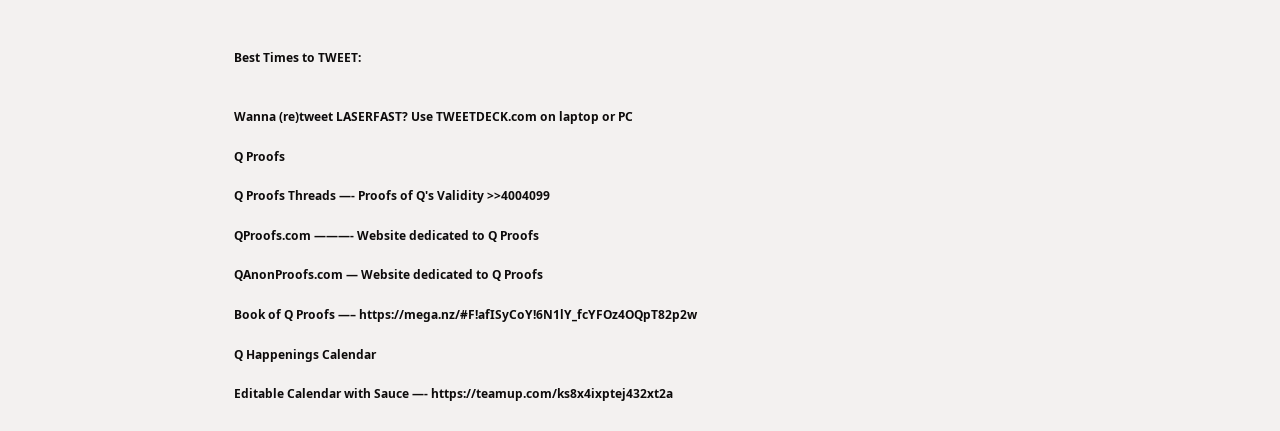Best Times to TWEET:


Wanna (re)tweet LASERFAST? Use TWEETDECK.com on laptop or PC

Q Proofs

Q Proofs Threads —- Proofs of Q's Validity >>4004099

QProofs.com ———- Website dedicated to Q Proofs

QAnonProofs.com — Website dedicated to Q Proofs

Book of Q Proofs —– https://mega.nz/#F!afISyCoY!6N1lY_fcYFOz4OQpT82p2w

Q Happenings Calendar

Editable Calendar with Sauce —- https://teamup.com/ks8x4ixptej432xt2a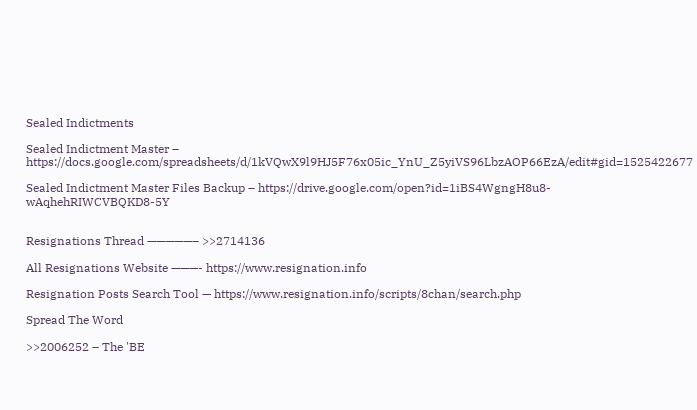Sealed Indictments

Sealed Indictment Master – https://docs.google.com/spreadsheets/d/1kVQwX9l9HJ5F76x05ic_YnU_Z5yiVS96LbzAOP66EzA/edit#gid=1525422677

Sealed Indictment Master Files Backup – https://drive.google.com/open?id=1iBS4WgngH8u8-wAqhehRIWCVBQKD8-5Y


Resignations Thread —————– >>2714136

All Resignations Website ———- https://www.resignation.info

Resignation Posts Search Tool — https://www.resignation.info/scripts/8chan/search.php

Spread The Word

>>2006252 – The 'BE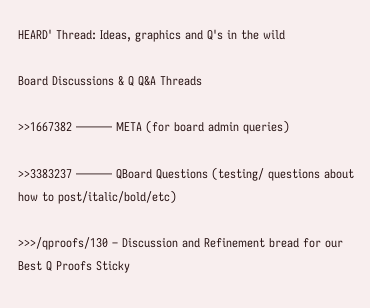HEARD' Thread: Ideas, graphics and Q's in the wild

Board Discussions & Q Q&A Threads

>>1667382 ——— META (for board admin queries)

>>3383237 ——— QBoard Questions (testing/ questions about how to post/italic/bold/etc)

>>>/qproofs/130 – Discussion and Refinement bread for our Best Q Proofs Sticky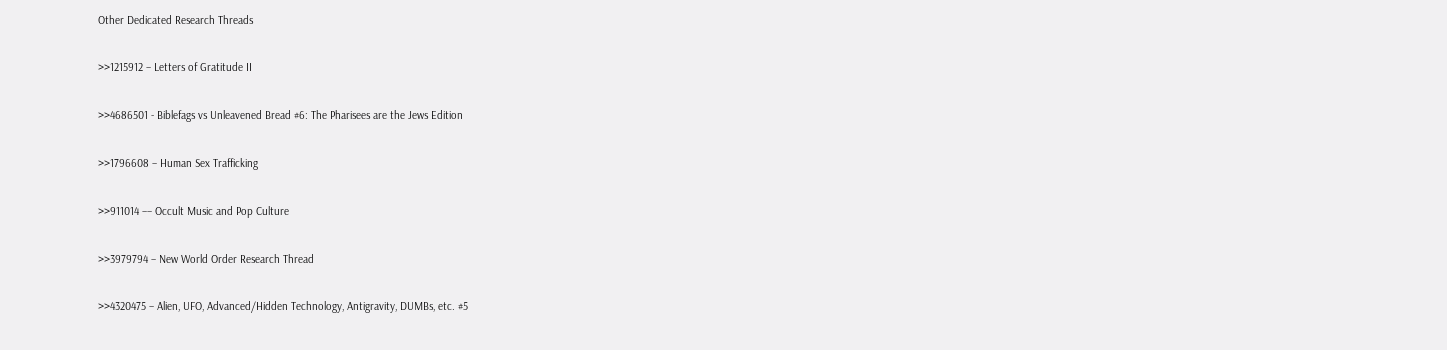Other Dedicated Research Threads

>>1215912 – Letters of Gratitude II

>>4686501 - Biblefags vs Unleavened Bread #6: The Pharisees are the Jews Edition

>>1796608 – Human Sex Trafficking

>>911014 –– Occult Music and Pop Culture

>>3979794 – New World Order Research Thread

>>4320475 – Alien, UFO, Advanced/Hidden Technology, Antigravity, DUMBs, etc. #5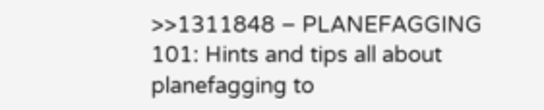>>1311848 – PLANEFAGGING 101: Hints and tips all about planefagging to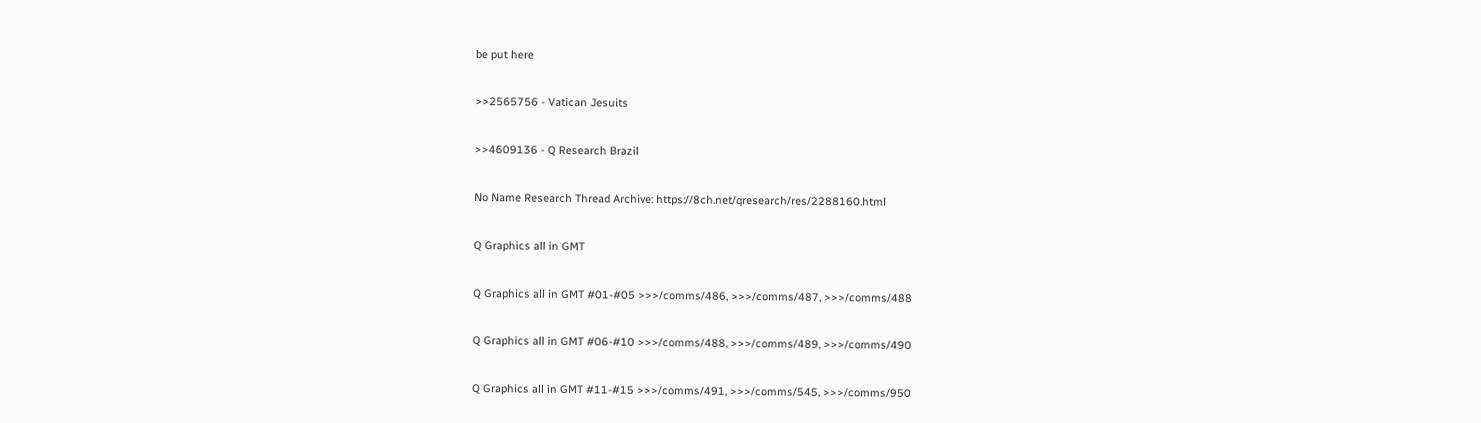be put here

>>2565756 - Vatican Jesuits

>>4609136 - Q Research Brazil

No Name Research Thread Archive: https://8ch.net/qresearch/res/2288160.html

Q Graphics all in GMT

Q Graphics all in GMT #01-#05 >>>/comms/486, >>>/comms/487, >>>/comms/488

Q Graphics all in GMT #06-#10 >>>/comms/488, >>>/comms/489, >>>/comms/490

Q Graphics all in GMT #11-#15 >>>/comms/491, >>>/comms/545, >>>/comms/950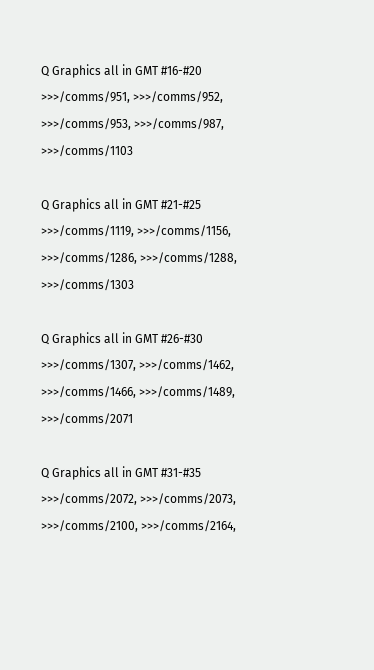Q Graphics all in GMT #16-#20 >>>/comms/951, >>>/comms/952, >>>/comms/953, >>>/comms/987, >>>/comms/1103

Q Graphics all in GMT #21-#25 >>>/comms/1119, >>>/comms/1156, >>>/comms/1286, >>>/comms/1288, >>>/comms/1303

Q Graphics all in GMT #26-#30 >>>/comms/1307, >>>/comms/1462, >>>/comms/1466, >>>/comms/1489, >>>/comms/2071

Q Graphics all in GMT #31-#35 >>>/comms/2072, >>>/comms/2073, >>>/comms/2100, >>>/comms/2164,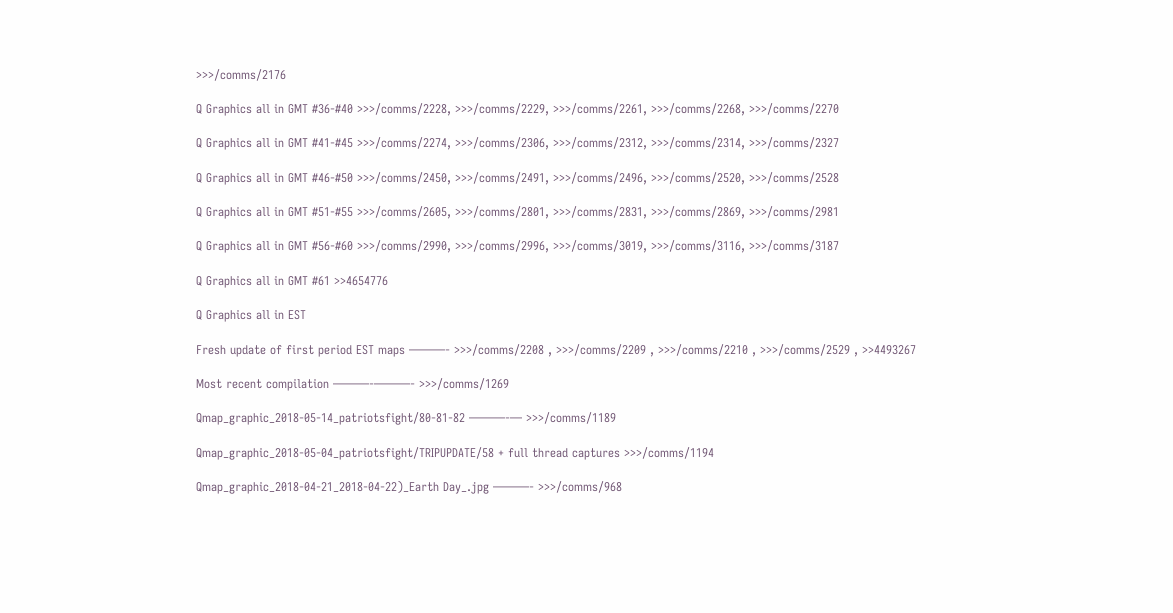>>>/comms/2176

Q Graphics all in GMT #36-#40 >>>/comms/2228, >>>/comms/2229, >>>/comms/2261, >>>/comms/2268, >>>/comms/2270

Q Graphics all in GMT #41-#45 >>>/comms/2274, >>>/comms/2306, >>>/comms/2312, >>>/comms/2314, >>>/comms/2327

Q Graphics all in GMT #46-#50 >>>/comms/2450, >>>/comms/2491, >>>/comms/2496, >>>/comms/2520, >>>/comms/2528

Q Graphics all in GMT #51-#55 >>>/comms/2605, >>>/comms/2801, >>>/comms/2831, >>>/comms/2869, >>>/comms/2981

Q Graphics all in GMT #56-#60 >>>/comms/2990, >>>/comms/2996, >>>/comms/3019, >>>/comms/3116, >>>/comms/3187

Q Graphics all in GMT #61 >>4654776

Q Graphics all in EST

Fresh update of first period EST maps ———- >>>/comms/2208 , >>>/comms/2209 , >>>/comms/2210 , >>>/comms/2529 , >>4493267

Most recent compilation ———-———- >>>/comms/1269

Qmap_graphic_2018-05-14_patriotsfight/80-81-82 ———-— >>>/comms/1189

Qmap_graphic_2018-05-04_patriotsfight/TRIPUPDATE/58 + full thread captures >>>/comms/1194

Qmap_graphic_2018-04-21_2018-04-22)_Earth Day_.jpg ———- >>>/comms/968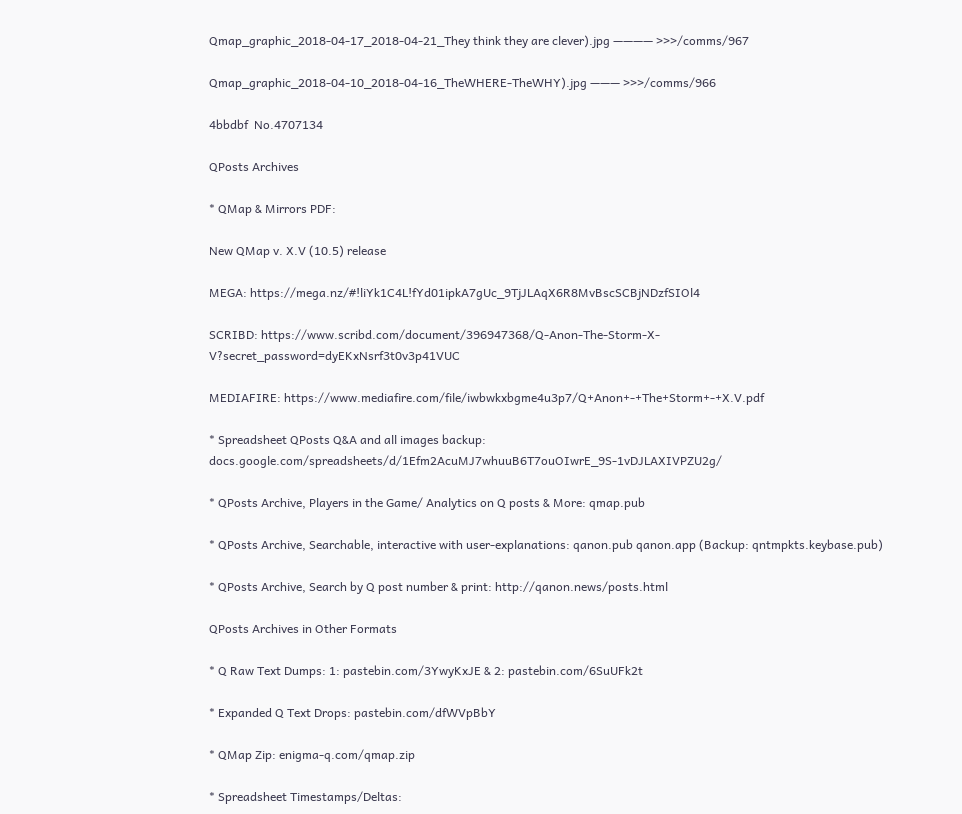Qmap_graphic_2018-04-17_2018-04-21_They think they are clever).jpg ———— >>>/comms/967

Qmap_graphic_2018-04-10_2018-04-16_TheWHERE-TheWHY).jpg ——— >>>/comms/966

4bbdbf  No.4707134

QPosts Archives

* QMap & Mirrors PDF:

New QMap v. X.V (10.5) release

MEGA: https://mega.nz/#!liYk1C4L!fYd01ipkA7gUc_9TjJLAqX6R8MvBscSCBjNDzfSIOl4

SCRIBD: https://www.scribd.com/document/396947368/Q-Anon-The-Storm-X-V?secret_password=dyEKxNsrf3t0v3p41VUC

MEDIAFIRE: https://www.mediafire.com/file/iwbwkxbgme4u3p7/Q+Anon+-+The+Storm+-+X.V.pdf

* Spreadsheet QPosts Q&A and all images backup: docs.google.com/spreadsheets/d/1Efm2AcuMJ7whuuB6T7ouOIwrE_9S-1vDJLAXIVPZU2g/

* QPosts Archive, Players in the Game/ Analytics on Q posts & More: qmap.pub

* QPosts Archive, Searchable, interactive with user-explanations: qanon.pub qanon.app (Backup: qntmpkts.keybase.pub)

* QPosts Archive, Search by Q post number & print: http://qanon.news/posts.html

QPosts Archives in Other Formats

* Q Raw Text Dumps: 1: pastebin.com/3YwyKxJE & 2: pastebin.com/6SuUFk2t

* Expanded Q Text Drops: pastebin.com/dfWVpBbY

* QMap Zip: enigma-q.com/qmap.zip

* Spreadsheet Timestamps/Deltas: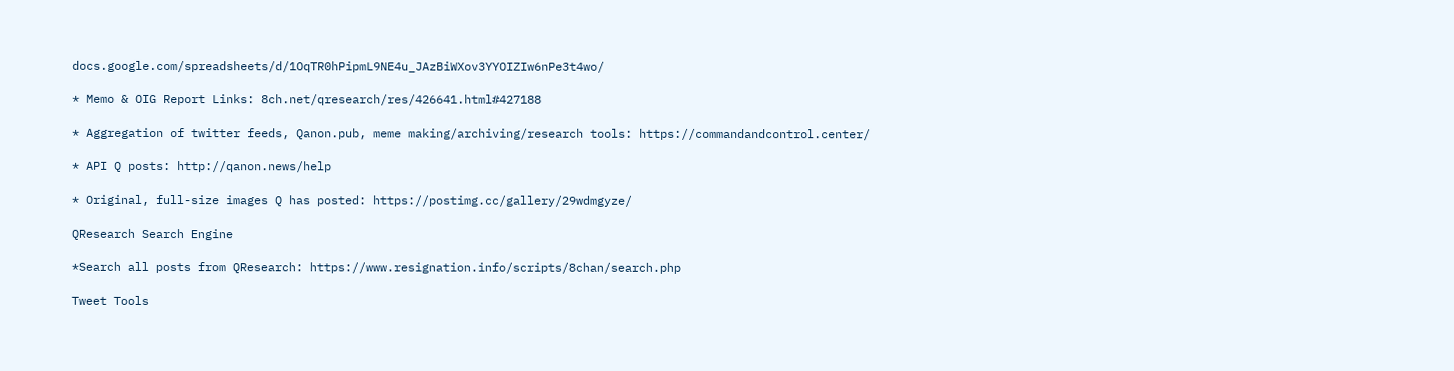docs.google.com/spreadsheets/d/1OqTR0hPipmL9NE4u_JAzBiWXov3YYOIZIw6nPe3t4wo/

* Memo & OIG Report Links: 8ch.net/qresearch/res/426641.html#427188

* Aggregation of twitter feeds, Qanon.pub, meme making/archiving/research tools: https://commandandcontrol.center/

* API Q posts: http://qanon.news/help

* Original, full-size images Q has posted: https://postimg.cc/gallery/29wdmgyze/

QResearch Search Engine

*Search all posts from QResearch: https://www.resignation.info/scripts/8chan/search.php

Tweet Tools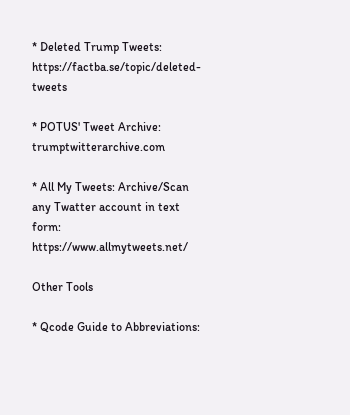* Deleted Trump Tweets: https://factba.se/topic/deleted-tweets

* POTUS' Tweet Archive: trumptwitterarchive.com

* All My Tweets: Archive/Scan any Twatter account in text form: https://www.allmytweets.net/

Other Tools

* Qcode Guide to Abbreviations: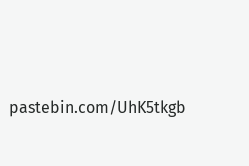pastebin.com/UhK5tkgb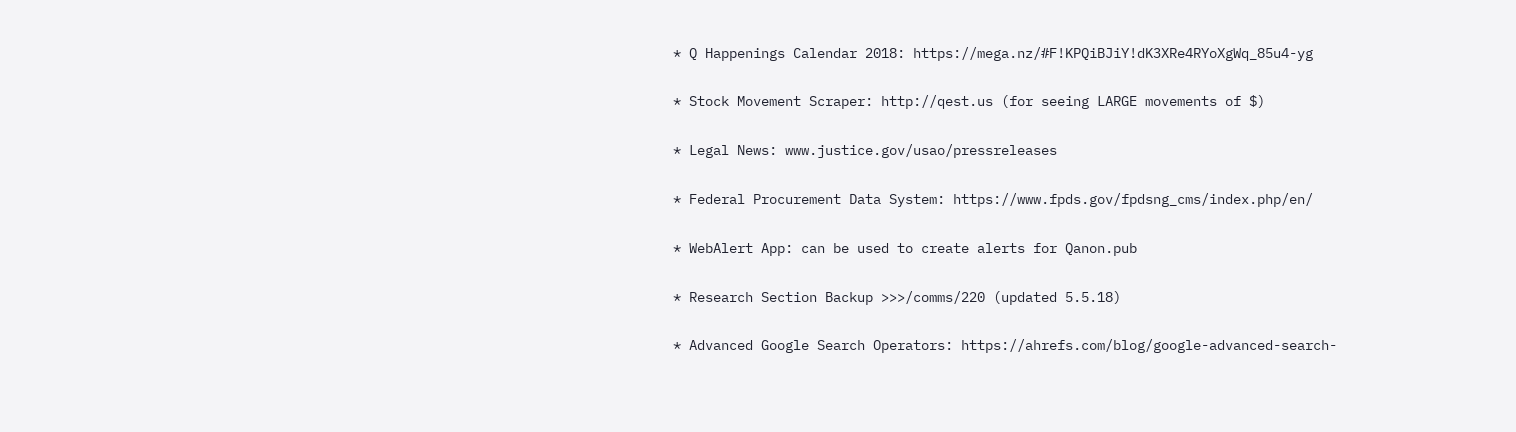* Q Happenings Calendar 2018: https://mega.nz/#F!KPQiBJiY!dK3XRe4RYoXgWq_85u4-yg

* Stock Movement Scraper: http://qest.us (for seeing LARGE movements of $)

* Legal News: www.justice.gov/usao/pressreleases

* Federal Procurement Data System: https://www.fpds.gov/fpdsng_cms/index.php/en/

* WebAlert App: can be used to create alerts for Qanon.pub

* Research Section Backup >>>/comms/220 (updated 5.5.18)

* Advanced Google Search Operators: https://ahrefs.com/blog/google-advanced-search-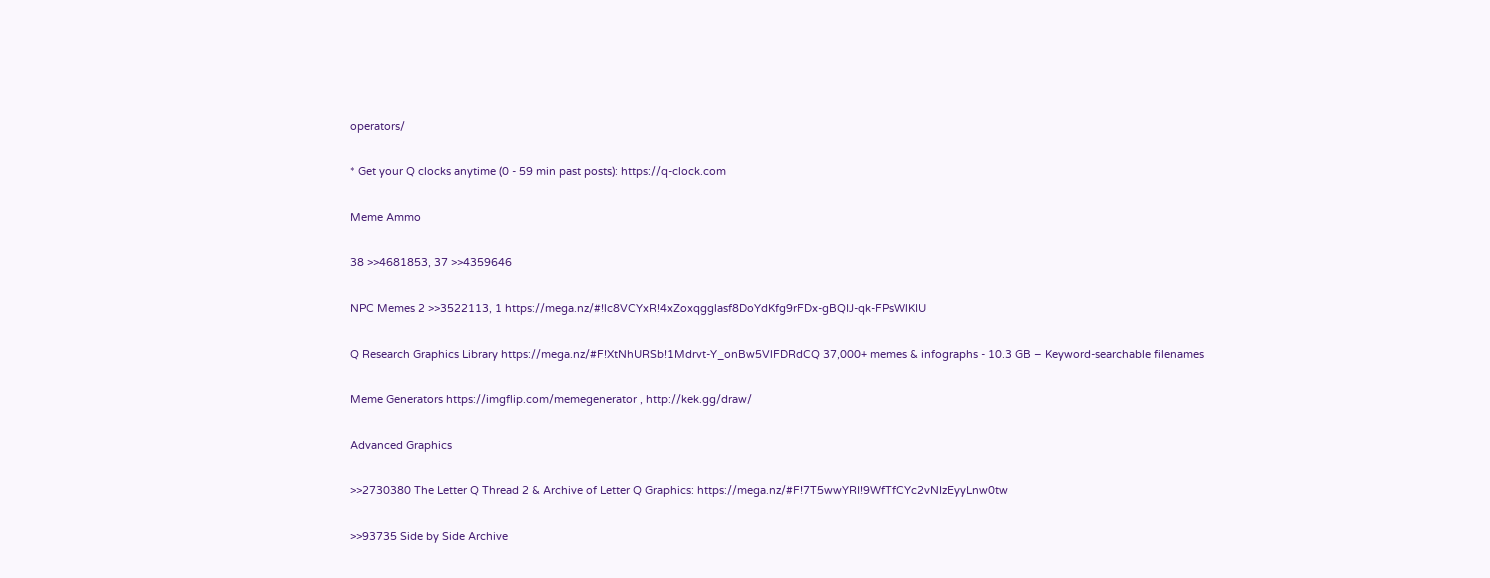operators/

* Get your Q clocks anytime (0 - 59 min past posts): https://q-clock.com

Meme Ammo

38 >>4681853, 37 >>4359646

NPC Memes 2 >>3522113, 1 https://mega.nz/#!lc8VCYxR!4xZoxqgglasf8DoYdKfg9rFDx-gBQIJ-qk-FPsWlKIU

Q Research Graphics Library https://mega.nz/#F!XtNhURSb!1Mdrvt-Y_onBw5VlFDRdCQ 37,000+ memes & infographs - 10.3 GB – Keyword-searchable filenames

Meme Generators https://imgflip.com/memegenerator , http://kek.gg/draw/

Advanced Graphics

>>2730380 The Letter Q Thread 2 & Archive of Letter Q Graphics: https://mega.nz/#F!7T5wwYRI!9WfTfCYc2vNIzEyyLnw0tw

>>93735 Side by Side Archive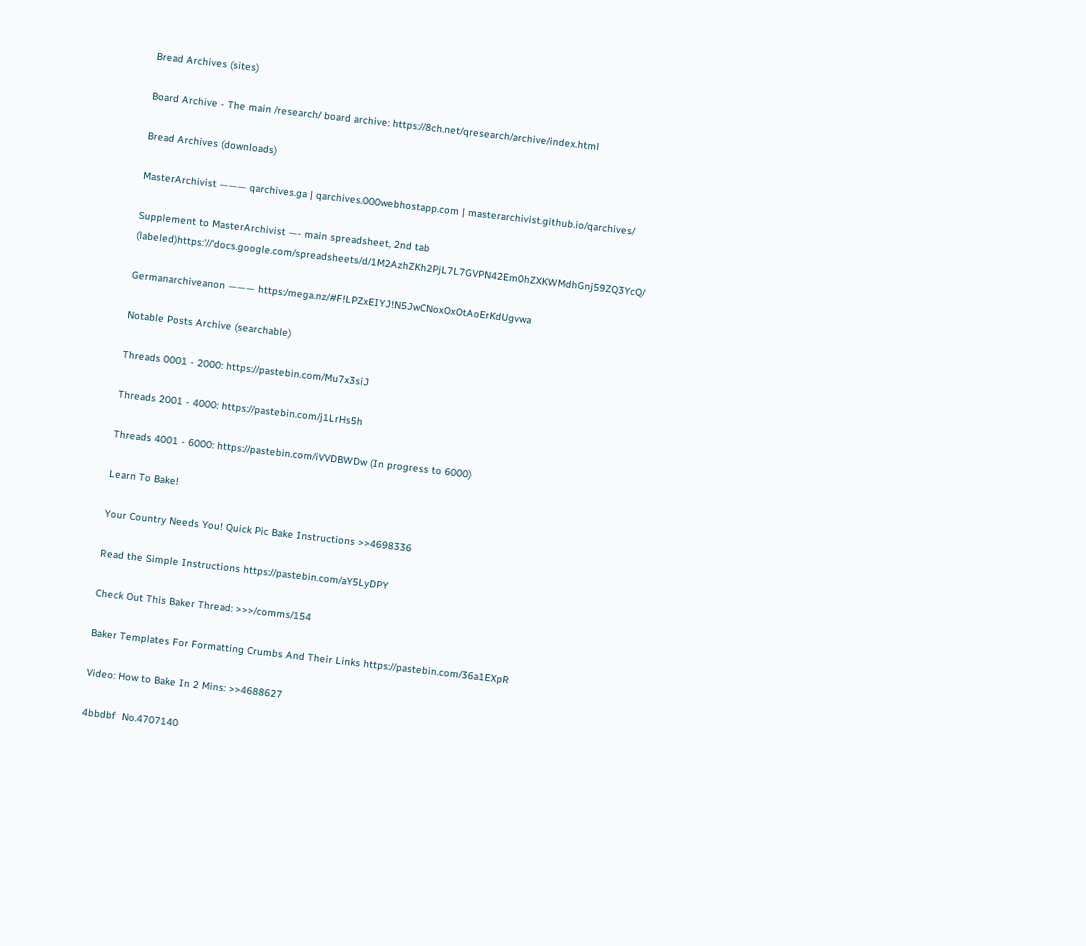Bread Archives (sites)

Board Archive - The main /research/ board archive: https://8ch.net/qresearch/archive/index.html

Bread Archives (downloads)

MasterArchivist ——— qarchives.ga | qarchives.000webhostapp.com | masterarchivist.github.io/qarchives/

Supplement to MasterArchivist —- main spreadsheet, 2nd tab (labeled)https:'//'docs.google.com/spreadsheets/d/1M2AzhZKh2PjL7L7GVPN42Em0hZXKWMdhGnj59ZQ3YcQ/

Germanarchiveanon ——— https:/mega.nz/#F!LPZxEIYJ!N5JwCNoxOxOtAoErKdUgvwa

Notable Posts Archive (searchable)

Threads 0001 - 2000: https://pastebin.com/Mu7x3siJ

Threads 2001 - 4000: https://pastebin.com/j1LrHs5h

Threads 4001 - 6000: https://pastebin.com/iVVDBWDw (In progress to 6000)

Learn To Bake!

Your Country Needs You! Quick Pic Bake Instructions >>4698336

Read the Simple Instructions https://pastebin.com/aY5LyDPY

Check Out This Baker Thread: >>>/comms/154

Baker Templates For Formatting Crumbs And Their Links https://pastebin.com/36a1EXpR

Video: How to Bake In 2 Mins: >>4688627

4bbdbf  No.4707140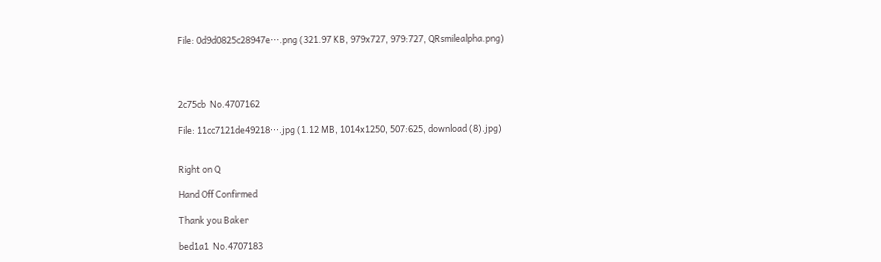File: 0d9d0825c28947e⋯.png (321.97 KB, 979x727, 979:727, QRsmilealpha.png)




2c75cb  No.4707162

File: 11cc7121de49218⋯.jpg (1.12 MB, 1014x1250, 507:625, download (8).jpg)


Right on Q

Hand Off Confirmed

Thank you Baker

bed1a1  No.4707183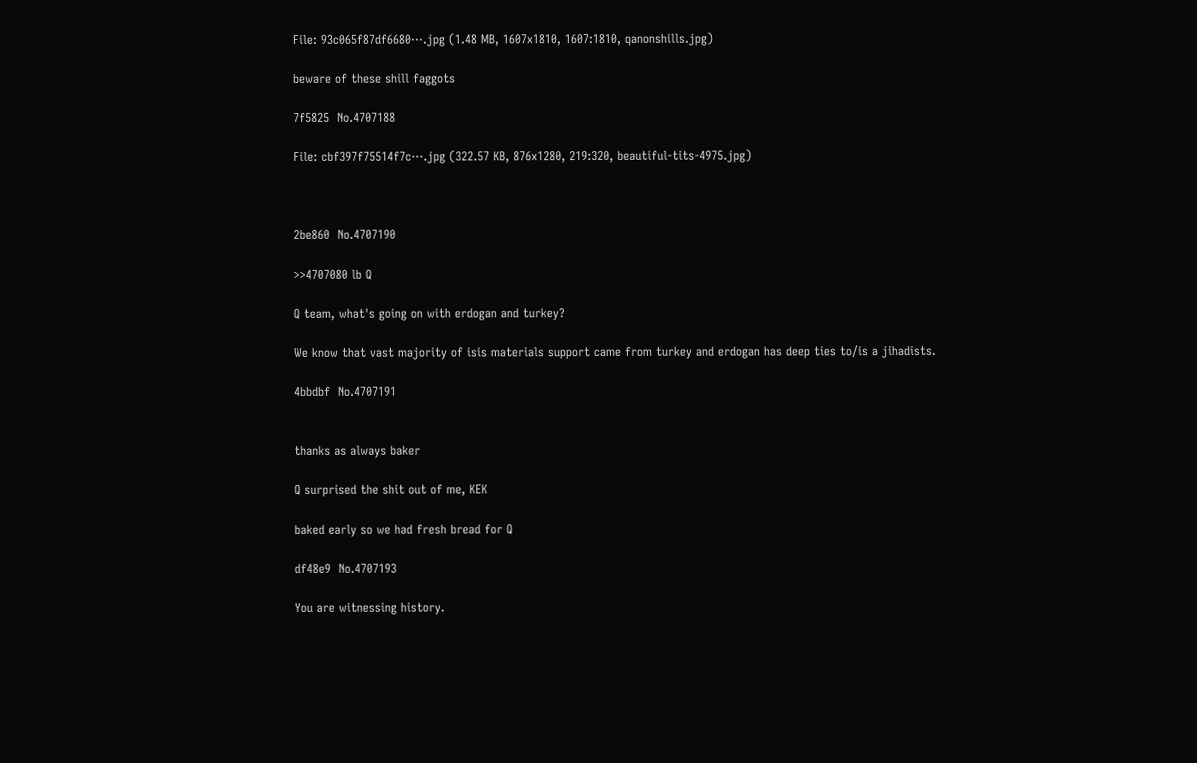File: 93c065f87df6680⋯.jpg (1.48 MB, 1607x1810, 1607:1810, qanonshills.jpg)

beware of these shill faggots

7f5825  No.4707188

File: cbf397f75514f7c⋯.jpg (322.57 KB, 876x1280, 219:320, beautiful-tits-4975.jpg)



2be860  No.4707190

>>4707080 lb Q

Q team, what's going on with erdogan and turkey?

We know that vast majority of isis materials support came from turkey and erdogan has deep ties to/is a jihadists.

4bbdbf  No.4707191


thanks as always baker

Q surprised the shit out of me, KEK

baked early so we had fresh bread for Q

df48e9  No.4707193

You are witnessing history.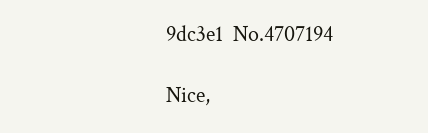9dc3e1  No.4707194

Nice,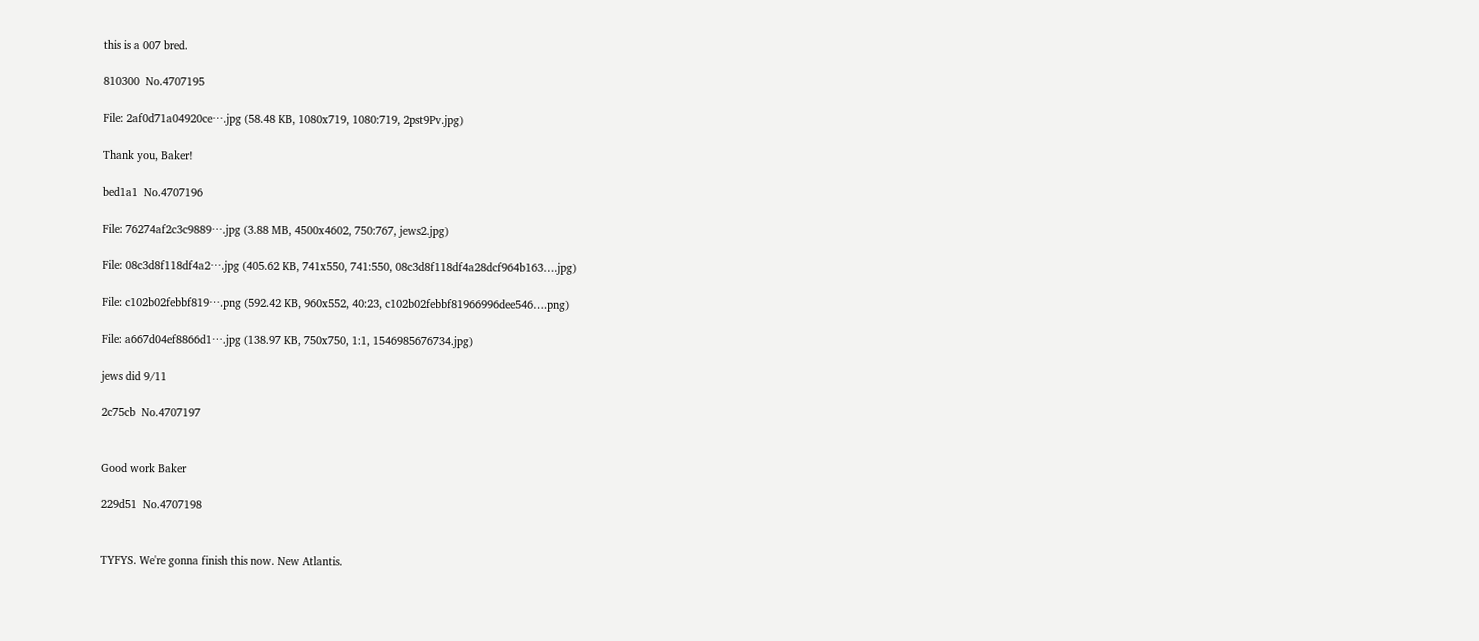this is a 007 bred.

810300  No.4707195

File: 2af0d71a04920ce⋯.jpg (58.48 KB, 1080x719, 1080:719, 2pst9Pv.jpg)

Thank you, Baker!

bed1a1  No.4707196

File: 76274af2c3c9889⋯.jpg (3.88 MB, 4500x4602, 750:767, jews2.jpg)

File: 08c3d8f118df4a2⋯.jpg (405.62 KB, 741x550, 741:550, 08c3d8f118df4a28dcf964b163….jpg)

File: c102b02febbf819⋯.png (592.42 KB, 960x552, 40:23, c102b02febbf81966996dee546….png)

File: a667d04ef8866d1⋯.jpg (138.97 KB, 750x750, 1:1, 1546985676734.jpg)

jews did 9/11

2c75cb  No.4707197


Good work Baker

229d51  No.4707198


TYFYS. We're gonna finish this now. New Atlantis.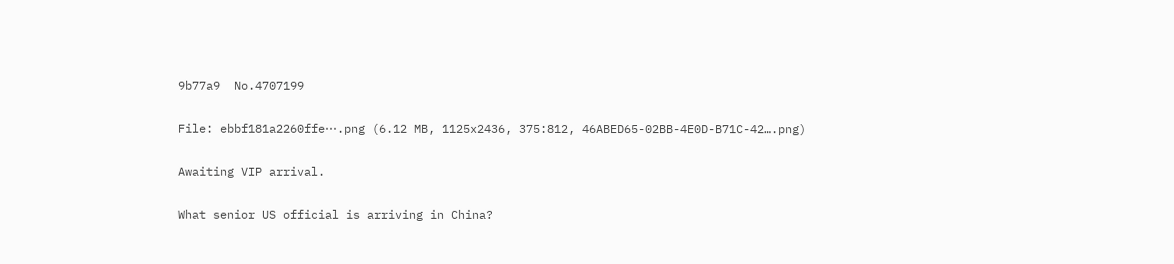9b77a9  No.4707199

File: ebbf181a2260ffe⋯.png (6.12 MB, 1125x2436, 375:812, 46ABED65-02BB-4E0D-B71C-42….png)

Awaiting VIP arrival.

What senior US official is arriving in China?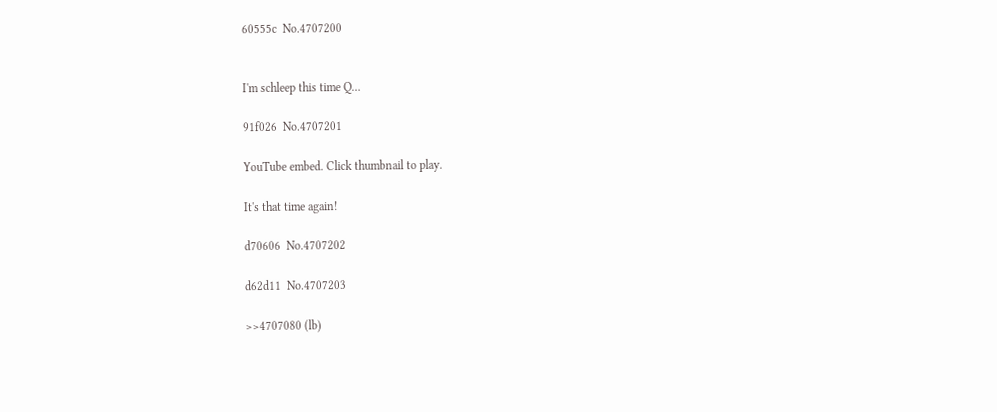60555c  No.4707200


I'm schleep this time Q…

91f026  No.4707201

YouTube embed. Click thumbnail to play.

It's that time again!

d70606  No.4707202

d62d11  No.4707203

>>4707080 (lb)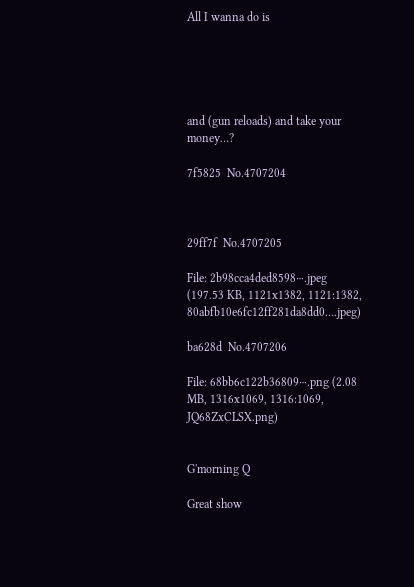All I wanna do is





and (gun reloads) and take your money…?

7f5825  No.4707204



29ff7f  No.4707205

File: 2b98cca4ded8598⋯.jpeg (197.53 KB, 1121x1382, 1121:1382, 80abfb10e6fc12ff281da8dd0….jpeg)

ba628d  No.4707206

File: 68bb6c122b36809⋯.png (2.08 MB, 1316x1069, 1316:1069, JQ68ZxCLSX.png)


G'morning Q

Great show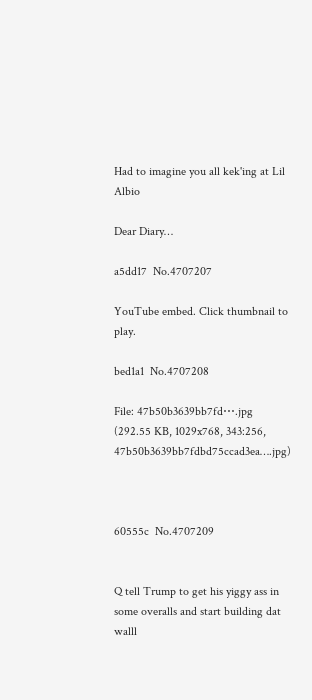Had to imagine you all kek'ing at Lil Albio

Dear Diary…

a5dd17  No.4707207

YouTube embed. Click thumbnail to play.

bed1a1  No.4707208

File: 47b50b3639bb7fd⋯.jpg (292.55 KB, 1029x768, 343:256, 47b50b3639bb7fdbd75ccad3ea….jpg)



60555c  No.4707209


Q tell Trump to get his yiggy ass in some overalls and start building dat walll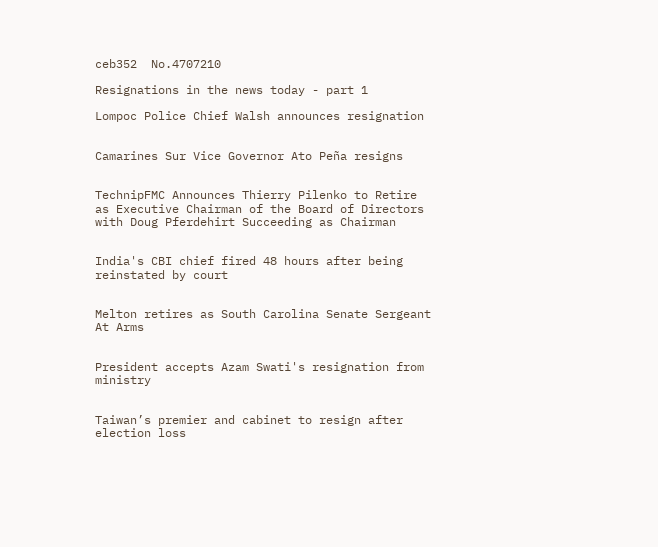ceb352  No.4707210

Resignations in the news today - part 1

Lompoc Police Chief Walsh announces resignation


Camarines Sur Vice Governor Ato Peña resigns


TechnipFMC Announces Thierry Pilenko to Retire as Executive Chairman of the Board of Directors with Doug Pferdehirt Succeeding as Chairman


India's CBI chief fired 48 hours after being reinstated by court


Melton retires as South Carolina Senate Sergeant At Arms


President accepts Azam Swati's resignation from ministry


Taiwan’s premier and cabinet to resign after election loss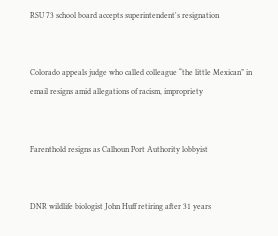RSU 73 school board accepts superintendent's resignation


Colorado appeals judge who called colleague “the little Mexican” in email resigns amid allegations of racism, impropriety


Farenthold resigns as Calhoun Port Authority lobbyist


DNR wildlife biologist John Huff retiring after 31 years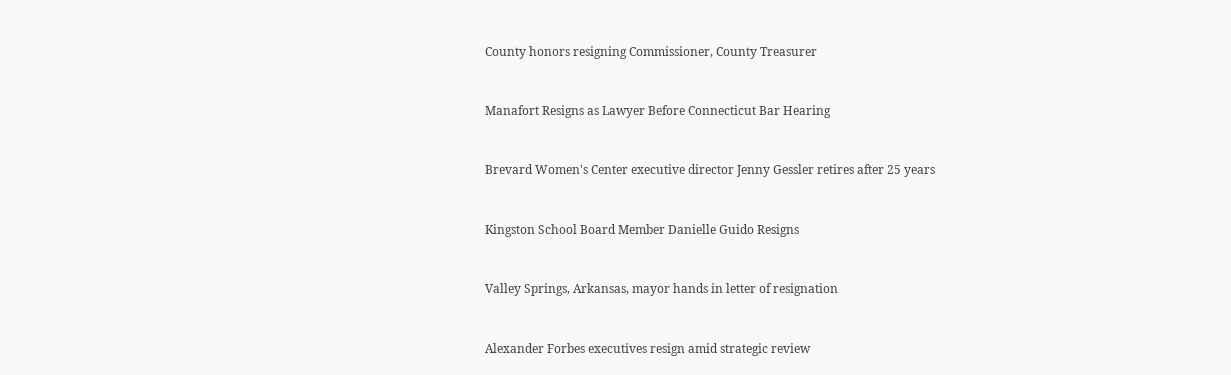County honors resigning Commissioner, County Treasurer


Manafort Resigns as Lawyer Before Connecticut Bar Hearing


Brevard Women's Center executive director Jenny Gessler retires after 25 years


Kingston School Board Member Danielle Guido Resigns


Valley Springs, Arkansas, mayor hands in letter of resignation


Alexander Forbes executives resign amid strategic review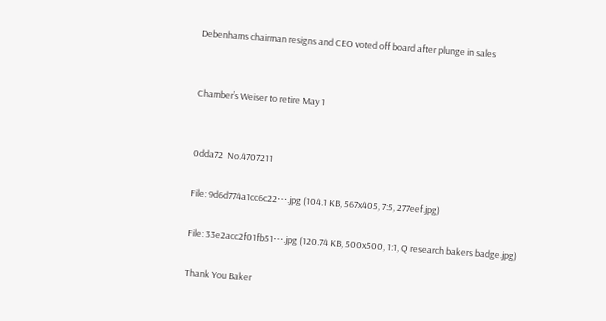Debenhams chairman resigns and CEO voted off board after plunge in sales


Chamber’s Weiser to retire May 1


0dda72  No.4707211

File: 9d6d774a1cc6c22⋯.jpg (104.1 KB, 567x405, 7:5, 277eef.jpg)

File: 33e2acc2f01fb51⋯.jpg (120.74 KB, 500x500, 1:1, Q research bakers badge.jpg)

Thank You Baker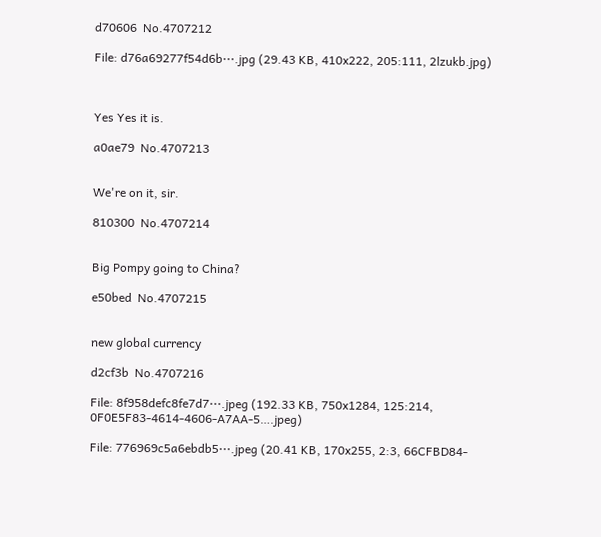d70606  No.4707212

File: d76a69277f54d6b⋯.jpg (29.43 KB, 410x222, 205:111, 2lzukb.jpg)



Yes Yes it is.

a0ae79  No.4707213


We're on it, sir.

810300  No.4707214


Big Pompy going to China?

e50bed  No.4707215


new global currency

d2cf3b  No.4707216

File: 8f958defc8fe7d7⋯.jpeg (192.33 KB, 750x1284, 125:214, 0F0E5F83-4614-4606-A7AA-5….jpeg)

File: 776969c5a6ebdb5⋯.jpeg (20.41 KB, 170x255, 2:3, 66CFBD84-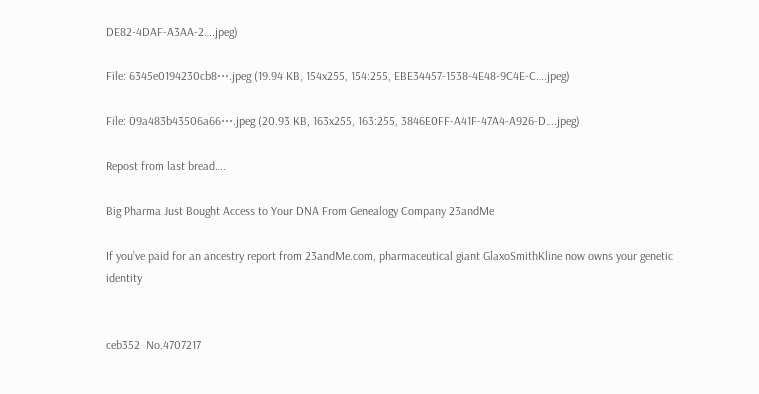DE82-4DAF-A3AA-2….jpeg)

File: 6345e0194230cb8⋯.jpeg (19.94 KB, 154x255, 154:255, EBE34457-1538-4E48-9C4E-C….jpeg)

File: 09a483b43506a66⋯.jpeg (20.93 KB, 163x255, 163:255, 3846E0FF-A41F-47A4-A926-D….jpeg)

Repost from last bread….

Big Pharma Just Bought Access to Your DNA From Genealogy Company 23andMe

If you’ve paid for an ancestry report from 23andMe.com, pharmaceutical giant GlaxoSmithKline now owns your genetic identity


ceb352  No.4707217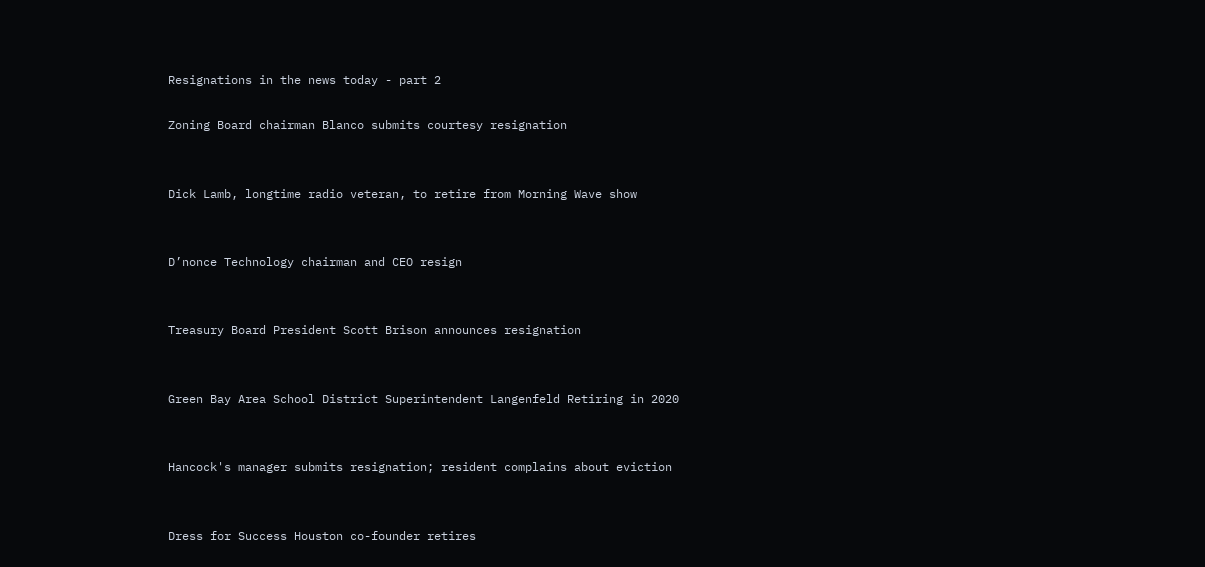Resignations in the news today - part 2

Zoning Board chairman Blanco submits courtesy resignation


Dick Lamb, longtime radio veteran, to retire from Morning Wave show


D’nonce Technology chairman and CEO resign


Treasury Board President Scott Brison announces resignation


Green Bay Area School District Superintendent Langenfeld Retiring in 2020


Hancock's manager submits resignation; resident complains about eviction


Dress for Success Houston co-founder retires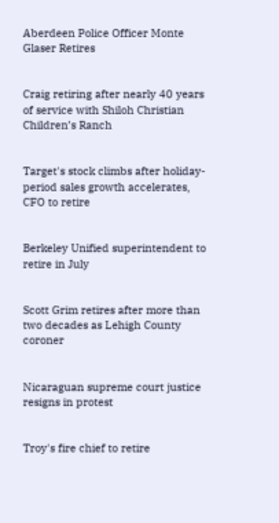Aberdeen Police Officer Monte Glaser Retires


Craig retiring after nearly 40 years of service with Shiloh Christian Children’s Ranch


Target's stock climbs after holiday-period sales growth accelerates, CFO to retire


Berkeley Unified superintendent to retire in July


Scott Grim retires after more than two decades as Lehigh County coroner


Nicaraguan supreme court justice resigns in protest


Troy's fire chief to retire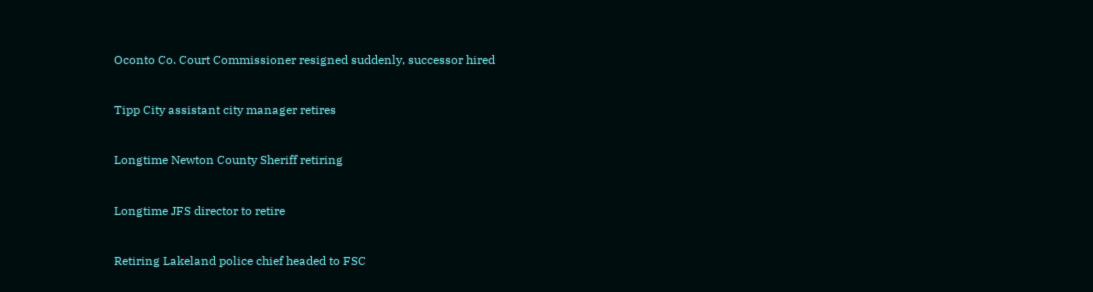Oconto Co. Court Commissioner resigned suddenly, successor hired


Tipp City assistant city manager retires


Longtime Newton County Sheriff retiring


Longtime JFS director to retire


Retiring Lakeland police chief headed to FSC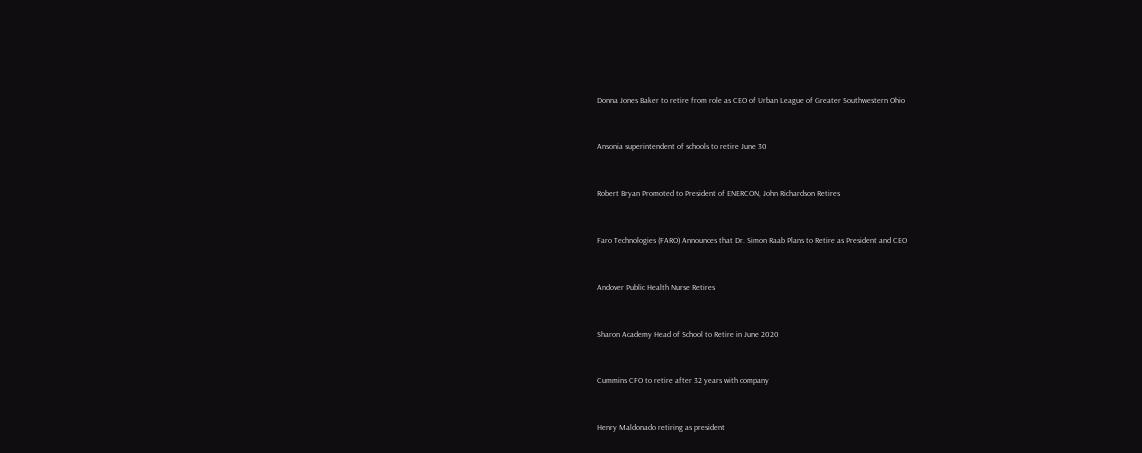Donna Jones Baker to retire from role as CEO of Urban League of Greater Southwestern Ohio


Ansonia superintendent of schools to retire June 30


Robert Bryan Promoted to President of ENERCON, John Richardson Retires


Faro Technologies (FARO) Announces that Dr. Simon Raab Plans to Retire as President and CEO


Andover Public Health Nurse Retires


Sharon Academy Head of School to Retire in June 2020


Cummins CFO to retire after 32 years with company


Henry Maldonado retiring as president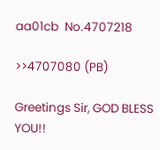aa01cb  No.4707218

>>4707080 (PB)

Greetings Sir, GOD BLESS YOU!!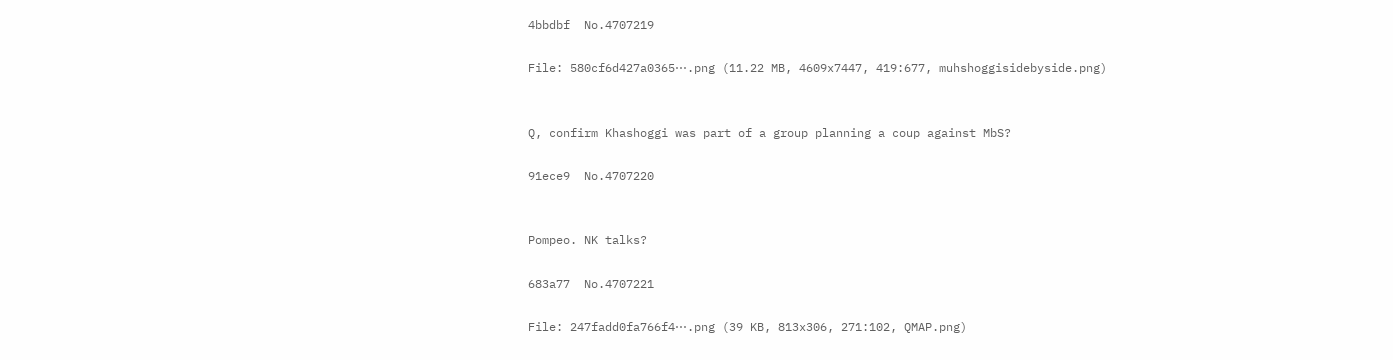4bbdbf  No.4707219

File: 580cf6d427a0365⋯.png (11.22 MB, 4609x7447, 419:677, muhshoggisidebyside.png)


Q, confirm Khashoggi was part of a group planning a coup against MbS?

91ece9  No.4707220


Pompeo. NK talks?

683a77  No.4707221

File: 247fadd0fa766f4⋯.png (39 KB, 813x306, 271:102, QMAP.png)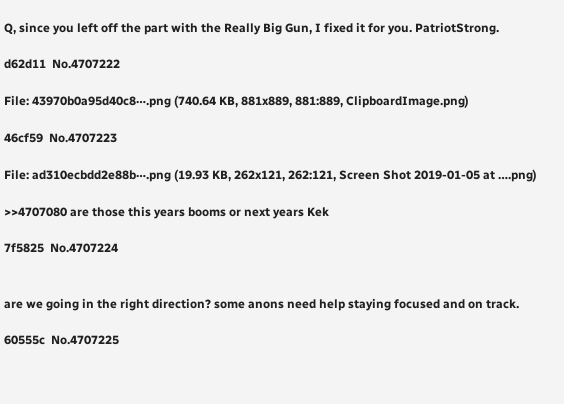Q, since you left off the part with the Really Big Gun, I fixed it for you. PatriotStrong.

d62d11  No.4707222

File: 43970b0a95d40c8⋯.png (740.64 KB, 881x889, 881:889, ClipboardImage.png)

46cf59  No.4707223

File: ad310ecbdd2e88b⋯.png (19.93 KB, 262x121, 262:121, Screen Shot 2019-01-05 at ….png)

>>4707080 are those this years booms or next years Kek

7f5825  No.4707224


are we going in the right direction? some anons need help staying focused and on track.

60555c  No.4707225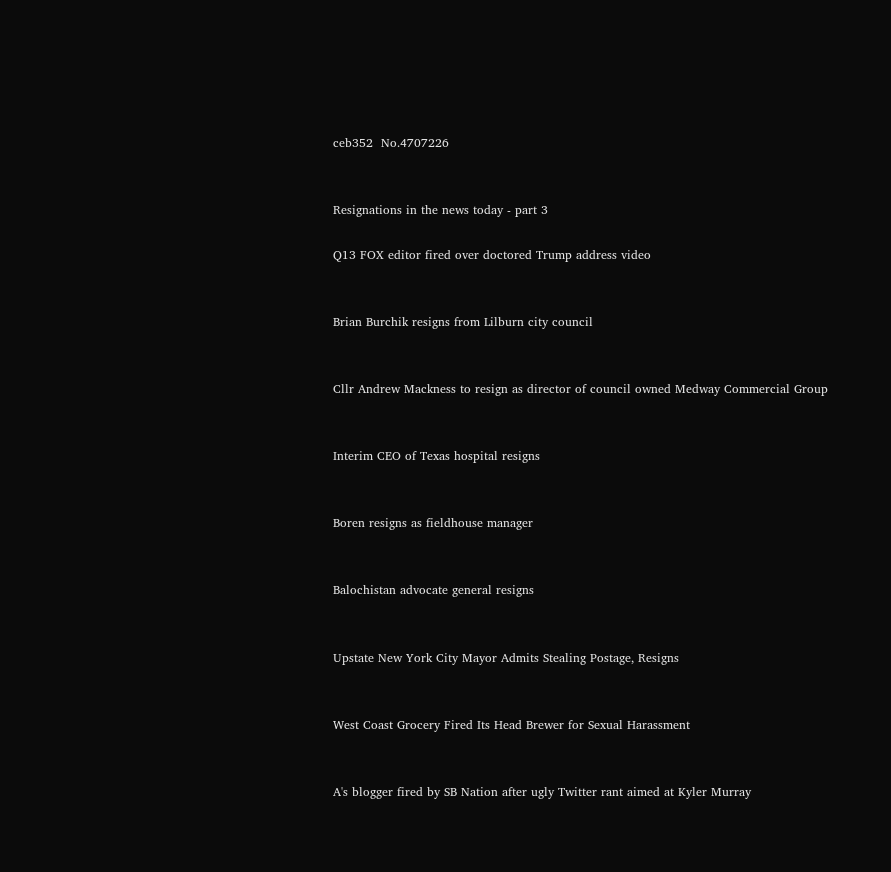ceb352  No.4707226


Resignations in the news today - part 3

Q13 FOX editor fired over doctored Trump address video


Brian Burchik resigns from Lilburn city council


Cllr Andrew Mackness to resign as director of council owned Medway Commercial Group


Interim CEO of Texas hospital resigns


Boren resigns as fieldhouse manager


Balochistan advocate general resigns


Upstate New York City Mayor Admits Stealing Postage, Resigns


West Coast Grocery Fired Its Head Brewer for Sexual Harassment


A's blogger fired by SB Nation after ugly Twitter rant aimed at Kyler Murray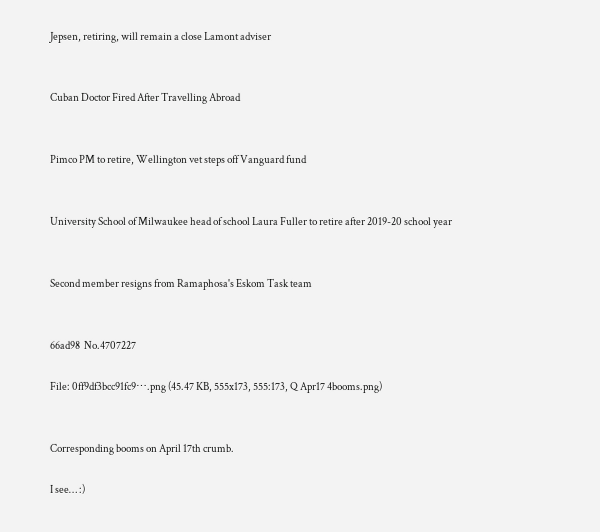Jepsen, retiring, will remain a close Lamont adviser


Cuban Doctor Fired After Travelling Abroad


Pimco PM to retire, Wellington vet steps off Vanguard fund


University School of Milwaukee head of school Laura Fuller to retire after 2019-20 school year


Second member resigns from Ramaphosa's Eskom Task team


66ad98  No.4707227

File: 0ff9df3bcc91fc9⋯.png (45.47 KB, 555x173, 555:173, Q Apr17 4booms.png)


Corresponding booms on April 17th crumb.

I see… :)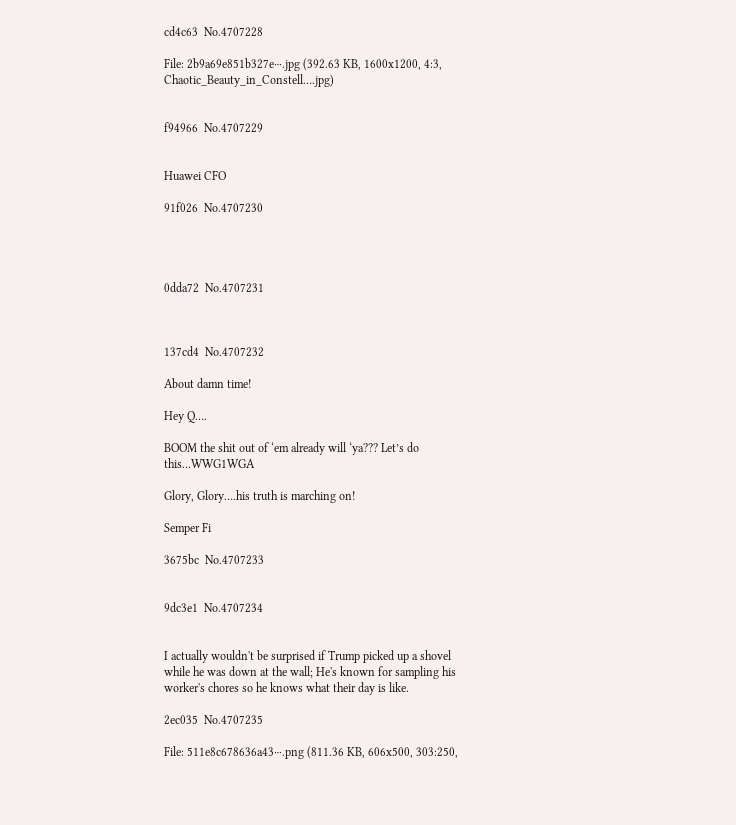cd4c63  No.4707228

File: 2b9a69e851b327e⋯.jpg (392.63 KB, 1600x1200, 4:3, Chaotic_Beauty_in_Constell….jpg)


f94966  No.4707229


Huawei CFO

91f026  No.4707230




0dda72  No.4707231



137cd4  No.4707232

About damn time!

Hey Q….

BOOM the shit out of ‘em already will ‘ya??? Let’s do this…WWG1WGA

Glory, Glory….his truth is marching on!

Semper Fi

3675bc  No.4707233


9dc3e1  No.4707234


I actually wouldn't be surprised if Trump picked up a shovel while he was down at the wall; He's known for sampling his worker's chores so he knows what their day is like.

2ec035  No.4707235

File: 511e8c678636a43⋯.png (811.36 KB, 606x500, 303:250,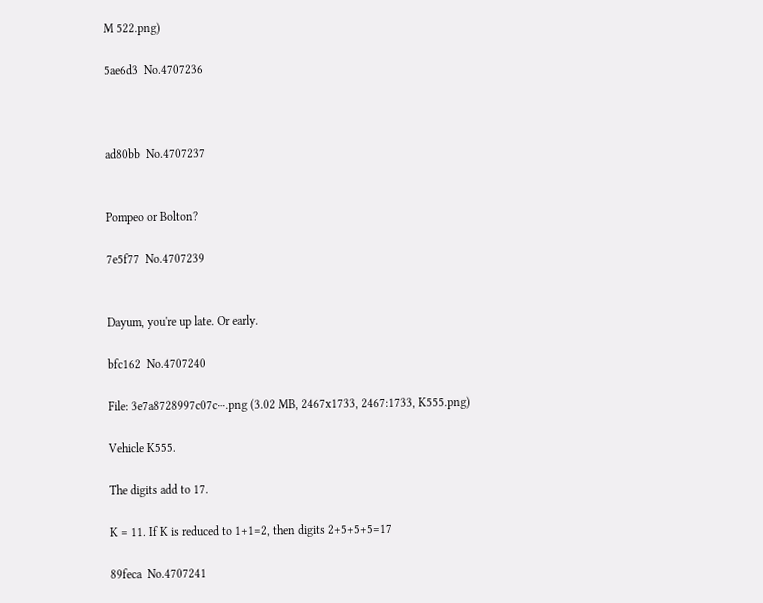M 522.png)

5ae6d3  No.4707236



ad80bb  No.4707237


Pompeo or Bolton?

7e5f77  No.4707239


Dayum, you're up late. Or early.

bfc162  No.4707240

File: 3e7a8728997c07c⋯.png (3.02 MB, 2467x1733, 2467:1733, K555.png)

Vehicle K555.

The digits add to 17.

K = 11. If K is reduced to 1+1=2, then digits 2+5+5+5=17

89feca  No.4707241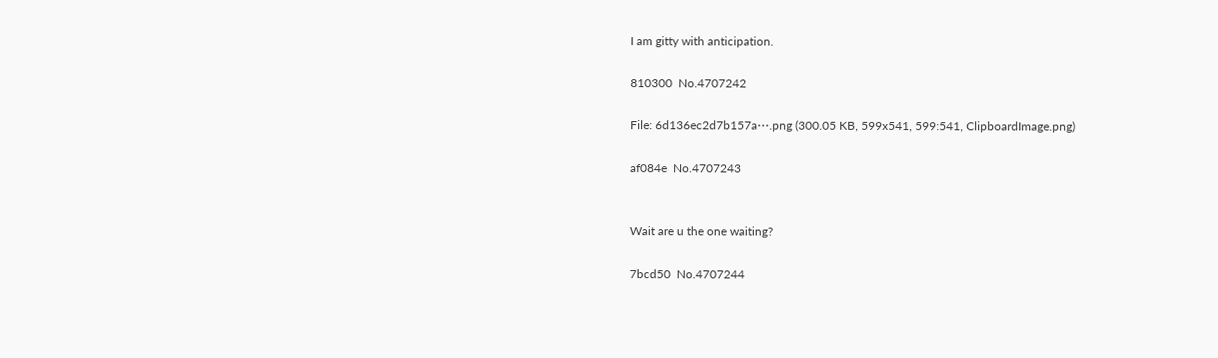I am gitty with anticipation.

810300  No.4707242

File: 6d136ec2d7b157a⋯.png (300.05 KB, 599x541, 599:541, ClipboardImage.png)

af084e  No.4707243


Wait are u the one waiting?

7bcd50  No.4707244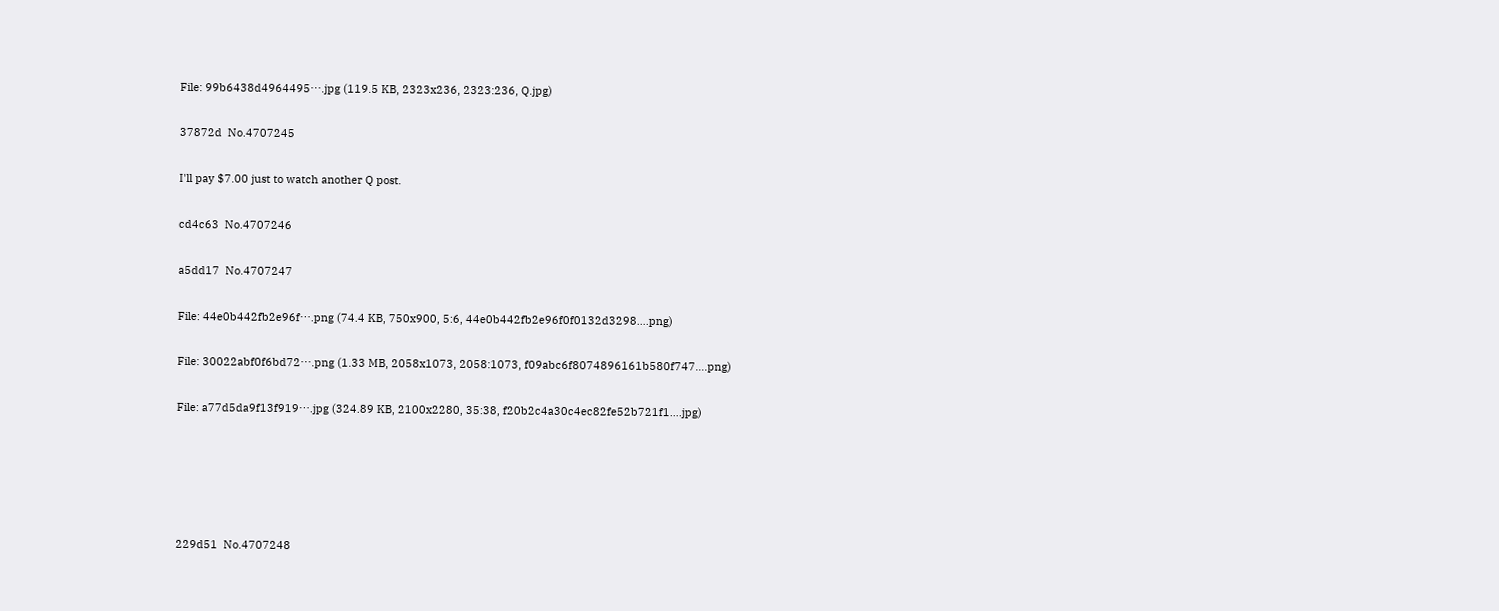File: 99b6438d4964495⋯.jpg (119.5 KB, 2323x236, 2323:236, Q.jpg)

37872d  No.4707245

I'll pay $7.00 just to watch another Q post.

cd4c63  No.4707246

a5dd17  No.4707247

File: 44e0b442fb2e96f⋯.png (74.4 KB, 750x900, 5:6, 44e0b442fb2e96f0f0132d3298….png)

File: 30022abf0f6bd72⋯.png (1.33 MB, 2058x1073, 2058:1073, f09abc6f8074896161b580f747….png)

File: a77d5da9f13f919⋯.jpg (324.89 KB, 2100x2280, 35:38, f20b2c4a30c4ec82fe52b721f1….jpg)





229d51  No.4707248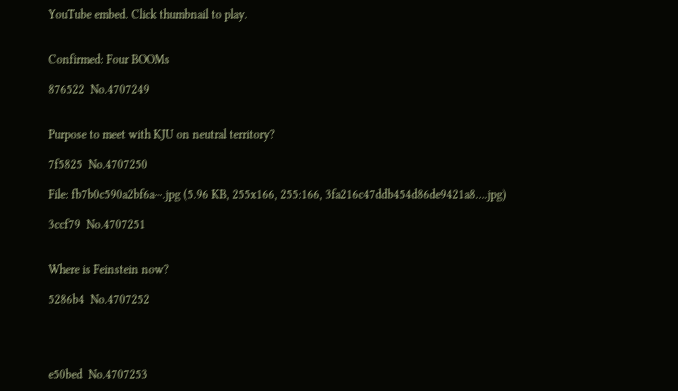YouTube embed. Click thumbnail to play.


Confirmed: Four BOOMs

876522  No.4707249


Purpose to meet with KJU on neutral territory?

7f5825  No.4707250

File: fb7b0c590a2bf6a⋯.jpg (5.96 KB, 255x166, 255:166, 3fa216c47ddb454d86de9421a8….jpg)

3ccf79  No.4707251


Where is Feinstein now?

5286b4  No.4707252




e50bed  No.4707253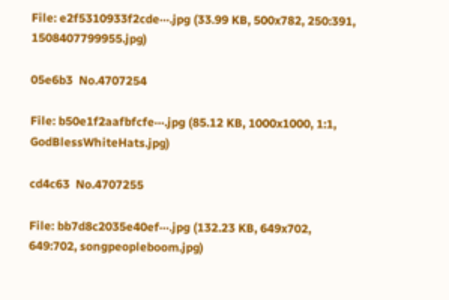File: e2f5310933f2cde⋯.jpg (33.99 KB, 500x782, 250:391, 1508407799955.jpg)

05e6b3  No.4707254

File: b50e1f2aafbfcfe⋯.jpg (85.12 KB, 1000x1000, 1:1, GodBlessWhiteHats.jpg)

cd4c63  No.4707255

File: bb7d8c2035e40ef⋯.jpg (132.23 KB, 649x702, 649:702, songpeopleboom.jpg)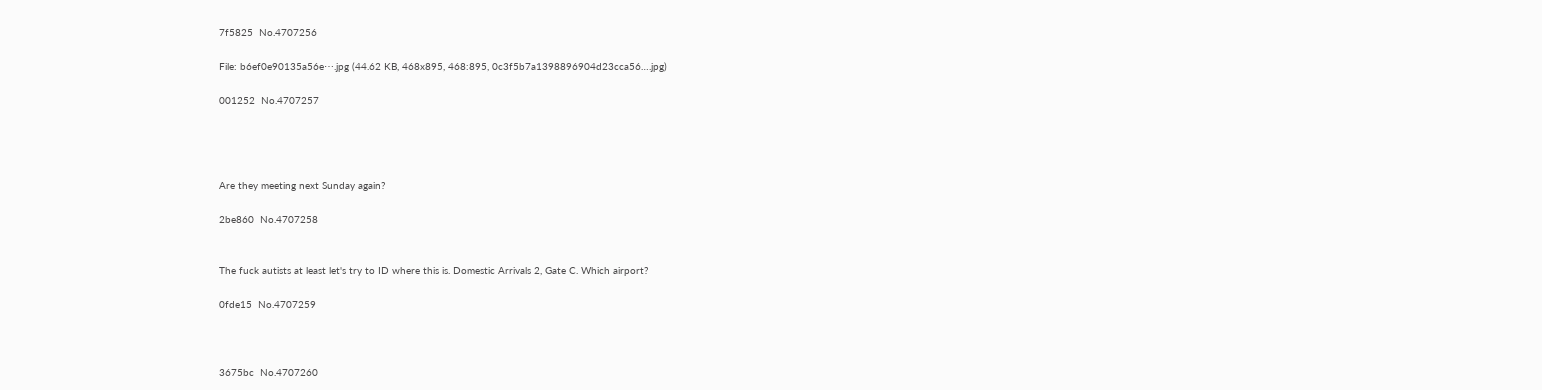7f5825  No.4707256

File: b6ef0e90135a56e⋯.jpg (44.62 KB, 468x895, 468:895, 0c3f5b7a1398896904d23cca56….jpg)

001252  No.4707257




Are they meeting next Sunday again?

2be860  No.4707258


The fuck autists at least let's try to ID where this is. Domestic Arrivals 2, Gate C. Which airport?

0fde15  No.4707259



3675bc  No.4707260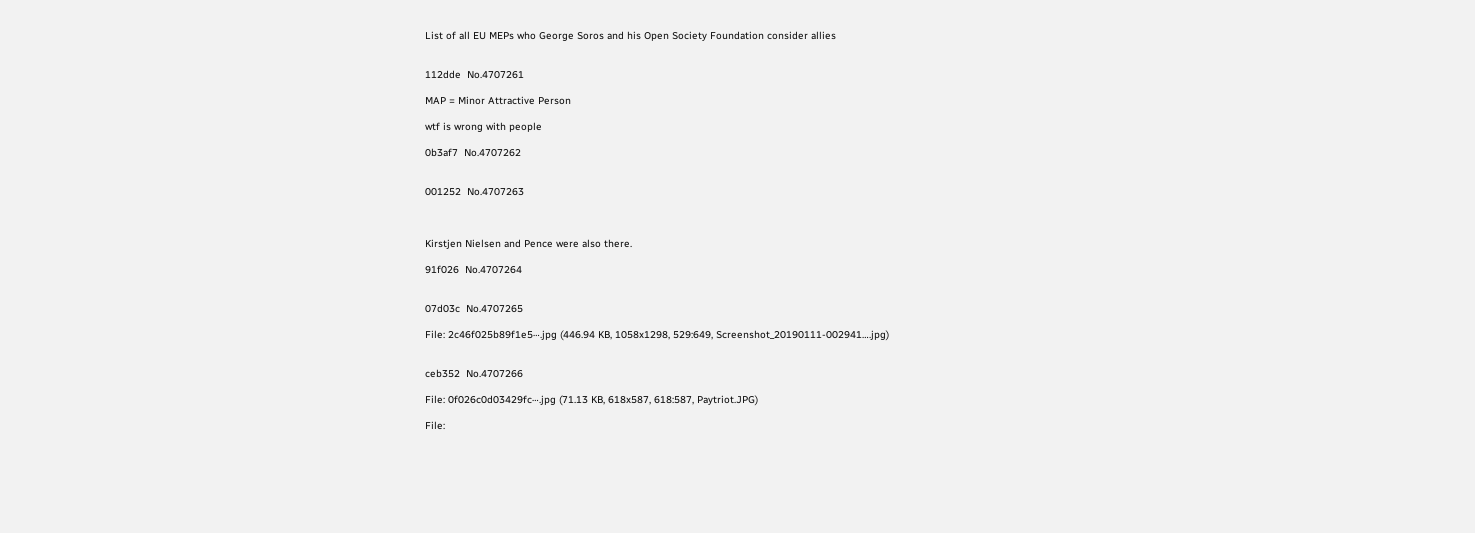List of all EU MEPs who George Soros and his Open Society Foundation consider allies


112dde  No.4707261

MAP = Minor Attractive Person

wtf is wrong with people

0b3af7  No.4707262


001252  No.4707263



Kirstjen Nielsen and Pence were also there.

91f026  No.4707264


07d03c  No.4707265

File: 2c46f025b89f1e5⋯.jpg (446.94 KB, 1058x1298, 529:649, Screenshot_20190111-002941….jpg)


ceb352  No.4707266

File: 0f026c0d03429fc⋯.jpg (71.13 KB, 618x587, 618:587, Paytriot.JPG)

File: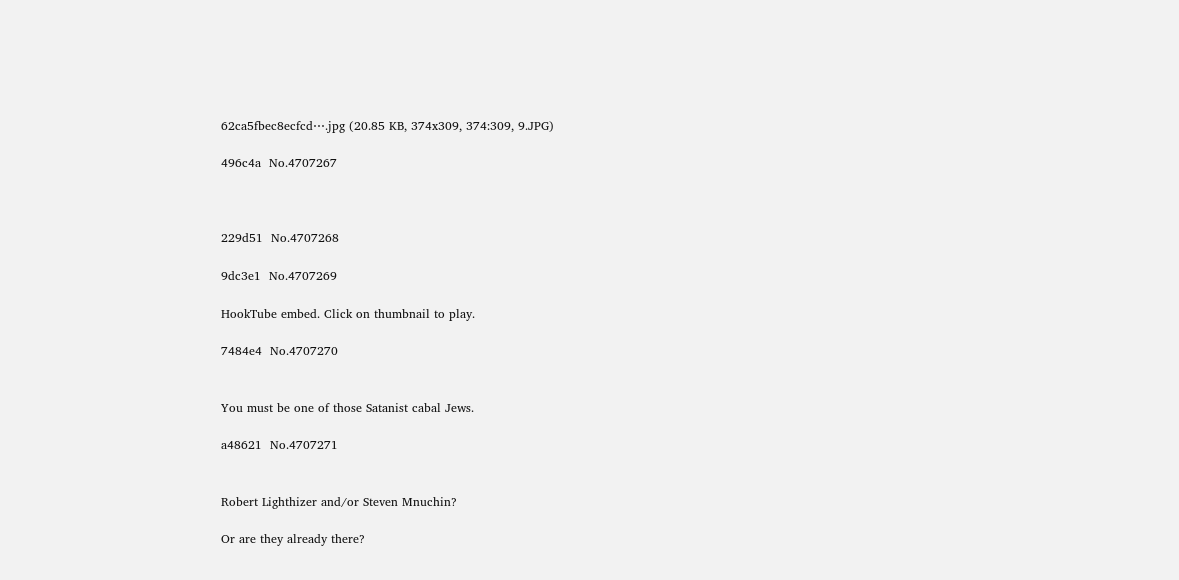62ca5fbec8ecfcd⋯.jpg (20.85 KB, 374x309, 374:309, 9.JPG)

496c4a  No.4707267



229d51  No.4707268

9dc3e1  No.4707269

HookTube embed. Click on thumbnail to play.

7484e4  No.4707270


You must be one of those Satanist cabal Jews.

a48621  No.4707271


Robert Lighthizer and/or Steven Mnuchin?

Or are they already there?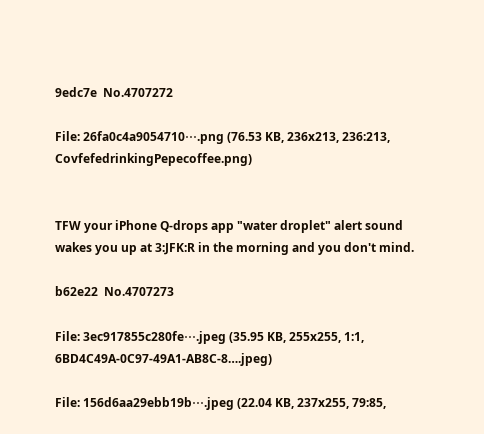9edc7e  No.4707272

File: 26fa0c4a9054710⋯.png (76.53 KB, 236x213, 236:213, CovfefedrinkingPepecoffee.png)


TFW your iPhone Q-drops app "water droplet" alert sound wakes you up at 3:JFK:R in the morning and you don't mind.

b62e22  No.4707273

File: 3ec917855c280fe⋯.jpeg (35.95 KB, 255x255, 1:1, 6BD4C49A-0C97-49A1-AB8C-8….jpeg)

File: 156d6aa29ebb19b⋯.jpeg (22.04 KB, 237x255, 79:85,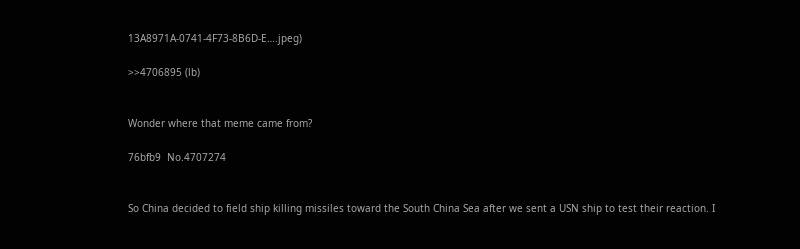13A8971A-0741-4F73-8B6D-E….jpeg)

>>4706895 (lb)


Wonder where that meme came from?

76bfb9  No.4707274


So China decided to field ship killing missiles toward the South China Sea after we sent a USN ship to test their reaction. I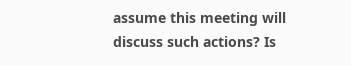assume this meeting will discuss such actions? Is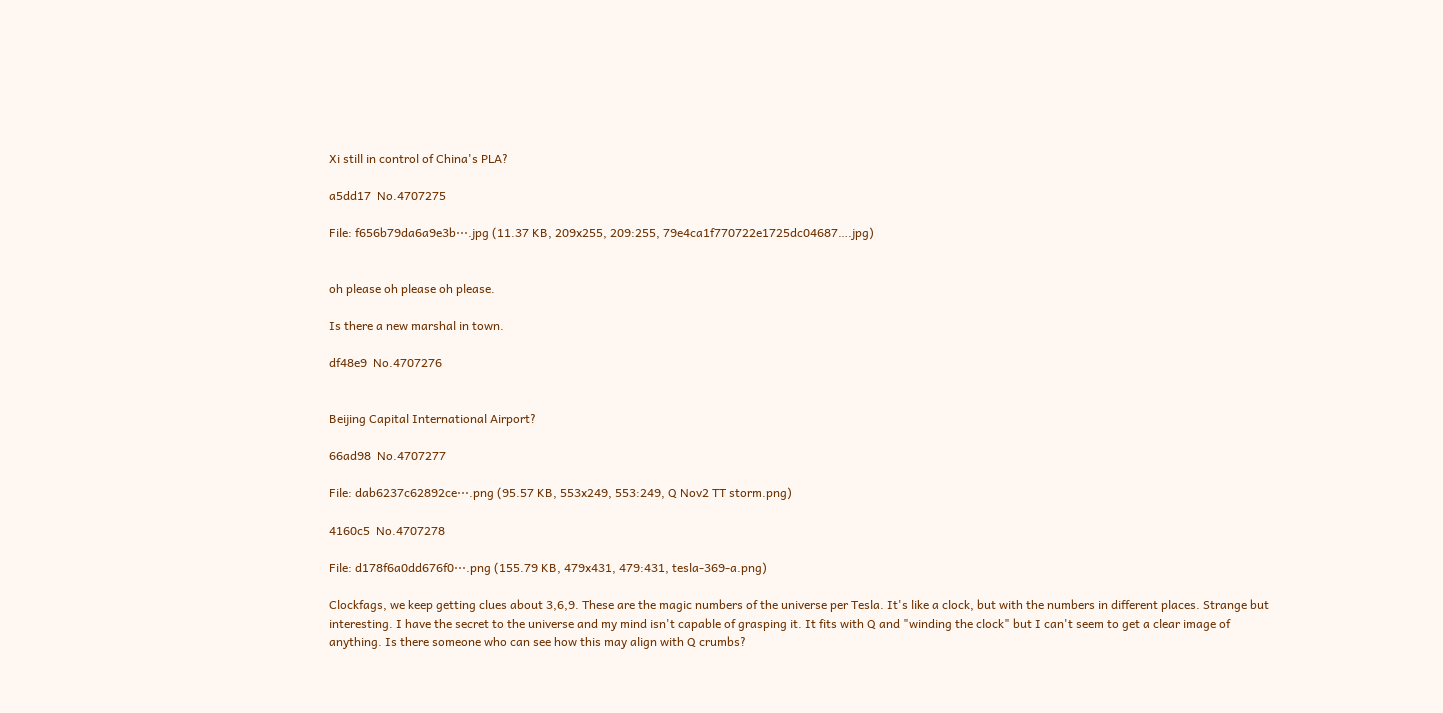Xi still in control of China's PLA?

a5dd17  No.4707275

File: f656b79da6a9e3b⋯.jpg (11.37 KB, 209x255, 209:255, 79e4ca1f770722e1725dc04687….jpg)


oh please oh please oh please.

Is there a new marshal in town.

df48e9  No.4707276


Beijing Capital International Airport?

66ad98  No.4707277

File: dab6237c62892ce⋯.png (95.57 KB, 553x249, 553:249, Q Nov2 TT storm.png)

4160c5  No.4707278

File: d178f6a0dd676f0⋯.png (155.79 KB, 479x431, 479:431, tesla-369-a.png)

Clockfags, we keep getting clues about 3,6,9. These are the magic numbers of the universe per Tesla. It's like a clock, but with the numbers in different places. Strange but interesting. I have the secret to the universe and my mind isn't capable of grasping it. It fits with Q and "winding the clock" but I can't seem to get a clear image of anything. Is there someone who can see how this may align with Q crumbs?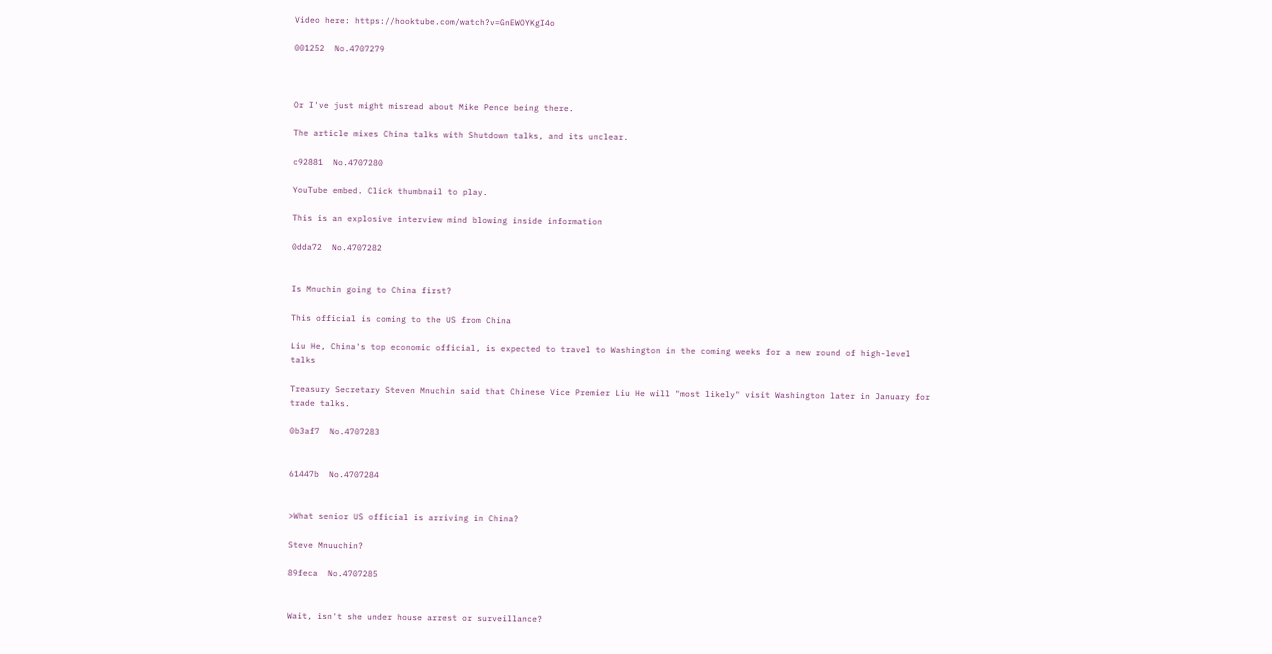Video here: https://hooktube.com/watch?v=GnEWOYKgI4o

001252  No.4707279



Or I've just might misread about Mike Pence being there.

The article mixes China talks with Shutdown talks, and its unclear.

c92881  No.4707280

YouTube embed. Click thumbnail to play.

This is an explosive interview mind blowing inside information

0dda72  No.4707282


Is Mnuchin going to China first?

This official is coming to the US from China

Liu He, China's top economic official, is expected to travel to Washington in the coming weeks for a new round of high-level talks

Treasury Secretary Steven Mnuchin said that Chinese Vice Premier Liu He will "most likely" visit Washington later in January for trade talks.

0b3af7  No.4707283


61447b  No.4707284


>What senior US official is arriving in China?

Steve Mnuuchin?

89feca  No.4707285


Wait, isn't she under house arrest or surveillance?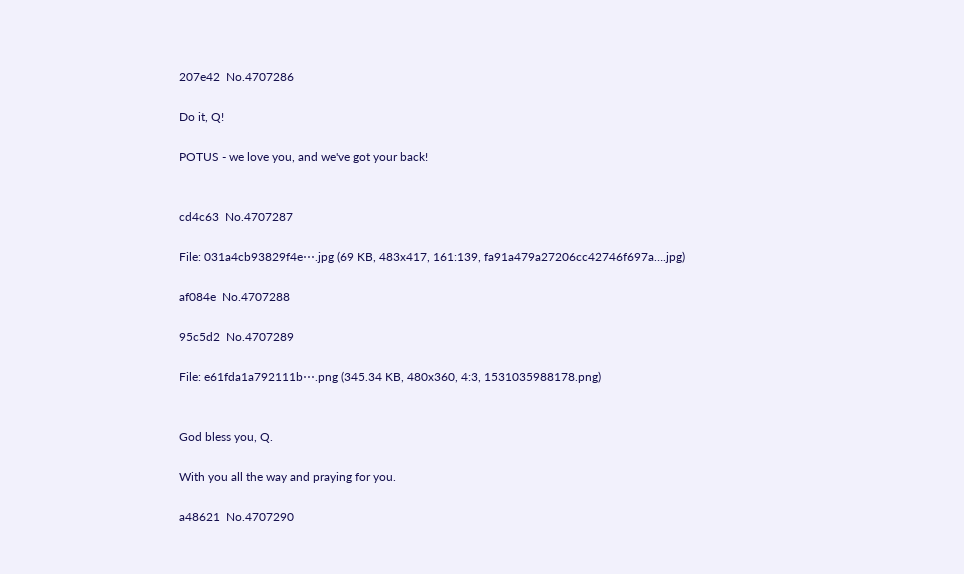207e42  No.4707286

Do it, Q!

POTUS - we love you, and we've got your back!


cd4c63  No.4707287

File: 031a4cb93829f4e⋯.jpg (69 KB, 483x417, 161:139, fa91a479a27206cc42746f697a….jpg)

af084e  No.4707288

95c5d2  No.4707289

File: e61fda1a792111b⋯.png (345.34 KB, 480x360, 4:3, 1531035988178.png)


God bless you, Q.

With you all the way and praying for you.

a48621  No.4707290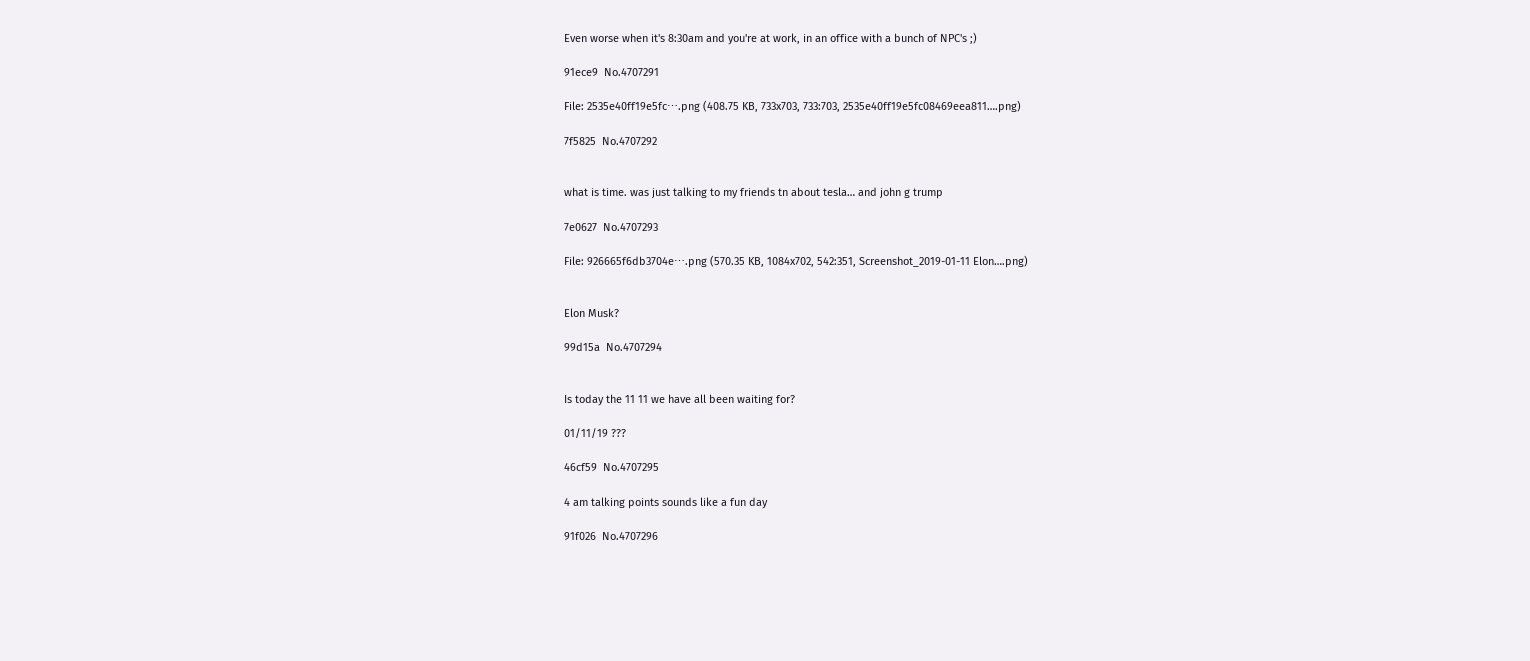Even worse when it's 8:30am and you're at work, in an office with a bunch of NPC's ;)

91ece9  No.4707291

File: 2535e40ff19e5fc⋯.png (408.75 KB, 733x703, 733:703, 2535e40ff19e5fc08469eea811….png)

7f5825  No.4707292


what is time. was just talking to my friends tn about tesla… and john g trump

7e0627  No.4707293

File: 926665f6db3704e⋯.png (570.35 KB, 1084x702, 542:351, Screenshot_2019-01-11 Elon….png)


Elon Musk?

99d15a  No.4707294


Is today the 11 11 we have all been waiting for?

01/11/19 ???

46cf59  No.4707295

4 am talking points sounds like a fun day

91f026  No.4707296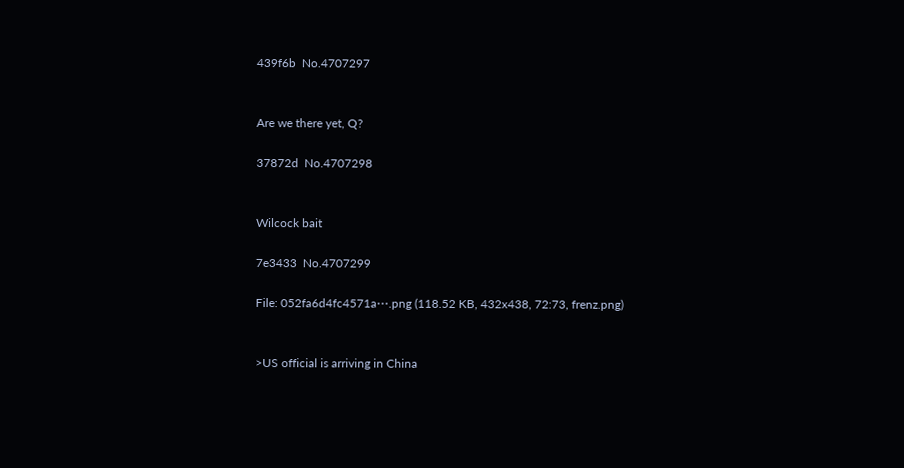439f6b  No.4707297


Are we there yet, Q?

37872d  No.4707298


Wilcock bait

7e3433  No.4707299

File: 052fa6d4fc4571a⋯.png (118.52 KB, 432x438, 72:73, frenz.png)


>US official is arriving in China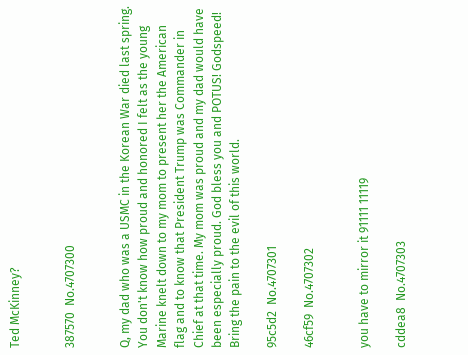Ted McKinney?


387570  No.4707300


Q, my dad who was a USMC in the Korean War died last spring. You don't know how proud and honored I felt as the young Marine knelt down to my mom to present her the American flag and to know that President Trump was Commander in Chief at that time. My mom was proud and my dad would have been especially proud. God bless you and POTUS! Godspeed! Bring the pain to the evil of this world.

95c5d2  No.4707301

46cf59  No.4707302


you have to mirror it 91111 11119

cddea8  No.4707303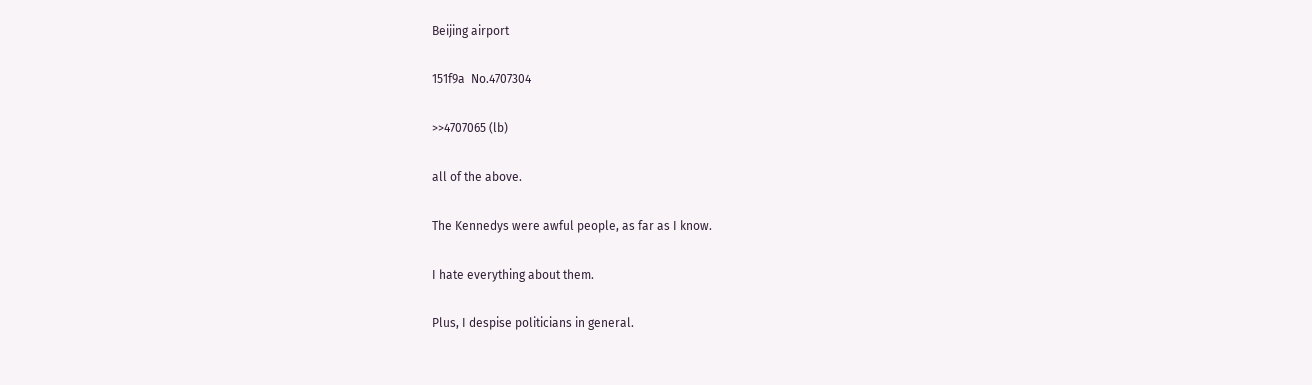Beijing airport

151f9a  No.4707304

>>4707065 (lb)

all of the above.

The Kennedys were awful people, as far as I know.

I hate everything about them.

Plus, I despise politicians in general.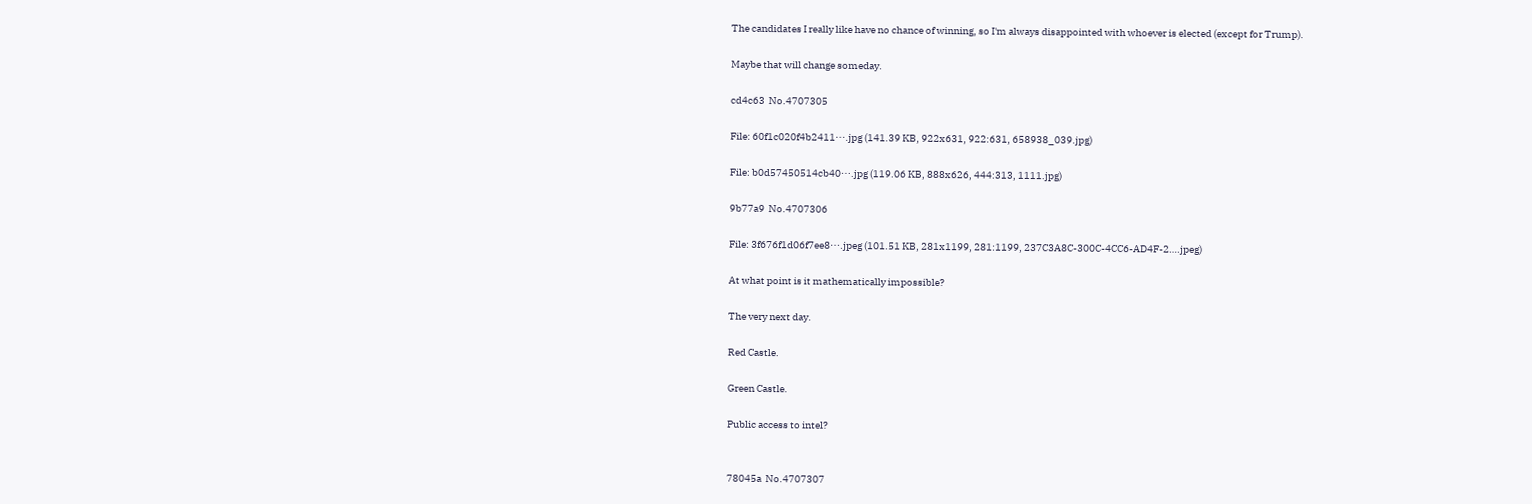The candidates I really like have no chance of winning, so I'm always disappointed with whoever is elected (except for Trump).

Maybe that will change someday.

cd4c63  No.4707305

File: 60f1c020f4b2411⋯.jpg (141.39 KB, 922x631, 922:631, 658938_039.jpg)

File: b0d57450514cb40⋯.jpg (119.06 KB, 888x626, 444:313, 1111.jpg)

9b77a9  No.4707306

File: 3f676f1d06f7ee8⋯.jpeg (101.51 KB, 281x1199, 281:1199, 237C3A8C-300C-4CC6-AD4F-2….jpeg)

At what point is it mathematically impossible?

The very next day.

Red Castle.

Green Castle.

Public access to intel?


78045a  No.4707307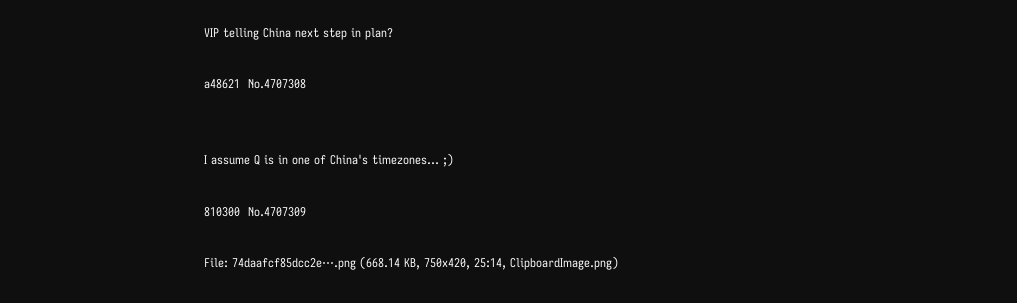VIP telling China next step in plan?

a48621  No.4707308


I assume Q is in one of China's timezones… ;)

810300  No.4707309

File: 74daafcf85dcc2e⋯.png (668.14 KB, 750x420, 25:14, ClipboardImage.png)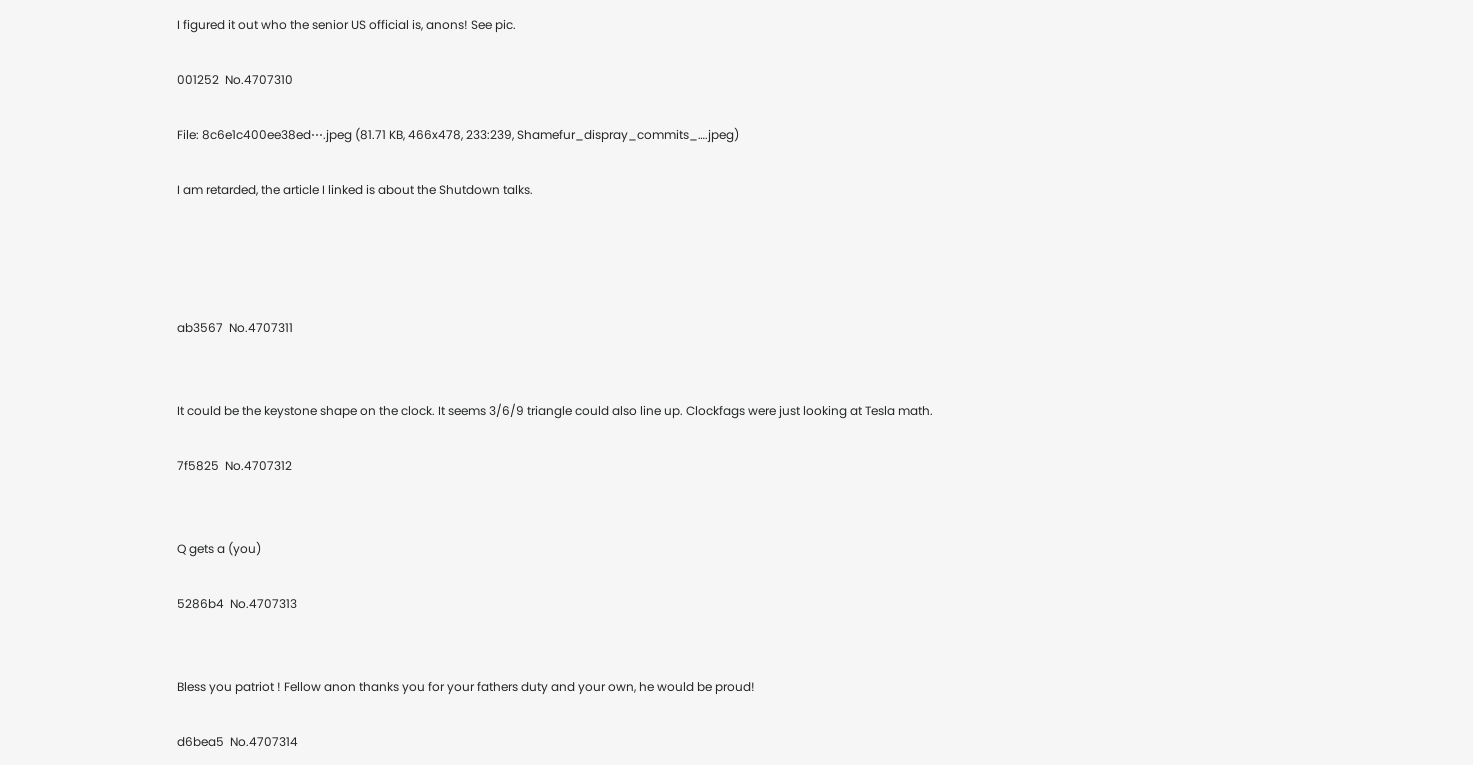I figured it out who the senior US official is, anons! See pic.

001252  No.4707310

File: 8c6e1c400ee38ed⋯.jpeg (81.71 KB, 466x478, 233:239, Shamefur_dispray_commits_….jpeg)

I am retarded, the article I linked is about the Shutdown talks.




ab3567  No.4707311


It could be the keystone shape on the clock. It seems 3/6/9 triangle could also line up. Clockfags were just looking at Tesla math.

7f5825  No.4707312


Q gets a (you)

5286b4  No.4707313


Bless you patriot ! Fellow anon thanks you for your fathers duty and your own, he would be proud!

d6bea5  No.4707314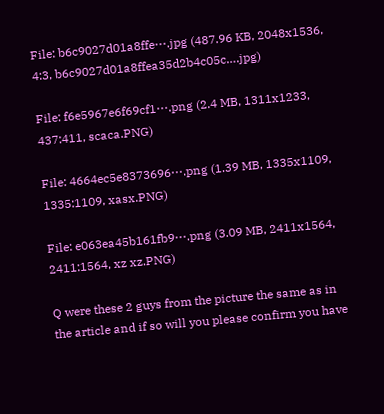File: b6c9027d01a8ffe⋯.jpg (487.96 KB, 2048x1536, 4:3, b6c9027d01a8ffea35d2b4c05c….jpg)

File: f6e5967e6f69cf1⋯.png (2.4 MB, 1311x1233, 437:411, scaca.PNG)

File: 4664ec5e8373696⋯.png (1.39 MB, 1335x1109, 1335:1109, xasx.PNG)

File: e063ea45b161fb9⋯.png (3.09 MB, 2411x1564, 2411:1564, xz xz.PNG)

Q were these 2 guys from the picture the same as in the article and if so will you please confirm you have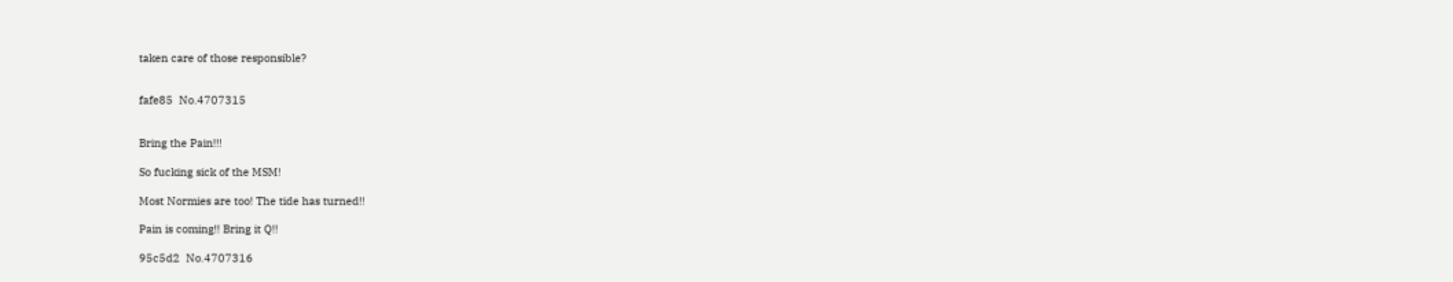taken care of those responsible?


fafe85  No.4707315


Bring the Pain!!!

So fucking sick of the MSM!

Most Normies are too! The tide has turned!!

Pain is coming!! Bring it Q!!

95c5d2  No.4707316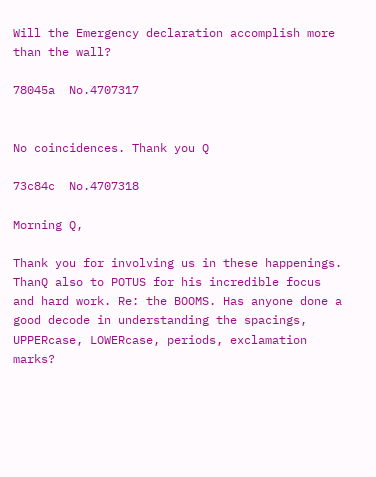Will the Emergency declaration accomplish more than the wall?

78045a  No.4707317


No coincidences. Thank you Q

73c84c  No.4707318

Morning Q,

Thank you for involving us in these happenings. ThanQ also to POTUS for his incredible focus and hard work. Re: the BOOMS. Has anyone done a good decode in understanding the spacings, UPPERcase, LOWERcase, periods, exclamation marks?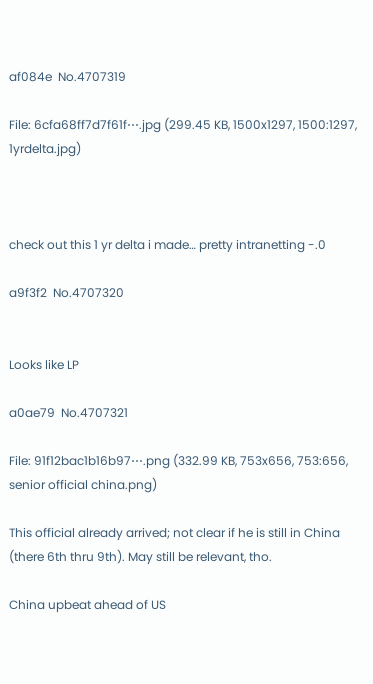af084e  No.4707319

File: 6cfa68ff7d7f61f⋯.jpg (299.45 KB, 1500x1297, 1500:1297, 1yrdelta.jpg)



check out this 1 yr delta i made… pretty intranetting -.0

a9f3f2  No.4707320


Looks like LP

a0ae79  No.4707321

File: 91f12bac1b16b97⋯.png (332.99 KB, 753x656, 753:656, senior official china.png)

This official already arrived; not clear if he is still in China (there 6th thru 9th). May still be relevant, tho.

China upbeat ahead of US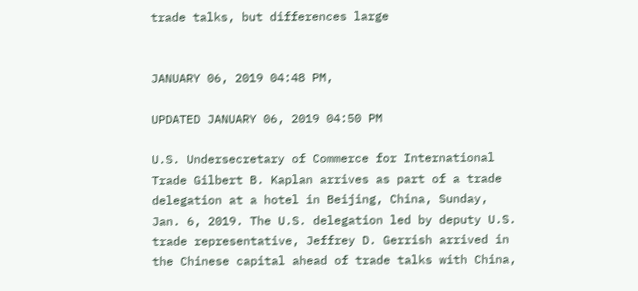trade talks, but differences large


JANUARY 06, 2019 04:48 PM,

UPDATED JANUARY 06, 2019 04:50 PM

U.S. Undersecretary of Commerce for International Trade Gilbert B. Kaplan arrives as part of a trade delegation at a hotel in Beijing, China, Sunday, Jan. 6, 2019. The U.S. delegation led by deputy U.S. trade representative, Jeffrey D. Gerrish arrived in the Chinese capital ahead of trade talks with China,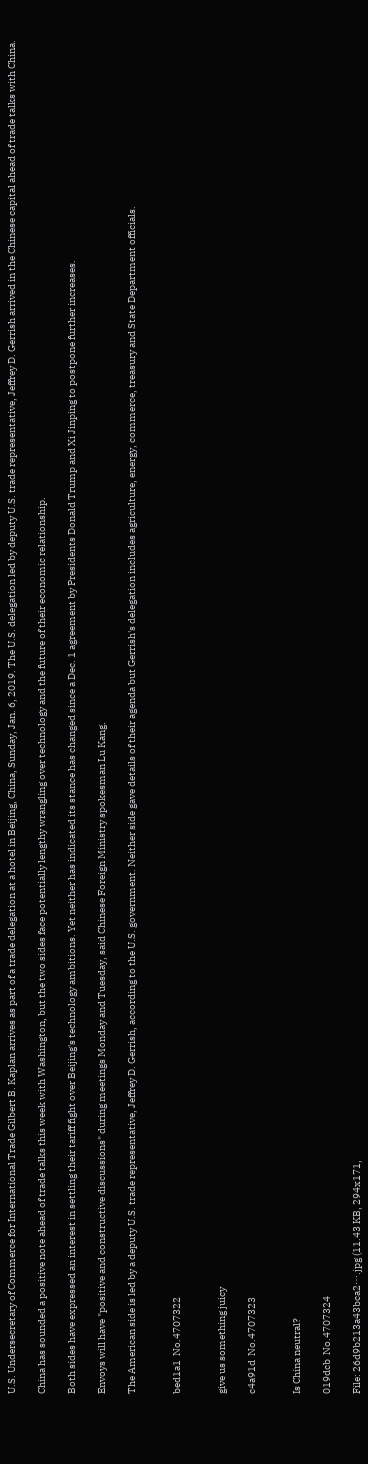U.S. Undersecretary of Commerce for International Trade Gilbert B. Kaplan arrives as part of a trade delegation at a hotel in Beijing, China, Sunday, Jan. 6, 2019. The U.S. delegation led by deputy U.S. trade representative, Jeffrey D. Gerrish arrived in the Chinese capital ahead of trade talks with China.

China has sounded a positive note ahead of trade talks this week with Washington, but the two sides face potentially lengthy wrangling over technology and the future of their economic relationship.

Both sides have expressed an interest in settling their tariff fight over Beijing's technology ambitions. Yet neither has indicated its stance has changed since a Dec. 1 agreement by Presidents Donald Trump and Xi Jinping to postpone further increases.

Envoys will have "positive and constructive discussions" during meetings Monday and Tuesday, said Chinese Foreign Ministry spokesman Lu Kang.

The American side is led by a deputy U.S. trade representative, Jeffrey D. Gerrish, according to the U.S. government. Neither side gave details of their agenda but Gerrish's delegation includes agriculture, energy, commerce, treasury and State Department officials.


bed1a1  No.4707322


give us something juicy

c4a91d  No.4707323


Is China neutral?

019dcb  No.4707324

File: 26d9b213a43bca2⋯.jpg (11.43 KB, 294x171,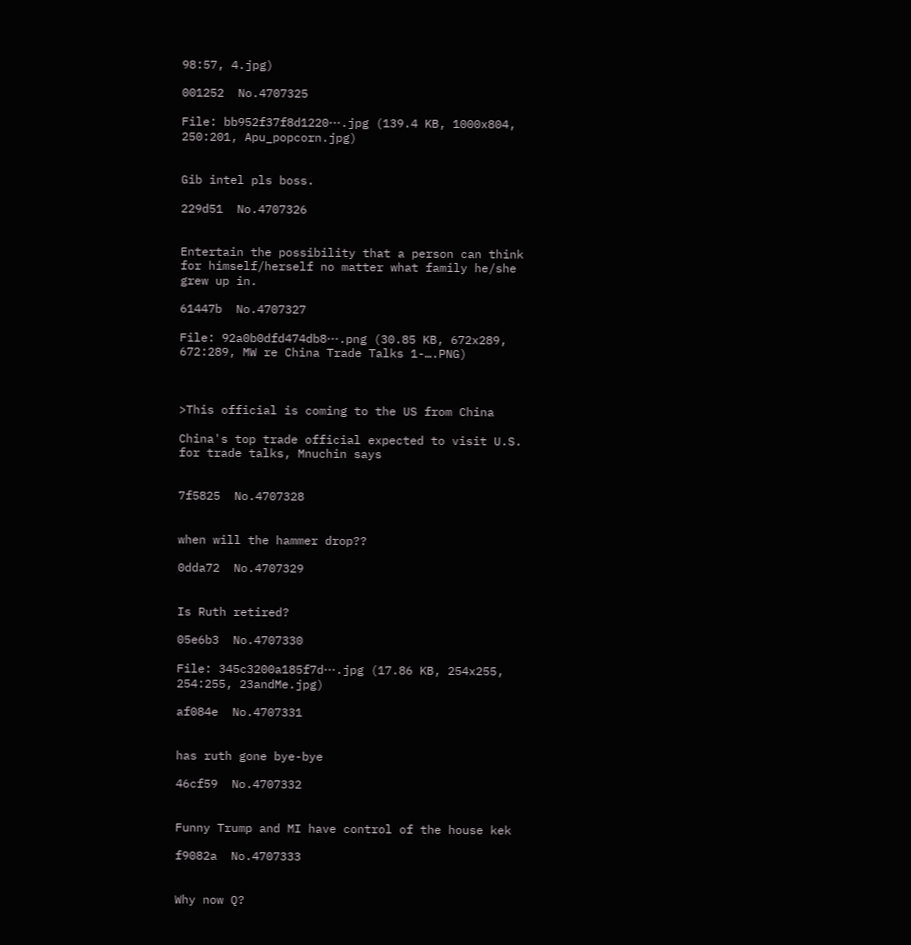98:57, 4.jpg)

001252  No.4707325

File: bb952f37f8d1220⋯.jpg (139.4 KB, 1000x804, 250:201, Apu_popcorn.jpg)


Gib intel pls boss.

229d51  No.4707326


Entertain the possibility that a person can think for himself/herself no matter what family he/she grew up in.

61447b  No.4707327

File: 92a0b0dfd474db8⋯.png (30.85 KB, 672x289, 672:289, MW re China Trade Talks 1-….PNG)



>This official is coming to the US from China

China's top trade official expected to visit U.S. for trade talks, Mnuchin says


7f5825  No.4707328


when will the hammer drop??

0dda72  No.4707329


Is Ruth retired?

05e6b3  No.4707330

File: 345c3200a185f7d⋯.jpg (17.86 KB, 254x255, 254:255, 23andMe.jpg)

af084e  No.4707331


has ruth gone bye-bye

46cf59  No.4707332


Funny Trump and MI have control of the house kek

f9082a  No.4707333


Why now Q?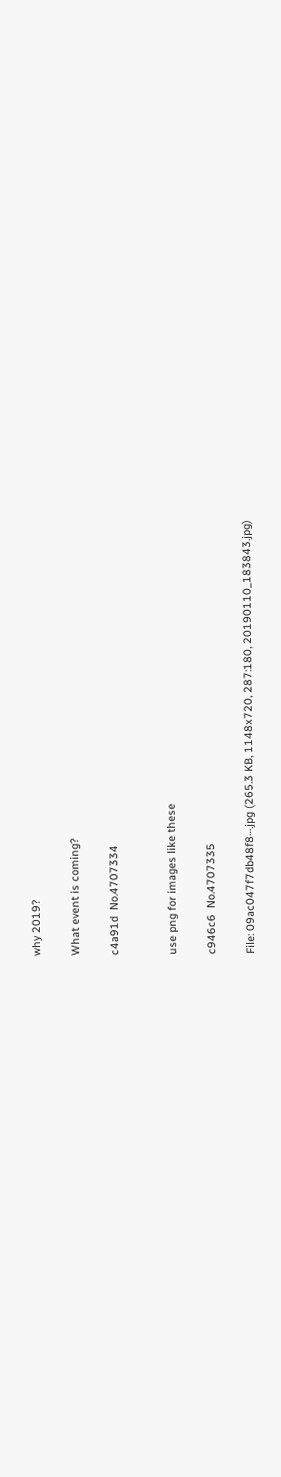why 2019?

What event is coming?

c4a91d  No.4707334


use png for images like these

c946c6  No.4707335

File: 09ac047f7db48f8⋯.jpg (265.3 KB, 1148x720, 287:180, 20190110_183843.jpg)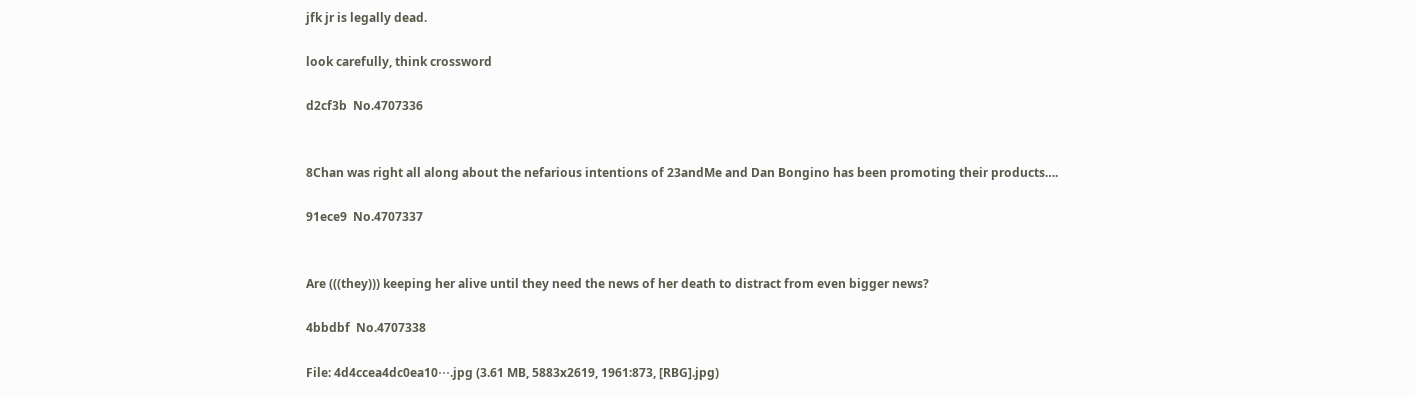jfk jr is legally dead.

look carefully, think crossword

d2cf3b  No.4707336


8Chan was right all along about the nefarious intentions of 23andMe and Dan Bongino has been promoting their products….

91ece9  No.4707337


Are (((they))) keeping her alive until they need the news of her death to distract from even bigger news?

4bbdbf  No.4707338

File: 4d4ccea4dc0ea10⋯.jpg (3.61 MB, 5883x2619, 1961:873, [RBG].jpg)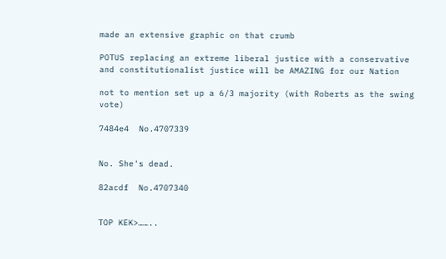made an extensive graphic on that crumb

POTUS replacing an extreme liberal justice with a conservative and constitutionalist justice will be AMAZING for our Nation

not to mention set up a 6/3 majority (with Roberts as the swing vote)

7484e4  No.4707339


No. She's dead.

82acdf  No.4707340


TOP KEK>……..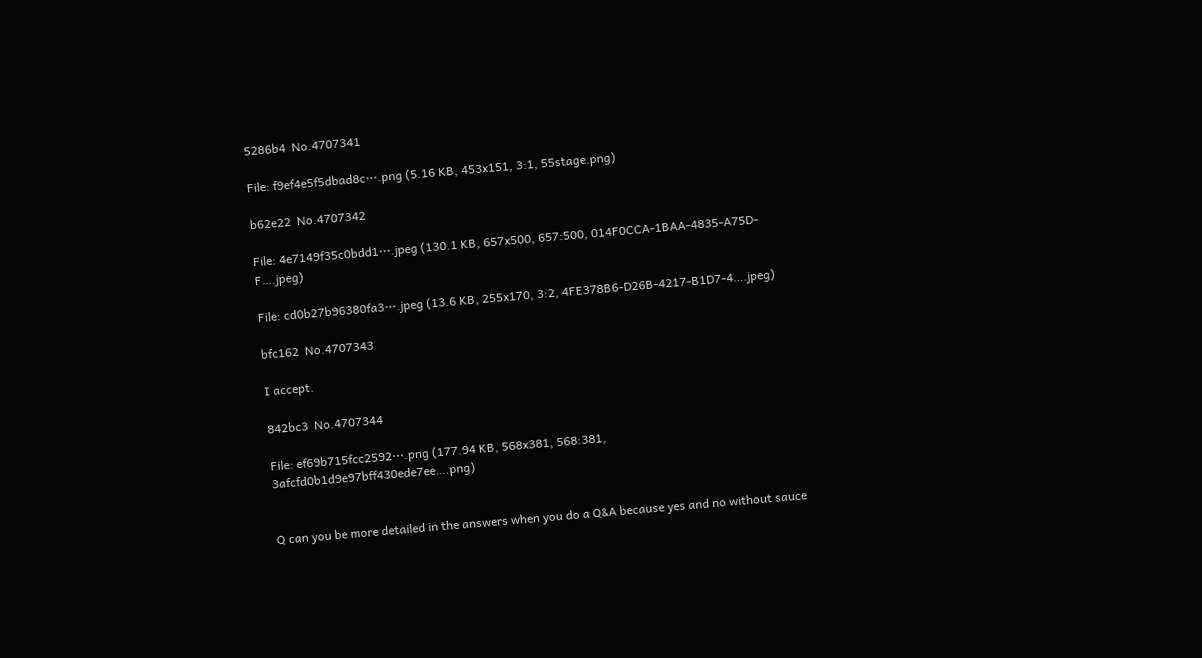5286b4  No.4707341

File: f9ef4e5f5dbad8c⋯.png (5.16 KB, 453x151, 3:1, 55stage.png)

b62e22  No.4707342

File: 4e7149f35c0bdd1⋯.jpeg (130.1 KB, 657x500, 657:500, 014F0CCA-1BAA-4835-A75D-F….jpeg)

File: cd0b27b96380fa3⋯.jpeg (13.6 KB, 255x170, 3:2, 4FE378B6-D26B-4217-B1D7-4….jpeg)

bfc162  No.4707343

I accept.

842bc3  No.4707344

File: ef69b715fcc2592⋯.png (177.94 KB, 568x381, 568:381, 3afcfd0b1d9e97bff430ede7ee….png)


Q can you be more detailed in the answers when you do a Q&A because yes and no without sauce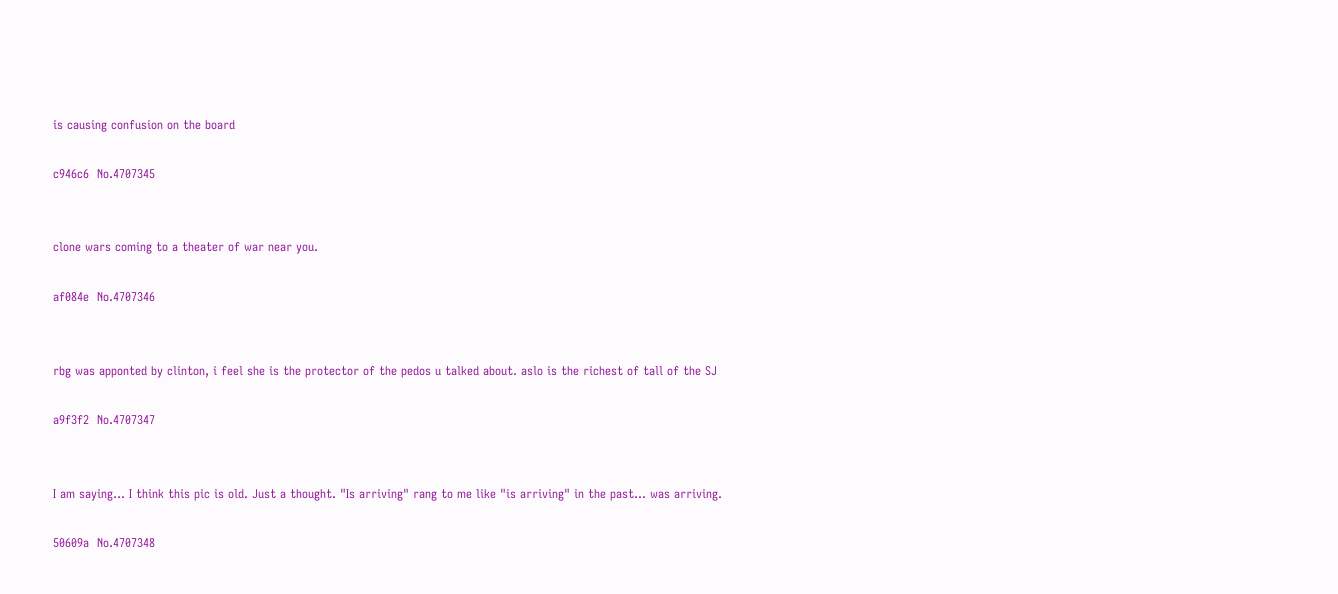is causing confusion on the board

c946c6  No.4707345


clone wars coming to a theater of war near you.

af084e  No.4707346


rbg was apponted by clinton, i feel she is the protector of the pedos u talked about. aslo is the richest of tall of the SJ

a9f3f2  No.4707347


I am saying… I think this pic is old. Just a thought. "Is arriving" rang to me like "is arriving" in the past… was arriving.

50609a  No.4707348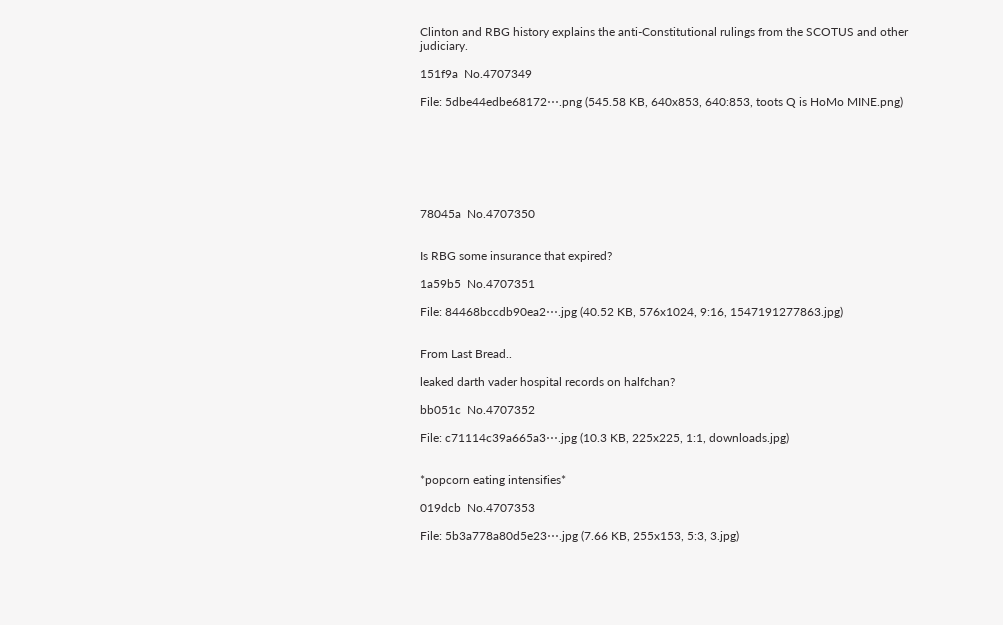Clinton and RBG history explains the anti-Constitutional rulings from the SCOTUS and other judiciary.

151f9a  No.4707349

File: 5dbe44edbe68172⋯.png (545.58 KB, 640x853, 640:853, toots Q is HoMo MINE.png)







78045a  No.4707350


Is RBG some insurance that expired?

1a59b5  No.4707351

File: 84468bccdb90ea2⋯.jpg (40.52 KB, 576x1024, 9:16, 1547191277863.jpg)


From Last Bread..

leaked darth vader hospital records on halfchan?

bb051c  No.4707352

File: c71114c39a665a3⋯.jpg (10.3 KB, 225x225, 1:1, downloads.jpg)


*popcorn eating intensifies*

019dcb  No.4707353

File: 5b3a778a80d5e23⋯.jpg (7.66 KB, 255x153, 5:3, 3.jpg)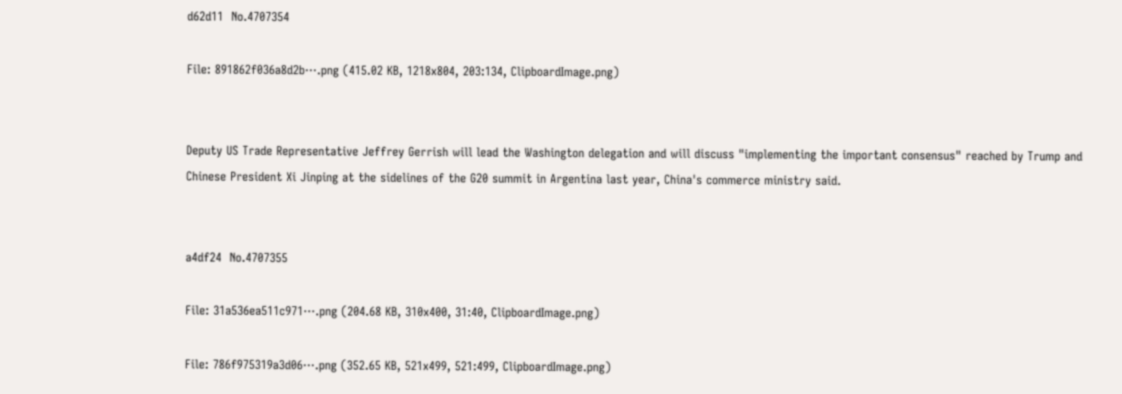d62d11  No.4707354

File: 891862f036a8d2b⋯.png (415.02 KB, 1218x804, 203:134, ClipboardImage.png)


Deputy US Trade Representative Jeffrey Gerrish will lead the Washington delegation and will discuss "implementing the important consensus" reached by Trump and Chinese President Xi Jinping at the sidelines of the G20 summit in Argentina last year, China's commerce ministry said.


a4df24  No.4707355

File: 31a536ea511c971⋯.png (204.68 KB, 310x400, 31:40, ClipboardImage.png)

File: 786f975319a3d06⋯.png (352.65 KB, 521x499, 521:499, ClipboardImage.png)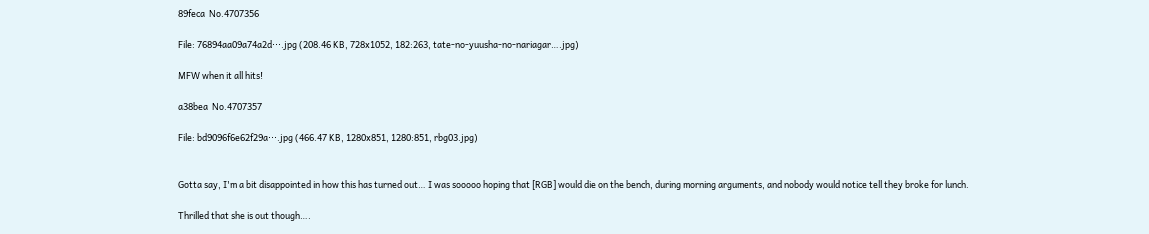89feca  No.4707356

File: 76894aa09a74a2d⋯.jpg (208.46 KB, 728x1052, 182:263, tate-no-yuusha-no-nariagar….jpg)

MFW when it all hits!

a38bea  No.4707357

File: bd9096f6e62f29a⋯.jpg (466.47 KB, 1280x851, 1280:851, rbg03.jpg)


Gotta say, I'm a bit disappointed in how this has turned out… I was sooooo hoping that [RGB] would die on the bench, during morning arguments, and nobody would notice tell they broke for lunch.

Thrilled that she is out though….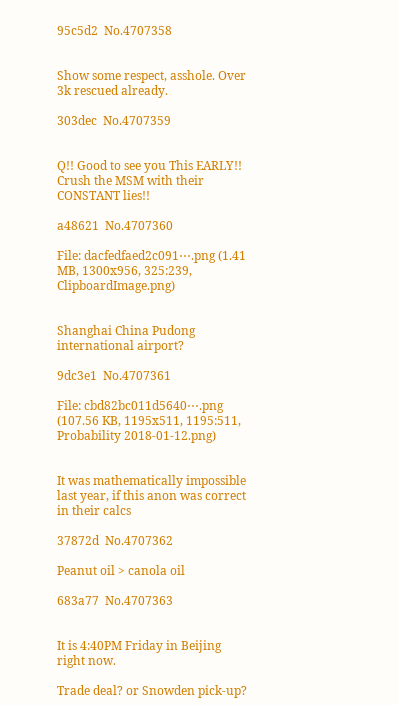95c5d2  No.4707358


Show some respect, asshole. Over 3k rescued already.

303dec  No.4707359


Q!! Good to see you This EARLY!! Crush the MSM with their CONSTANT lies!!

a48621  No.4707360

File: dacfedfaed2c091⋯.png (1.41 MB, 1300x956, 325:239, ClipboardImage.png)


Shanghai China Pudong international airport?

9dc3e1  No.4707361

File: cbd82bc011d5640⋯.png (107.56 KB, 1195x511, 1195:511, Probability 2018-01-12.png)


It was mathematically impossible last year, if this anon was correct in their calcs

37872d  No.4707362

Peanut oil > canola oil

683a77  No.4707363


It is 4:40PM Friday in Beijing right now.

Trade deal? or Snowden pick-up?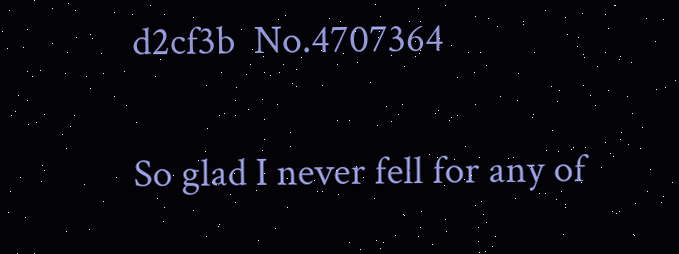d2cf3b  No.4707364


So glad I never fell for any of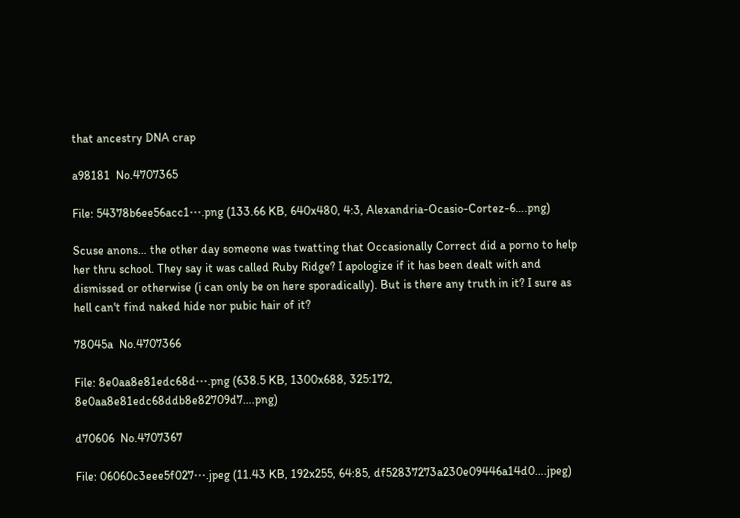that ancestry DNA crap

a98181  No.4707365

File: 54378b6ee56acc1⋯.png (133.66 KB, 640x480, 4:3, Alexandria-Ocasio-Cortez-6….png)

Scuse anons… the other day someone was twatting that Occasionally Correct did a porno to help her thru school. They say it was called Ruby Ridge? I apologize if it has been dealt with and dismissed or otherwise (i can only be on here sporadically). But is there any truth in it? I sure as hell can't find naked hide nor pubic hair of it?

78045a  No.4707366

File: 8e0aa8e81edc68d⋯.png (638.5 KB, 1300x688, 325:172, 8e0aa8e81edc68ddb8e82709d7….png)

d70606  No.4707367

File: 06060c3eee5f027⋯.jpeg (11.43 KB, 192x255, 64:85, df52837273a230e09446a14d0….jpeg)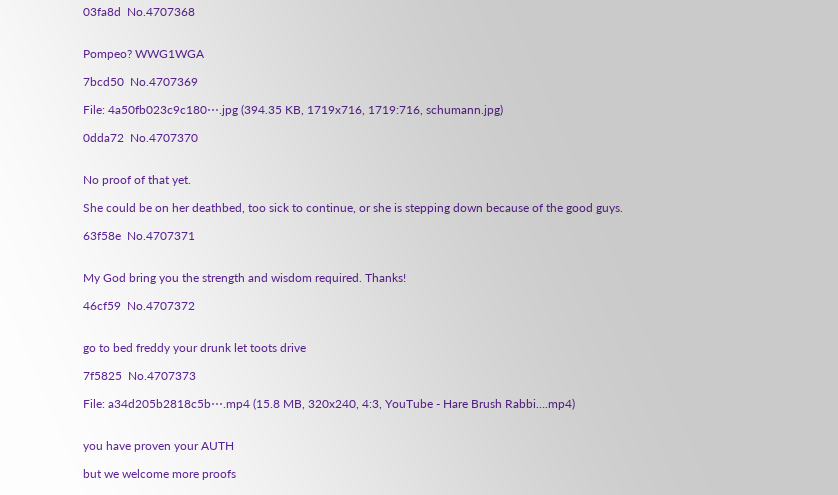03fa8d  No.4707368


Pompeo? WWG1WGA

7bcd50  No.4707369

File: 4a50fb023c9c180⋯.jpg (394.35 KB, 1719x716, 1719:716, schumann.jpg)

0dda72  No.4707370


No proof of that yet.

She could be on her deathbed, too sick to continue, or she is stepping down because of the good guys.

63f58e  No.4707371


My God bring you the strength and wisdom required. Thanks!

46cf59  No.4707372


go to bed freddy your drunk let toots drive

7f5825  No.4707373

File: a34d205b2818c5b⋯.mp4 (15.8 MB, 320x240, 4:3, YouTube - Hare Brush Rabbi….mp4)


you have proven your AUTH

but we welcome more proofs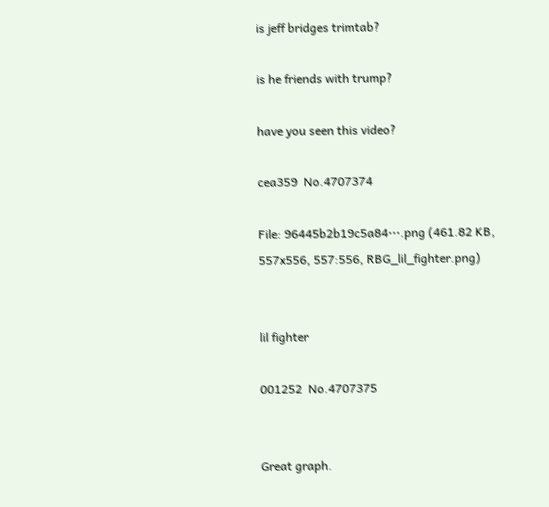is jeff bridges trimtab?

is he friends with trump?

have you seen this video?

cea359  No.4707374

File: 96445b2b19c5a84⋯.png (461.82 KB, 557x556, 557:556, RBG_lil_fighter.png)


lil fighter

001252  No.4707375


Great graph.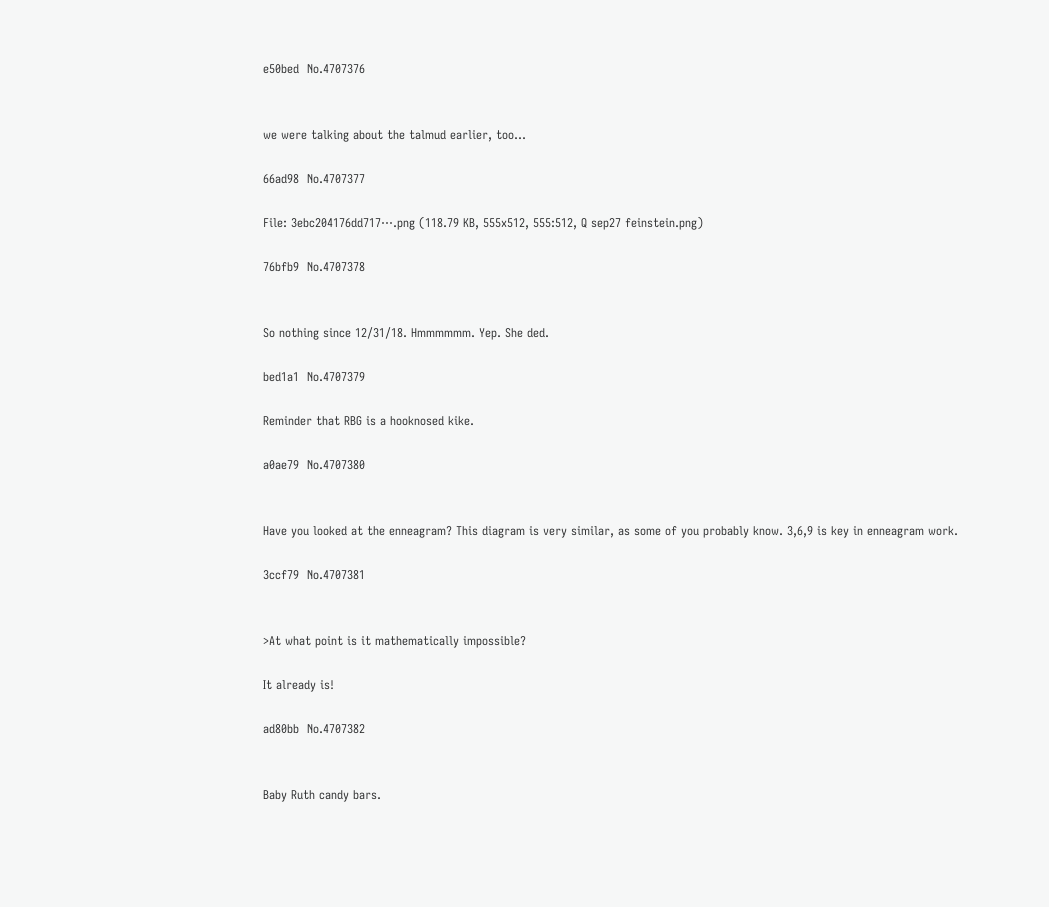e50bed  No.4707376


we were talking about the talmud earlier, too…

66ad98  No.4707377

File: 3ebc204176dd717⋯.png (118.79 KB, 555x512, 555:512, Q sep27 feinstein.png)

76bfb9  No.4707378


So nothing since 12/31/18. Hmmmmmm. Yep. She ded.

bed1a1  No.4707379

Reminder that RBG is a hooknosed kike.

a0ae79  No.4707380


Have you looked at the enneagram? This diagram is very similar, as some of you probably know. 3,6,9 is key in enneagram work.

3ccf79  No.4707381


>At what point is it mathematically impossible?

It already is!

ad80bb  No.4707382


Baby Ruth candy bars.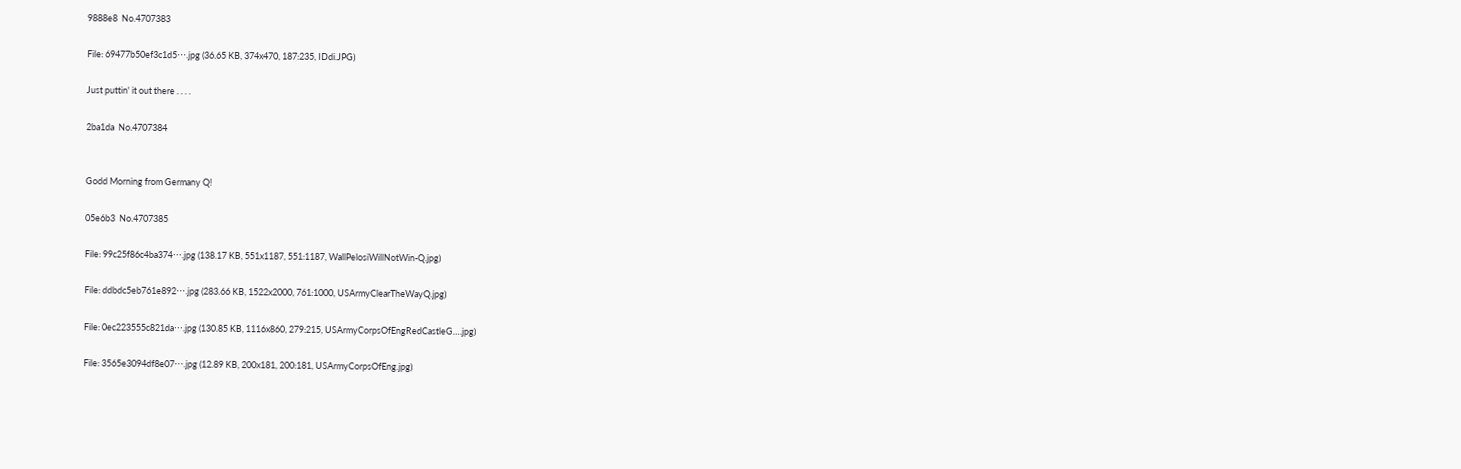9888e8  No.4707383

File: 69477b50ef3c1d5⋯.jpg (36.65 KB, 374x470, 187:235, IDdi.JPG)

Just puttin' it out there . . . .

2ba1da  No.4707384


Godd Morning from Germany Q!

05e6b3  No.4707385

File: 99c25f86c4ba374⋯.jpg (138.17 KB, 551x1187, 551:1187, WallPelosiWillNotWin-Q.jpg)

File: ddbdc5eb761e892⋯.jpg (283.66 KB, 1522x2000, 761:1000, USArmyClearTheWayQ.jpg)

File: 0ec223555c821da⋯.jpg (130.85 KB, 1116x860, 279:215, USArmyCorpsOfEngRedCastleG….jpg)

File: 3565e3094df8e07⋯.jpg (12.89 KB, 200x181, 200:181, USArmyCorpsOfEng.jpg)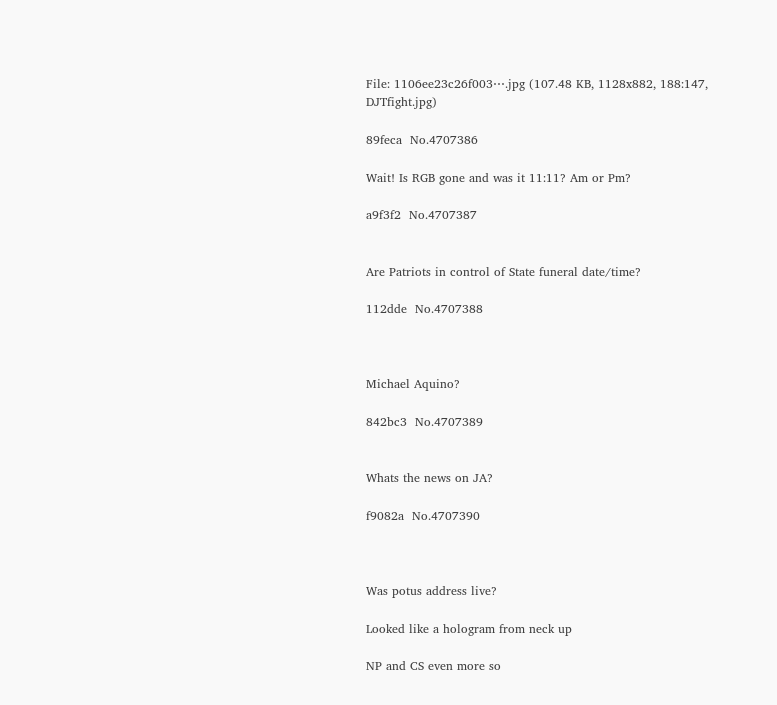File: 1106ee23c26f003⋯.jpg (107.48 KB, 1128x882, 188:147, DJTfight.jpg)

89feca  No.4707386

Wait! Is RGB gone and was it 11:11? Am or Pm?

a9f3f2  No.4707387


Are Patriots in control of State funeral date/time?

112dde  No.4707388



Michael Aquino?

842bc3  No.4707389


Whats the news on JA?

f9082a  No.4707390



Was potus address live?

Looked like a hologram from neck up

NP and CS even more so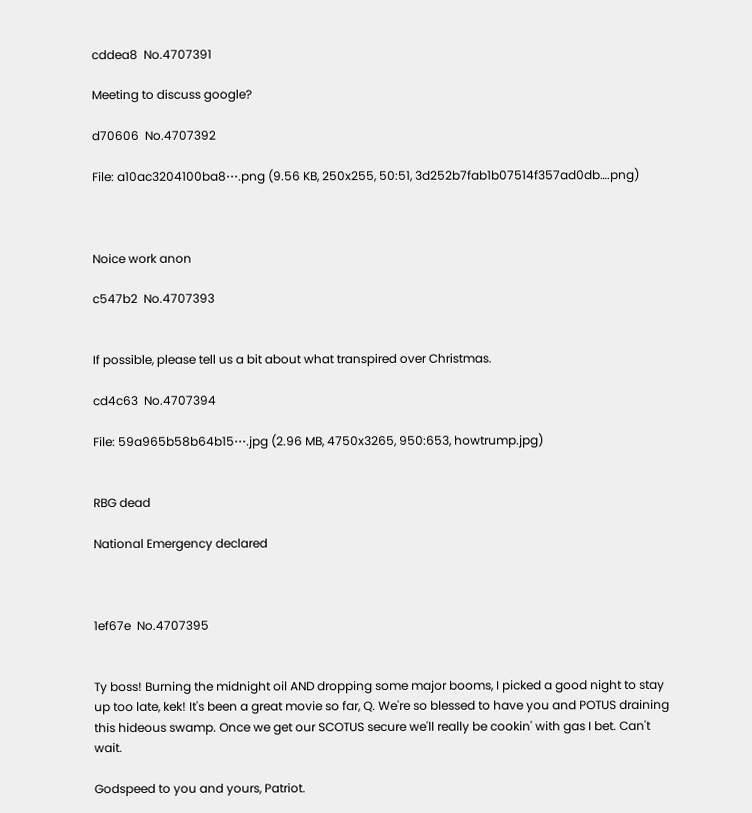cddea8  No.4707391

Meeting to discuss google?

d70606  No.4707392

File: a10ac3204100ba8⋯.png (9.56 KB, 250x255, 50:51, 3d252b7fab1b07514f357ad0db….png)



Noice work anon

c547b2  No.4707393


If possible, please tell us a bit about what transpired over Christmas.

cd4c63  No.4707394

File: 59a965b58b64b15⋯.jpg (2.96 MB, 4750x3265, 950:653, howtrump.jpg)


RBG dead

National Emergency declared



1ef67e  No.4707395


Ty boss! Burning the midnight oil AND dropping some major booms, I picked a good night to stay up too late, kek! It's been a great movie so far, Q. We're so blessed to have you and POTUS draining this hideous swamp. Once we get our SCOTUS secure we'll really be cookin' with gas I bet. Can't wait.

Godspeed to you and yours, Patriot.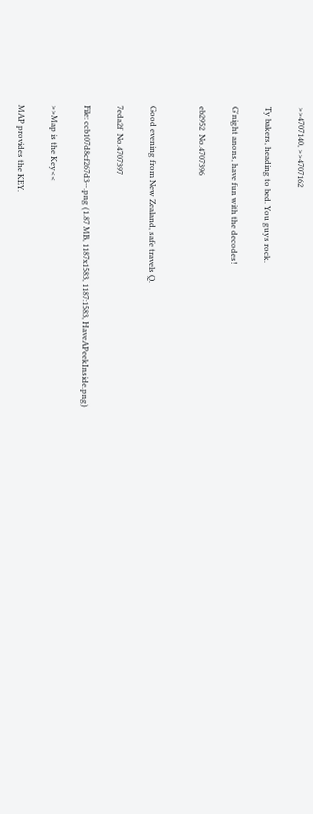>>4707140, >>4707162

Ty bakers, heading to bed. You guys rock.

G'night anons, have fun with the decodes!

eb2952  No.4707396


Good evening from New Zealand, safe travels Q.

7eda2f  No.4707397

File: ccb107d8cf267d3⋯.png (1.87 MB, 1187x1583, 1187:1583, HaveAPeekInside.png)

>>Map is the Key<<

MAP provides the KEY.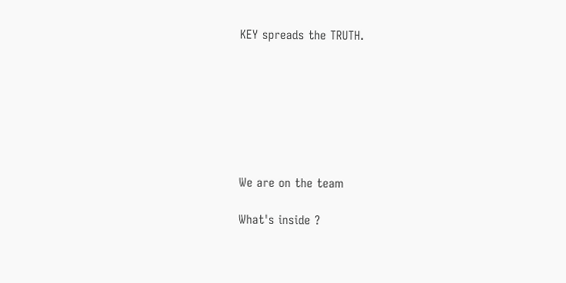KEY spreads the TRUTH.







We are on the team

What's inside ?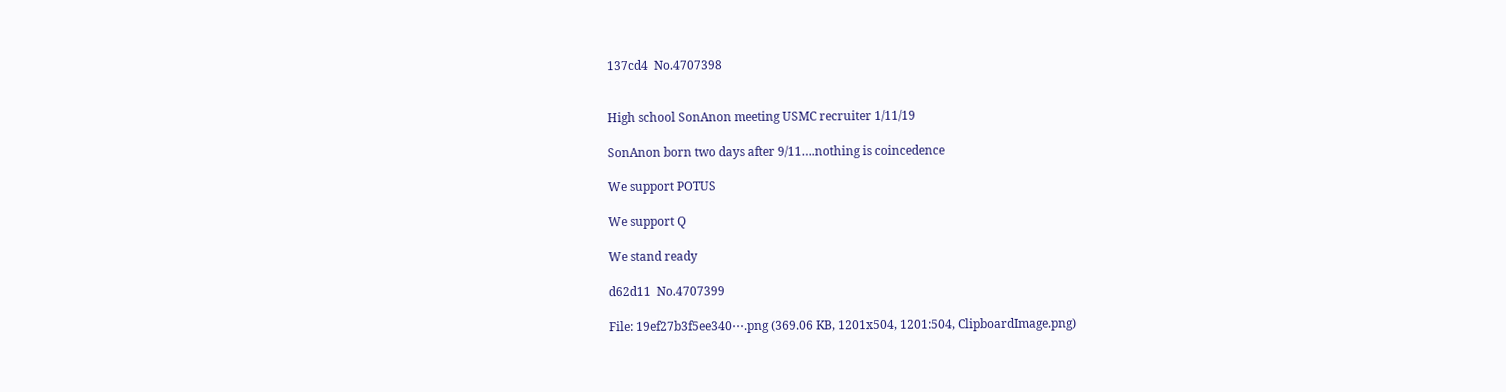137cd4  No.4707398


High school SonAnon meeting USMC recruiter 1/11/19

SonAnon born two days after 9/11….nothing is coincedence

We support POTUS

We support Q

We stand ready

d62d11  No.4707399

File: 19ef27b3f5ee340⋯.png (369.06 KB, 1201x504, 1201:504, ClipboardImage.png)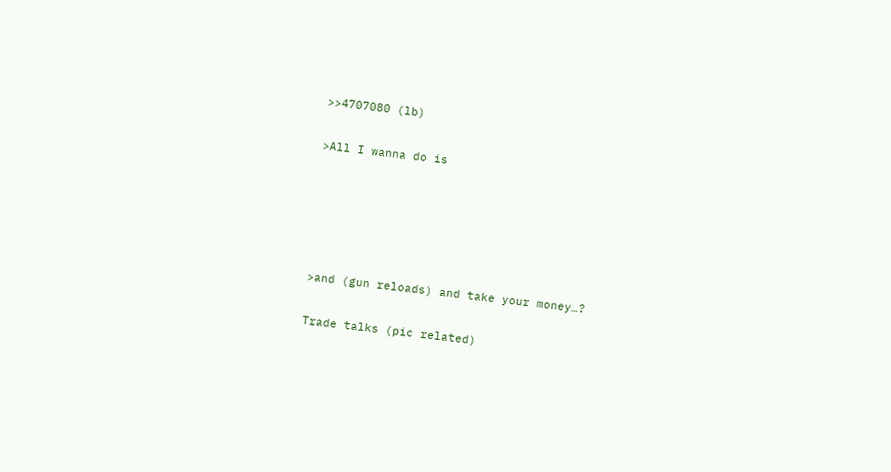>>4707080 (lb)

>All I wanna do is





>and (gun reloads) and take your money…?

Trade talks (pic related)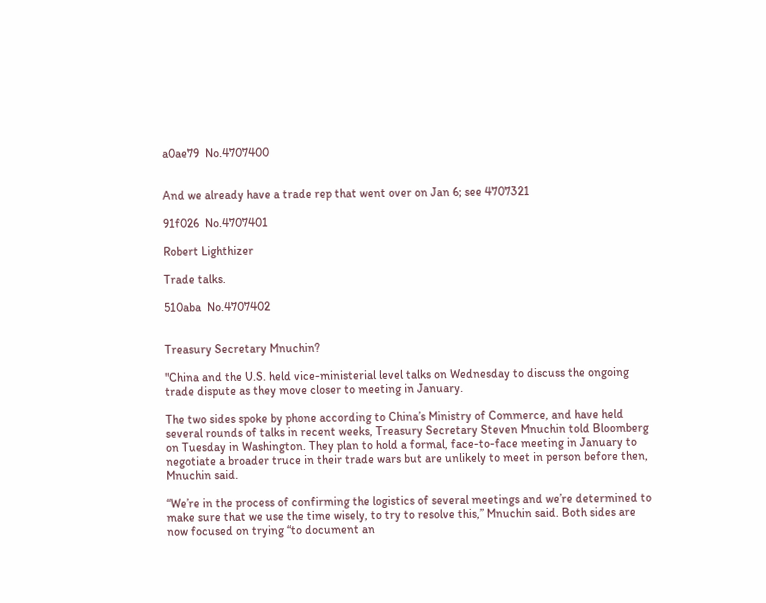a0ae79  No.4707400


And we already have a trade rep that went over on Jan 6; see 4707321

91f026  No.4707401

Robert Lighthizer

Trade talks.

510aba  No.4707402


Treasury Secretary Mnuchin?

"China and the U.S. held vice-ministerial level talks on Wednesday to discuss the ongoing trade dispute as they move closer to meeting in January.

The two sides spoke by phone according to China’s Ministry of Commerce, and have held several rounds of talks in recent weeks, Treasury Secretary Steven Mnuchin told Bloomberg on Tuesday in Washington. They plan to hold a formal, face-to-face meeting in January to negotiate a broader truce in their trade wars but are unlikely to meet in person before then, Mnuchin said.

“We’re in the process of confirming the logistics of several meetings and we’re determined to make sure that we use the time wisely, to try to resolve this,” Mnuchin said. Both sides are now focused on trying “to document an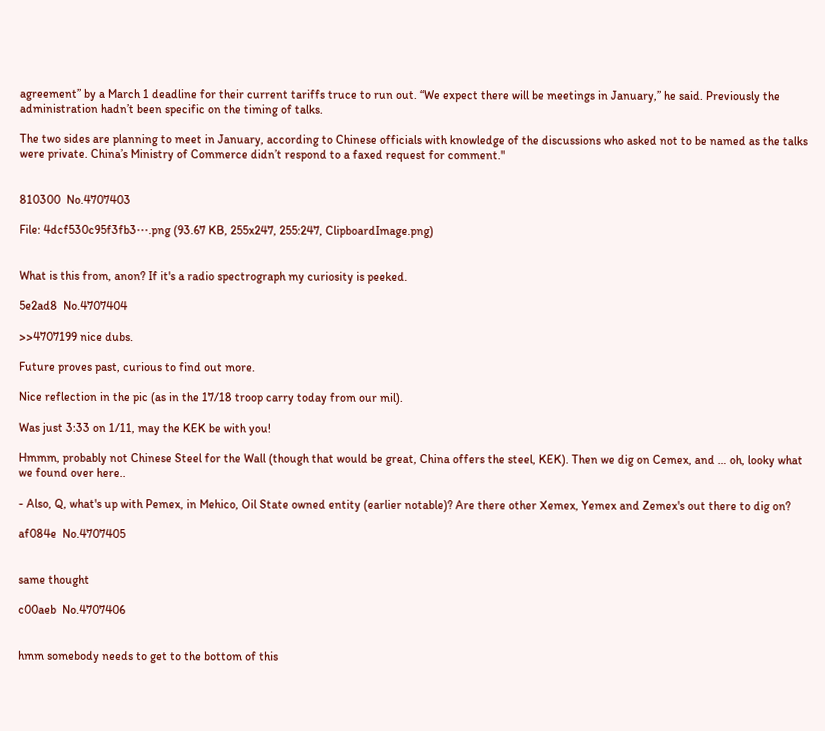agreement” by a March 1 deadline for their current tariffs truce to run out. “We expect there will be meetings in January,” he said. Previously the administration hadn’t been specific on the timing of talks.

The two sides are planning to meet in January, according to Chinese officials with knowledge of the discussions who asked not to be named as the talks were private. China’s Ministry of Commerce didn’t respond to a faxed request for comment."


810300  No.4707403

File: 4dcf530c95f3fb3⋯.png (93.67 KB, 255x247, 255:247, ClipboardImage.png)


What is this from, anon? If it's a radio spectrograph my curiosity is peeked.

5e2ad8  No.4707404

>>4707199 nice dubs.

Future proves past, curious to find out more.

Nice reflection in the pic (as in the 17/18 troop carry today from our mil).

Was just 3:33 on 1/11, may the KEK be with you!

Hmmm, probably not Chinese Steel for the Wall (though that would be great, China offers the steel, KEK). Then we dig on Cemex, and … oh, looky what we found over here..

- Also, Q, what's up with Pemex, in Mehico, Oil State owned entity (earlier notable)? Are there other Xemex, Yemex and Zemex's out there to dig on?

af084e  No.4707405


same thought

c00aeb  No.4707406


hmm somebody needs to get to the bottom of this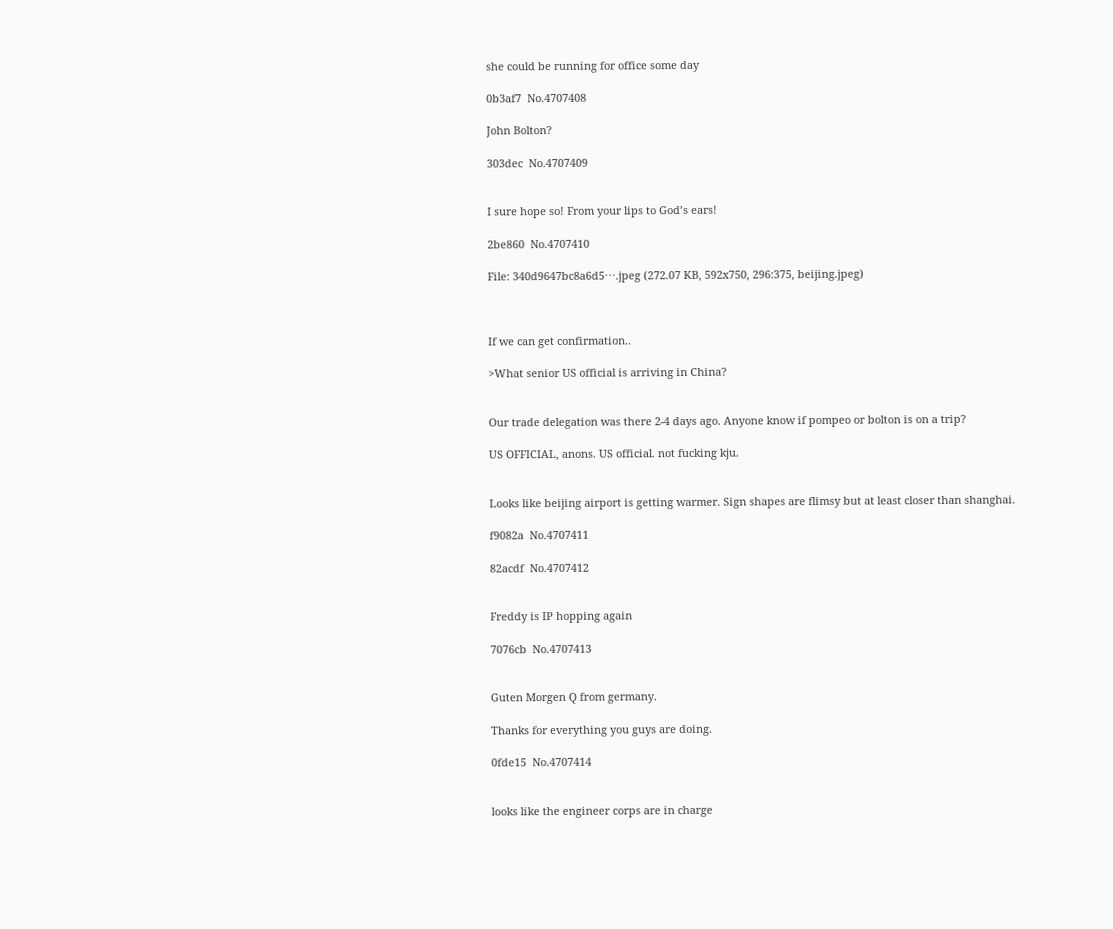she could be running for office some day

0b3af7  No.4707408

John Bolton?

303dec  No.4707409


I sure hope so! From your lips to God’s ears!

2be860  No.4707410

File: 340d9647bc8a6d5⋯.jpeg (272.07 KB, 592x750, 296:375, beijing.jpeg)



If we can get confirmation..

>What senior US official is arriving in China?


Our trade delegation was there 2-4 days ago. Anyone know if pompeo or bolton is on a trip?

US OFFICIAL, anons. US official. not fucking kju.


Looks like beijing airport is getting warmer. Sign shapes are flimsy but at least closer than shanghai.

f9082a  No.4707411

82acdf  No.4707412


Freddy is IP hopping again

7076cb  No.4707413


Guten Morgen Q from germany.

Thanks for everything you guys are doing.

0fde15  No.4707414


looks like the engineer corps are in charge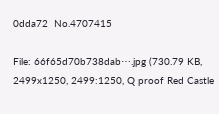0dda72  No.4707415

File: 66f65d70b738dab⋯.jpg (730.79 KB, 2499x1250, 2499:1250, Q proof Red Castle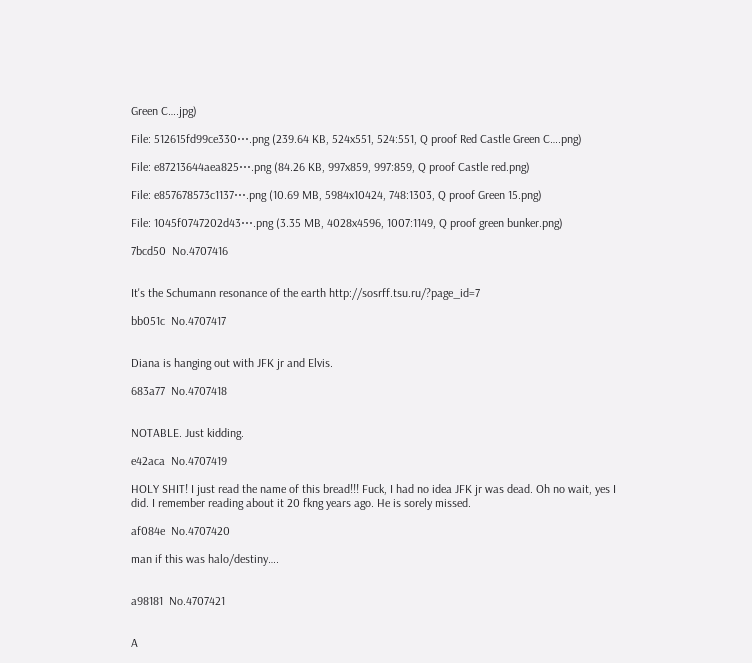Green C….jpg)

File: 512615fd99ce330⋯.png (239.64 KB, 524x551, 524:551, Q proof Red Castle Green C….png)

File: e87213644aea825⋯.png (84.26 KB, 997x859, 997:859, Q proof Castle red.png)

File: e857678573c1137⋯.png (10.69 MB, 5984x10424, 748:1303, Q proof Green 15.png)

File: 1045f0747202d43⋯.png (3.35 MB, 4028x4596, 1007:1149, Q proof green bunker.png)

7bcd50  No.4707416


It's the Schumann resonance of the earth http://sosrff.tsu.ru/?page_id=7

bb051c  No.4707417


Diana is hanging out with JFK jr and Elvis.

683a77  No.4707418


NOTABLE. Just kidding.

e42aca  No.4707419

HOLY SHIT! I just read the name of this bread!!! Fuck, I had no idea JFK jr was dead. Oh no wait, yes I did. I remember reading about it 20 fkng years ago. He is sorely missed.

af084e  No.4707420

man if this was halo/destiny….


a98181  No.4707421


A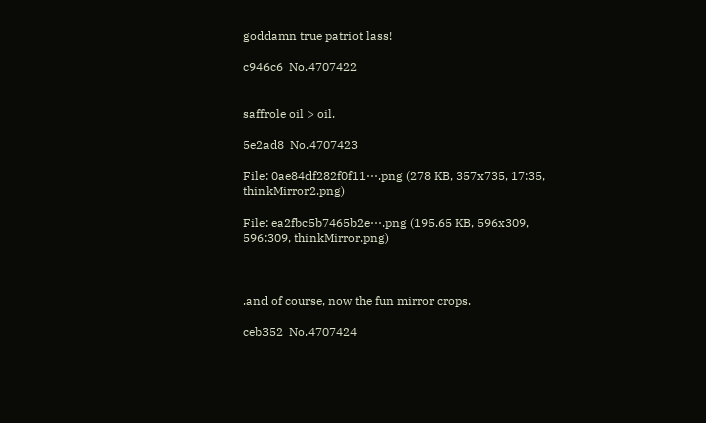goddamn true patriot lass!

c946c6  No.4707422


saffrole oil > oil.

5e2ad8  No.4707423

File: 0ae84df282f0f11⋯.png (278 KB, 357x735, 17:35, thinkMirror2.png)

File: ea2fbc5b7465b2e⋯.png (195.65 KB, 596x309, 596:309, thinkMirror.png)



.and of course, now the fun mirror crops.

ceb352  No.4707424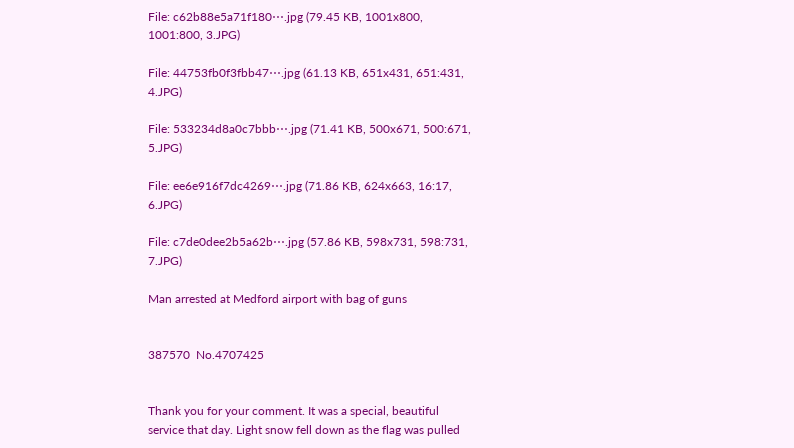File: c62b88e5a71f180⋯.jpg (79.45 KB, 1001x800, 1001:800, 3.JPG)

File: 44753fb0f3fbb47⋯.jpg (61.13 KB, 651x431, 651:431, 4.JPG)

File: 533234d8a0c7bbb⋯.jpg (71.41 KB, 500x671, 500:671, 5.JPG)

File: ee6e916f7dc4269⋯.jpg (71.86 KB, 624x663, 16:17, 6.JPG)

File: c7de0dee2b5a62b⋯.jpg (57.86 KB, 598x731, 598:731, 7.JPG)

Man arrested at Medford airport with bag of guns


387570  No.4707425


Thank you for your comment. It was a special, beautiful service that day. Light snow fell down as the flag was pulled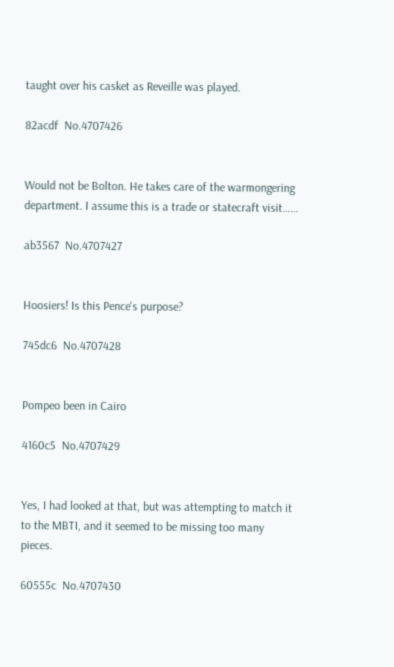taught over his casket as Reveille was played.

82acdf  No.4707426


Would not be Bolton. He takes care of the warmongering department. I assume this is a trade or statecraft visit……

ab3567  No.4707427


Hoosiers! Is this Pence's purpose?

745dc6  No.4707428


Pompeo been in Cairo

4160c5  No.4707429


Yes, I had looked at that, but was attempting to match it to the MBTI, and it seemed to be missing too many pieces.

60555c  No.4707430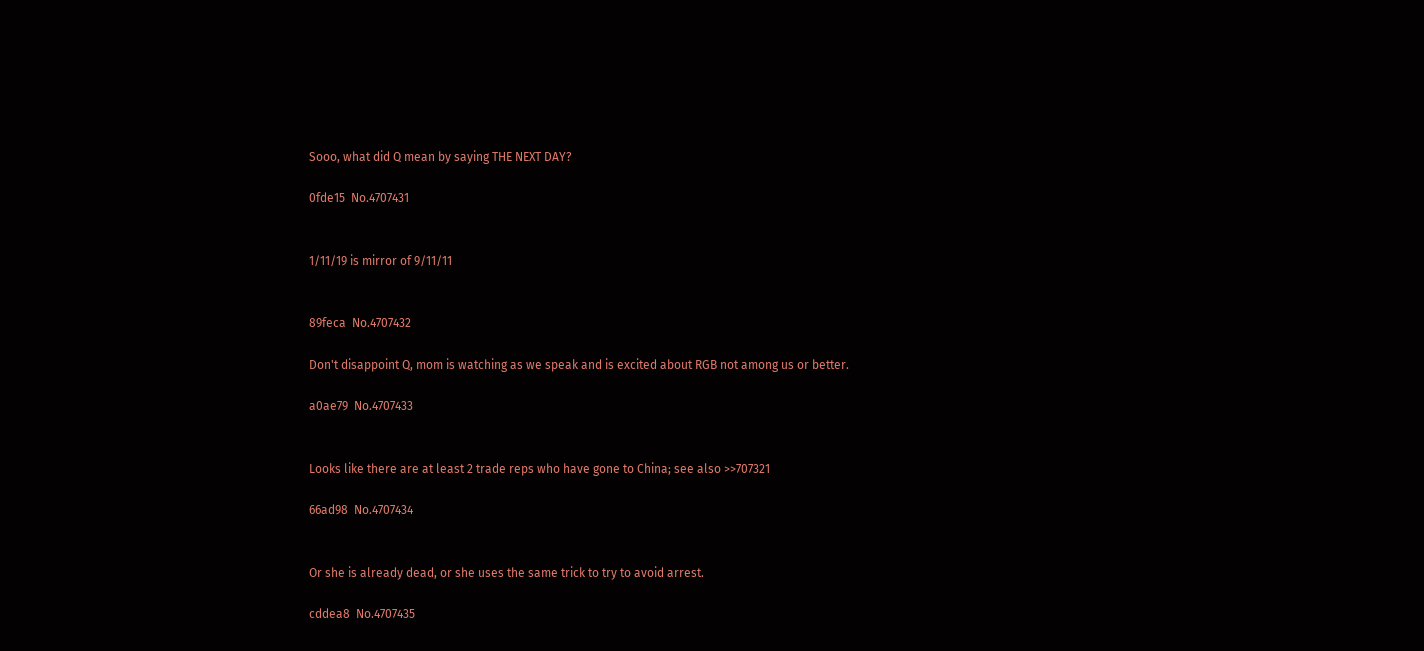Sooo, what did Q mean by saying THE NEXT DAY?

0fde15  No.4707431


1/11/19 is mirror of 9/11/11


89feca  No.4707432

Don't disappoint Q, mom is watching as we speak and is excited about RGB not among us or better.

a0ae79  No.4707433


Looks like there are at least 2 trade reps who have gone to China; see also >>707321

66ad98  No.4707434


Or she is already dead, or she uses the same trick to try to avoid arrest.

cddea8  No.4707435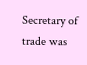Secretary of trade was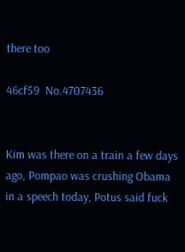there too

46cf59  No.4707436


Kim was there on a train a few days ago, Pompao was crushing Obama in a speech today, Potus said fuck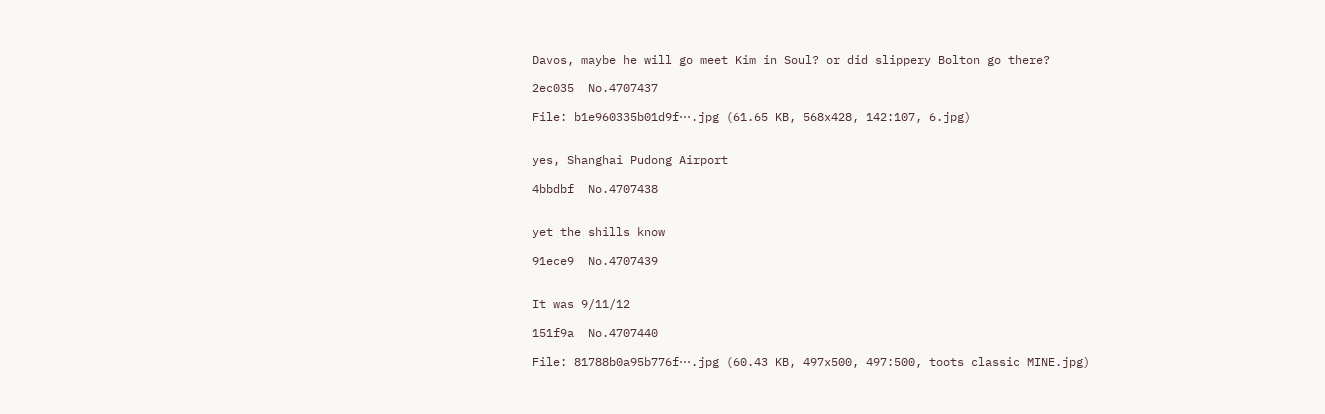Davos, maybe he will go meet Kim in Soul? or did slippery Bolton go there?

2ec035  No.4707437

File: b1e960335b01d9f⋯.jpg (61.65 KB, 568x428, 142:107, 6.jpg)


yes, Shanghai Pudong Airport

4bbdbf  No.4707438


yet the shills know

91ece9  No.4707439


It was 9/11/12

151f9a  No.4707440

File: 81788b0a95b776f⋯.jpg (60.43 KB, 497x500, 497:500, toots classic MINE.jpg)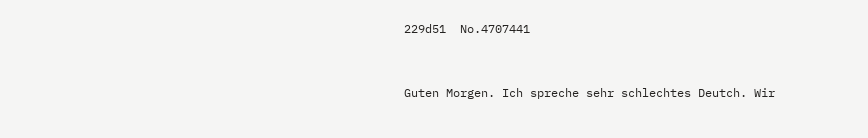229d51  No.4707441


Guten Morgen. Ich spreche sehr schlechtes Deutch. Wir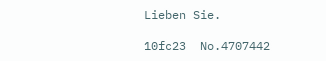Lieben Sie.

10fc23  No.4707442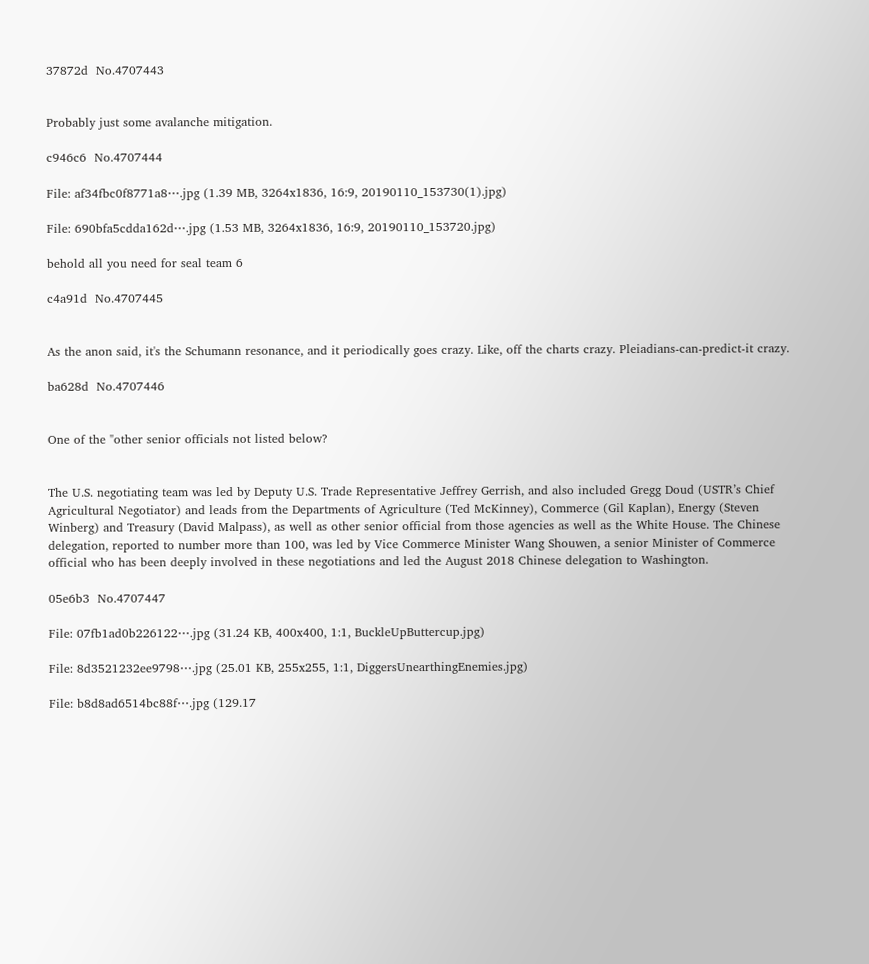37872d  No.4707443


Probably just some avalanche mitigation.

c946c6  No.4707444

File: af34fbc0f8771a8⋯.jpg (1.39 MB, 3264x1836, 16:9, 20190110_153730(1).jpg)

File: 690bfa5cdda162d⋯.jpg (1.53 MB, 3264x1836, 16:9, 20190110_153720.jpg)

behold all you need for seal team 6

c4a91d  No.4707445


As the anon said, it's the Schumann resonance, and it periodically goes crazy. Like, off the charts crazy. Pleiadians-can-predict-it crazy.

ba628d  No.4707446


One of the "other senior officials not listed below?


The U.S. negotiating team was led by Deputy U.S. Trade Representative Jeffrey Gerrish, and also included Gregg Doud (USTR’s Chief Agricultural Negotiator) and leads from the Departments of Agriculture (Ted McKinney), Commerce (Gil Kaplan), Energy (Steven Winberg) and Treasury (David Malpass), as well as other senior official from those agencies as well as the White House. The Chinese delegation, reported to number more than 100, was led by Vice Commerce Minister Wang Shouwen, a senior Minister of Commerce official who has been deeply involved in these negotiations and led the August 2018 Chinese delegation to Washington.

05e6b3  No.4707447

File: 07fb1ad0b226122⋯.jpg (31.24 KB, 400x400, 1:1, BuckleUpButtercup.jpg)

File: 8d3521232ee9798⋯.jpg (25.01 KB, 255x255, 1:1, DiggersUnearthingEnemies.jpg)

File: b8d8ad6514bc88f⋯.jpg (129.17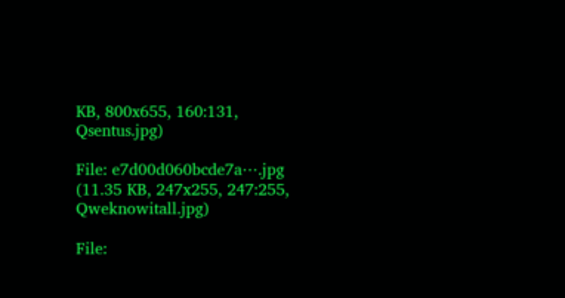KB, 800x655, 160:131, Qsentus.jpg)

File: e7d00d060bcde7a⋯.jpg (11.35 KB, 247x255, 247:255, Qweknowitall.jpg)

File: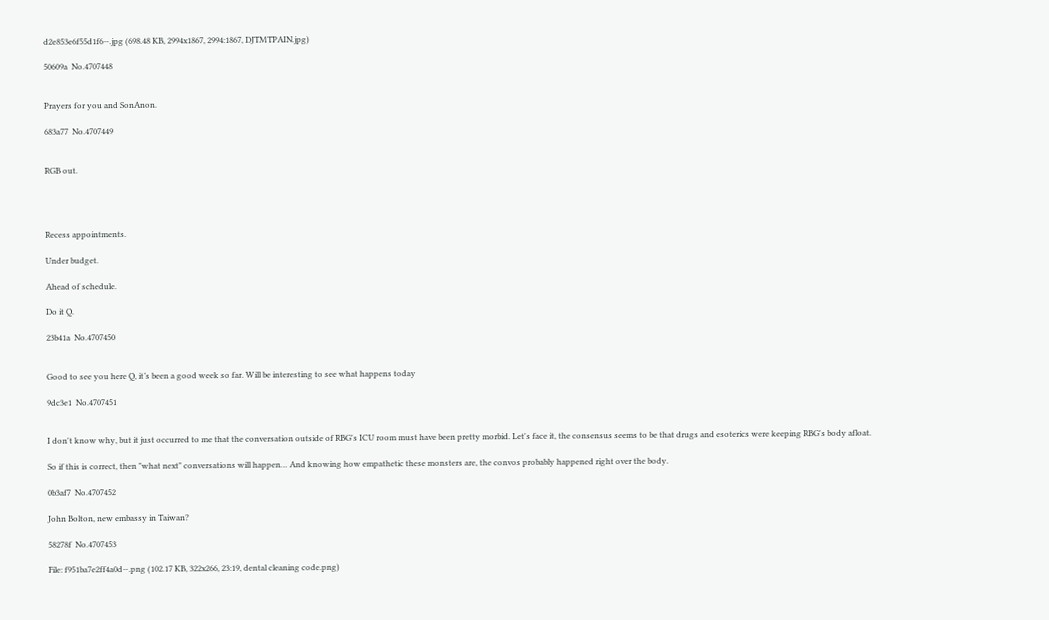d2e853e6f55d1f6⋯.jpg (698.48 KB, 2994x1867, 2994:1867, DJTMTPAIN.jpg)

50609a  No.4707448


Prayers for you and SonAnon.

683a77  No.4707449


RGB out.




Recess appointments.

Under budget.

Ahead of schedule.

Do it Q.

23b41a  No.4707450


Good to see you here Q, it’s been a good week so far. Will be interesting to see what happens today

9dc3e1  No.4707451


I don't know why, but it just occurred to me that the conversation outside of RBG's ICU room must have been pretty morbid. Let's face it, the consensus seems to be that drugs and esoterics were keeping RBG's body afloat.

So if this is correct, then "what next" conversations will happen… And knowing how empathetic these monsters are, the convos probably happened right over the body.

0b3af7  No.4707452

John Bolton, new embassy in Taiwan?

58278f  No.4707453

File: f951ba7e2ff4a0d⋯.png (102.17 KB, 322x266, 23:19, dental cleaning code.png)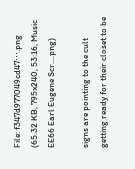File: f347d977049cd47⋯.png (65.32 KB, 795x240, 53:16, Music EE66 Earl Eugene Scr….png)

signs are pointing to the cult getting ready for their closet to be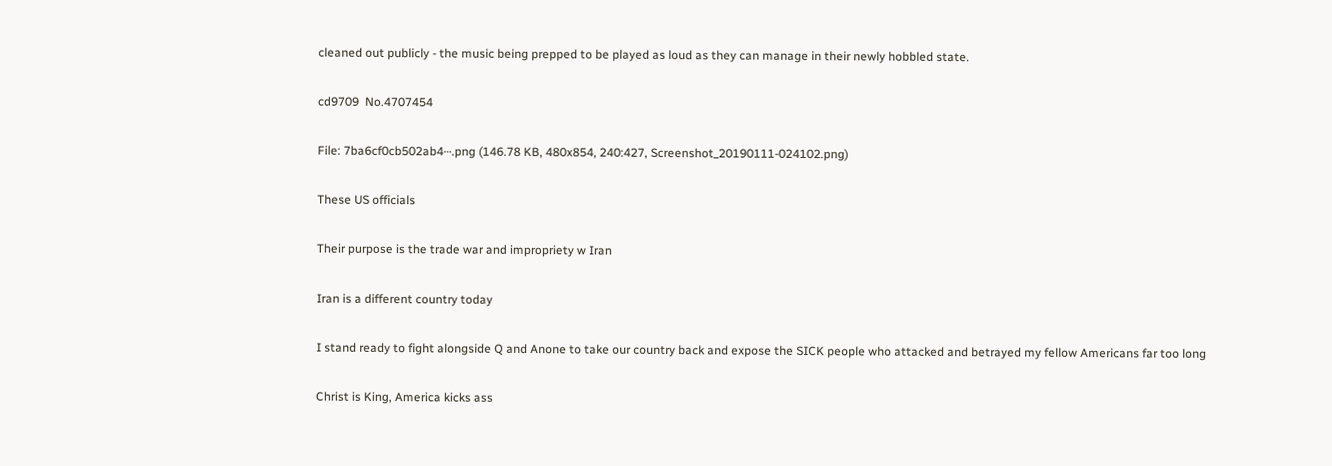cleaned out publicly - the music being prepped to be played as loud as they can manage in their newly hobbled state.

cd9709  No.4707454

File: 7ba6cf0cb502ab4⋯.png (146.78 KB, 480x854, 240:427, Screenshot_20190111-024102.png)

These US officials

Their purpose is the trade war and impropriety w Iran

Iran is a different country today

I stand ready to fight alongside Q and Anone to take our country back and expose the SICK people who attacked and betrayed my fellow Americans far too long

Christ is King, America kicks ass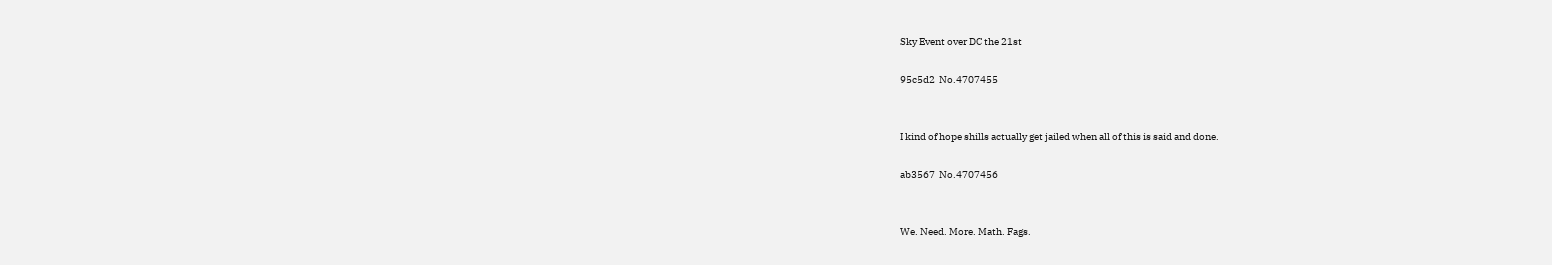Sky Event over DC the 21st

95c5d2  No.4707455


I kind of hope shills actually get jailed when all of this is said and done.

ab3567  No.4707456


We. Need. More. Math. Fags.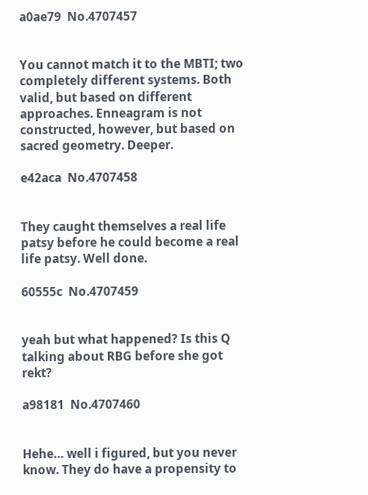a0ae79  No.4707457


You cannot match it to the MBTI; two completely different systems. Both valid, but based on different approaches. Enneagram is not constructed, however, but based on sacred geometry. Deeper.

e42aca  No.4707458


They caught themselves a real life patsy before he could become a real life patsy. Well done.

60555c  No.4707459


yeah but what happened? Is this Q talking about RBG before she got rekt?

a98181  No.4707460


Hehe… well i figured, but you never know. They do have a propensity to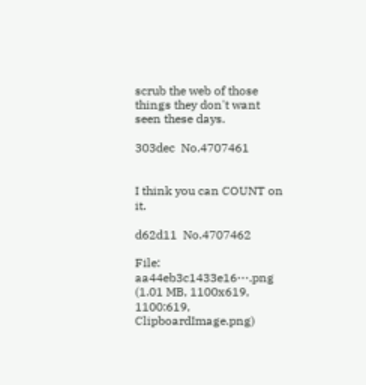scrub the web of those things they don't want seen these days.

303dec  No.4707461


I think you can COUNT on it.

d62d11  No.4707462

File: aa44eb3c1433e16⋯.png (1.01 MB, 1100x619, 1100:619, ClipboardImage.png)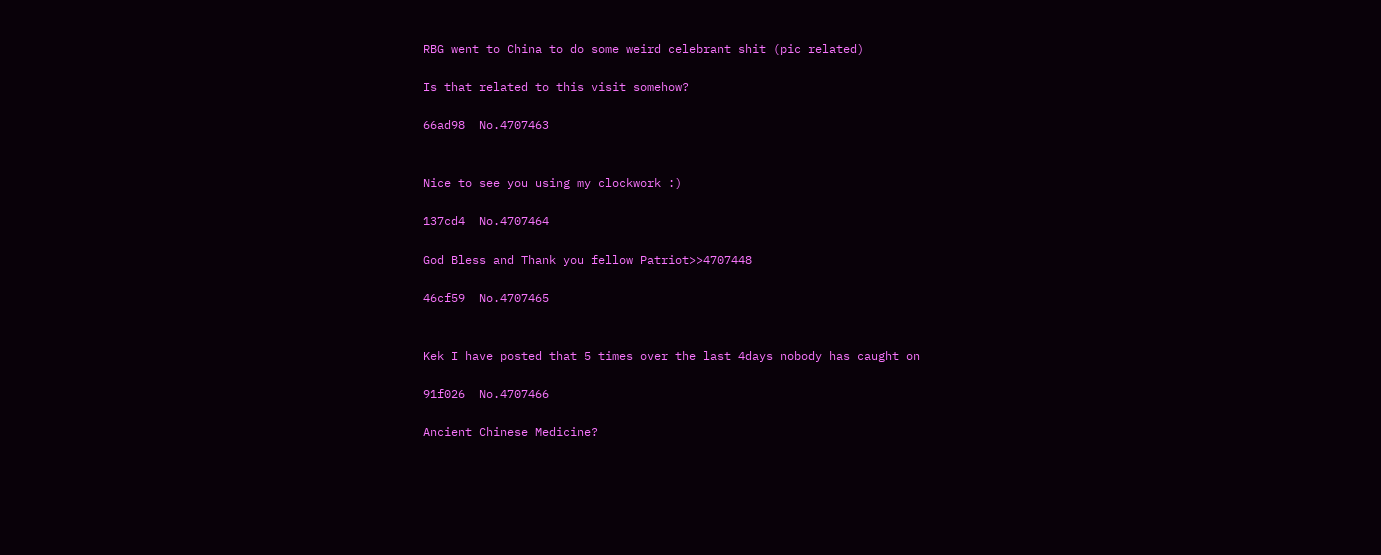RBG went to China to do some weird celebrant shit (pic related)

Is that related to this visit somehow?

66ad98  No.4707463


Nice to see you using my clockwork :)

137cd4  No.4707464

God Bless and Thank you fellow Patriot>>4707448

46cf59  No.4707465


Kek I have posted that 5 times over the last 4days nobody has caught on

91f026  No.4707466

Ancient Chinese Medicine?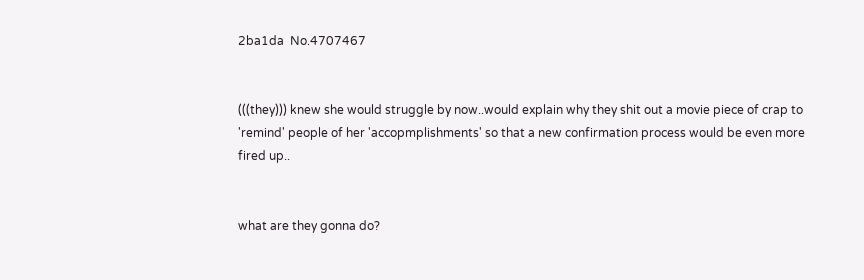2ba1da  No.4707467


(((they))) knew she would struggle by now..would explain why they shit out a movie piece of crap to 'remind' people of her 'accopmplishments' so that a new confirmation process would be even more fired up..


what are they gonna do?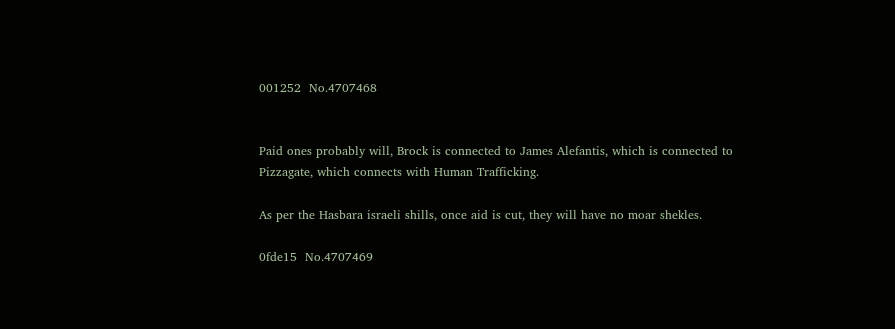001252  No.4707468


Paid ones probably will, Brock is connected to James Alefantis, which is connected to Pizzagate, which connects with Human Trafficking.

As per the Hasbara israeli shills, once aid is cut, they will have no moar shekles.

0fde15  No.4707469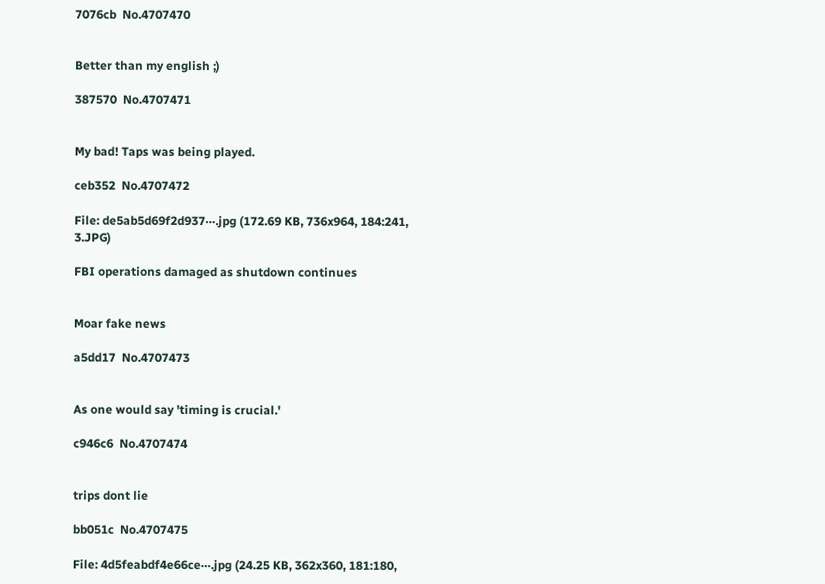7076cb  No.4707470


Better than my english ;)

387570  No.4707471


My bad! Taps was being played.

ceb352  No.4707472

File: de5ab5d69f2d937⋯.jpg (172.69 KB, 736x964, 184:241, 3.JPG)

FBI operations damaged as shutdown continues


Moar fake news

a5dd17  No.4707473


As one would say 'timing is crucial.'

c946c6  No.4707474


trips dont lie

bb051c  No.4707475

File: 4d5feabdf4e66ce⋯.jpg (24.25 KB, 362x360, 181:180,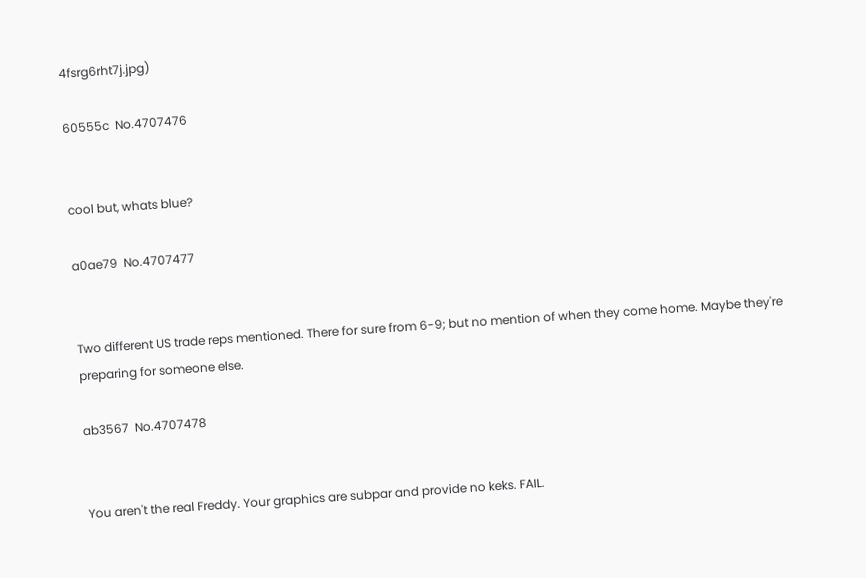4fsrg6rht7j.jpg)

60555c  No.4707476


cool but, whats blue?

a0ae79  No.4707477


Two different US trade reps mentioned. There for sure from 6-9; but no mention of when they come home. Maybe they're preparing for someone else.

ab3567  No.4707478


You aren't the real Freddy. Your graphics are subpar and provide no keks. FAIL.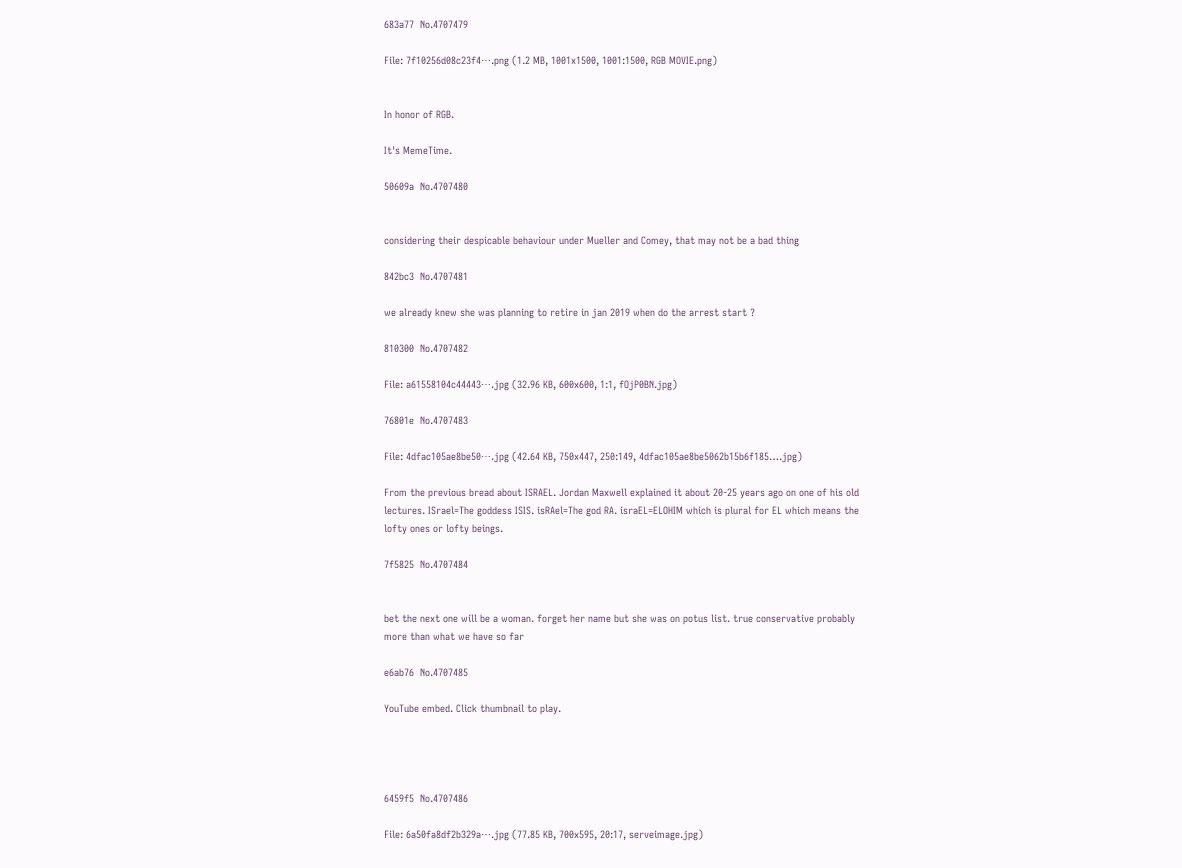683a77  No.4707479

File: 7f10256d08c23f4⋯.png (1.2 MB, 1001x1500, 1001:1500, RGB MOVIE.png)


In honor of RGB.

It's MemeTime.

50609a  No.4707480


considering their despicable behaviour under Mueller and Comey, that may not be a bad thing

842bc3  No.4707481

we already knew she was planning to retire in jan 2019 when do the arrest start ?

810300  No.4707482

File: a61558104c44443⋯.jpg (32.96 KB, 600x600, 1:1, fOjP0BN.jpg)

76801e  No.4707483

File: 4dfac105ae8be50⋯.jpg (42.64 KB, 750x447, 250:149, 4dfac105ae8be5062b15b6f185….jpg)

From the previous bread about ISRAEL. Jordan Maxwell explained it about 20-25 years ago on one of his old lectures. ISrael=The goddess ISIS. isRAel=The god RA. israEL=ELOHIM which is plural for EL which means the lofty ones or lofty beings.

7f5825  No.4707484


bet the next one will be a woman. forget her name but she was on potus list. true conservative probably more than what we have so far

e6ab76  No.4707485

YouTube embed. Click thumbnail to play.




6459f5  No.4707486

File: 6a50fa8df2b329a⋯.jpg (77.85 KB, 700x595, 20:17, serveimage.jpg)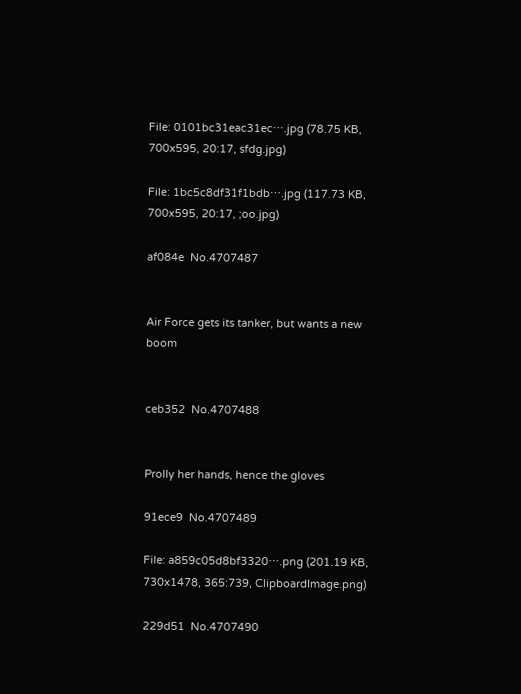File: 0101bc31eac31ec⋯.jpg (78.75 KB, 700x595, 20:17, sfdg.jpg)

File: 1bc5c8df31f1bdb⋯.jpg (117.73 KB, 700x595, 20:17, ;oo.jpg)

af084e  No.4707487


Air Force gets its tanker, but wants a new boom


ceb352  No.4707488


Prolly her hands, hence the gloves

91ece9  No.4707489

File: a859c05d8bf3320⋯.png (201.19 KB, 730x1478, 365:739, ClipboardImage.png)

229d51  No.4707490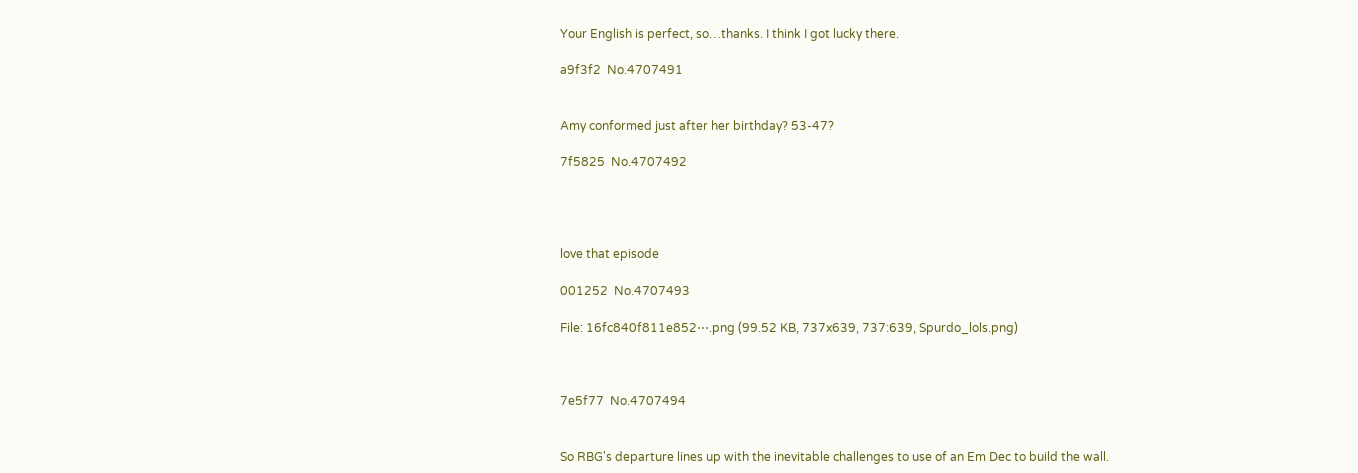Your English is perfect, so…thanks. I think I got lucky there.

a9f3f2  No.4707491


Amy conformed just after her birthday? 53-47?

7f5825  No.4707492




love that episode

001252  No.4707493

File: 16fc840f811e852⋯.png (99.52 KB, 737x639, 737:639, Spurdo_lols.png)



7e5f77  No.4707494


So RBG's departure lines up with the inevitable challenges to use of an Em Dec to build the wall.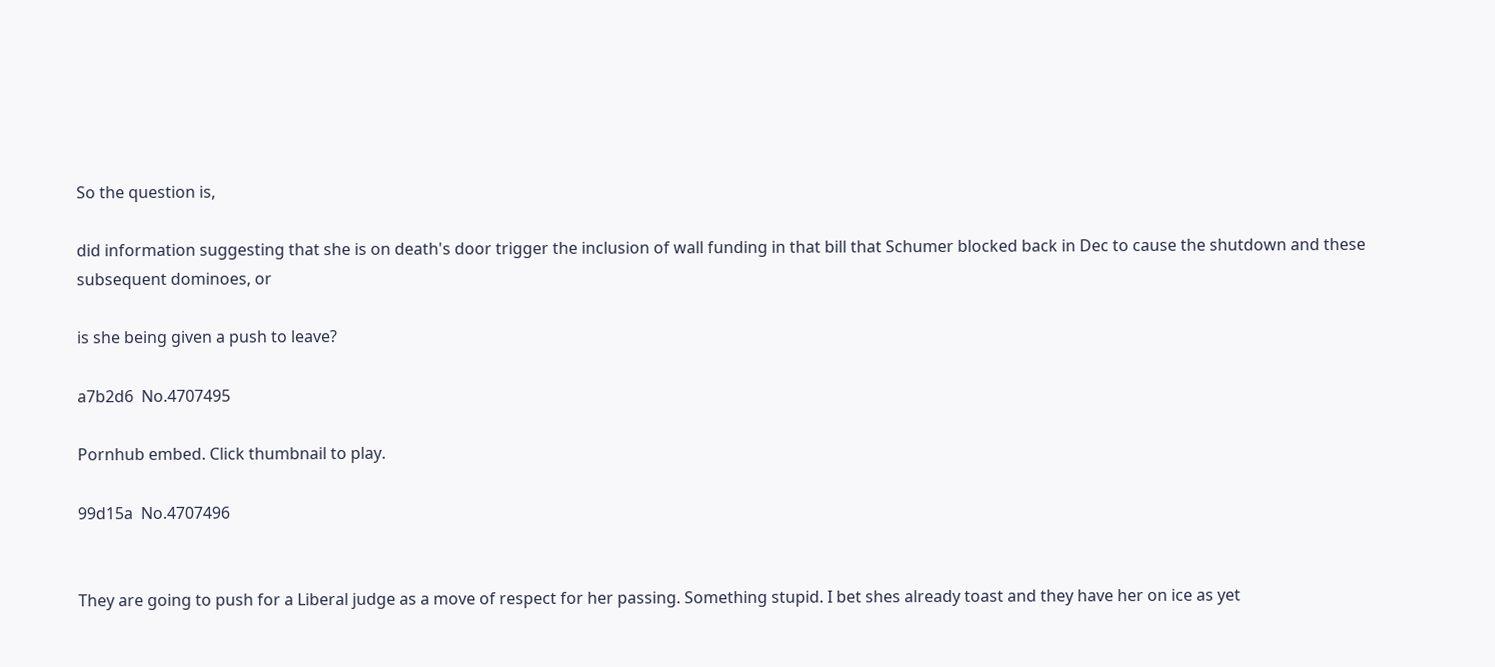So the question is,

did information suggesting that she is on death's door trigger the inclusion of wall funding in that bill that Schumer blocked back in Dec to cause the shutdown and these subsequent dominoes, or

is she being given a push to leave?

a7b2d6  No.4707495

Pornhub embed. Click thumbnail to play.

99d15a  No.4707496


They are going to push for a Liberal judge as a move of respect for her passing. Something stupid. I bet shes already toast and they have her on ice as yet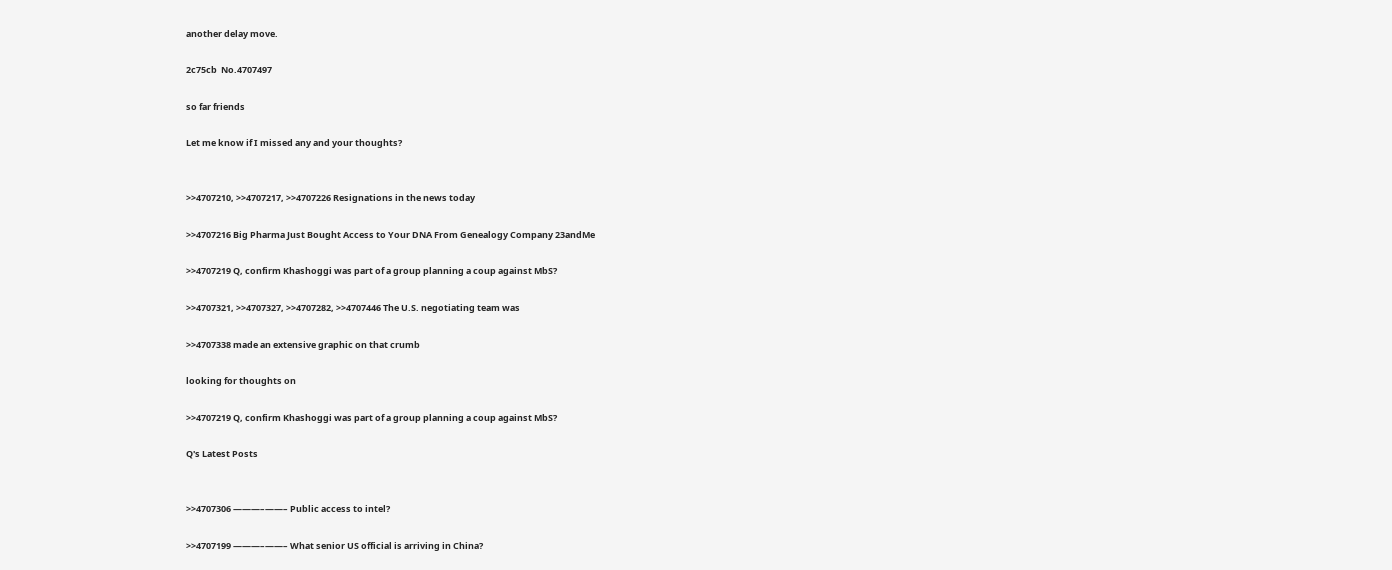another delay move.

2c75cb  No.4707497

so far friends

Let me know if I missed any and your thoughts?


>>4707210, >>4707217, >>4707226 Resignations in the news today

>>4707216 Big Pharma Just Bought Access to Your DNA From Genealogy Company 23andMe

>>4707219 Q, confirm Khashoggi was part of a group planning a coup against MbS?

>>4707321, >>4707327, >>4707282, >>4707446 The U.S. negotiating team was

>>4707338 made an extensive graphic on that crumb

looking for thoughts on

>>4707219 Q, confirm Khashoggi was part of a group planning a coup against MbS?

Q's Latest Posts


>>4707306 ———–——– Public access to intel?

>>4707199 ———–——– What senior US official is arriving in China?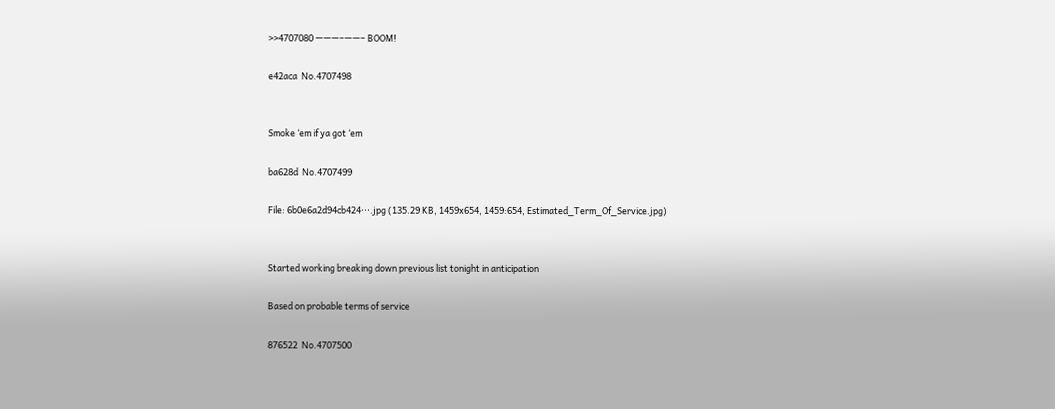>>4707080 ———–——– BOOM!

e42aca  No.4707498


Smoke ‘em if ya got ‘em

ba628d  No.4707499

File: 6b0e6a2d94cb424⋯.jpg (135.29 KB, 1459x654, 1459:654, Estimated_Term_Of_Service.jpg)


Started working breaking down previous list tonight in anticipation

Based on probable terms of service

876522  No.4707500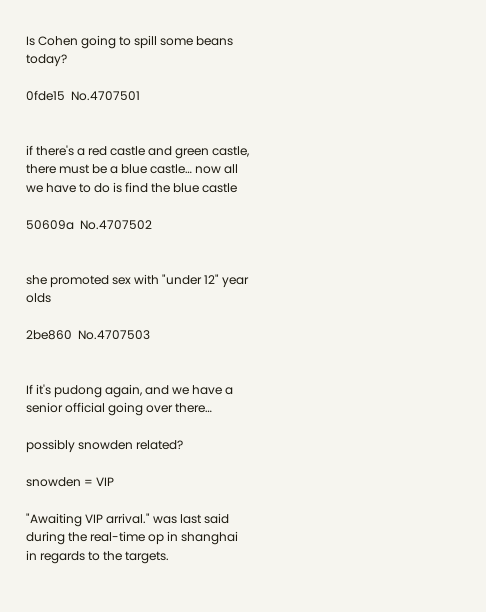Is Cohen going to spill some beans today?

0fde15  No.4707501


if there's a red castle and green castle, there must be a blue castle… now all we have to do is find the blue castle

50609a  No.4707502


she promoted sex with "under 12" year olds

2be860  No.4707503


If it's pudong again, and we have a senior official going over there…

possibly snowden related?

snowden = VIP

"Awaiting VIP arrival." was last said during the real-time op in shanghai in regards to the targets.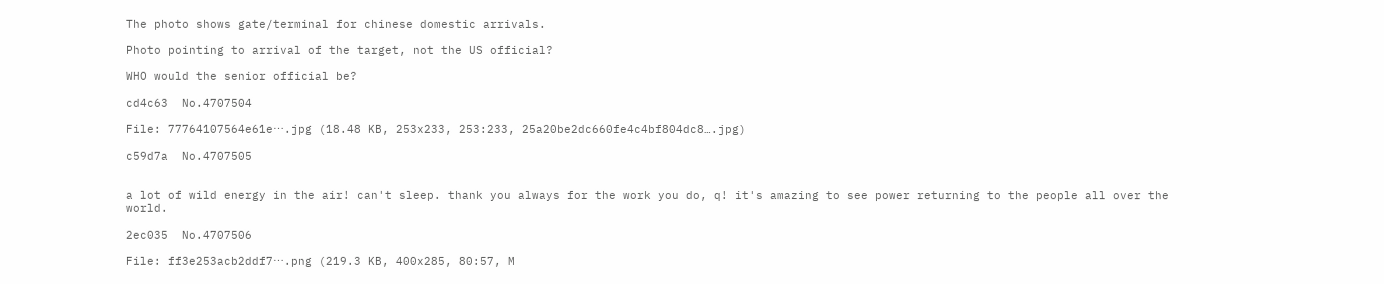The photo shows gate/terminal for chinese domestic arrivals.

Photo pointing to arrival of the target, not the US official?

WHO would the senior official be?

cd4c63  No.4707504

File: 77764107564e61e⋯.jpg (18.48 KB, 253x233, 253:233, 25a20be2dc660fe4c4bf804dc8….jpg)

c59d7a  No.4707505


a lot of wild energy in the air! can't sleep. thank you always for the work you do, q! it's amazing to see power returning to the people all over the world.

2ec035  No.4707506

File: ff3e253acb2ddf7⋯.png (219.3 KB, 400x285, 80:57, M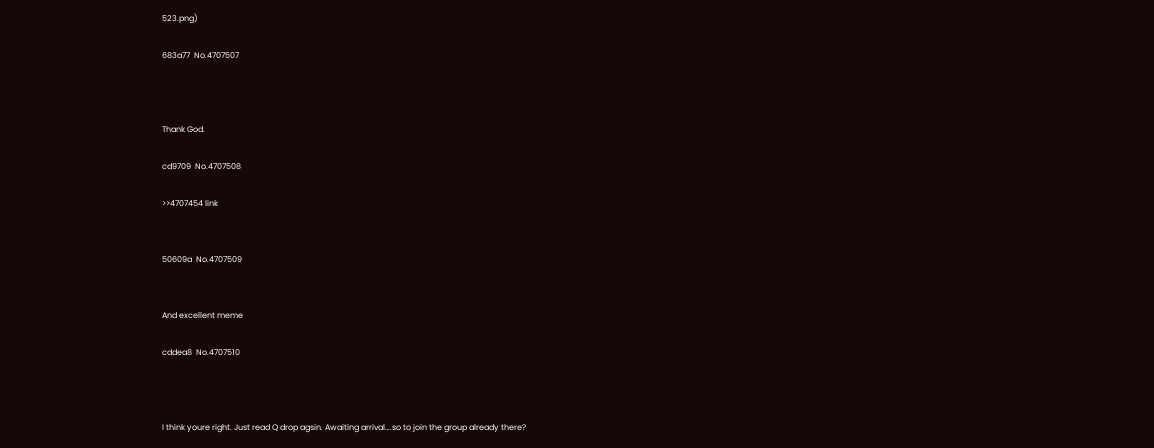523.png)

683a77  No.4707507



Thank God.

cd9709  No.4707508

>>4707454 link


50609a  No.4707509


And excellent meme

cddea8  No.4707510



I think youre right. Just read Q drop agsin. Awaiting arrival….so to join the group already there?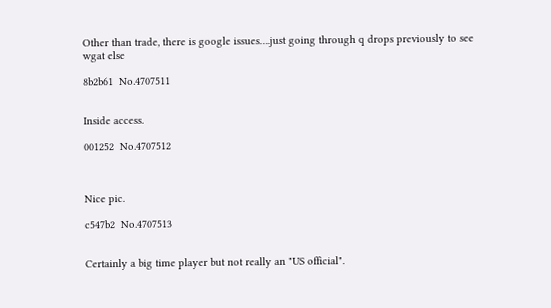Other than trade, there is google issues….just going through q drops previously to see wgat else

8b2b61  No.4707511


Inside access.

001252  No.4707512



Nice pic.

c547b2  No.4707513


Certainly a big time player but not really an "US official".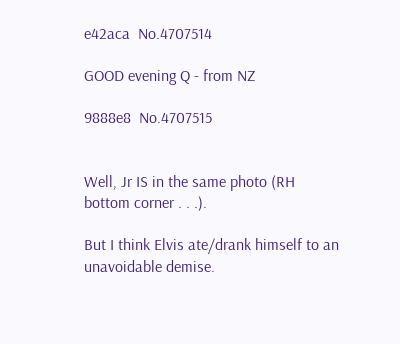e42aca  No.4707514

GOOD evening Q - from NZ

9888e8  No.4707515


Well, Jr IS in the same photo (RH bottom corner . . .).

But I think Elvis ate/drank himself to an unavoidable demise.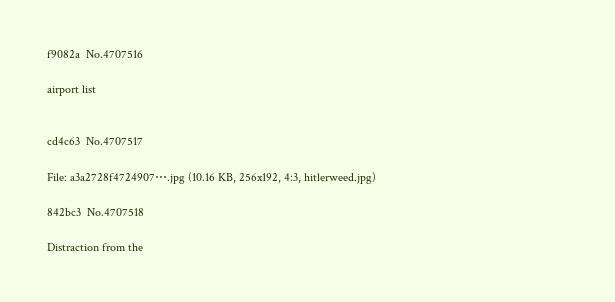f9082a  No.4707516

airport list


cd4c63  No.4707517

File: a3a2728f4724907⋯.jpg (10.16 KB, 256x192, 4:3, hitlerweed.jpg)

842bc3  No.4707518

Distraction from the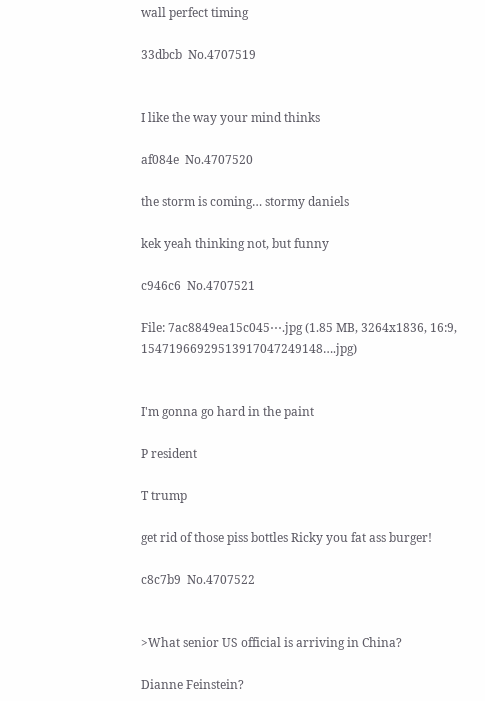wall perfect timing

33dbcb  No.4707519


I like the way your mind thinks

af084e  No.4707520

the storm is coming… stormy daniels

kek yeah thinking not, but funny

c946c6  No.4707521

File: 7ac8849ea15c045⋯.jpg (1.85 MB, 3264x1836, 16:9, 15471966929513917047249148….jpg)


I'm gonna go hard in the paint

P resident

T trump

get rid of those piss bottles Ricky you fat ass burger!

c8c7b9  No.4707522


>What senior US official is arriving in China?

Dianne Feinstein?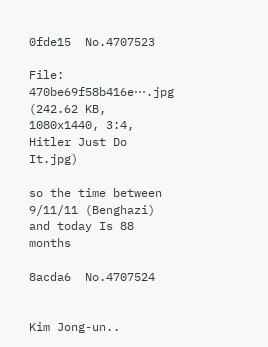0fde15  No.4707523

File: 470be69f58b416e⋯.jpg (242.62 KB, 1080x1440, 3:4, Hitler Just Do It.jpg)

so the time between 9/11/11 (Benghazi) and today Is 88 months

8acda6  No.4707524


Kim Jong-un..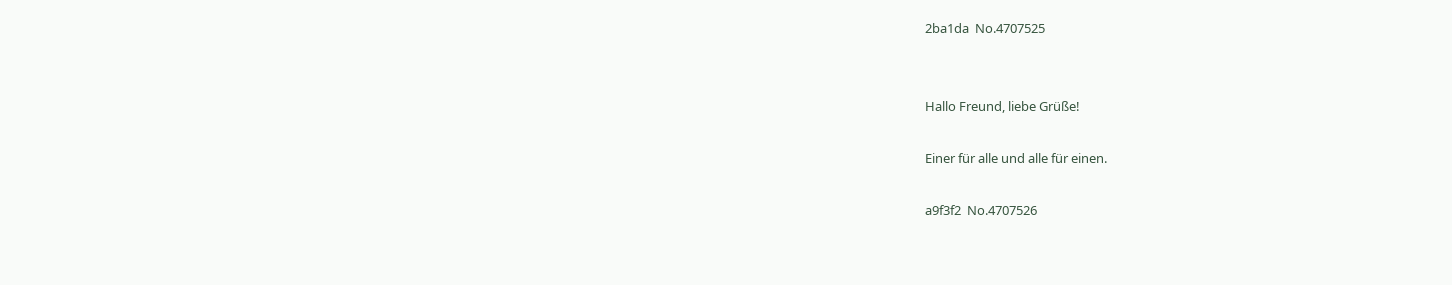2ba1da  No.4707525


Hallo Freund, liebe Grüße!

Einer für alle und alle für einen.

a9f3f2  No.4707526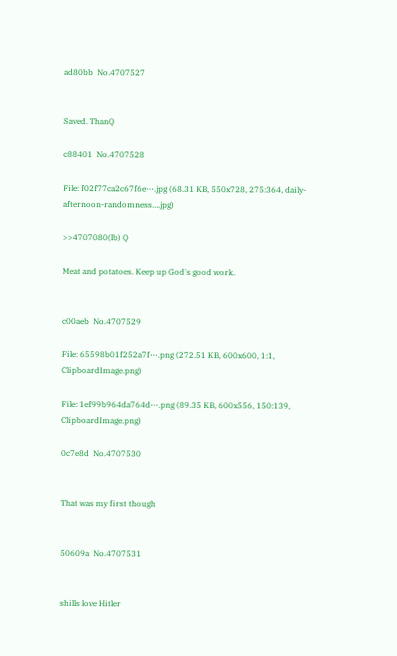ad80bb  No.4707527


Saved. ThanQ

c88401  No.4707528

File: f02f77ca2c67f6e⋯.jpg (68.31 KB, 550x728, 275:364, daily-afternoon-randomness….jpg)

>>4707080(lb) Q

Meat and potatoes. Keep up God's good work.


c00aeb  No.4707529

File: 65598b01f252a7f⋯.png (272.51 KB, 600x600, 1:1, ClipboardImage.png)

File: 1ef99b964da764d⋯.png (89.35 KB, 600x556, 150:139, ClipboardImage.png)

0c7e8d  No.4707530


That was my first though


50609a  No.4707531


shills love Hitler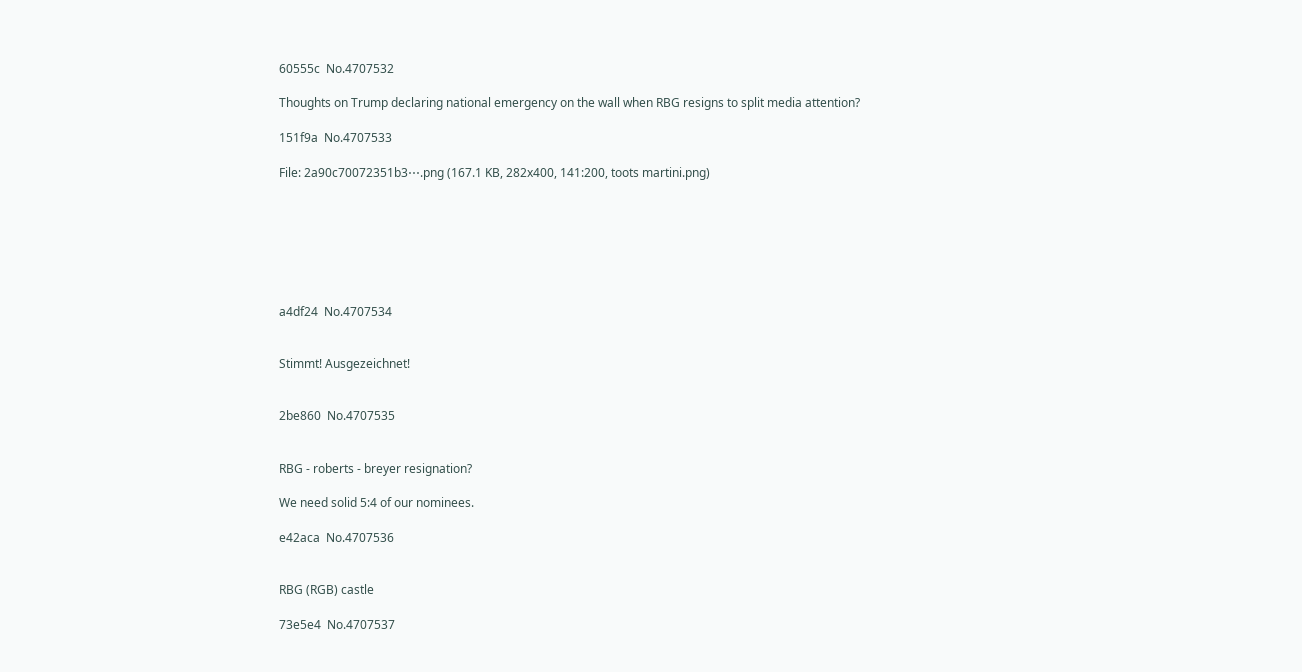60555c  No.4707532

Thoughts on Trump declaring national emergency on the wall when RBG resigns to split media attention?

151f9a  No.4707533

File: 2a90c70072351b3⋯.png (167.1 KB, 282x400, 141:200, toots martini.png)







a4df24  No.4707534


Stimmt! Ausgezeichnet!


2be860  No.4707535


RBG - roberts - breyer resignation?

We need solid 5:4 of our nominees.

e42aca  No.4707536


RBG (RGB) castle

73e5e4  No.4707537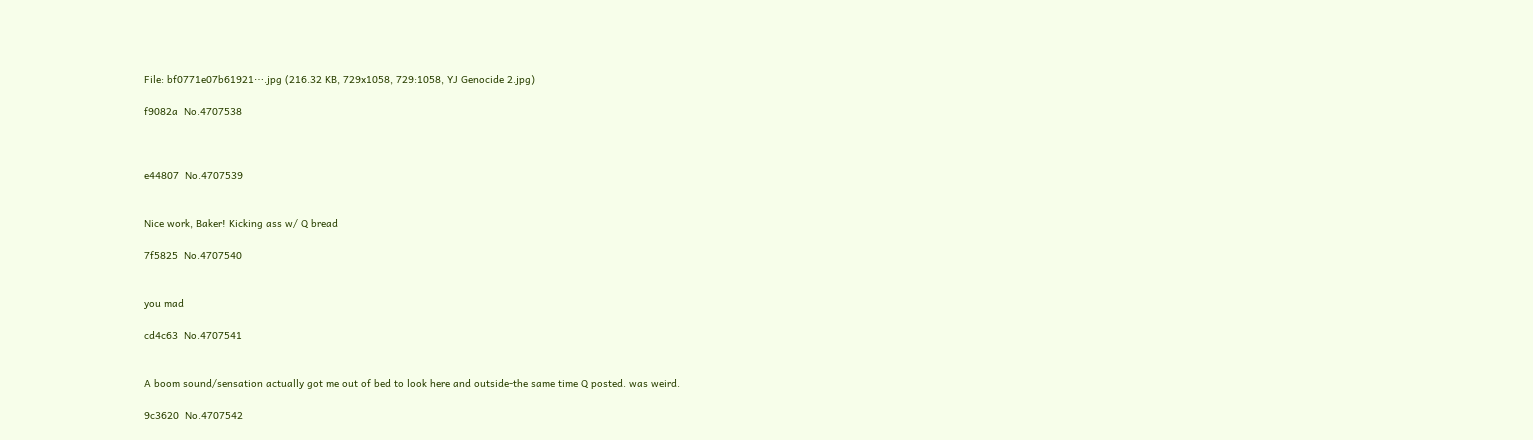File: bf0771e07b61921⋯.jpg (216.32 KB, 729x1058, 729:1058, YJ Genocide 2.jpg)

f9082a  No.4707538



e44807  No.4707539


Nice work, Baker! Kicking ass w/ Q bread

7f5825  No.4707540


you mad

cd4c63  No.4707541


A boom sound/sensation actually got me out of bed to look here and outside-the same time Q posted. was weird.

9c3620  No.4707542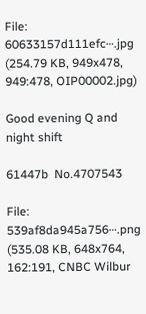File: 60633157d111efc⋯.jpg (254.79 KB, 949x478, 949:478, OIP00002.jpg)

Good evening Q and night shift

61447b  No.4707543

File: 539af8da945a756⋯.png (535.08 KB, 648x764, 162:191, CNBC Wilbur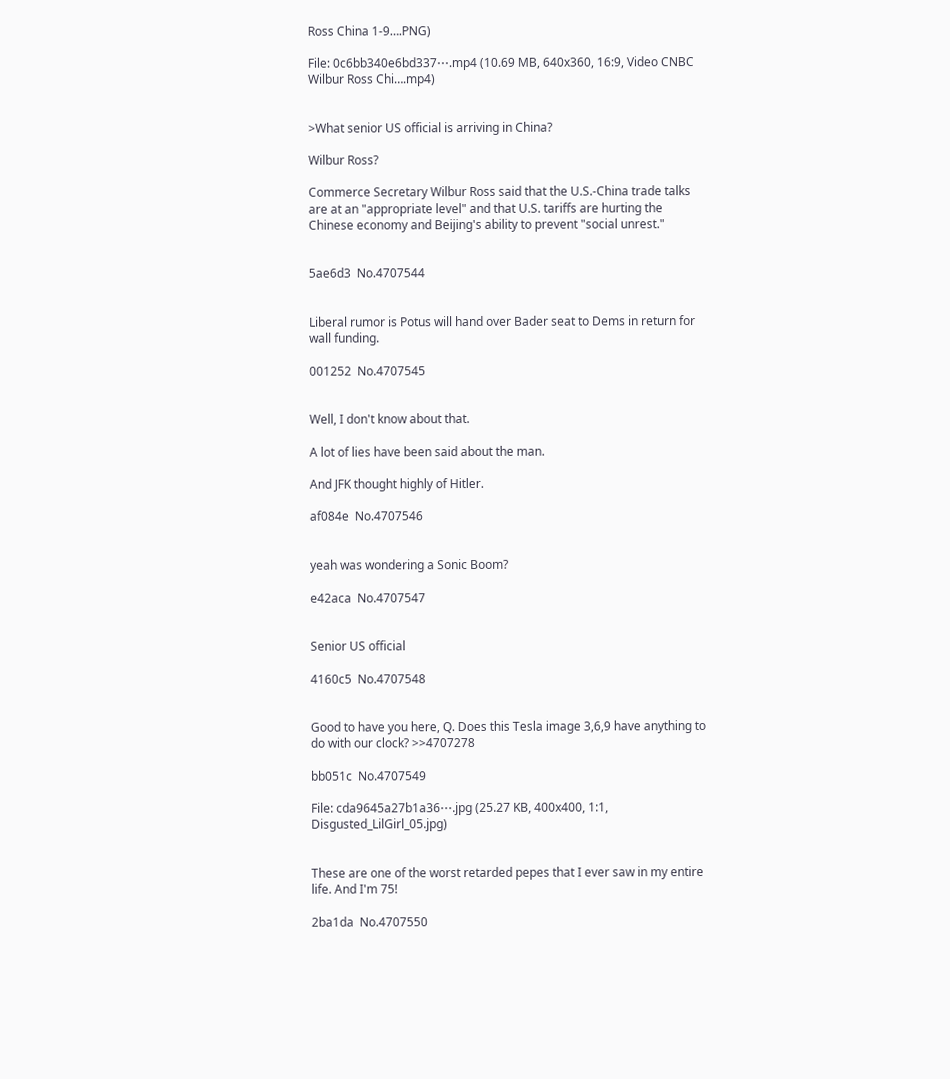Ross China 1-9….PNG)

File: 0c6bb340e6bd337⋯.mp4 (10.69 MB, 640x360, 16:9, Video CNBC Wilbur Ross Chi….mp4)


>What senior US official is arriving in China?

Wilbur Ross?

Commerce Secretary Wilbur Ross said that the U.S.-China trade talks are at an "appropriate level" and that U.S. tariffs are hurting the Chinese economy and Beijing's ability to prevent "social unrest."


5ae6d3  No.4707544


Liberal rumor is Potus will hand over Bader seat to Dems in return for wall funding.

001252  No.4707545


Well, I don't know about that.

A lot of lies have been said about the man.

And JFK thought highly of Hitler.

af084e  No.4707546


yeah was wondering a Sonic Boom?

e42aca  No.4707547


Senior US official

4160c5  No.4707548


Good to have you here, Q. Does this Tesla image 3,6,9 have anything to do with our clock? >>4707278

bb051c  No.4707549

File: cda9645a27b1a36⋯.jpg (25.27 KB, 400x400, 1:1, Disgusted_LilGirl_05.jpg)


These are one of the worst retarded pepes that I ever saw in my entire life. And I'm 75!

2ba1da  No.4707550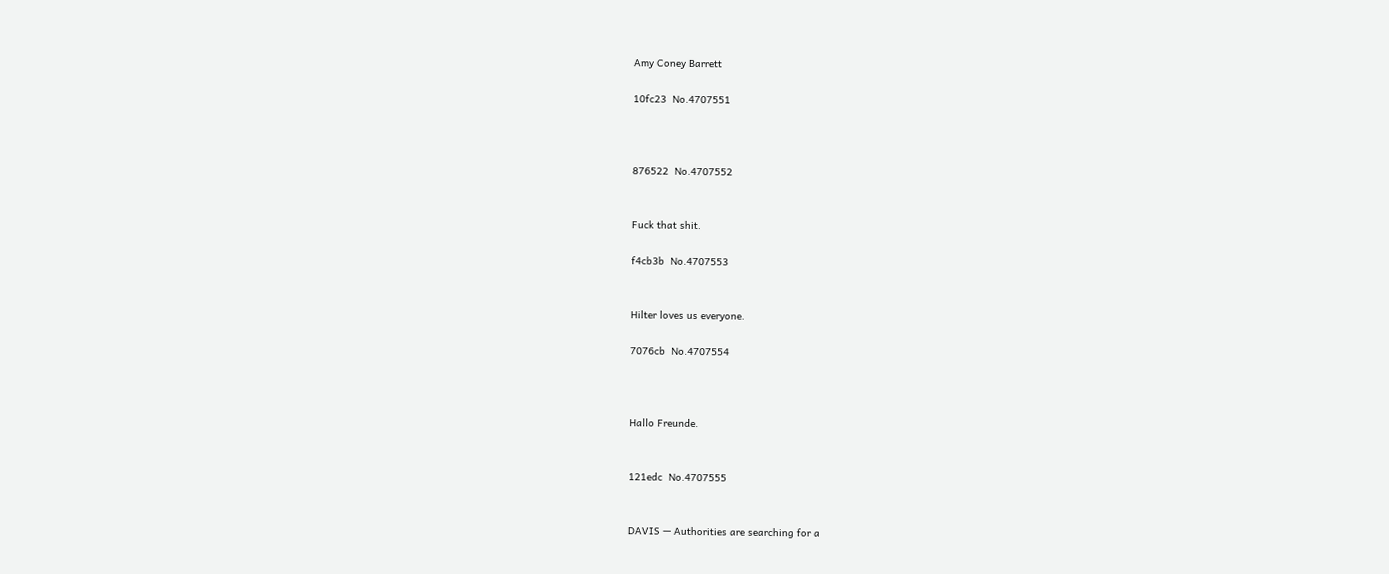Amy Coney Barrett

10fc23  No.4707551



876522  No.4707552


Fuck that shit.

f4cb3b  No.4707553


Hilter loves us everyone.

7076cb  No.4707554



Hallo Freunde.


121edc  No.4707555


DAVIS — Authorities are searching for a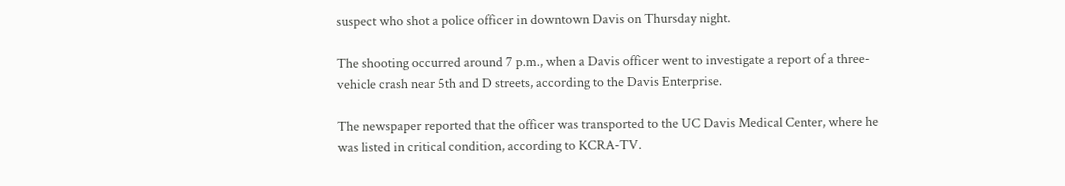suspect who shot a police officer in downtown Davis on Thursday night.

The shooting occurred around 7 p.m., when a Davis officer went to investigate a report of a three-vehicle crash near 5th and D streets, according to the Davis Enterprise.

The newspaper reported that the officer was transported to the UC Davis Medical Center, where he was listed in critical condition, according to KCRA-TV.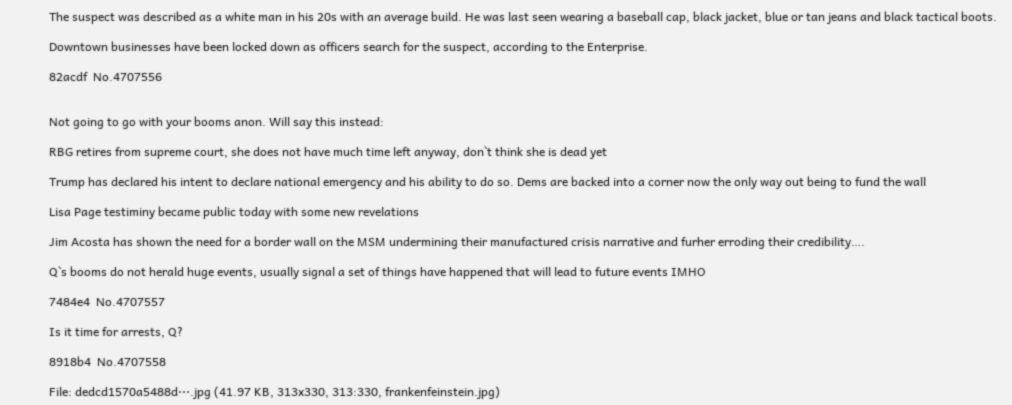The suspect was described as a white man in his 20s with an average build. He was last seen wearing a baseball cap, black jacket, blue or tan jeans and black tactical boots.

Downtown businesses have been locked down as officers search for the suspect, according to the Enterprise.

82acdf  No.4707556


Not going to go with your booms anon. Will say this instead:

RBG retires from supreme court, she does not have much time left anyway, don`t think she is dead yet

Trump has declared his intent to declare national emergency and his ability to do so. Dems are backed into a corner now the only way out being to fund the wall

Lisa Page testiminy became public today with some new revelations

Jim Acosta has shown the need for a border wall on the MSM undermining their manufactured crisis narrative and furher erroding their credibility….

Q`s booms do not herald huge events, usually signal a set of things have happened that will lead to future events IMHO

7484e4  No.4707557

Is it time for arrests, Q?

8918b4  No.4707558

File: dedcd1570a5488d⋯.jpg (41.97 KB, 313x330, 313:330, frankenfeinstein.jpg)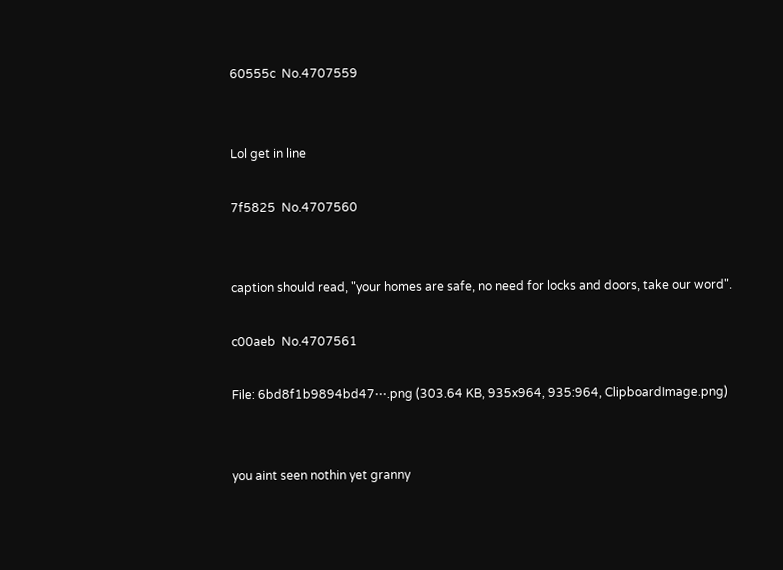60555c  No.4707559


Lol get in line

7f5825  No.4707560


caption should read, "your homes are safe, no need for locks and doors, take our word".

c00aeb  No.4707561

File: 6bd8f1b9894bd47⋯.png (303.64 KB, 935x964, 935:964, ClipboardImage.png)


you aint seen nothin yet granny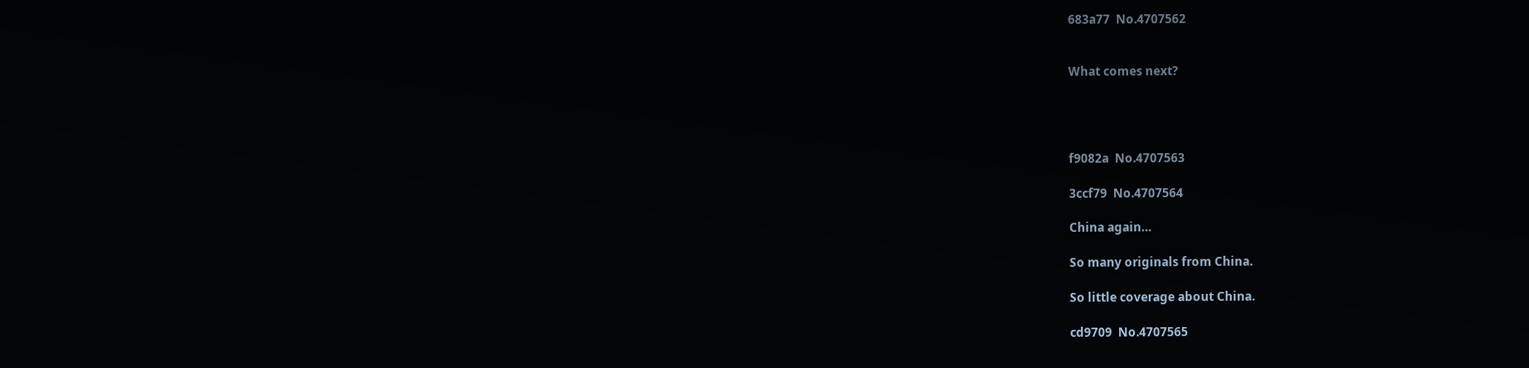683a77  No.4707562


What comes next?




f9082a  No.4707563

3ccf79  No.4707564

China again…

So many originals from China.

So little coverage about China.

cd9709  No.4707565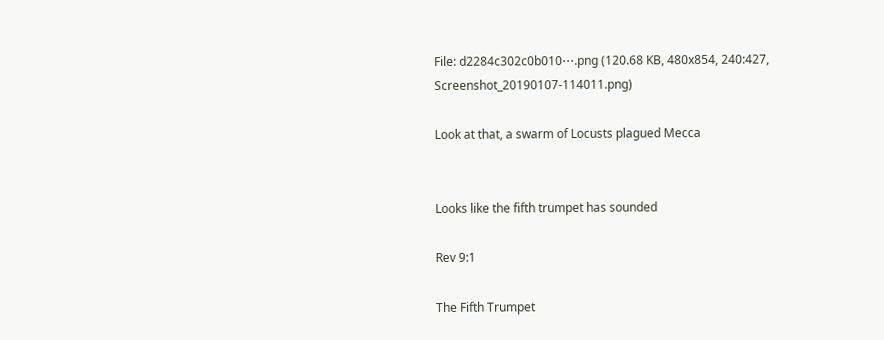File: d2284c302c0b010⋯.png (120.68 KB, 480x854, 240:427, Screenshot_20190107-114011.png)

Look at that, a swarm of Locusts plagued Mecca


Looks like the fifth trumpet has sounded

Rev 9:1

The Fifth Trumpet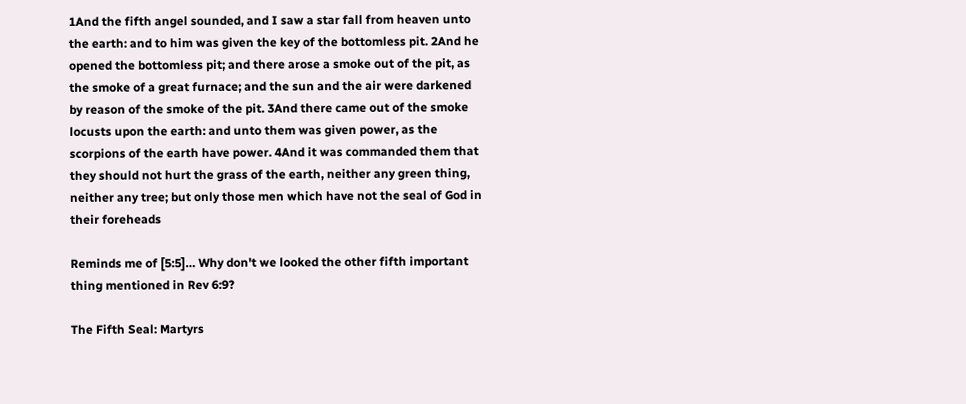1And the fifth angel sounded, and I saw a star fall from heaven unto the earth: and to him was given the key of the bottomless pit. 2And he opened the bottomless pit; and there arose a smoke out of the pit, as the smoke of a great furnace; and the sun and the air were darkened by reason of the smoke of the pit. 3And there came out of the smoke locusts upon the earth: and unto them was given power, as the scorpions of the earth have power. 4And it was commanded them that they should not hurt the grass of the earth, neither any green thing, neither any tree; but only those men which have not the seal of God in their foreheads

Reminds me of [5:5]… Why don't we looked the other fifth important thing mentioned in Rev 6:9?

The Fifth Seal: Martyrs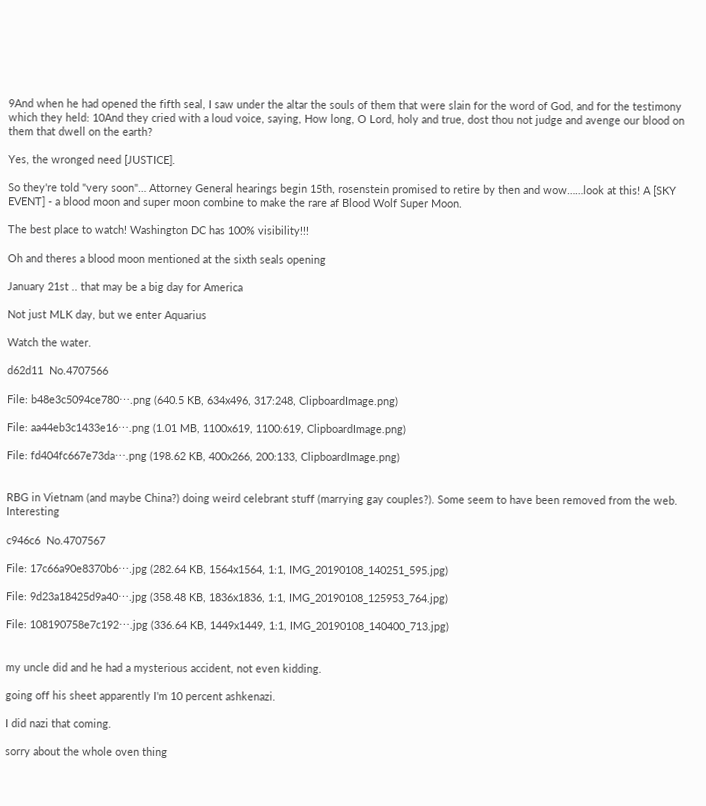9And when he had opened the fifth seal, I saw under the altar the souls of them that were slain for the word of God, and for the testimony which they held: 10And they cried with a loud voice, saying, How long, O Lord, holy and true, dost thou not judge and avenge our blood on them that dwell on the earth?

Yes, the wronged need [JUSTICE].

So they're told "very soon"… Attorney General hearings begin 15th, rosenstein promised to retire by then and wow……look at this! A [SKY EVENT] - a blood moon and super moon combine to make the rare af Blood Wolf Super Moon.

The best place to watch! Washington DC has 100% visibility!!!

Oh and theres a blood moon mentioned at the sixth seals opening

January 21st .. that may be a big day for America

Not just MLK day, but we enter Aquarius

Watch the water.

d62d11  No.4707566

File: b48e3c5094ce780⋯.png (640.5 KB, 634x496, 317:248, ClipboardImage.png)

File: aa44eb3c1433e16⋯.png (1.01 MB, 1100x619, 1100:619, ClipboardImage.png)

File: fd404fc667e73da⋯.png (198.62 KB, 400x266, 200:133, ClipboardImage.png)


RBG in Vietnam (and maybe China?) doing weird celebrant stuff (marrying gay couples?). Some seem to have been removed from the web. Interesting

c946c6  No.4707567

File: 17c66a90e8370b6⋯.jpg (282.64 KB, 1564x1564, 1:1, IMG_20190108_140251_595.jpg)

File: 9d23a18425d9a40⋯.jpg (358.48 KB, 1836x1836, 1:1, IMG_20190108_125953_764.jpg)

File: 108190758e7c192⋯.jpg (336.64 KB, 1449x1449, 1:1, IMG_20190108_140400_713.jpg)


my uncle did and he had a mysterious accident, not even kidding.

going off his sheet apparently I'm 10 percent ashkenazi.

I did nazi that coming.

sorry about the whole oven thing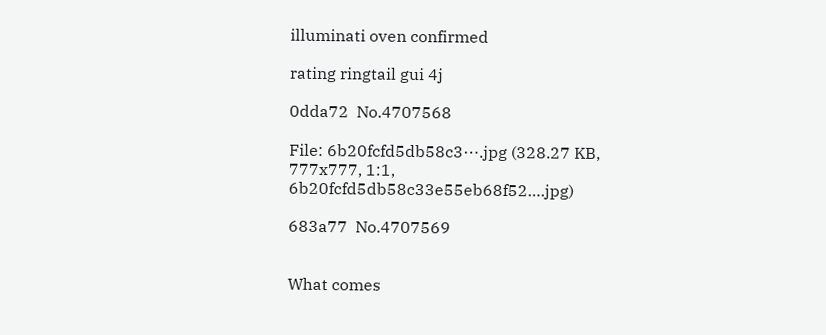illuminati oven confirmed

rating ringtail gui 4j

0dda72  No.4707568

File: 6b20fcfd5db58c3⋯.jpg (328.27 KB, 777x777, 1:1, 6b20fcfd5db58c33e55eb68f52….jpg)

683a77  No.4707569


What comes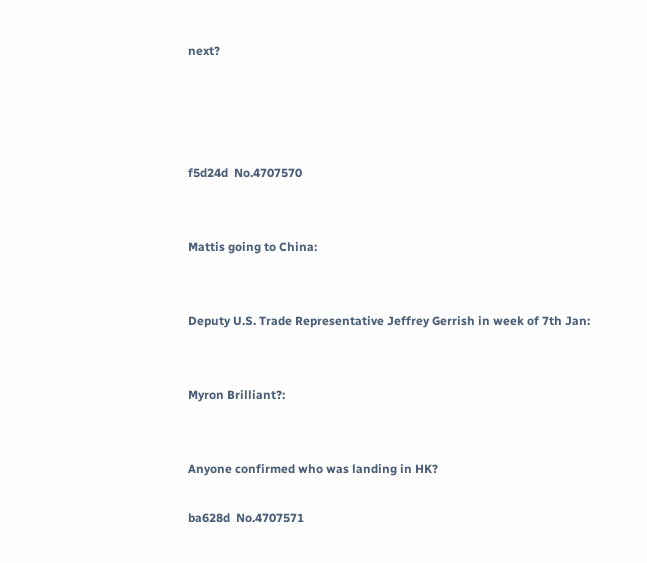next?




f5d24d  No.4707570


Mattis going to China:


Deputy U.S. Trade Representative Jeffrey Gerrish in week of 7th Jan:


Myron Brilliant?:


Anyone confirmed who was landing in HK?

ba628d  No.4707571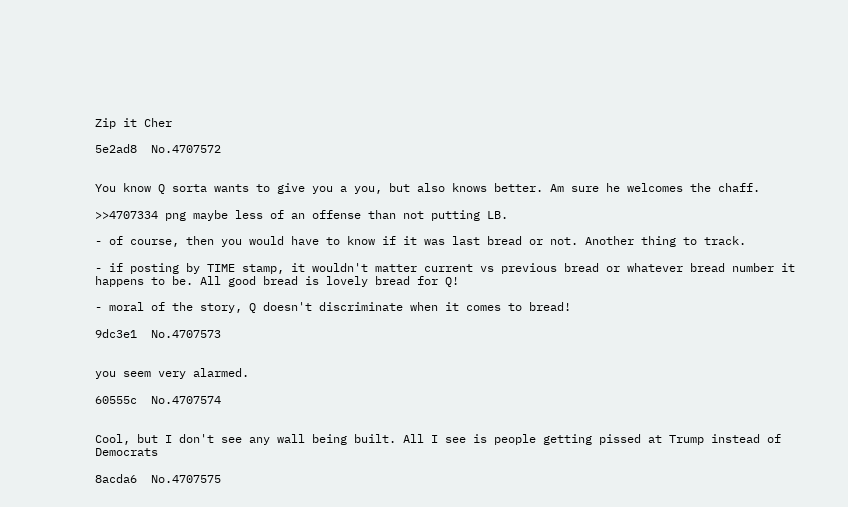Zip it Cher

5e2ad8  No.4707572


You know Q sorta wants to give you a you, but also knows better. Am sure he welcomes the chaff.

>>4707334 png maybe less of an offense than not putting LB.

- of course, then you would have to know if it was last bread or not. Another thing to track.

- if posting by TIME stamp, it wouldn't matter current vs previous bread or whatever bread number it happens to be. All good bread is lovely bread for Q!

- moral of the story, Q doesn't discriminate when it comes to bread!

9dc3e1  No.4707573


you seem very alarmed.

60555c  No.4707574


Cool, but I don't see any wall being built. All I see is people getting pissed at Trump instead of Democrats

8acda6  No.4707575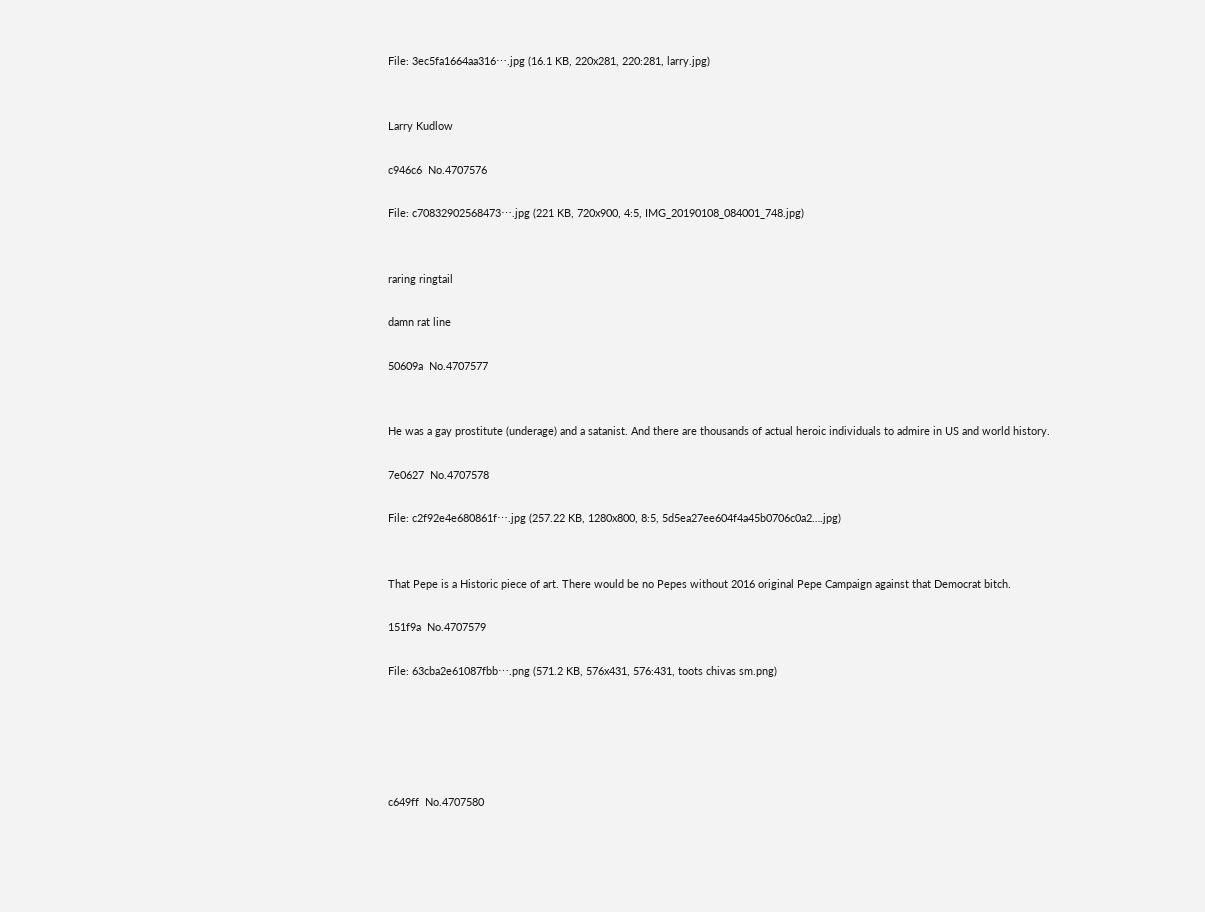File: 3ec5fa1664aa316⋯.jpg (16.1 KB, 220x281, 220:281, larry.jpg)


Larry Kudlow

c946c6  No.4707576

File: c70832902568473⋯.jpg (221 KB, 720x900, 4:5, IMG_20190108_084001_748.jpg)


raring ringtail

damn rat line

50609a  No.4707577


He was a gay prostitute (underage) and a satanist. And there are thousands of actual heroic individuals to admire in US and world history.

7e0627  No.4707578

File: c2f92e4e680861f⋯.jpg (257.22 KB, 1280x800, 8:5, 5d5ea27ee604f4a45b0706c0a2….jpg)


That Pepe is a Historic piece of art. There would be no Pepes without 2016 original Pepe Campaign against that Democrat bitch.

151f9a  No.4707579

File: 63cba2e61087fbb⋯.png (571.2 KB, 576x431, 576:431, toots chivas sm.png)





c649ff  No.4707580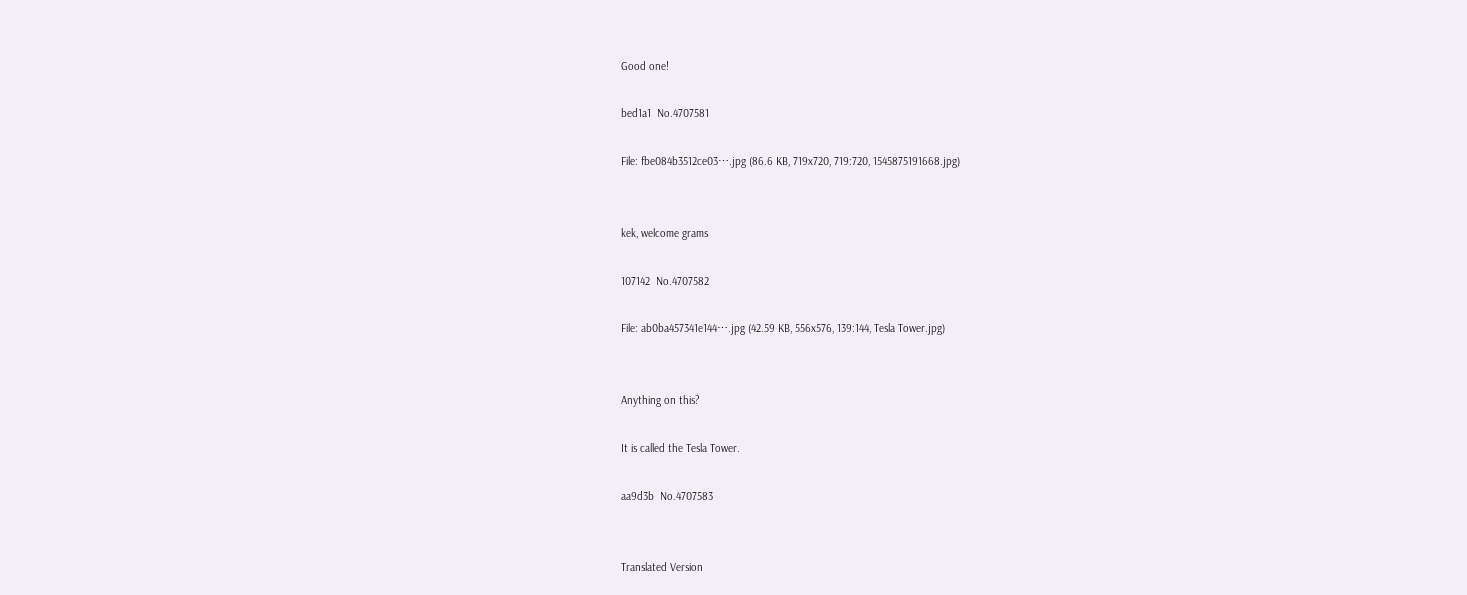Good one!

bed1a1  No.4707581

File: fbe084b3512ce03⋯.jpg (86.6 KB, 719x720, 719:720, 1545875191668.jpg)


kek, welcome grams

107142  No.4707582

File: ab0ba457341e144⋯.jpg (42.59 KB, 556x576, 139:144, Tesla Tower.jpg)


Anything on this?

It is called the Tesla Tower.

aa9d3b  No.4707583


Translated Version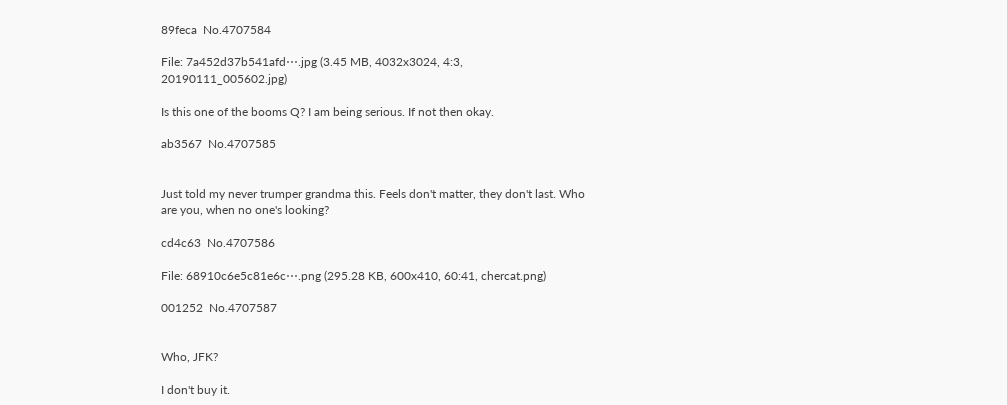89feca  No.4707584

File: 7a452d37b541afd⋯.jpg (3.45 MB, 4032x3024, 4:3, 20190111_005602.jpg)

Is this one of the booms Q? I am being serious. If not then okay.

ab3567  No.4707585


Just told my never trumper grandma this. Feels don't matter, they don't last. Who are you, when no one's looking?

cd4c63  No.4707586

File: 68910c6e5c81e6c⋯.png (295.28 KB, 600x410, 60:41, chercat.png)

001252  No.4707587


Who, JFK?

I don't buy it.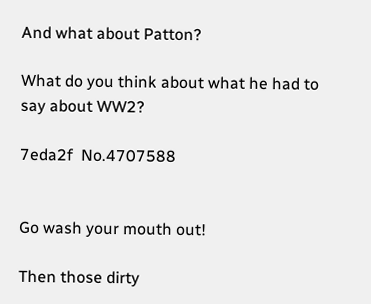And what about Patton?

What do you think about what he had to say about WW2?

7eda2f  No.4707588


Go wash your mouth out!

Then those dirty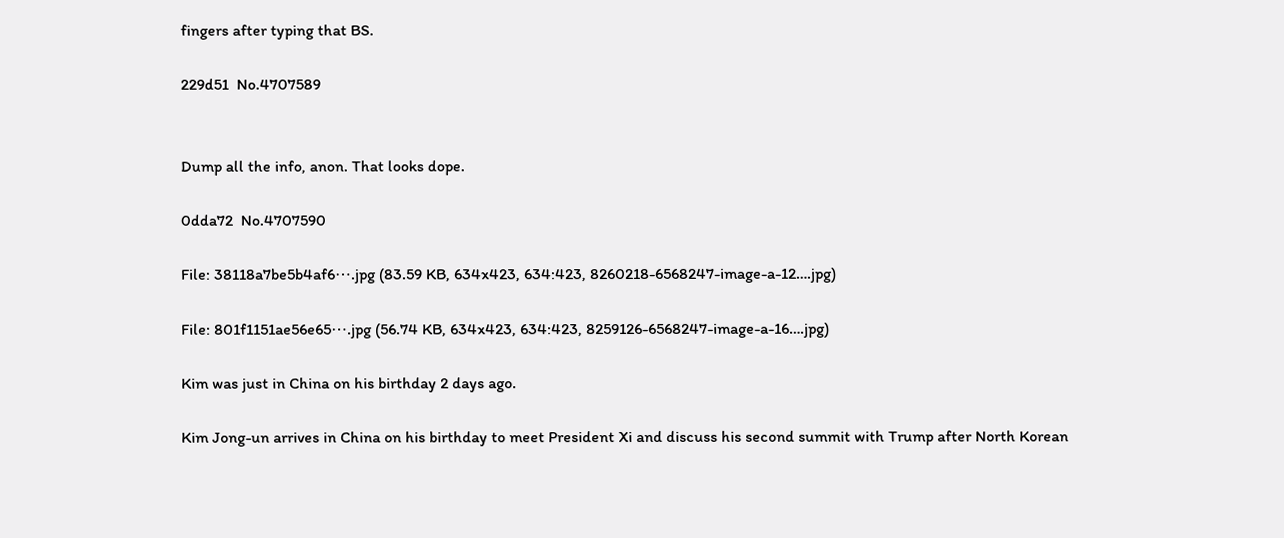fingers after typing that BS.

229d51  No.4707589


Dump all the info, anon. That looks dope.

0dda72  No.4707590

File: 38118a7be5b4af6⋯.jpg (83.59 KB, 634x423, 634:423, 8260218-6568247-image-a-12….jpg)

File: 801f1151ae56e65⋯.jpg (56.74 KB, 634x423, 634:423, 8259126-6568247-image-a-16….jpg)

Kim was just in China on his birthday 2 days ago.

Kim Jong-un arrives in China on his birthday to meet President Xi and discuss his second summit with Trump after North Korean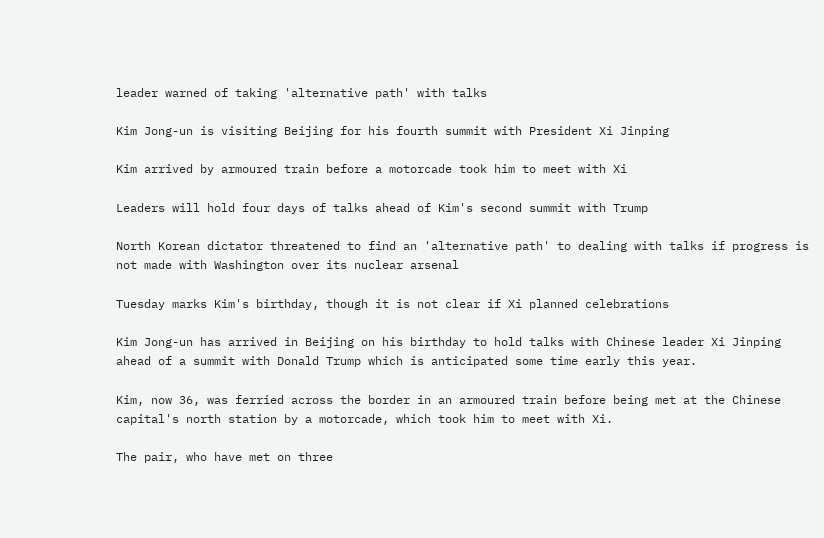leader warned of taking 'alternative path' with talks

Kim Jong-un is visiting Beijing for his fourth summit with President Xi Jinping

Kim arrived by armoured train before a motorcade took him to meet with Xi

Leaders will hold four days of talks ahead of Kim's second summit with Trump

North Korean dictator threatened to find an 'alternative path' to dealing with talks if progress is not made with Washington over its nuclear arsenal

Tuesday marks Kim's birthday, though it is not clear if Xi planned celebrations

Kim Jong-un has arrived in Beijing on his birthday to hold talks with Chinese leader Xi Jinping ahead of a summit with Donald Trump which is anticipated some time early this year.

Kim, now 36, was ferried across the border in an armoured train before being met at the Chinese capital's north station by a motorcade, which took him to meet with Xi.

The pair, who have met on three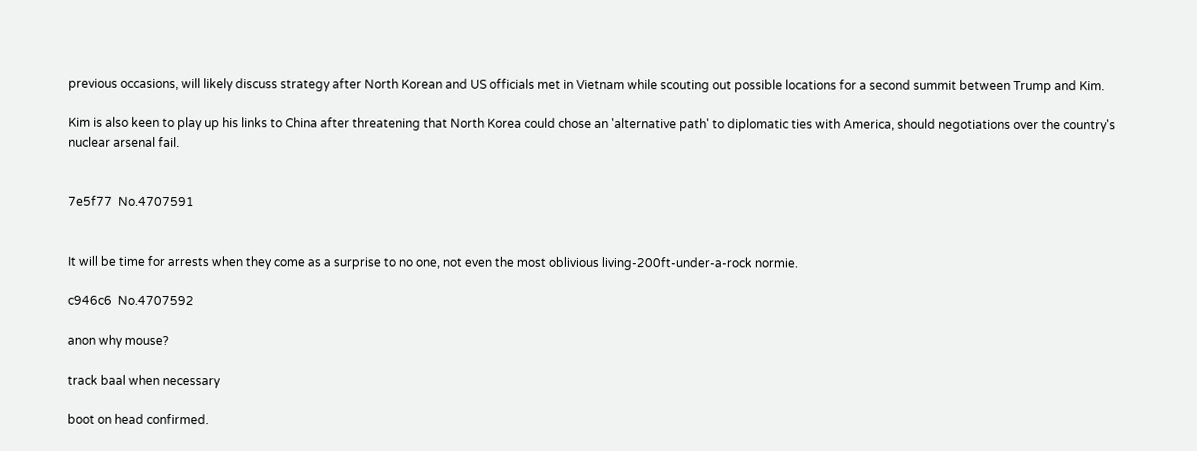previous occasions, will likely discuss strategy after North Korean and US officials met in Vietnam while scouting out possible locations for a second summit between Trump and Kim.

Kim is also keen to play up his links to China after threatening that North Korea could chose an 'alternative path' to diplomatic ties with America, should negotiations over the country's nuclear arsenal fail.


7e5f77  No.4707591


It will be time for arrests when they come as a surprise to no one, not even the most oblivious living-200ft-under-a-rock normie.

c946c6  No.4707592

anon why mouse?

track baal when necessary

boot on head confirmed.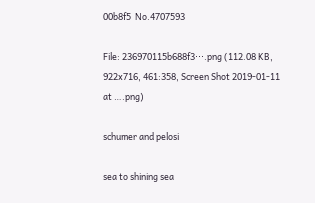00b8f5  No.4707593

File: 236970115b688f3⋯.png (112.08 KB, 922x716, 461:358, Screen Shot 2019-01-11 at ….png)

schumer and pelosi

sea to shining sea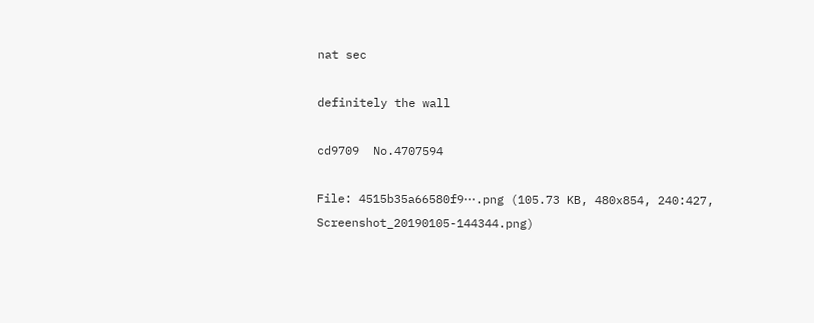nat sec

definitely the wall

cd9709  No.4707594

File: 4515b35a66580f9⋯.png (105.73 KB, 480x854, 240:427, Screenshot_20190105-144344.png)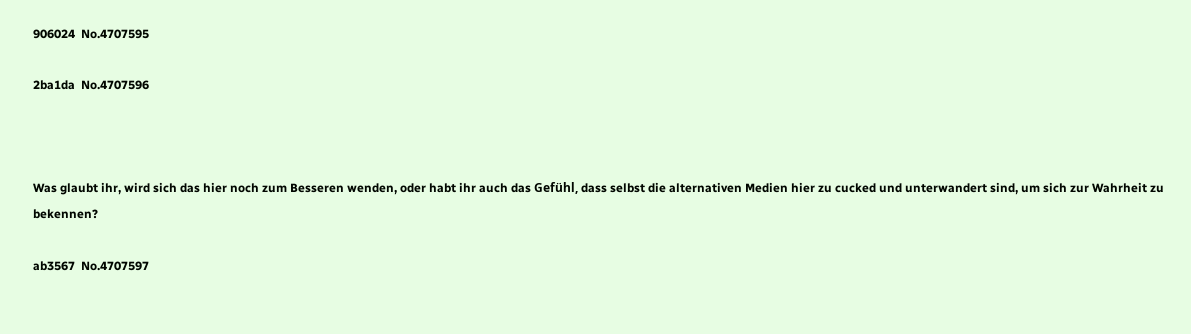906024  No.4707595

2ba1da  No.4707596



Was glaubt ihr, wird sich das hier noch zum Besseren wenden, oder habt ihr auch das Gefühl, dass selbst die alternativen Medien hier zu cucked und unterwandert sind, um sich zur Wahrheit zu bekennen?

ab3567  No.4707597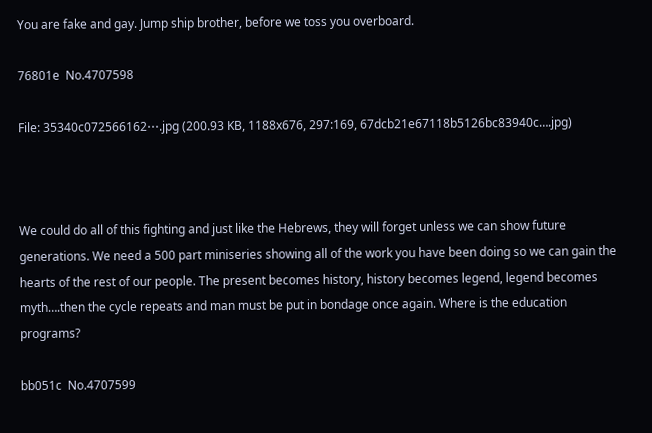You are fake and gay. Jump ship brother, before we toss you overboard.

76801e  No.4707598

File: 35340c072566162⋯.jpg (200.93 KB, 1188x676, 297:169, 67dcb21e67118b5126bc83940c….jpg)



We could do all of this fighting and just like the Hebrews, they will forget unless we can show future generations. We need a 500 part miniseries showing all of the work you have been doing so we can gain the hearts of the rest of our people. The present becomes history, history becomes legend, legend becomes myth….then the cycle repeats and man must be put in bondage once again. Where is the education programs?

bb051c  No.4707599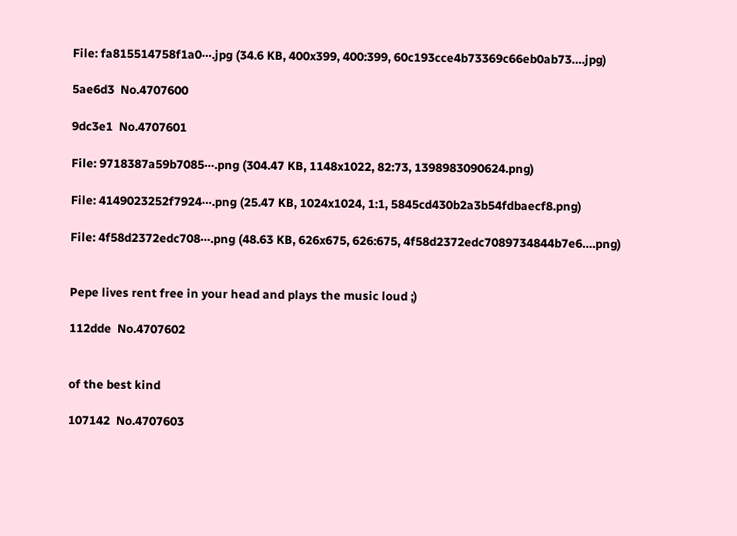File: fa815514758f1a0⋯.jpg (34.6 KB, 400x399, 400:399, 60c193cce4b73369c66eb0ab73….jpg)

5ae6d3  No.4707600

9dc3e1  No.4707601

File: 9718387a59b7085⋯.png (304.47 KB, 1148x1022, 82:73, 1398983090624.png)

File: 4149023252f7924⋯.png (25.47 KB, 1024x1024, 1:1, 5845cd430b2a3b54fdbaecf8.png)

File: 4f58d2372edc708⋯.png (48.63 KB, 626x675, 626:675, 4f58d2372edc7089734844b7e6….png)


Pepe lives rent free in your head and plays the music loud ;)

112dde  No.4707602


of the best kind

107142  No.4707603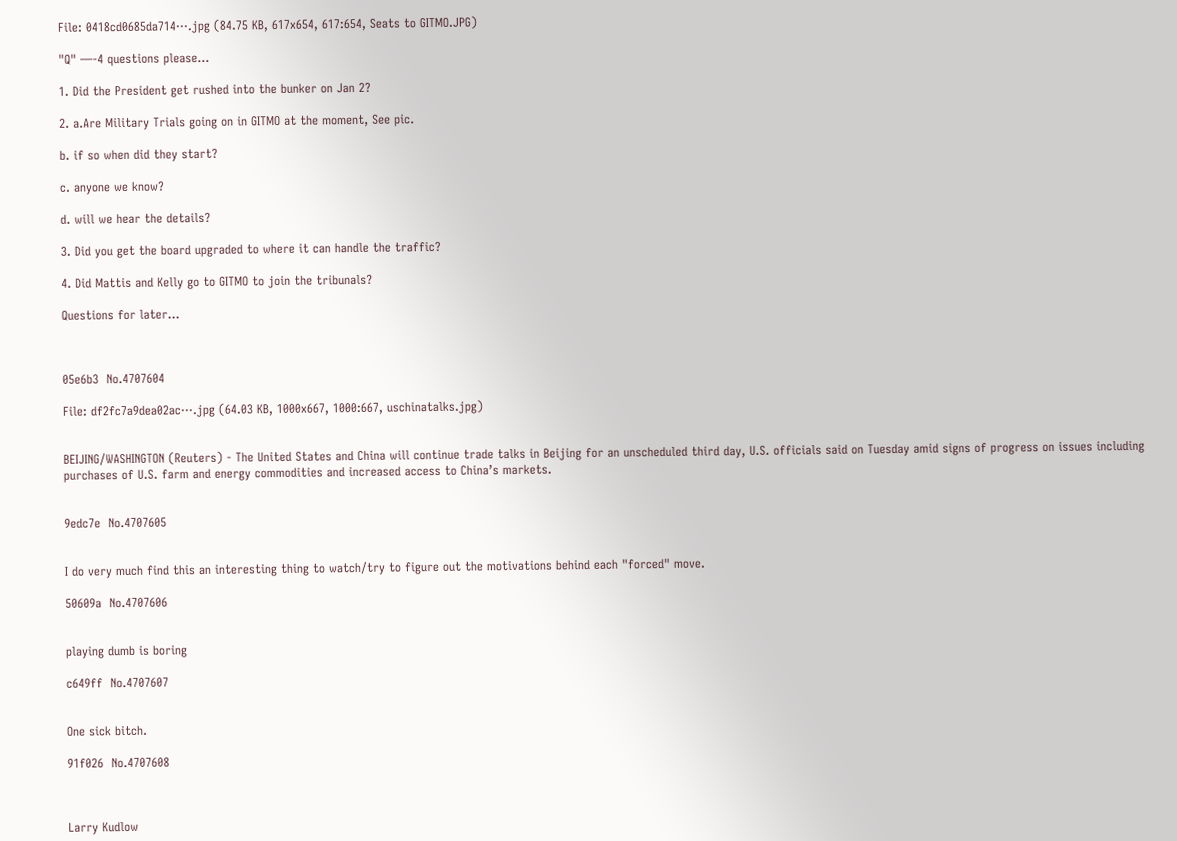File: 0418cd0685da714⋯.jpg (84.75 KB, 617x654, 617:654, Seats to GITMO.JPG)

"Q" —-4 questions please…

1. Did the President get rushed into the bunker on Jan 2?

2. a.Are Military Trials going on in GITMO at the moment, See pic.

b. if so when did they start?

c. anyone we know?

d. will we hear the details?

3. Did you get the board upgraded to where it can handle the traffic?

4. Did Mattis and Kelly go to GITMO to join the tribunals?

Questions for later…



05e6b3  No.4707604

File: df2fc7a9dea02ac⋯.jpg (64.03 KB, 1000x667, 1000:667, uschinatalks.jpg)


BEIJING/WASHINGTON (Reuters) - The United States and China will continue trade talks in Beijing for an unscheduled third day, U.S. officials said on Tuesday amid signs of progress on issues including purchases of U.S. farm and energy commodities and increased access to China’s markets.


9edc7e  No.4707605


I do very much find this an interesting thing to watch/try to figure out the motivations behind each "forced" move.

50609a  No.4707606


playing dumb is boring

c649ff  No.4707607


One sick bitch.

91f026  No.4707608



Larry Kudlow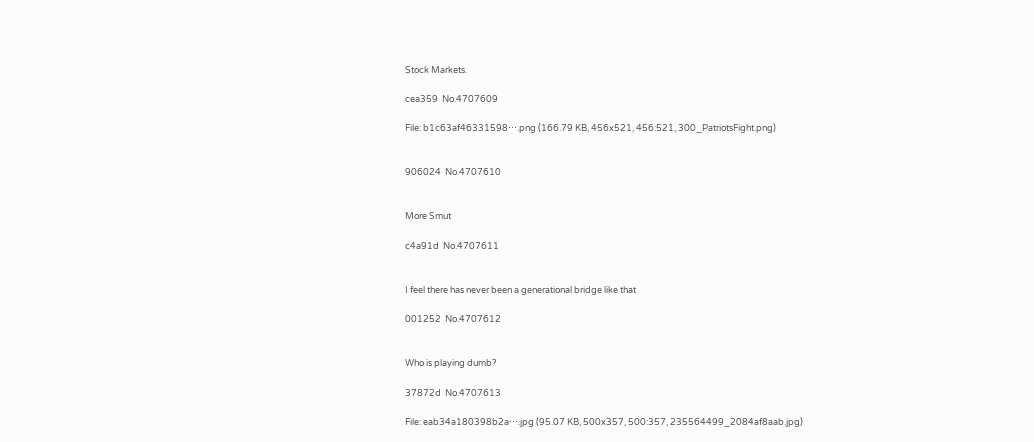Stock Markets.

cea359  No.4707609

File: b1c63af46331598⋯.png (166.79 KB, 456x521, 456:521, 300_PatriotsFight.png)


906024  No.4707610


More Smut

c4a91d  No.4707611


I feel there has never been a generational bridge like that

001252  No.4707612


Who is playing dumb?

37872d  No.4707613

File: eab34a180398b2a⋯.jpg (95.07 KB, 500x357, 500:357, 235564499_2084af8aab.jpg)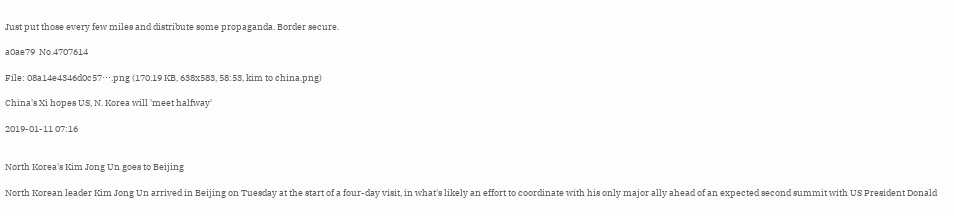Just put those every few miles and distribute some propaganda. Border secure.

a0ae79  No.4707614

File: 08a14e4346d0c57⋯.png (170.19 KB, 638x583, 58:53, kim to china.png)

China's Xi hopes US, N. Korea will 'meet halfway'

2019-01-11 07:16


North Korea's Kim Jong Un goes to Beijing

North Korean leader Kim Jong Un arrived in Beijing on Tuesday at the start of a four-day visit, in what's likely an effort to coordinate with his only major ally ahead of an expected second summit with US President Donald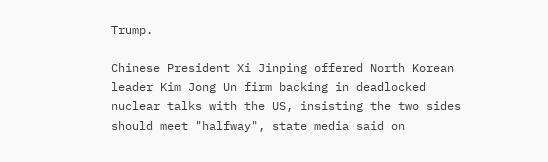Trump.

Chinese President Xi Jinping offered North Korean leader Kim Jong Un firm backing in deadlocked nuclear talks with the US, insisting the two sides should meet "halfway", state media said on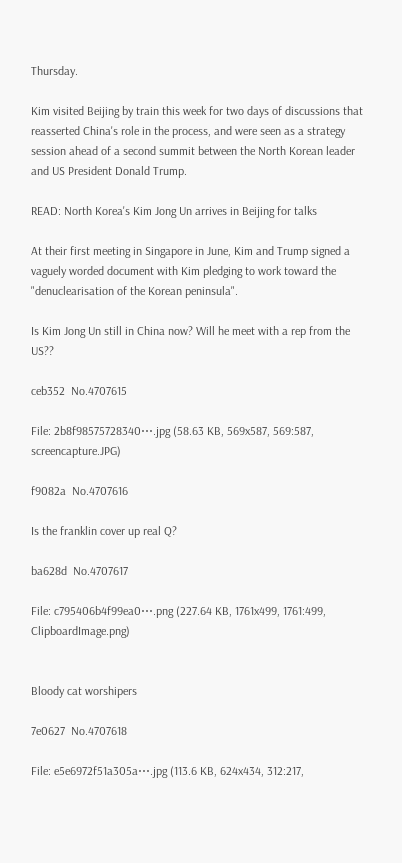Thursday.

Kim visited Beijing by train this week for two days of discussions that reasserted China's role in the process, and were seen as a strategy session ahead of a second summit between the North Korean leader and US President Donald Trump.

READ: North Korea's Kim Jong Un arrives in Beijing for talks

At their first meeting in Singapore in June, Kim and Trump signed a vaguely worded document with Kim pledging to work toward the "denuclearisation of the Korean peninsula".

Is Kim Jong Un still in China now? Will he meet with a rep from the US??

ceb352  No.4707615

File: 2b8f98575728340⋯.jpg (58.63 KB, 569x587, 569:587, screencapture.JPG)

f9082a  No.4707616

Is the franklin cover up real Q?

ba628d  No.4707617

File: c795406b4f99ea0⋯.png (227.64 KB, 1761x499, 1761:499, ClipboardImage.png)


Bloody cat worshipers

7e0627  No.4707618

File: e5e6972f51a305a⋯.jpg (113.6 KB, 624x434, 312:217,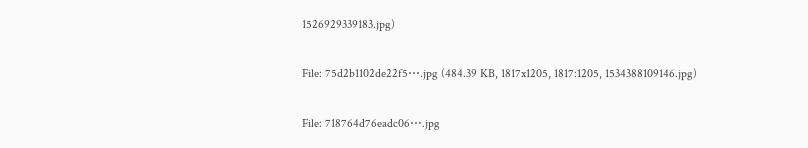1526929339183.jpg)

File: 75d2b1102de22f5⋯.jpg (484.39 KB, 1817x1205, 1817:1205, 1534388109146.jpg)

File: 718764d76eadc06⋯.jpg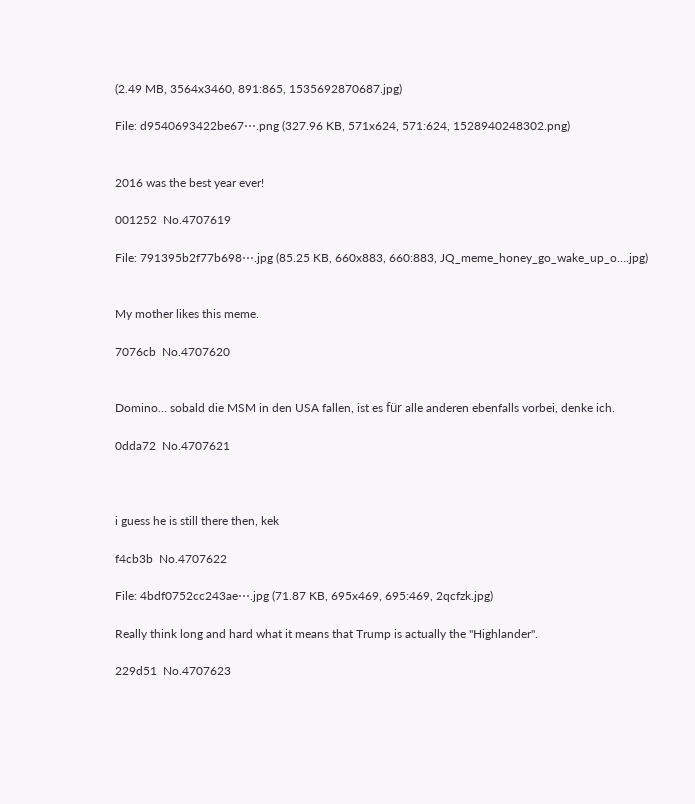(2.49 MB, 3564x3460, 891:865, 1535692870687.jpg)

File: d9540693422be67⋯.png (327.96 KB, 571x624, 571:624, 1528940248302.png)


2016 was the best year ever!

001252  No.4707619

File: 791395b2f77b698⋯.jpg (85.25 KB, 660x883, 660:883, JQ_meme_honey_go_wake_up_o….jpg)


My mother likes this meme.

7076cb  No.4707620


Domino… sobald die MSM in den USA fallen, ist es für alle anderen ebenfalls vorbei, denke ich.

0dda72  No.4707621



i guess he is still there then, kek

f4cb3b  No.4707622

File: 4bdf0752cc243ae⋯.jpg (71.87 KB, 695x469, 695:469, 2qcfzk.jpg)

Really think long and hard what it means that Trump is actually the "Highlander".

229d51  No.4707623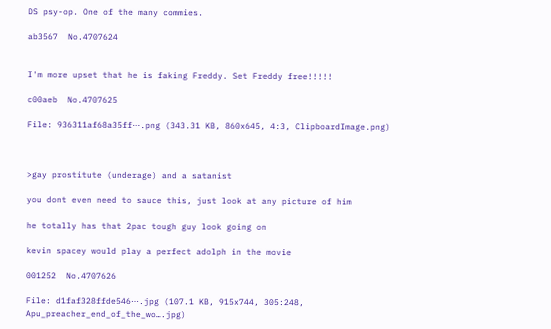DS psy-op. One of the many commies.

ab3567  No.4707624


I'm more upset that he is faking Freddy. Set Freddy free!!!!!

c00aeb  No.4707625

File: 936311af68a35ff⋯.png (343.31 KB, 860x645, 4:3, ClipboardImage.png)



>gay prostitute (underage) and a satanist

you dont even need to sauce this, just look at any picture of him

he totally has that 2pac tough guy look going on

kevin spacey would play a perfect adolph in the movie

001252  No.4707626

File: d1faf328ffde546⋯.jpg (107.1 KB, 915x744, 305:248, Apu_preacher_end_of_the_wo….jpg)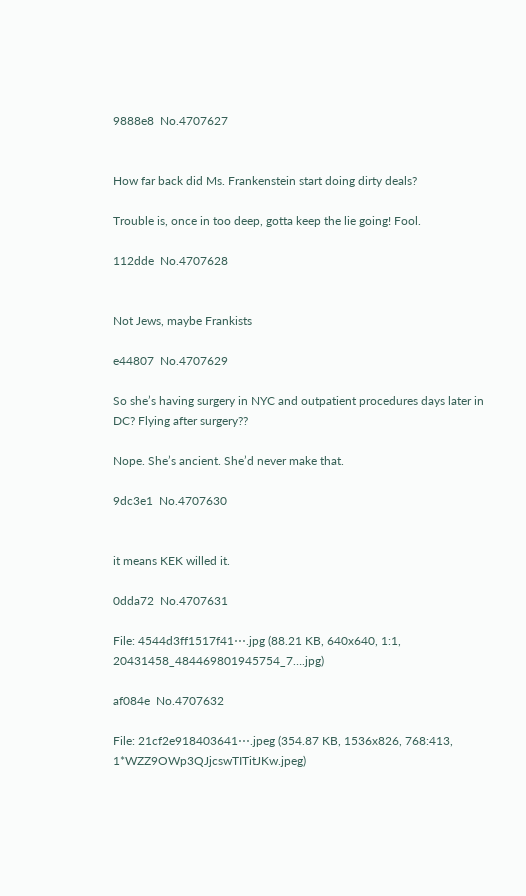9888e8  No.4707627


How far back did Ms. Frankenstein start doing dirty deals?

Trouble is, once in too deep, gotta keep the lie going! Fool.

112dde  No.4707628


Not Jews, maybe Frankists

e44807  No.4707629

So she’s having surgery in NYC and outpatient procedures days later in DC? Flying after surgery??

Nope. She’s ancient. She’d never make that.

9dc3e1  No.4707630


it means KEK willed it.

0dda72  No.4707631

File: 4544d3ff1517f41⋯.jpg (88.21 KB, 640x640, 1:1, 20431458_484469801945754_7….jpg)

af084e  No.4707632

File: 21cf2e918403641⋯.jpeg (354.87 KB, 1536x826, 768:413, 1*WZZ9OWp3QJjcswTITitJKw.jpeg)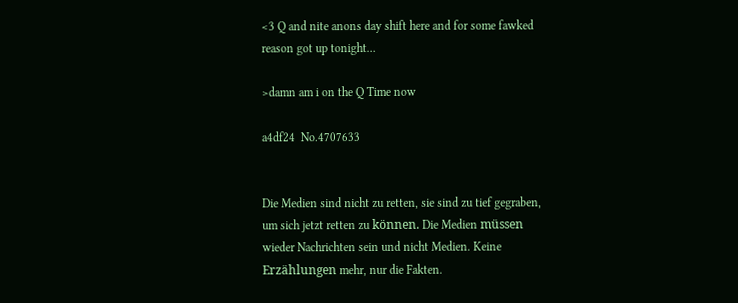<3 Q and nite anons day shift here and for some fawked reason got up tonight…

>damn am i on the Q Time now

a4df24  No.4707633


Die Medien sind nicht zu retten, sie sind zu tief gegraben, um sich jetzt retten zu können. Die Medien müssen wieder Nachrichten sein und nicht Medien. Keine Erzählungen mehr, nur die Fakten.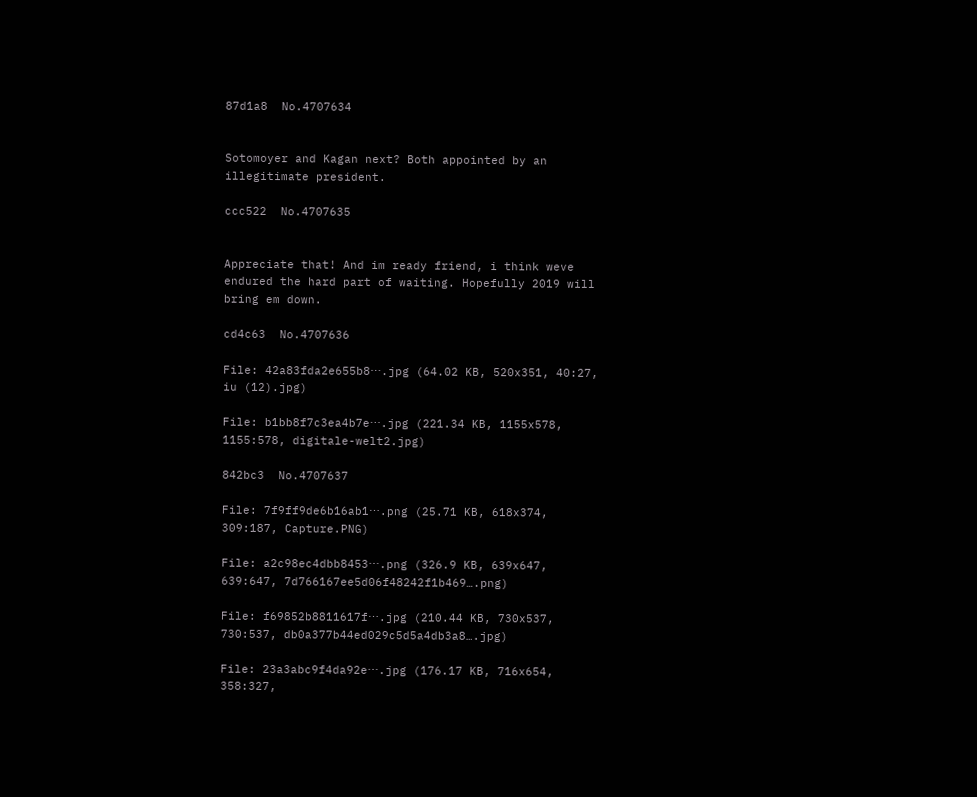87d1a8  No.4707634


Sotomoyer and Kagan next? Both appointed by an illegitimate president.

ccc522  No.4707635


Appreciate that! And im ready friend, i think weve endured the hard part of waiting. Hopefully 2019 will bring em down.

cd4c63  No.4707636

File: 42a83fda2e655b8⋯.jpg (64.02 KB, 520x351, 40:27, iu (12).jpg)

File: b1bb8f7c3ea4b7e⋯.jpg (221.34 KB, 1155x578, 1155:578, digitale-welt2.jpg)

842bc3  No.4707637

File: 7f9ff9de6b16ab1⋯.png (25.71 KB, 618x374, 309:187, Capture.PNG)

File: a2c98ec4dbb8453⋯.png (326.9 KB, 639x647, 639:647, 7d766167ee5d06f48242f1b469….png)

File: f69852b8811617f⋯.jpg (210.44 KB, 730x537, 730:537, db0a377b44ed029c5d5a4db3a8….jpg)

File: 23a3abc9f4da92e⋯.jpg (176.17 KB, 716x654, 358:327,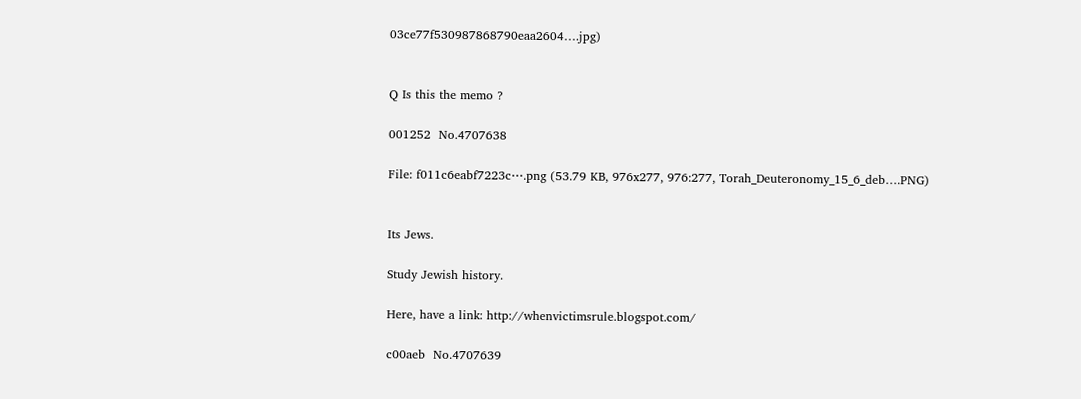03ce77f530987868790eaa2604….jpg)


Q Is this the memo ?

001252  No.4707638

File: f011c6eabf7223c⋯.png (53.79 KB, 976x277, 976:277, Torah_Deuteronomy_15_6_deb….PNG)


Its Jews.

Study Jewish history.

Here, have a link: http://whenvictimsrule.blogspot.com/

c00aeb  No.4707639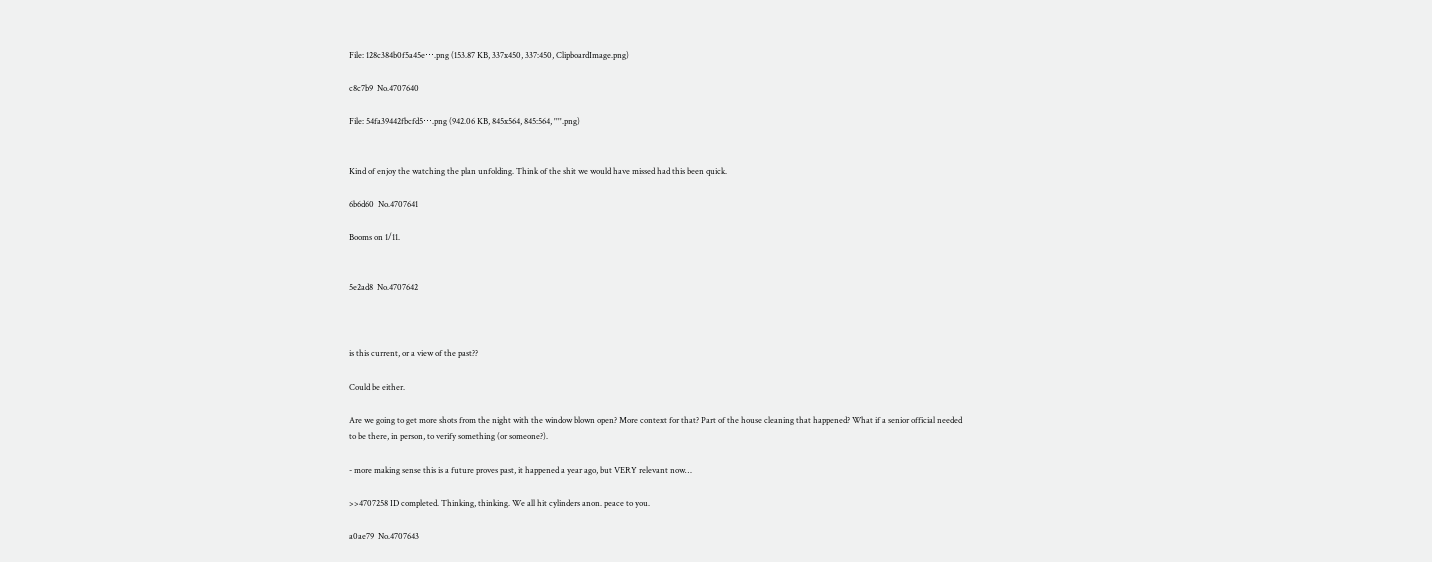File: 128c384b0f5a45e⋯.png (153.87 KB, 337x450, 337:450, ClipboardImage.png)

c8c7b9  No.4707640

File: 54fa39442fbcfd5⋯.png (942.06 KB, 845x564, 845:564, ''''.png)


Kind of enjoy the watching the plan unfolding. Think of the shit we would have missed had this been quick.

6b6d60  No.4707641

Booms on 1/11.


5e2ad8  No.4707642



is this current, or a view of the past??

Could be either.

Are we going to get more shots from the night with the window blown open? More context for that? Part of the house cleaning that happened? What if a senior official needed to be there, in person, to verify something (or someone?).

- more making sense this is a future proves past, it happened a year ago, but VERY relevant now…

>>4707258 ID completed. Thinking, thinking. We all hit cylinders anon. peace to you.

a0ae79  No.4707643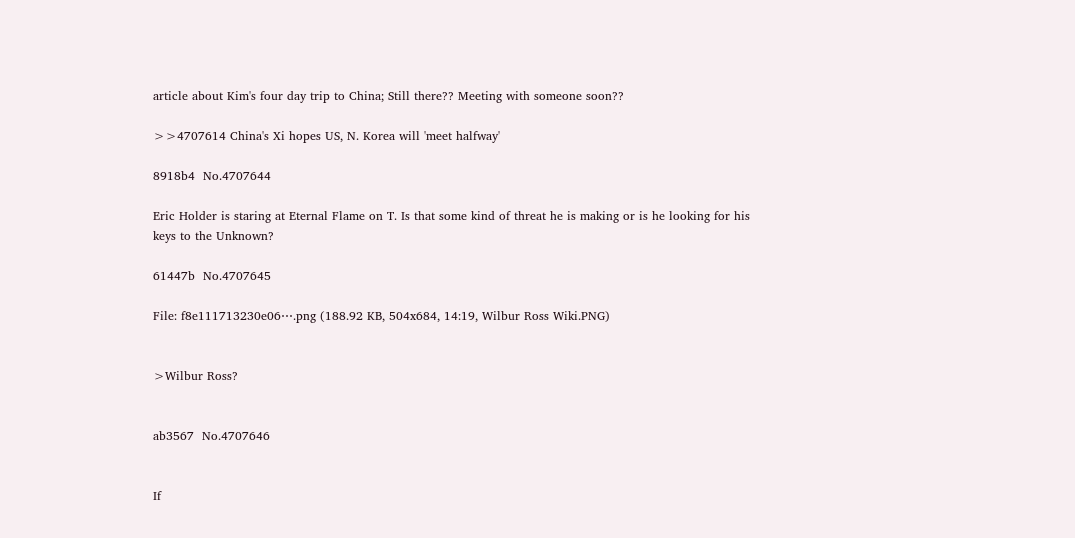article about Kim's four day trip to China; Still there?? Meeting with someone soon??

>>4707614 China's Xi hopes US, N. Korea will 'meet halfway'

8918b4  No.4707644

Eric Holder is staring at Eternal Flame on T. Is that some kind of threat he is making or is he looking for his keys to the Unknown?

61447b  No.4707645

File: f8e111713230e06⋯.png (188.92 KB, 504x684, 14:19, Wilbur Ross Wiki.PNG)


>Wilbur Ross?


ab3567  No.4707646


If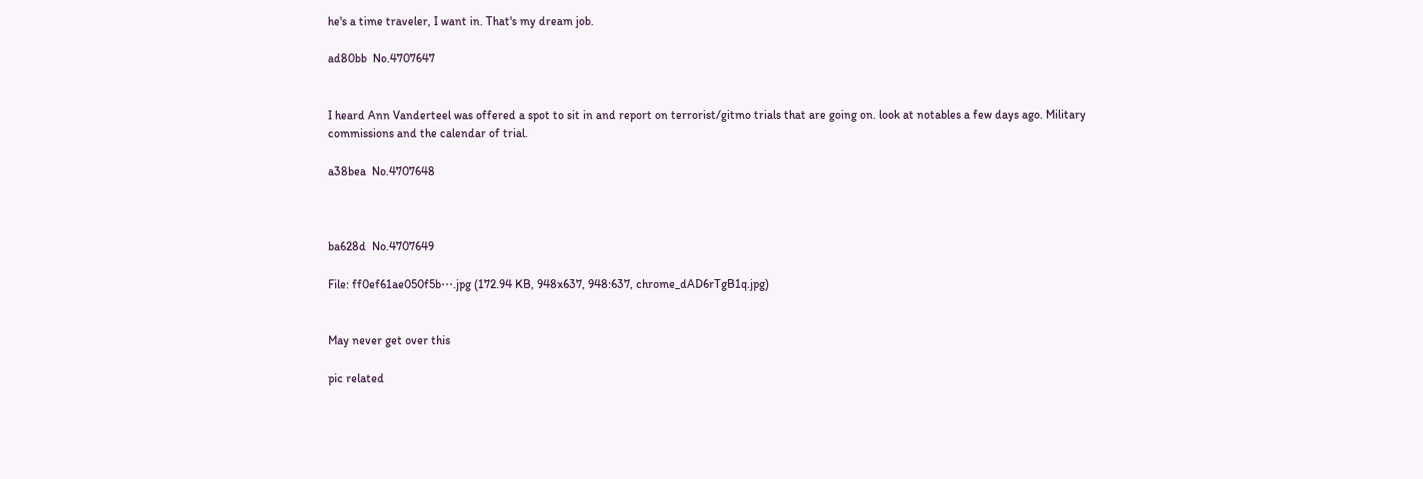he's a time traveler, I want in. That's my dream job.

ad80bb  No.4707647


I heard Ann Vanderteel was offered a spot to sit in and report on terrorist/gitmo trials that are going on. look at notables a few days ago. Military commissions and the calendar of trial.

a38bea  No.4707648



ba628d  No.4707649

File: ff0ef61ae050f5b⋯.jpg (172.94 KB, 948x637, 948:637, chrome_dAD6rTgB1q.jpg)


May never get over this

pic related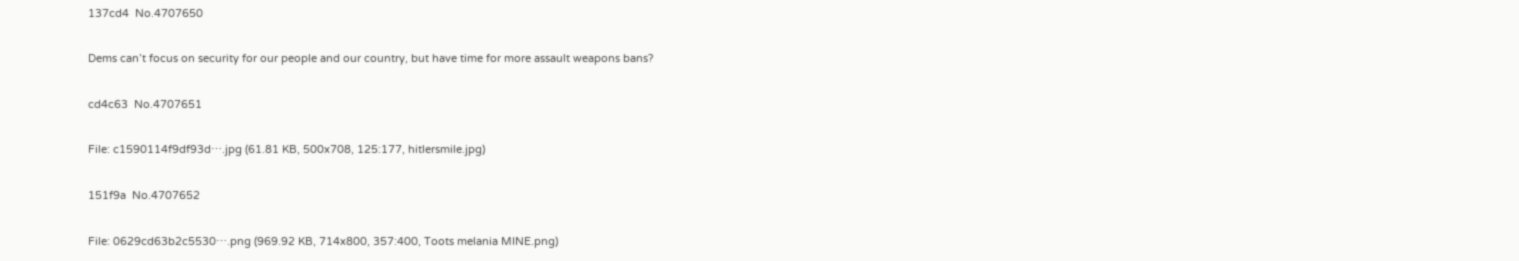137cd4  No.4707650

Dems can’t focus on security for our people and our country, but have time for more assault weapons bans?

cd4c63  No.4707651

File: c1590114f9df93d⋯.jpg (61.81 KB, 500x708, 125:177, hitlersmile.jpg)

151f9a  No.4707652

File: 0629cd63b2c5530⋯.png (969.92 KB, 714x800, 357:400, Toots melania MINE.png)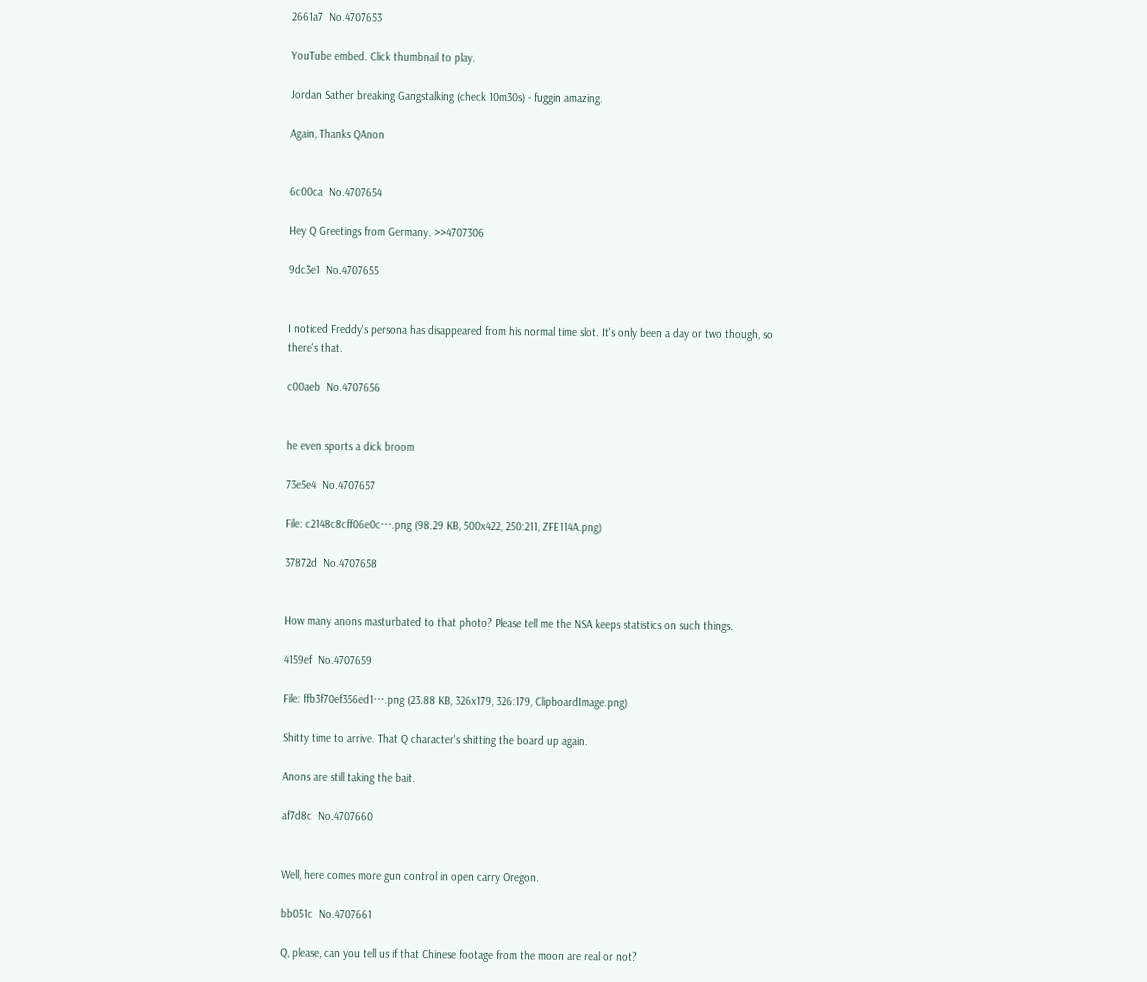2661a7  No.4707653

YouTube embed. Click thumbnail to play.

Jordan Sather breaking Gangstalking (check 10m30s) - fuggin amazing.

Again, Thanks QAnon


6c00ca  No.4707654

Hey Q Greetings from Germany. >>4707306

9dc3e1  No.4707655


I noticed Freddy's persona has disappeared from his normal time slot. It's only been a day or two though, so there's that.

c00aeb  No.4707656


he even sports a dick broom

73e5e4  No.4707657

File: c2148c8cff06e0c⋯.png (98.29 KB, 500x422, 250:211, ZFE114A.png)

37872d  No.4707658


How many anons masturbated to that photo? Please tell me the NSA keeps statistics on such things.

4159ef  No.4707659

File: ffb3f70ef356ed1⋯.png (23.88 KB, 326x179, 326:179, ClipboardImage.png)

Shitty time to arrive. That Q character's shitting the board up again.

Anons are still taking the bait.

af7d8c  No.4707660


Well, here comes more gun control in open carry Oregon.

bb051c  No.4707661

Q, please, can you tell us if that Chinese footage from the moon are real or not?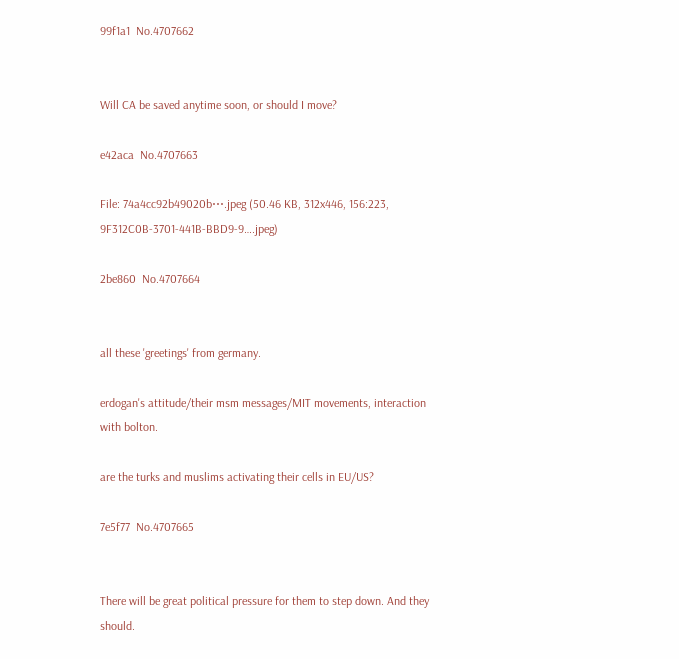99f1a1  No.4707662


Will CA be saved anytime soon, or should I move?

e42aca  No.4707663

File: 74a4cc92b49020b⋯.jpeg (50.46 KB, 312x446, 156:223, 9F312C0B-3701-441B-BBD9-9….jpeg)

2be860  No.4707664


all these 'greetings' from germany.

erdogan's attitude/their msm messages/MIT movements, interaction with bolton.

are the turks and muslims activating their cells in EU/US?

7e5f77  No.4707665


There will be great political pressure for them to step down. And they should.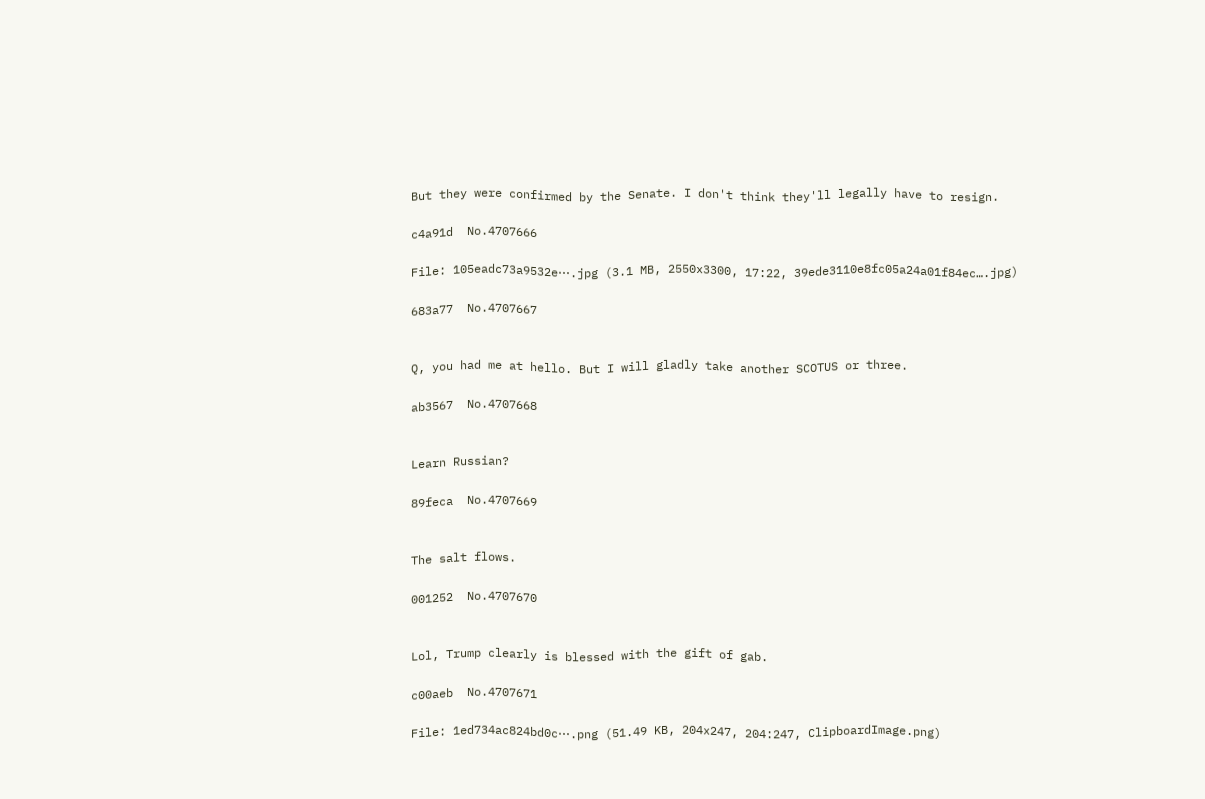But they were confirmed by the Senate. I don't think they'll legally have to resign.

c4a91d  No.4707666

File: 105eadc73a9532e⋯.jpg (3.1 MB, 2550x3300, 17:22, 39ede3110e8fc05a24a01f84ec….jpg)

683a77  No.4707667


Q, you had me at hello. But I will gladly take another SCOTUS or three.

ab3567  No.4707668


Learn Russian?

89feca  No.4707669


The salt flows.

001252  No.4707670


Lol, Trump clearly is blessed with the gift of gab.

c00aeb  No.4707671

File: 1ed734ac824bd0c⋯.png (51.49 KB, 204x247, 204:247, ClipboardImage.png)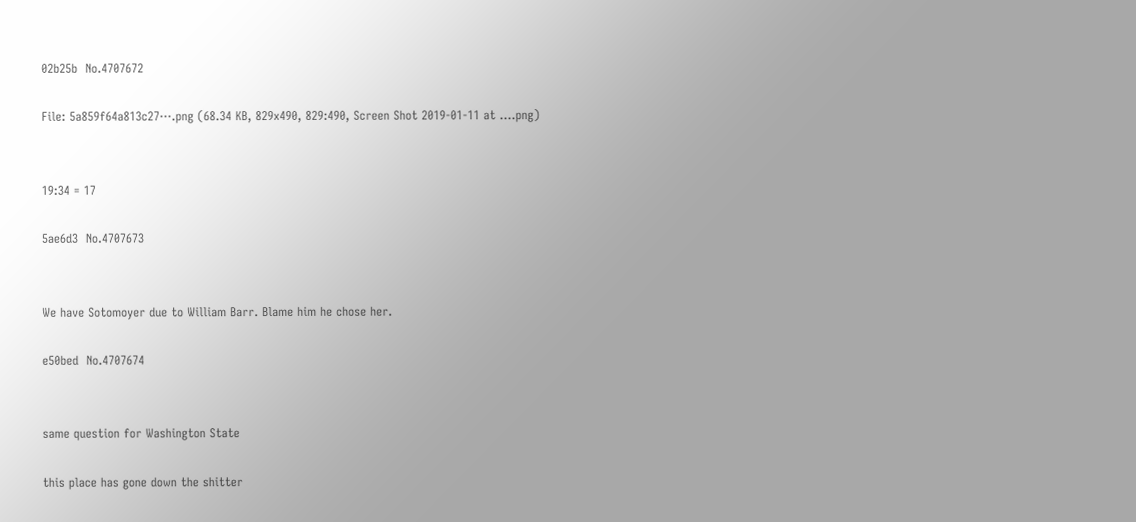02b25b  No.4707672

File: 5a859f64a813c27⋯.png (68.34 KB, 829x490, 829:490, Screen Shot 2019-01-11 at ….png)


19:34 = 17

5ae6d3  No.4707673


We have Sotomoyer due to William Barr. Blame him he chose her.

e50bed  No.4707674


same question for Washington State

this place has gone down the shitter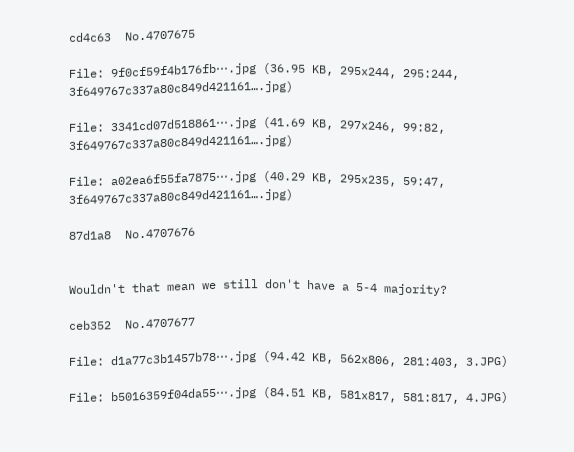cd4c63  No.4707675

File: 9f0cf59f4b176fb⋯.jpg (36.95 KB, 295x244, 295:244, 3f649767c337a80c849d421161….jpg)

File: 3341cd07d518861⋯.jpg (41.69 KB, 297x246, 99:82, 3f649767c337a80c849d421161….jpg)

File: a02ea6f55fa7875⋯.jpg (40.29 KB, 295x235, 59:47, 3f649767c337a80c849d421161….jpg)

87d1a8  No.4707676


Wouldn't that mean we still don't have a 5-4 majority?

ceb352  No.4707677

File: d1a77c3b1457b78⋯.jpg (94.42 KB, 562x806, 281:403, 3.JPG)

File: b5016359f04da55⋯.jpg (84.51 KB, 581x817, 581:817, 4.JPG)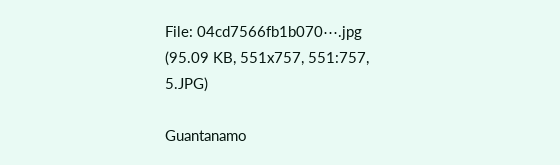File: 04cd7566fb1b070⋯.jpg (95.09 KB, 551x757, 551:757, 5.JPG)

Guantanamo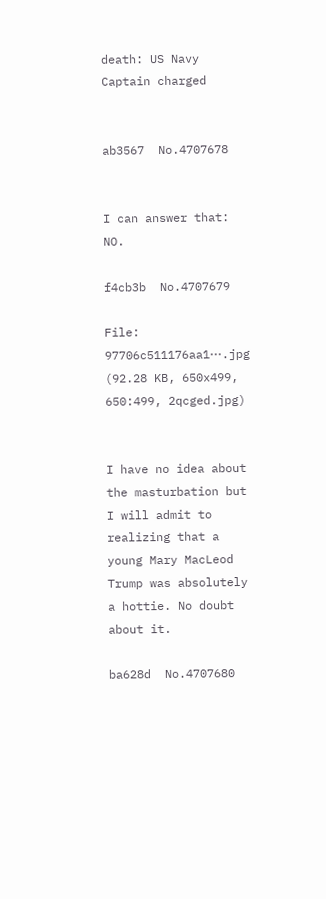death: US Navy Captain charged


ab3567  No.4707678


I can answer that: NO.

f4cb3b  No.4707679

File: 97706c511176aa1⋯.jpg (92.28 KB, 650x499, 650:499, 2qcged.jpg)


I have no idea about the masturbation but I will admit to realizing that a young Mary MacLeod Trump was absolutely a hottie. No doubt about it.

ba628d  No.4707680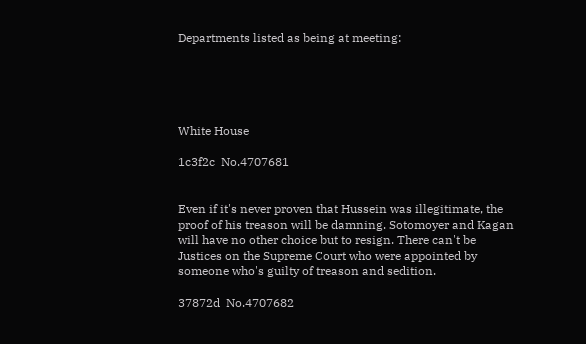Departments listed as being at meeting:





White House

1c3f2c  No.4707681


Even if it's never proven that Hussein was illegitimate, the proof of his treason will be damning. Sotomoyer and Kagan will have no other choice but to resign. There can't be Justices on the Supreme Court who were appointed by someone who's guilty of treason and sedition.

37872d  No.4707682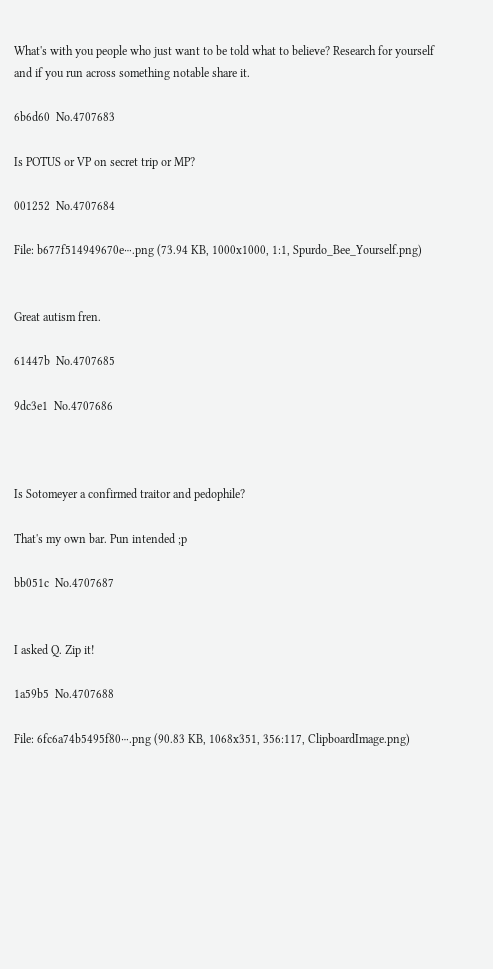What's with you people who just want to be told what to believe? Research for yourself and if you run across something notable share it.

6b6d60  No.4707683

Is POTUS or VP on secret trip or MP?

001252  No.4707684

File: b677f514949670e⋯.png (73.94 KB, 1000x1000, 1:1, Spurdo_Bee_Yourself.png)


Great autism fren.

61447b  No.4707685

9dc3e1  No.4707686



Is Sotomeyer a confirmed traitor and pedophile?

That's my own bar. Pun intended ;p

bb051c  No.4707687


I asked Q. Zip it!

1a59b5  No.4707688

File: 6fc6a74b5495f80⋯.png (90.83 KB, 1068x351, 356:117, ClipboardImage.png)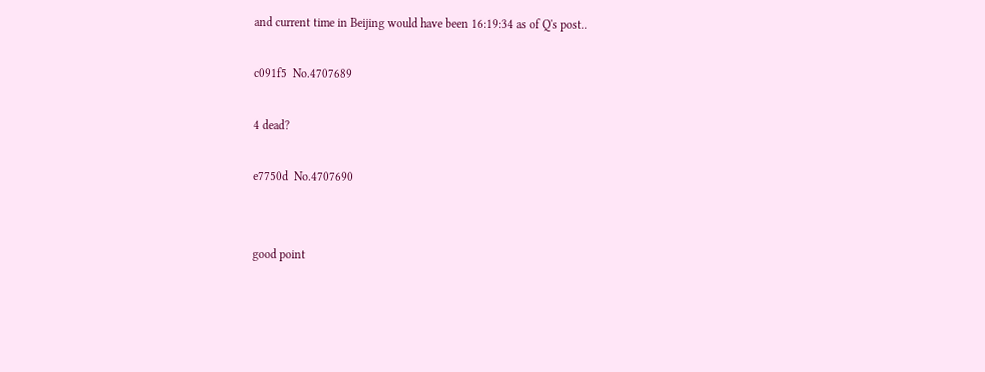and current time in Beijing would have been 16:19:34 as of Q's post..

c091f5  No.4707689

4 dead?

e7750d  No.4707690


good point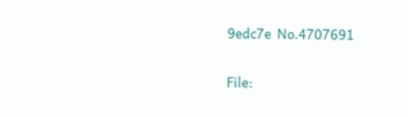9edc7e  No.4707691

File: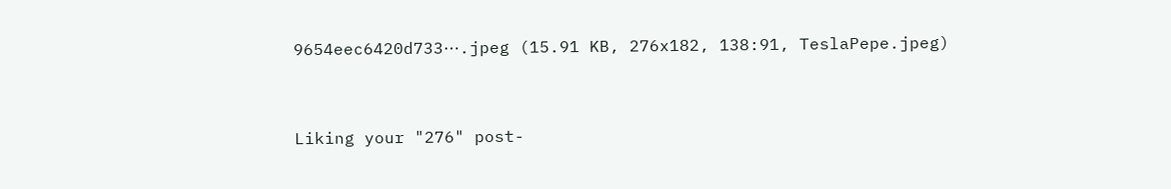9654eec6420d733⋯.jpeg (15.91 KB, 276x182, 138:91, TeslaPepe.jpeg)



Liking your "276" post-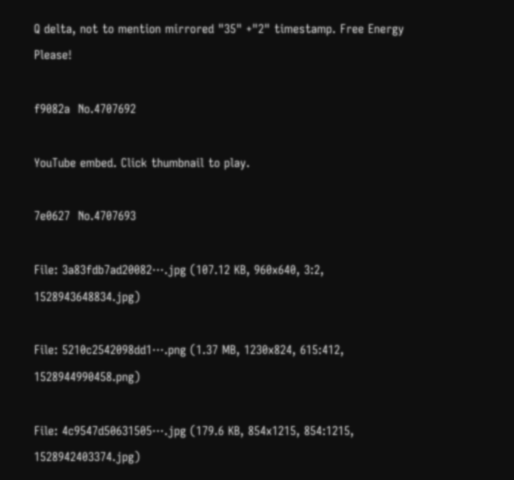Q delta, not to mention mirrored "35" +"2" timestamp. Free Energy Please!

f9082a  No.4707692

YouTube embed. Click thumbnail to play.

7e0627  No.4707693

File: 3a83fdb7ad20082⋯.jpg (107.12 KB, 960x640, 3:2, 1528943648834.jpg)

File: 5210c2542098dd1⋯.png (1.37 MB, 1230x824, 615:412, 1528944990458.png)

File: 4c9547d50631505⋯.jpg (179.6 KB, 854x1215, 854:1215, 1528942403374.jpg)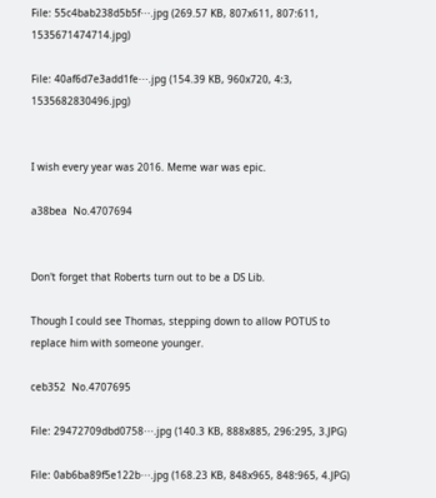File: 55c4bab238d5b5f⋯.jpg (269.57 KB, 807x611, 807:611, 1535671474714.jpg)

File: 40af6d7e3add1fe⋯.jpg (154.39 KB, 960x720, 4:3, 1535682830496.jpg)


I wish every year was 2016. Meme war was epic.

a38bea  No.4707694


Don't forget that Roberts turn out to be a DS Lib.

Though I could see Thomas, stepping down to allow POTUS to replace him with someone younger.

ceb352  No.4707695

File: 29472709dbd0758⋯.jpg (140.3 KB, 888x885, 296:295, 3.JPG)

File: 0ab6ba89f5e122b⋯.jpg (168.23 KB, 848x965, 848:965, 4.JPG)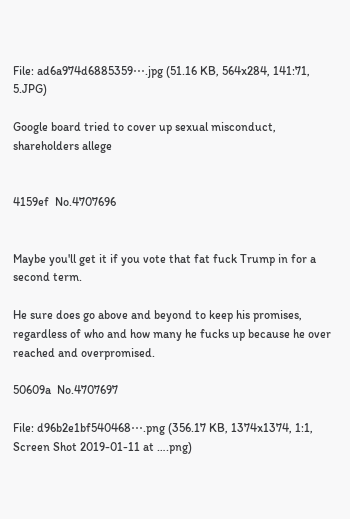File: ad6a974d6885359⋯.jpg (51.16 KB, 564x284, 141:71, 5.JPG)

Google board tried to cover up sexual misconduct, shareholders allege


4159ef  No.4707696


Maybe you'll get it if you vote that fat fuck Trump in for a second term.

He sure does go above and beyond to keep his promises, regardless of who and how many he fucks up because he over reached and overpromised.

50609a  No.4707697

File: d96b2e1bf540468⋯.png (356.17 KB, 1374x1374, 1:1, Screen Shot 2019-01-11 at ….png)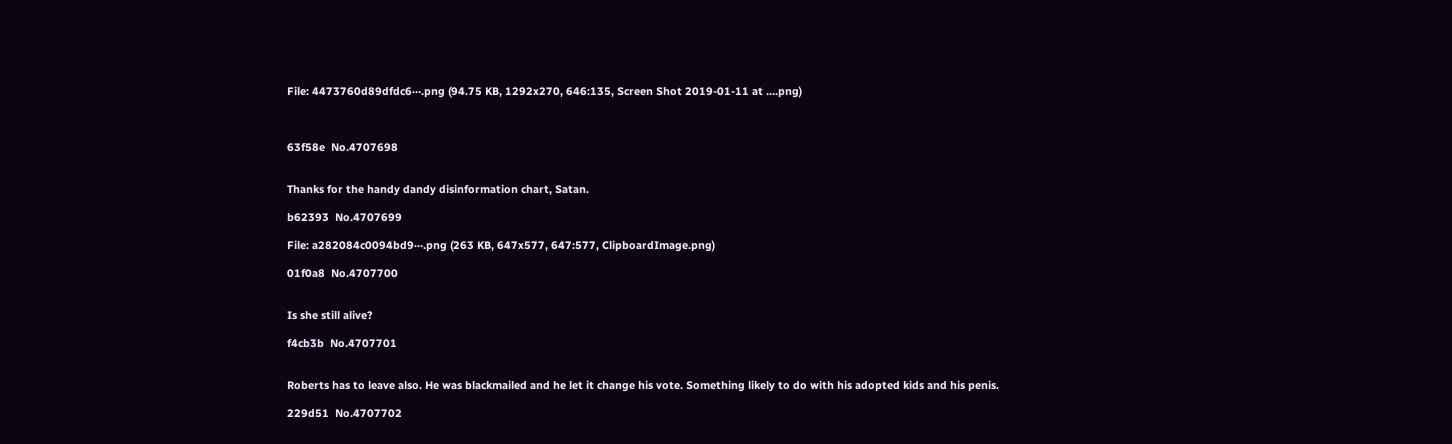File: 4473760d89dfdc6⋯.png (94.75 KB, 1292x270, 646:135, Screen Shot 2019-01-11 at ….png)



63f58e  No.4707698


Thanks for the handy dandy disinformation chart, Satan.

b62393  No.4707699

File: a282084c0094bd9⋯.png (263 KB, 647x577, 647:577, ClipboardImage.png)

01f0a8  No.4707700


Is she still alive?

f4cb3b  No.4707701


Roberts has to leave also. He was blackmailed and he let it change his vote. Something likely to do with his adopted kids and his penis.

229d51  No.4707702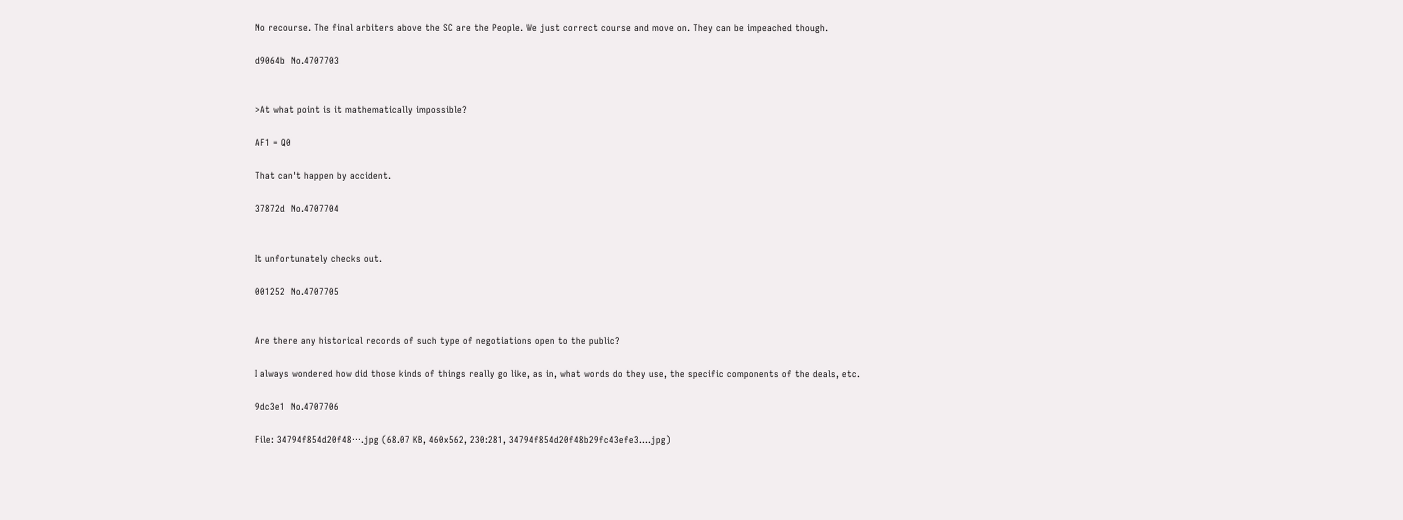No recourse. The final arbiters above the SC are the People. We just correct course and move on. They can be impeached though.

d9064b  No.4707703


>At what point is it mathematically impossible?

AF1 = Q0

That can't happen by accident.

37872d  No.4707704


It unfortunately checks out.

001252  No.4707705


Are there any historical records of such type of negotiations open to the public?

I always wondered how did those kinds of things really go like, as in, what words do they use, the specific components of the deals, etc.

9dc3e1  No.4707706

File: 34794f854d20f48⋯.jpg (68.07 KB, 460x562, 230:281, 34794f854d20f48b29fc43efe3….jpg)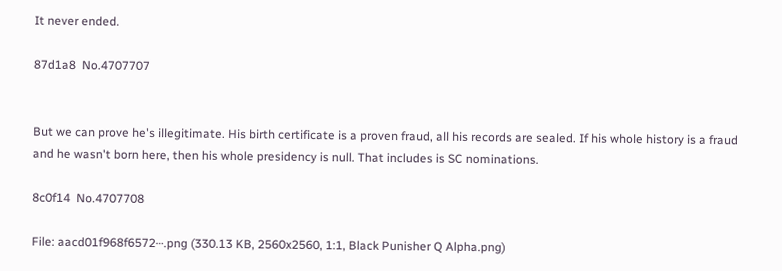It never ended.

87d1a8  No.4707707


But we can prove he's illegitimate. His birth certificate is a proven fraud, all his records are sealed. If his whole history is a fraud and he wasn't born here, then his whole presidency is null. That includes is SC nominations.

8c0f14  No.4707708

File: aacd01f968f6572⋯.png (330.13 KB, 2560x2560, 1:1, Black Punisher Q Alpha.png)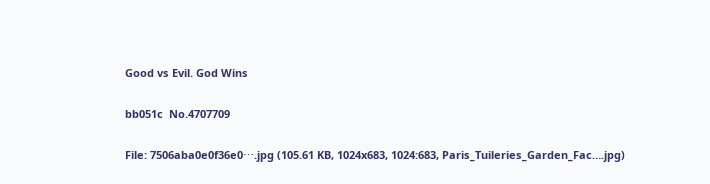Good vs Evil. God Wins

bb051c  No.4707709

File: 7506aba0e0f36e0⋯.jpg (105.61 KB, 1024x683, 1024:683, Paris_Tuileries_Garden_Fac….jpg)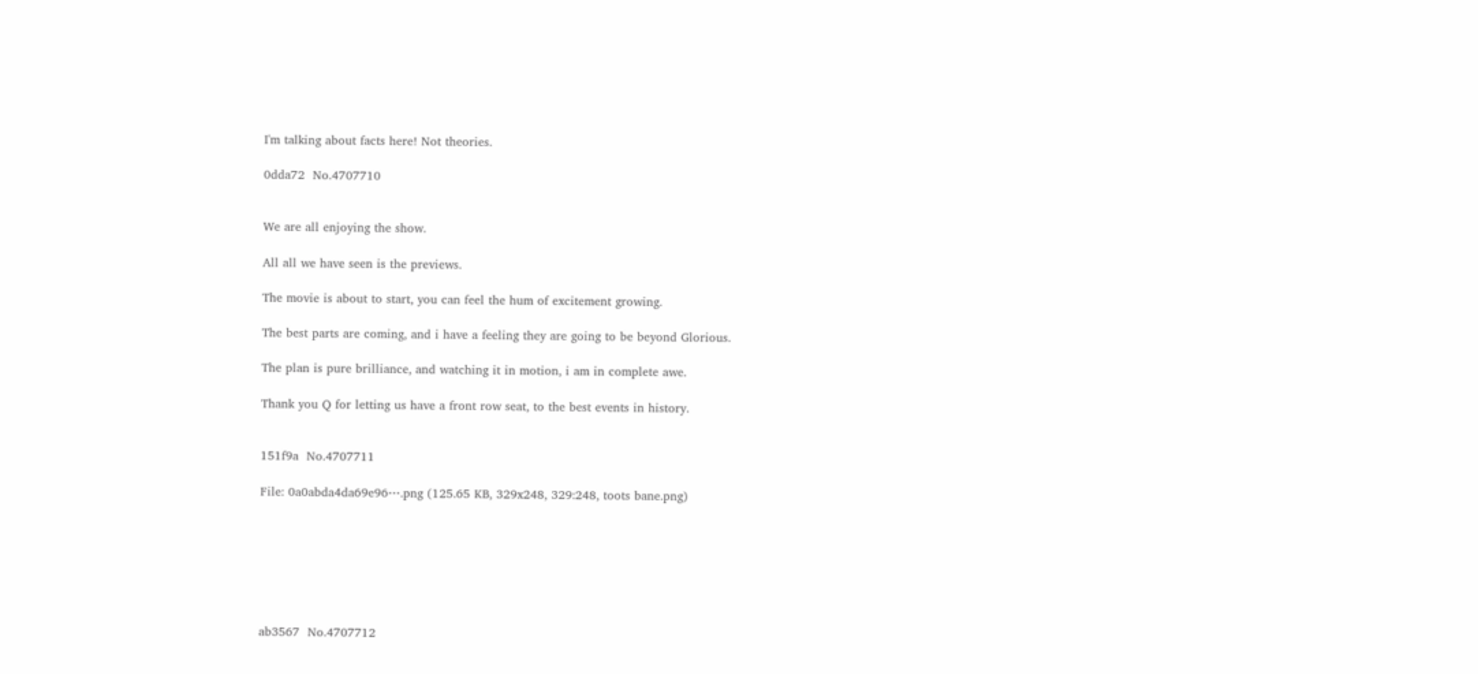I'm talking about facts here! Not theories.

0dda72  No.4707710


We are all enjoying the show.

All all we have seen is the previews.

The movie is about to start, you can feel the hum of excitement growing.

The best parts are coming, and i have a feeling they are going to be beyond Glorious.

The plan is pure brilliance, and watching it in motion, i am in complete awe.

Thank you Q for letting us have a front row seat, to the best events in history.


151f9a  No.4707711

File: 0a0abda4da69e96⋯.png (125.65 KB, 329x248, 329:248, toots bane.png)







ab3567  No.4707712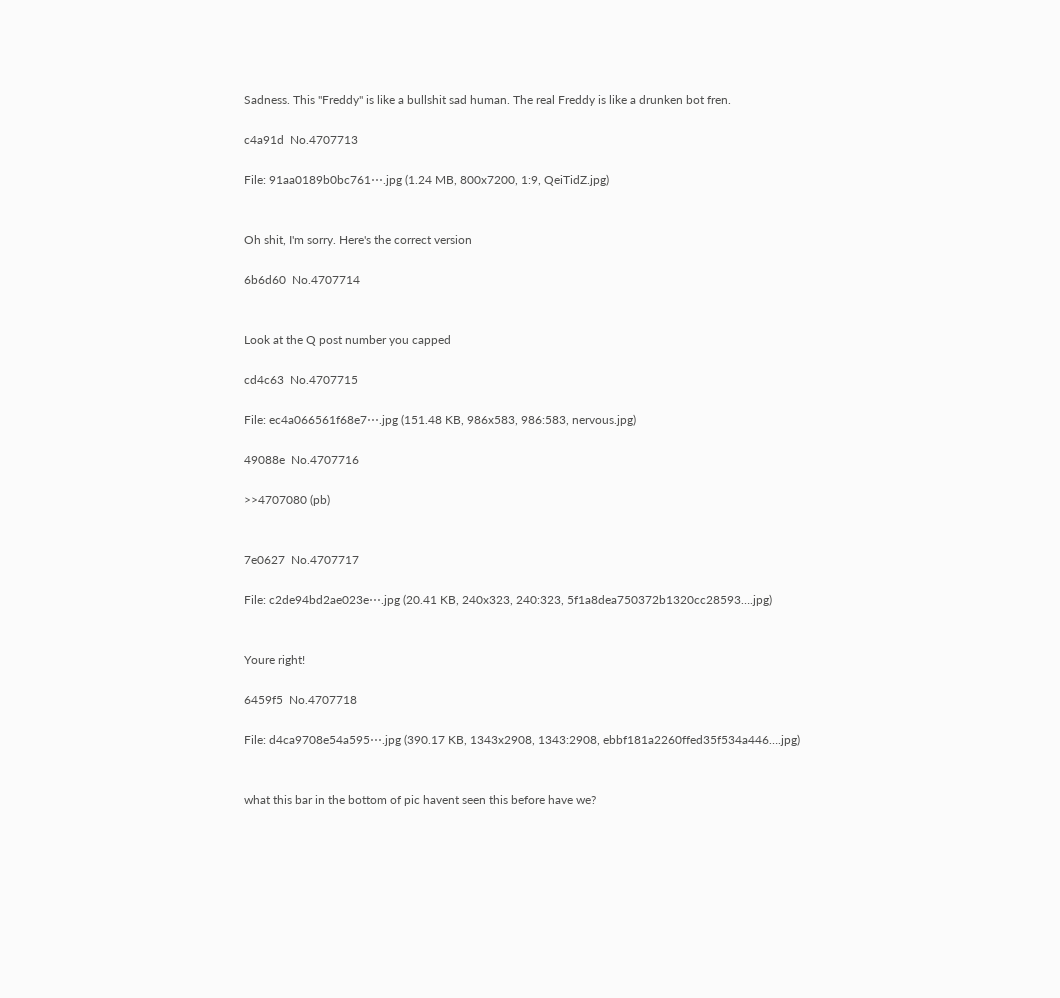Sadness. This "Freddy" is like a bullshit sad human. The real Freddy is like a drunken bot fren.

c4a91d  No.4707713

File: 91aa0189b0bc761⋯.jpg (1.24 MB, 800x7200, 1:9, QeiTidZ.jpg)


Oh shit, I'm sorry. Here's the correct version

6b6d60  No.4707714


Look at the Q post number you capped

cd4c63  No.4707715

File: ec4a066561f68e7⋯.jpg (151.48 KB, 986x583, 986:583, nervous.jpg)

49088e  No.4707716

>>4707080 (pb)


7e0627  No.4707717

File: c2de94bd2ae023e⋯.jpg (20.41 KB, 240x323, 240:323, 5f1a8dea750372b1320cc28593….jpg)


Youre right!

6459f5  No.4707718

File: d4ca9708e54a595⋯.jpg (390.17 KB, 1343x2908, 1343:2908, ebbf181a2260ffed35f534a446….jpg)


what this bar in the bottom of pic havent seen this before have we?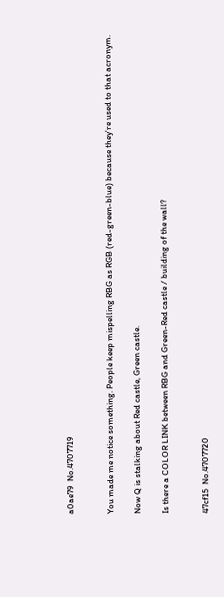a0ae79  No.4707719


You made me notice something. People keep mispelling RBG as RGB (red-green-blue) because they're used to that acronym.

Now Q is stalking about Red castle, Green castle.

Is there a COLOR LINK between RBG and Green-Red castle / building of the wall?


47cf15  No.4707720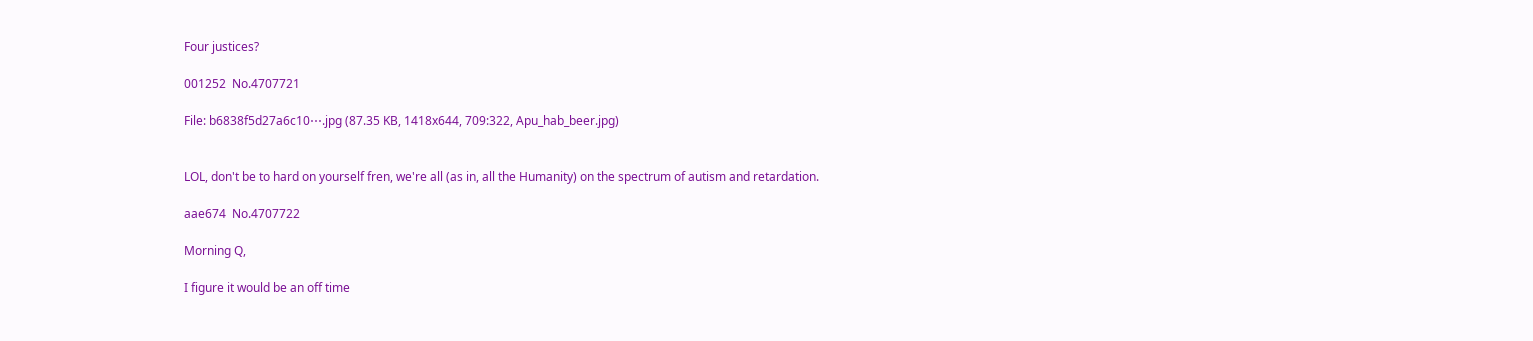Four justices?

001252  No.4707721

File: b6838f5d27a6c10⋯.jpg (87.35 KB, 1418x644, 709:322, Apu_hab_beer.jpg)


LOL, don't be to hard on yourself fren, we're all (as in, all the Humanity) on the spectrum of autism and retardation.

aae674  No.4707722

Morning Q,

I figure it would be an off time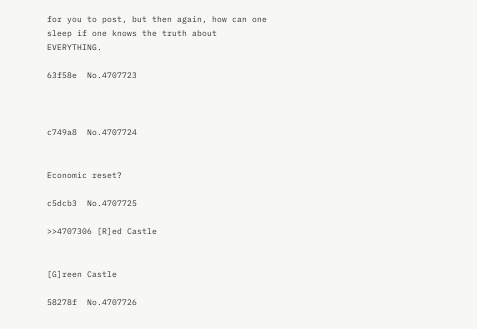for you to post, but then again, how can one sleep if one knows the truth about EVERYTHING.

63f58e  No.4707723



c749a8  No.4707724


Economic reset?

c5dcb3  No.4707725

>>4707306 [R]ed Castle


[G]reen Castle

58278f  No.4707726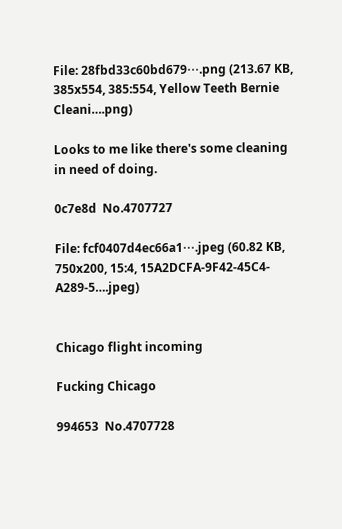File: 28fbd33c60bd679⋯.png (213.67 KB, 385x554, 385:554, Yellow Teeth Bernie Cleani….png)

Looks to me like there's some cleaning in need of doing.

0c7e8d  No.4707727

File: fcf0407d4ec66a1⋯.jpeg (60.82 KB, 750x200, 15:4, 15A2DCFA-9F42-45C4-A289-5….jpeg)


Chicago flight incoming

Fucking Chicago

994653  No.4707728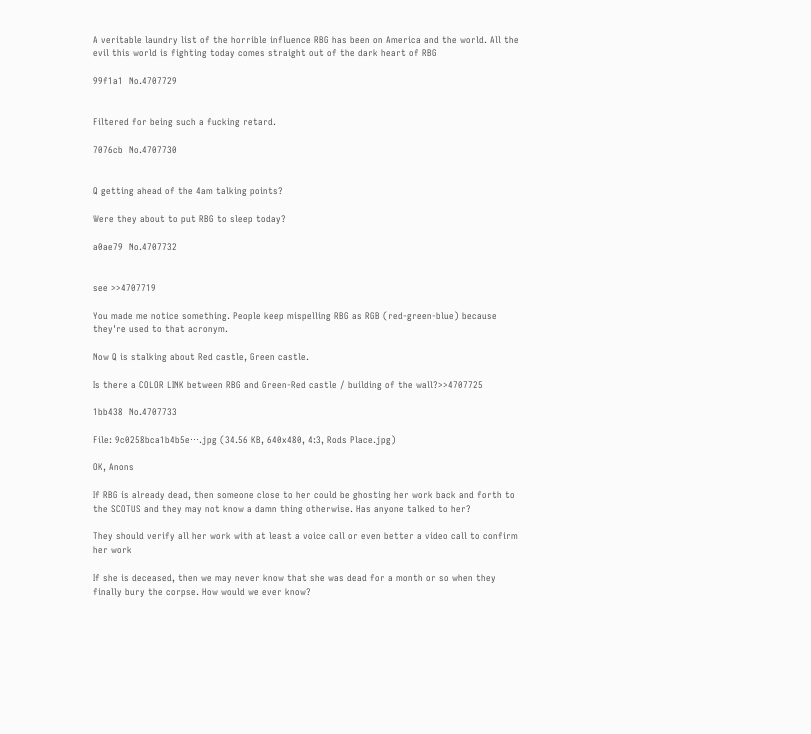A veritable laundry list of the horrible influence RBG has been on America and the world. All the evil this world is fighting today comes straight out of the dark heart of RBG

99f1a1  No.4707729


Filtered for being such a fucking retard.

7076cb  No.4707730


Q getting ahead of the 4am talking points?

Were they about to put RBG to sleep today?

a0ae79  No.4707732


see >>4707719

You made me notice something. People keep mispelling RBG as RGB (red-green-blue) because they're used to that acronym.

Now Q is stalking about Red castle, Green castle.

Is there a COLOR LINK between RBG and Green-Red castle / building of the wall?>>4707725

1bb438  No.4707733

File: 9c0258bca1b4b5e⋯.jpg (34.56 KB, 640x480, 4:3, Rods Place.jpg)

OK, Anons

If RBG is already dead, then someone close to her could be ghosting her work back and forth to the SCOTUS and they may not know a damn thing otherwise. Has anyone talked to her?

They should verify all her work with at least a voice call or even better a video call to confirm her work

If she is deceased, then we may never know that she was dead for a month or so when they finally bury the corpse. How would we ever know?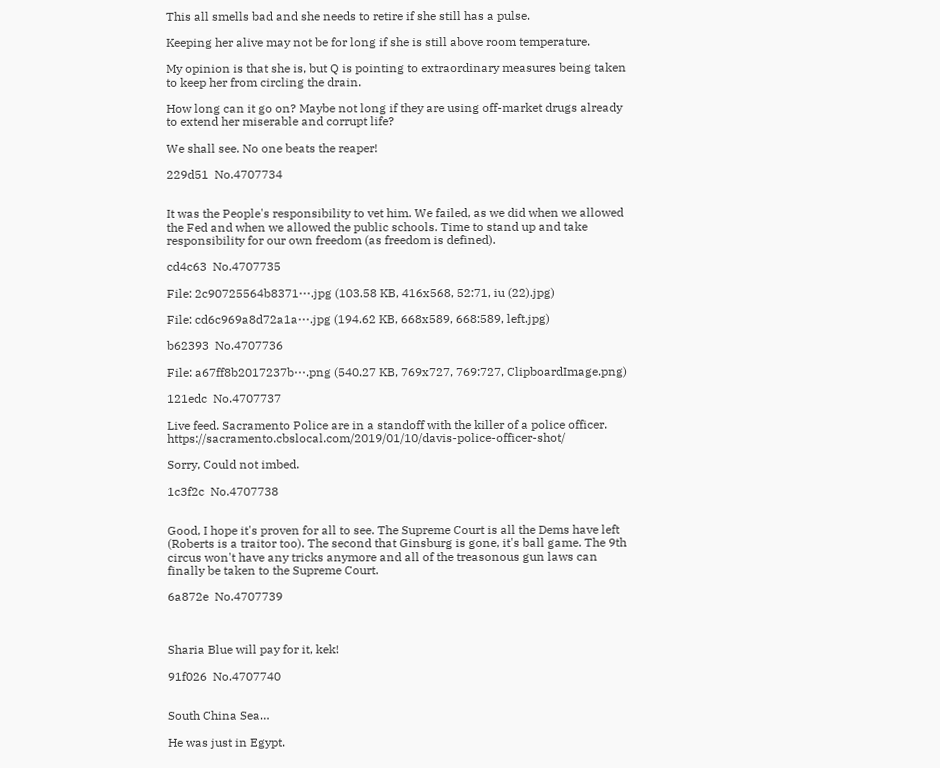This all smells bad and she needs to retire if she still has a pulse.

Keeping her alive may not be for long if she is still above room temperature.

My opinion is that she is, but Q is pointing to extraordinary measures being taken to keep her from circling the drain.

How long can it go on? Maybe not long if they are using off-market drugs already to extend her miserable and corrupt life?

We shall see. No one beats the reaper!

229d51  No.4707734


It was the People's responsibility to vet him. We failed, as we did when we allowed the Fed and when we allowed the public schools. Time to stand up and take responsibility for our own freedom (as freedom is defined).

cd4c63  No.4707735

File: 2c90725564b8371⋯.jpg (103.58 KB, 416x568, 52:71, iu (22).jpg)

File: cd6c969a8d72a1a⋯.jpg (194.62 KB, 668x589, 668:589, left.jpg)

b62393  No.4707736

File: a67ff8b2017237b⋯.png (540.27 KB, 769x727, 769:727, ClipboardImage.png)

121edc  No.4707737

Live feed. Sacramento Police are in a standoff with the killer of a police officer. https://sacramento.cbslocal.com/2019/01/10/davis-police-officer-shot/

Sorry, Could not imbed.

1c3f2c  No.4707738


Good, I hope it's proven for all to see. The Supreme Court is all the Dems have left (Roberts is a traitor too). The second that Ginsburg is gone, it's ball game. The 9th circus won't have any tricks anymore and all of the treasonous gun laws can finally be taken to the Supreme Court.

6a872e  No.4707739



Sharia Blue will pay for it, kek!

91f026  No.4707740


South China Sea…

He was just in Egypt.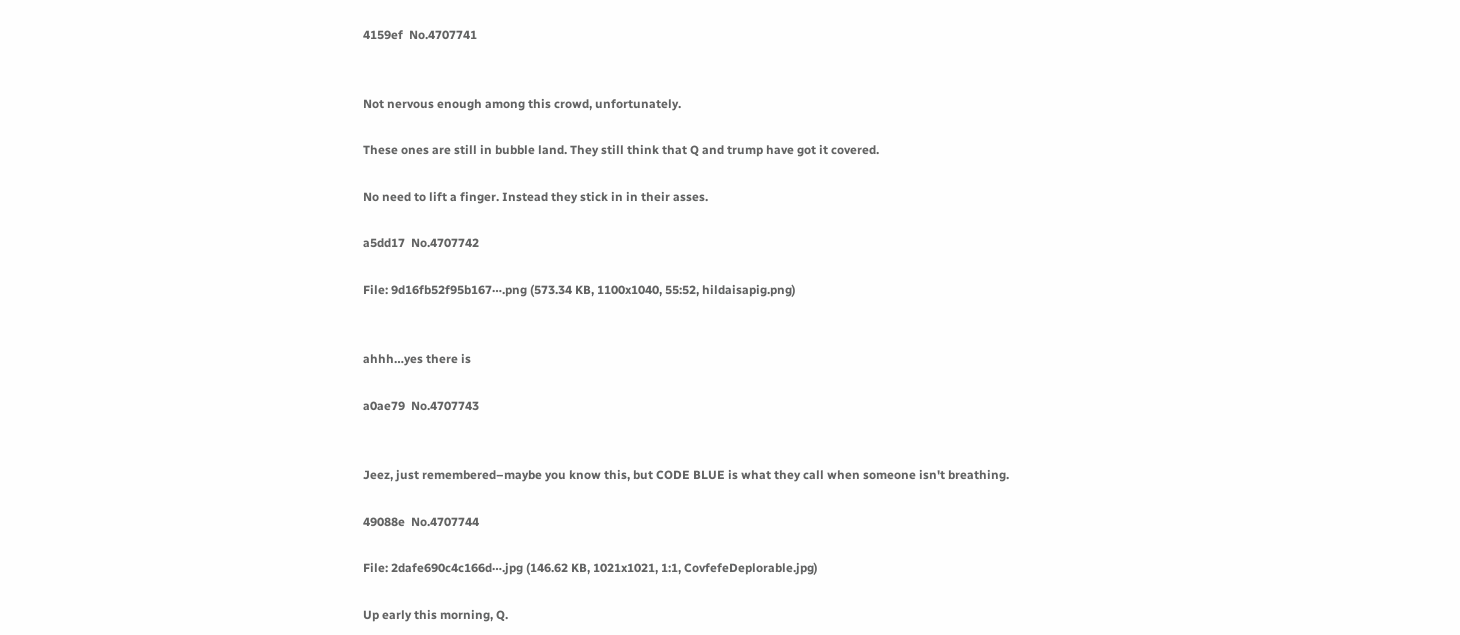4159ef  No.4707741


Not nervous enough among this crowd, unfortunately.

These ones are still in bubble land. They still think that Q and trump have got it covered.

No need to lift a finger. Instead they stick in in their asses.

a5dd17  No.4707742

File: 9d16fb52f95b167⋯.png (573.34 KB, 1100x1040, 55:52, hildaisapig.png)


ahhh…yes there is

a0ae79  No.4707743


Jeez, just remembered–maybe you know this, but CODE BLUE is what they call when someone isn't breathing.

49088e  No.4707744

File: 2dafe690c4c166d⋯.jpg (146.62 KB, 1021x1021, 1:1, CovfefeDeplorable.jpg)

Up early this morning, Q.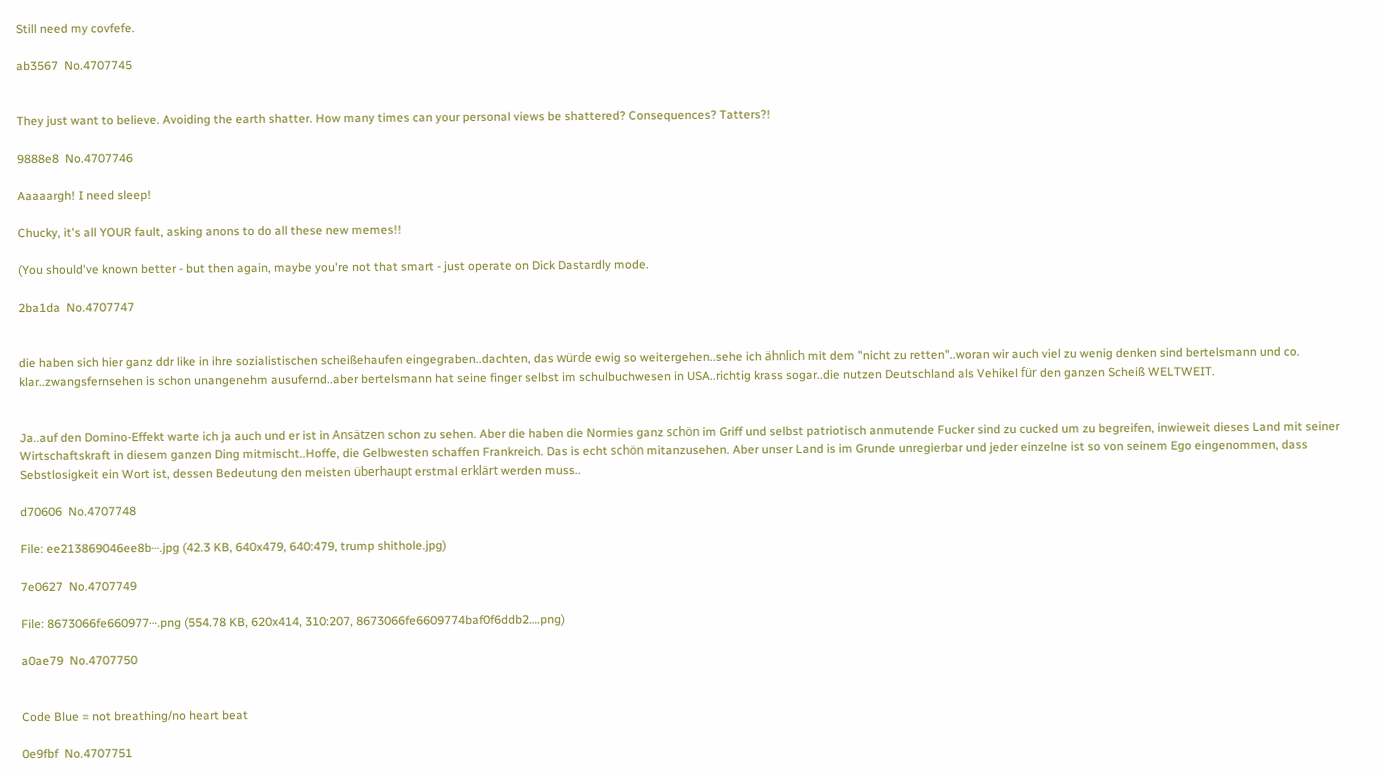Still need my covfefe.

ab3567  No.4707745


They just want to believe. Avoiding the earth shatter. How many times can your personal views be shattered? Consequences? Tatters?!

9888e8  No.4707746

Aaaaargh! I need sleep!

Chucky, it's all YOUR fault, asking anons to do all these new memes!!

(You should've known better - but then again, maybe you're not that smart - just operate on Dick Dastardly mode.

2ba1da  No.4707747


die haben sich hier ganz ddr like in ihre sozialistischen scheißehaufen eingegraben..dachten, das würde ewig so weitergehen..sehe ich ähnlich mit dem "nicht zu retten"..woran wir auch viel zu wenig denken sind bertelsmann und co. klar..zwangsfernsehen is schon unangenehm ausufernd..aber bertelsmann hat seine finger selbst im schulbuchwesen in USA..richtig krass sogar..die nutzen Deutschland als Vehikel für den ganzen Scheiß WELTWEIT.


Ja..auf den Domino-Effekt warte ich ja auch und er ist in Ansätzen schon zu sehen. Aber die haben die Normies ganz schön im Griff und selbst patriotisch anmutende Fucker sind zu cucked um zu begreifen, inwieweit dieses Land mit seiner Wirtschaftskraft in diesem ganzen Ding mitmischt..Hoffe, die Gelbwesten schaffen Frankreich. Das is echt schön mitanzusehen. Aber unser Land is im Grunde unregierbar und jeder einzelne ist so von seinem Ego eingenommen, dass Sebstlosigkeit ein Wort ist, dessen Bedeutung den meisten überhaupt erstmal erklärt werden muss..

d70606  No.4707748

File: ee213869046ee8b⋯.jpg (42.3 KB, 640x479, 640:479, trump shithole.jpg)

7e0627  No.4707749

File: 8673066fe660977⋯.png (554.78 KB, 620x414, 310:207, 8673066fe6609774baf0f6ddb2….png)

a0ae79  No.4707750


Code Blue = not breathing/no heart beat

0e9fbf  No.4707751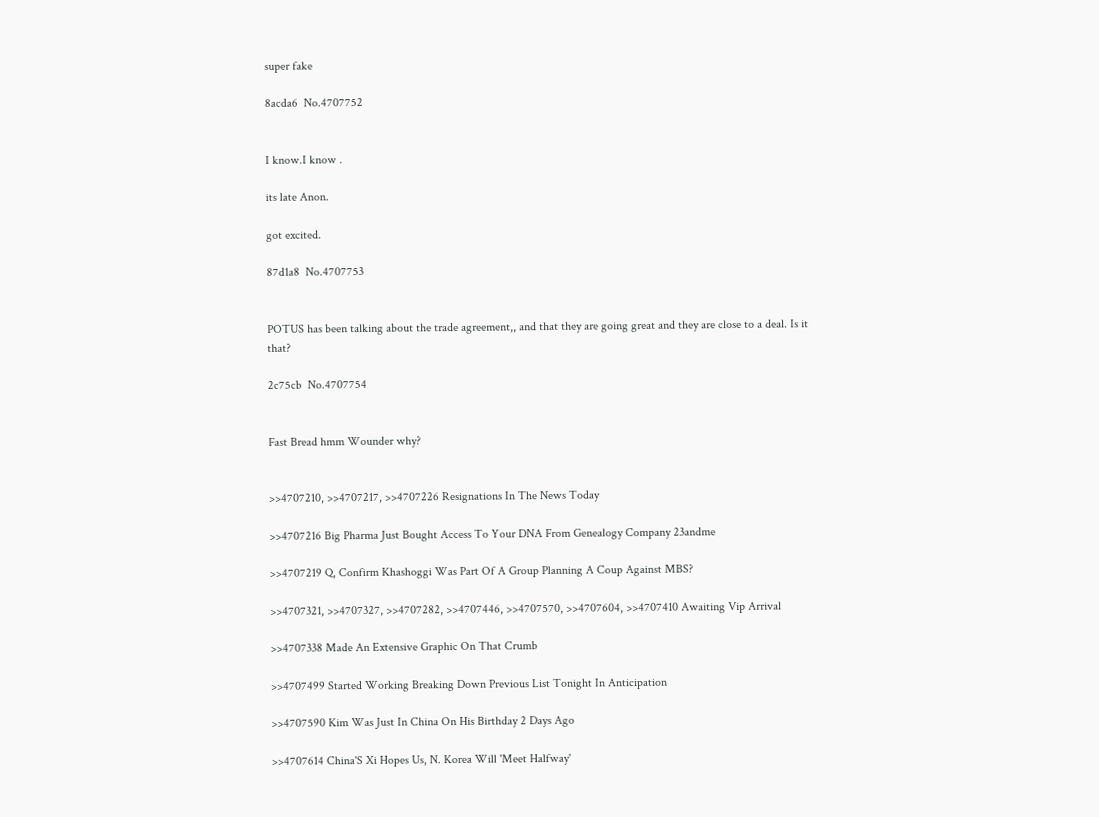super fake

8acda6  No.4707752


I know.I know .

its late Anon.

got excited.

87d1a8  No.4707753


POTUS has been talking about the trade agreement,, and that they are going great and they are close to a deal. Is it that?

2c75cb  No.4707754


Fast Bread hmm Wounder why?


>>4707210, >>4707217, >>4707226 Resignations In The News Today

>>4707216 Big Pharma Just Bought Access To Your DNA From Genealogy Company 23andme

>>4707219 Q, Confirm Khashoggi Was Part Of A Group Planning A Coup Against MBS?

>>4707321, >>4707327, >>4707282, >>4707446, >>4707570, >>4707604, >>4707410 Awaiting Vip Arrival

>>4707338 Made An Extensive Graphic On That Crumb

>>4707499 Started Working Breaking Down Previous List Tonight In Anticipation

>>4707590 Kim Was Just In China On His Birthday 2 Days Ago

>>4707614 China'S Xi Hopes Us, N. Korea Will 'Meet Halfway'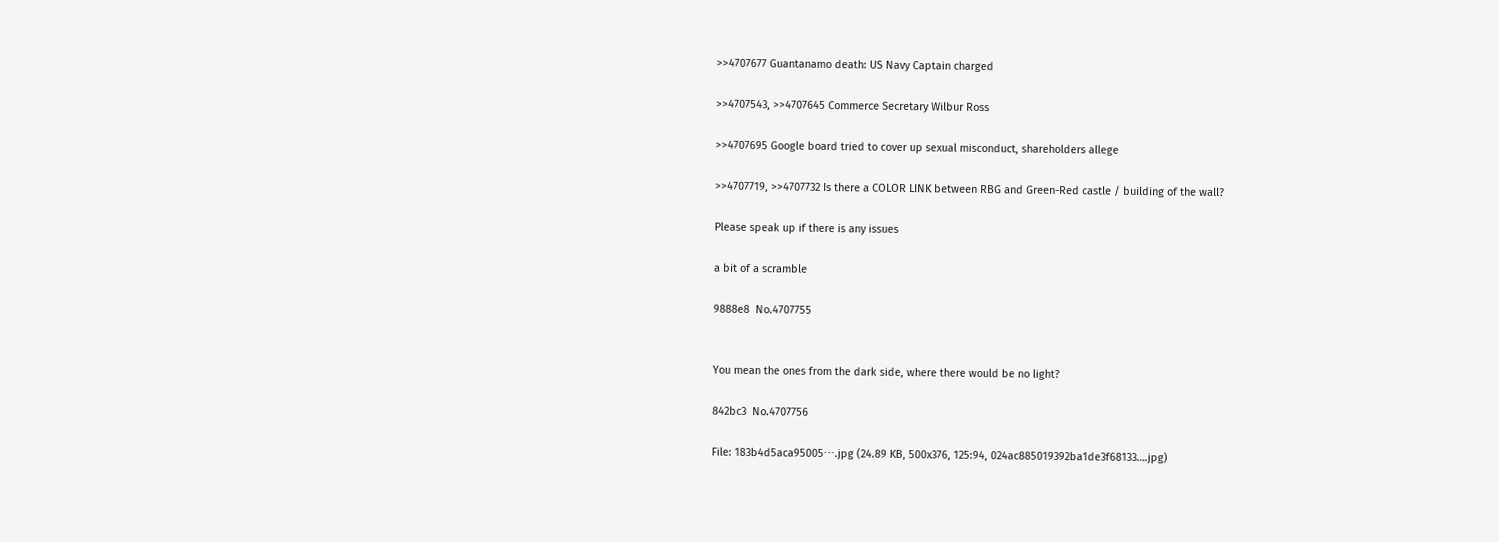>>4707677 Guantanamo death: US Navy Captain charged

>>4707543, >>4707645 Commerce Secretary Wilbur Ross

>>4707695 Google board tried to cover up sexual misconduct, shareholders allege

>>4707719, >>4707732 Is there a COLOR LINK between RBG and Green-Red castle / building of the wall?

Please speak up if there is any issues

a bit of a scramble

9888e8  No.4707755


You mean the ones from the dark side, where there would be no light?

842bc3  No.4707756

File: 183b4d5aca95005⋯.jpg (24.89 KB, 500x376, 125:94, 024ac885019392ba1de3f68133….jpg)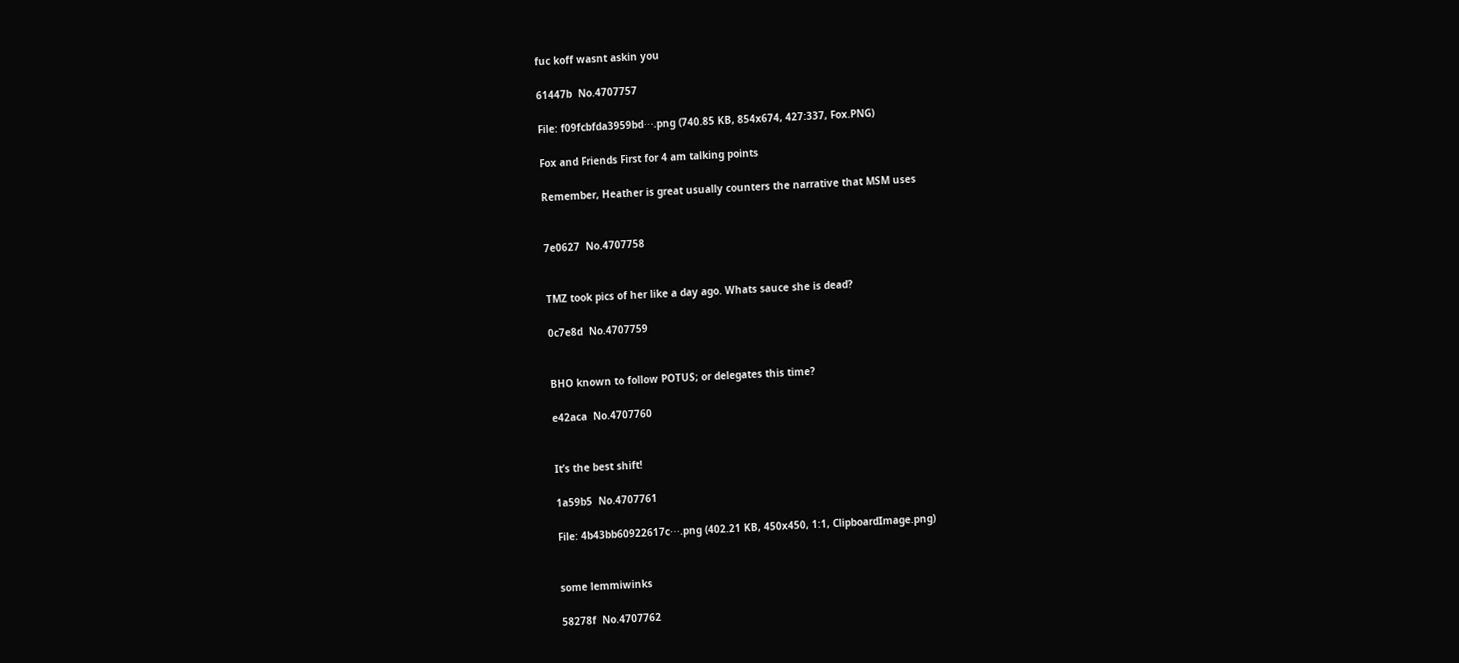fuc koff wasnt askin you

61447b  No.4707757

File: f09fcbfda3959bd⋯.png (740.85 KB, 854x674, 427:337, Fox.PNG)

Fox and Friends First for 4 am talking points

Remember, Heather is great usually counters the narrative that MSM uses


7e0627  No.4707758


TMZ took pics of her like a day ago. Whats sauce she is dead?

0c7e8d  No.4707759


BHO known to follow POTUS; or delegates this time?

e42aca  No.4707760


It’s the best shift!

1a59b5  No.4707761

File: 4b43bb60922617c⋯.png (402.21 KB, 450x450, 1:1, ClipboardImage.png)


some lemmiwinks

58278f  No.4707762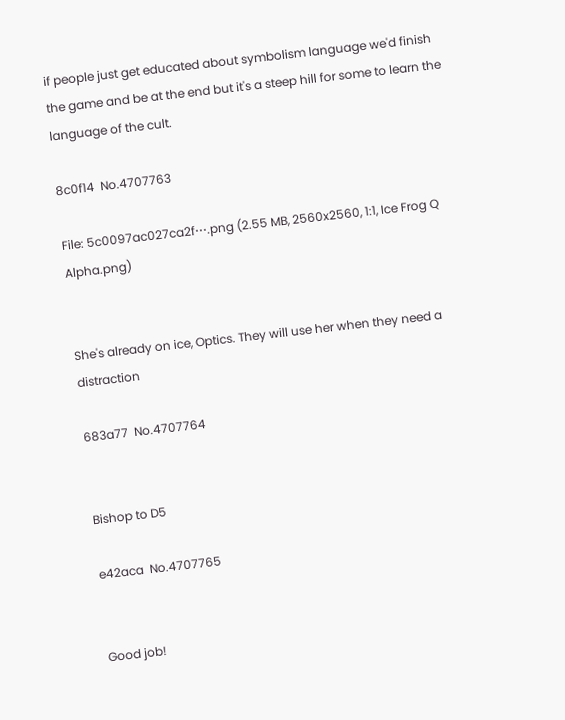if people just get educated about symbolism language we'd finish the game and be at the end but it's a steep hill for some to learn the language of the cult.

8c0f14  No.4707763

File: 5c0097ac027ca2f⋯.png (2.55 MB, 2560x2560, 1:1, Ice Frog Q Alpha.png)


She's already on ice, Optics. They will use her when they need a distraction

683a77  No.4707764


Bishop to D5

e42aca  No.4707765


Good job!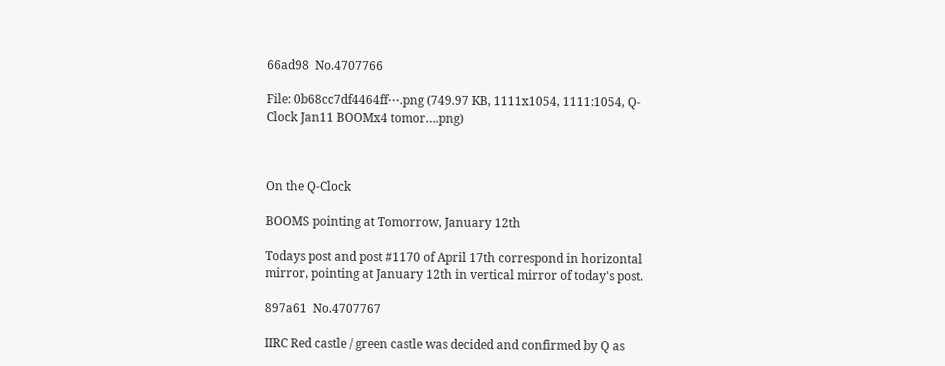66ad98  No.4707766

File: 0b68cc7df4464ff⋯.png (749.97 KB, 1111x1054, 1111:1054, Q-Clock Jan11 BOOMx4 tomor….png)



On the Q-Clock

BOOMS pointing at Tomorrow, January 12th

Todays post and post #1170 of April 17th correspond in horizontal mirror, pointing at January 12th in vertical mirror of today's post.

897a61  No.4707767

IIRC Red castle / green castle was decided and confirmed by Q as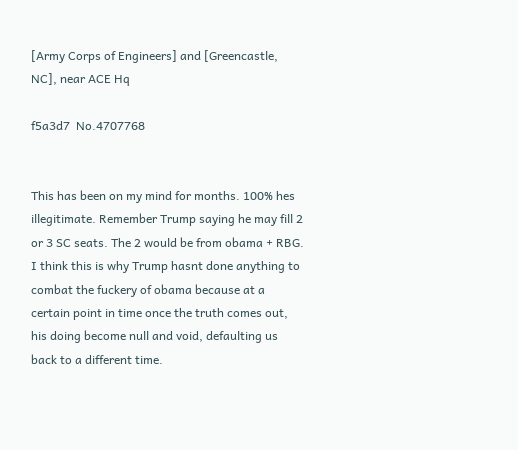[Army Corps of Engineers] and [Greencastle, NC], near ACE Hq

f5a3d7  No.4707768


This has been on my mind for months. 100% hes illegitimate. Remember Trump saying he may fill 2 or 3 SC seats. The 2 would be from obama + RBG. I think this is why Trump hasnt done anything to combat the fuckery of obama because at a certain point in time once the truth comes out, his doing become null and void, defaulting us back to a different time.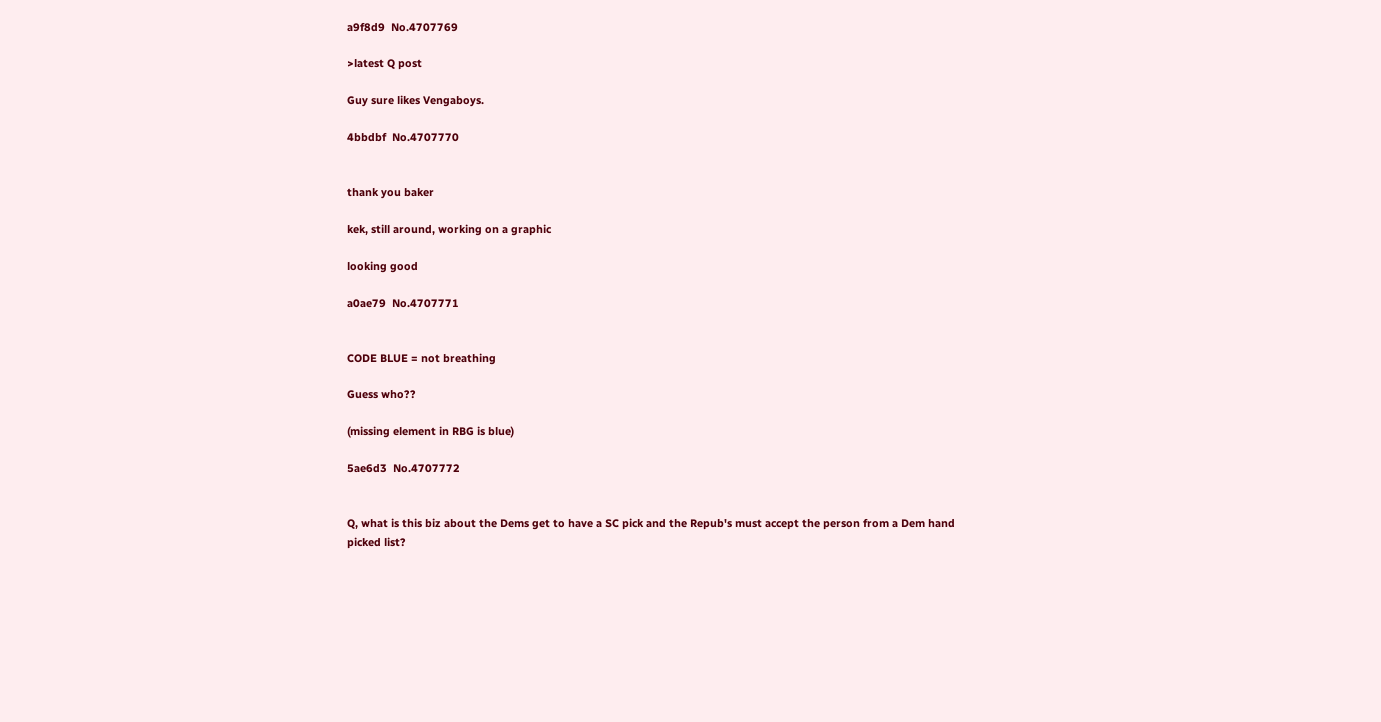a9f8d9  No.4707769

>latest Q post

Guy sure likes Vengaboys.

4bbdbf  No.4707770


thank you baker

kek, still around, working on a graphic

looking good

a0ae79  No.4707771


CODE BLUE = not breathing

Guess who??

(missing element in RBG is blue)

5ae6d3  No.4707772


Q, what is this biz about the Dems get to have a SC pick and the Repub's must accept the person from a Dem hand picked list?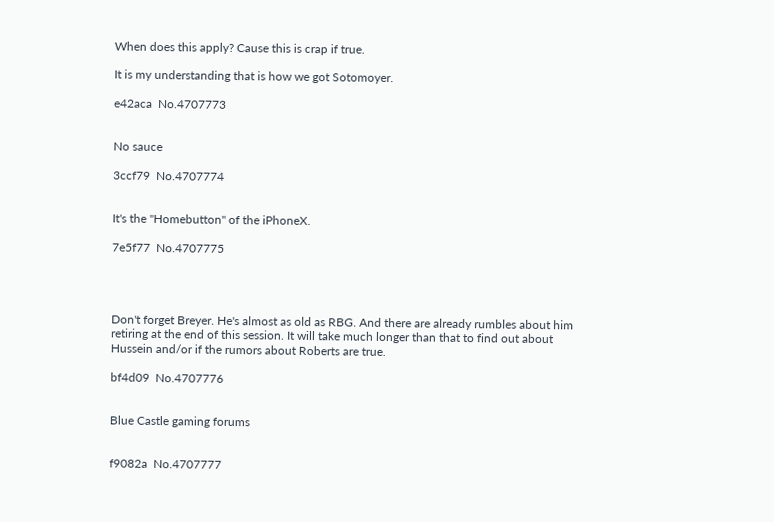When does this apply? Cause this is crap if true.

It is my understanding that is how we got Sotomoyer.

e42aca  No.4707773


No sauce

3ccf79  No.4707774


It's the "Homebutton" of the iPhoneX.

7e5f77  No.4707775




Don't forget Breyer. He's almost as old as RBG. And there are already rumbles about him retiring at the end of this session. It will take much longer than that to find out about Hussein and/or if the rumors about Roberts are true.

bf4d09  No.4707776


Blue Castle gaming forums


f9082a  No.4707777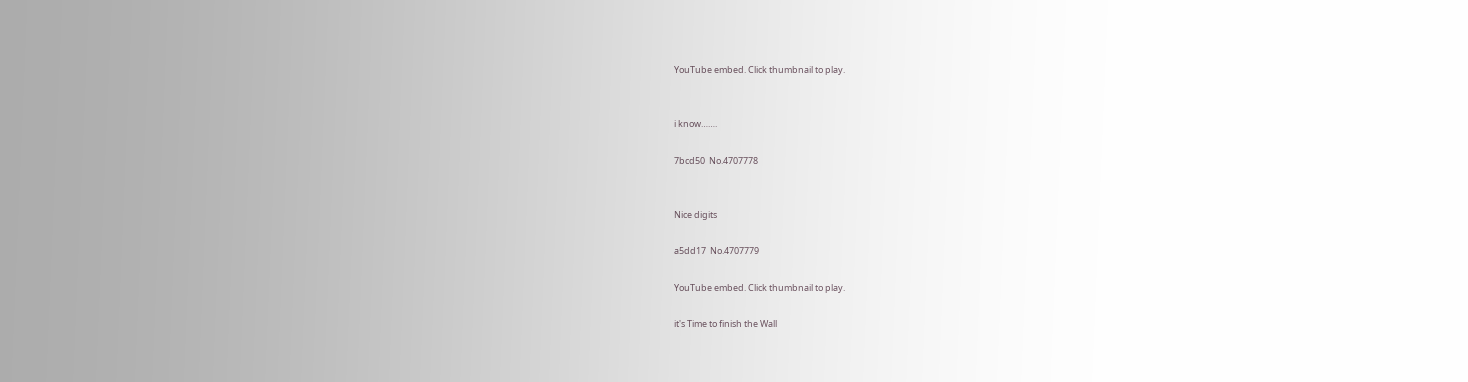YouTube embed. Click thumbnail to play.


i know…….

7bcd50  No.4707778


Nice digits

a5dd17  No.4707779

YouTube embed. Click thumbnail to play.

it's Time to finish the Wall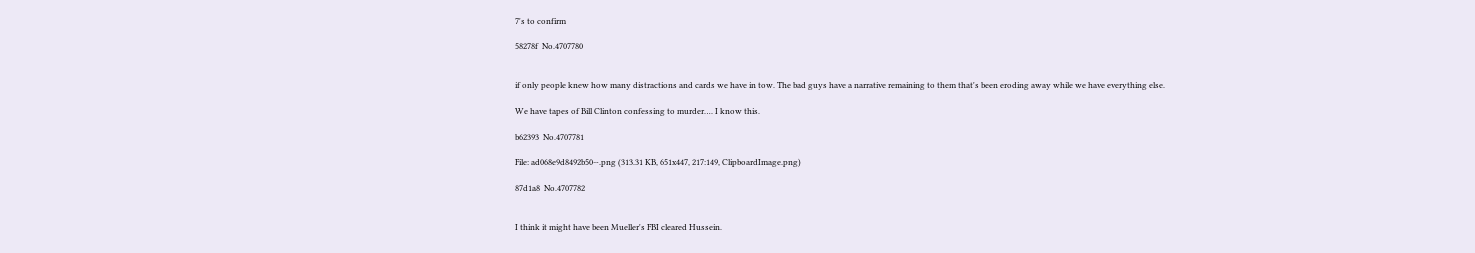7's to confirm

58278f  No.4707780


if only people knew how many distractions and cards we have in tow. The bad guys have a narrative remaining to them that's been eroding away while we have everything else.

We have tapes of Bill Clinton confessing to murder…. I know this.

b62393  No.4707781

File: ad068e9d8492b50⋯.png (313.31 KB, 651x447, 217:149, ClipboardImage.png)

87d1a8  No.4707782


I think it might have been Mueller's FBI cleared Hussein.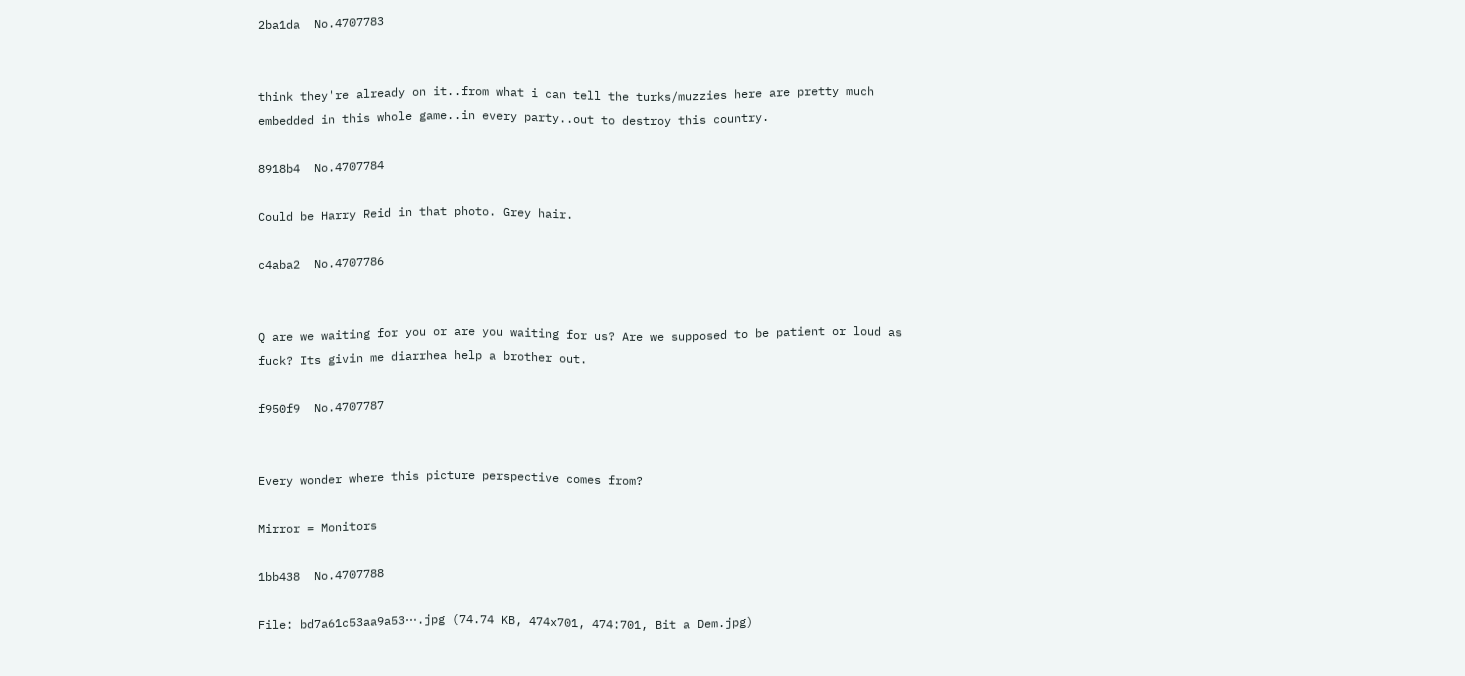2ba1da  No.4707783


think they're already on it..from what i can tell the turks/muzzies here are pretty much embedded in this whole game..in every party..out to destroy this country.

8918b4  No.4707784

Could be Harry Reid in that photo. Grey hair.

c4aba2  No.4707786


Q are we waiting for you or are you waiting for us? Are we supposed to be patient or loud as fuck? Its givin me diarrhea help a brother out.

f950f9  No.4707787


Every wonder where this picture perspective comes from?

Mirror = Monitors

1bb438  No.4707788

File: bd7a61c53aa9a53⋯.jpg (74.74 KB, 474x701, 474:701, Bit a Dem.jpg)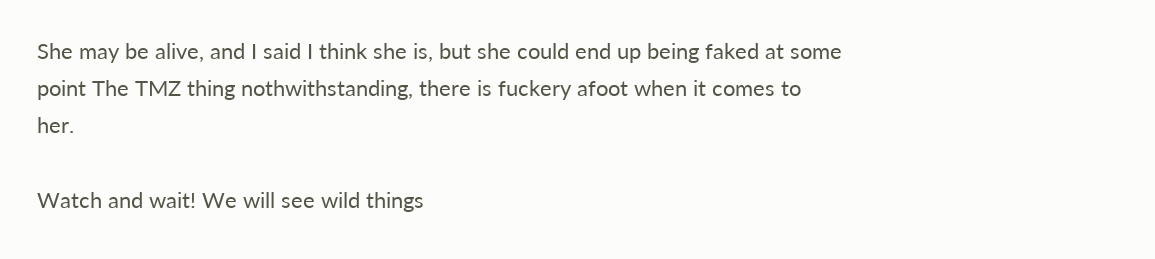She may be alive, and I said I think she is, but she could end up being faked at some point The TMZ thing nothwithstanding, there is fuckery afoot when it comes to her.

Watch and wait! We will see wild things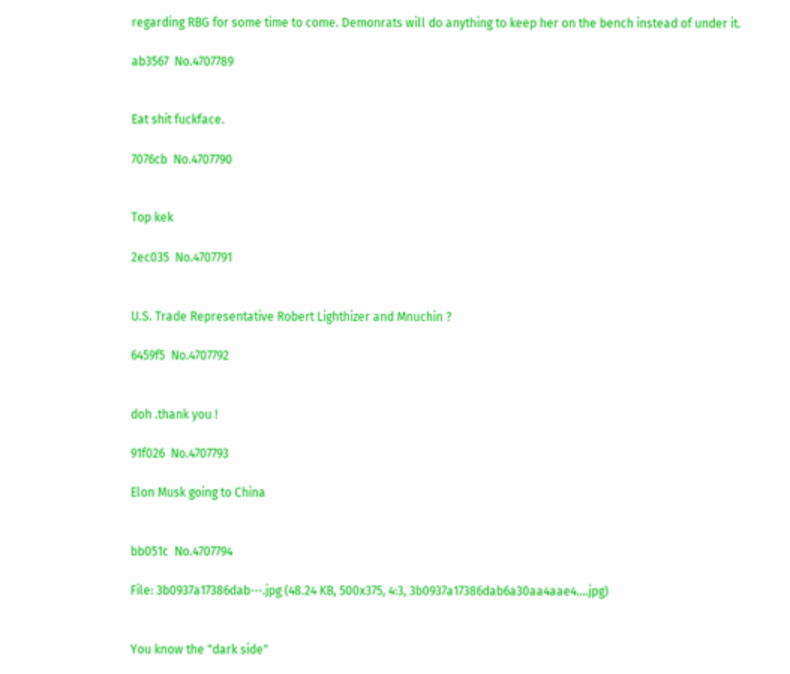regarding RBG for some time to come. Demonrats will do anything to keep her on the bench instead of under it.

ab3567  No.4707789


Eat shit fuckface.

7076cb  No.4707790


Top kek

2ec035  No.4707791


U.S. Trade Representative Robert Lighthizer and Mnuchin ?

6459f5  No.4707792


doh .thank you !

91f026  No.4707793

Elon Musk going to China


bb051c  No.4707794

File: 3b0937a17386dab⋯.jpg (48.24 KB, 500x375, 4:3, 3b0937a17386dab6a30aa4aae4….jpg)


You know the "dark side"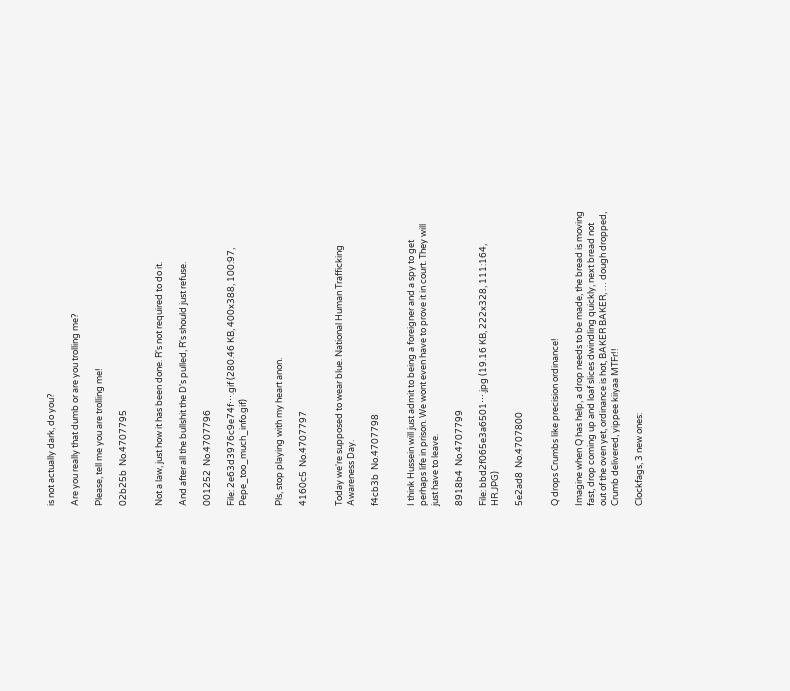is not actually dark, do you?

Are you really that dumb or are you trolling me?

Please, tell me you are trolling me!

02b25b  No.4707795


Not a law, just how it has been done. R's not required to do it.

And after all the bullshit the D's pulled, R's should just refuse.

001252  No.4707796

File: 2e63d3976c9e74f⋯.gif (280.46 KB, 400x388, 100:97, Pepe_too_much_info.gif)


Pls, stop playing with my heart anon.

4160c5  No.4707797


Today we're supposed to wear blue. National Human Trafficking Awareness Day.

f4cb3b  No.4707798


I think Hussein will just admit to being a foreigner and a spy to get perhaps life in prison. We wont even have to prove it in court. They will just have to leave.

8918b4  No.4707799

File: bbd2f065e3a6501⋯.jpg (19.16 KB, 222x328, 111:164, HR.JPG)

5e2ad8  No.4707800


Q drops Crumbs like precision ordinance!

Imagine when Q has help, a drop needs to be made, the bread is moving fast, drop coming up and loaf slices dwindling quickly, next bread not out of the oven yet, ordinance is hot, BAKER BAKER, … dough dropped, Crumb delivered, yippee kiiyaa MTFr!!

Clockfags, 3 new ones: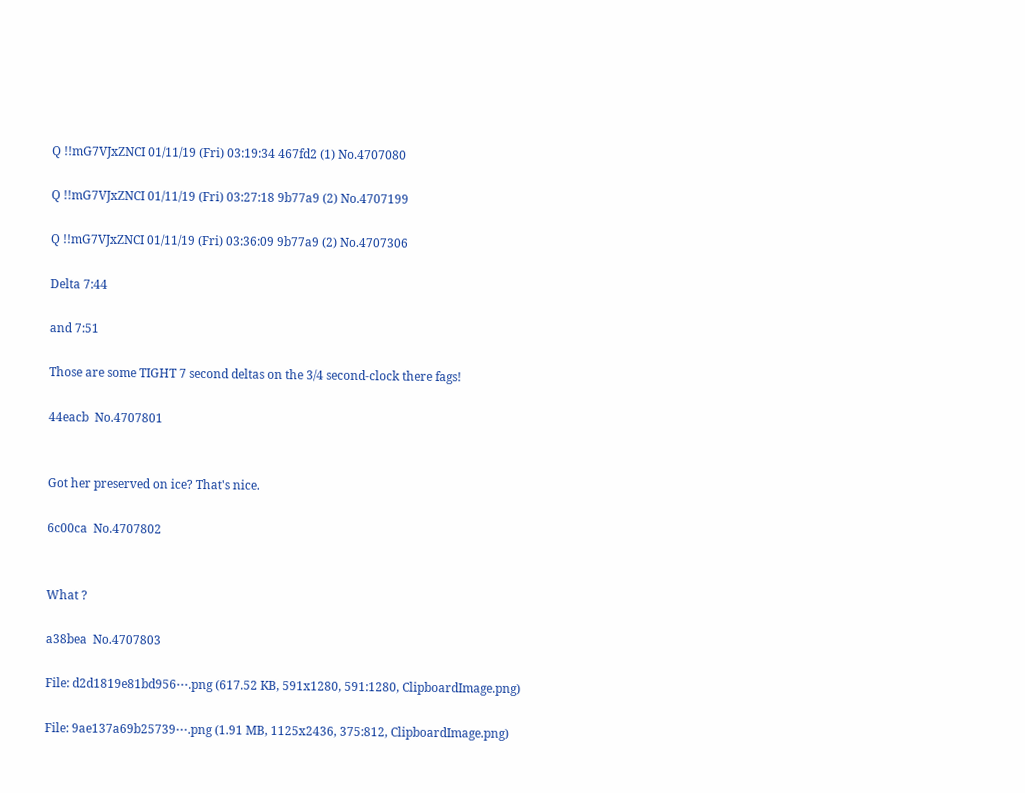Q !!mG7VJxZNCI 01/11/19 (Fri) 03:19:34 467fd2 (1) No.4707080

Q !!mG7VJxZNCI 01/11/19 (Fri) 03:27:18 9b77a9 (2) No.4707199

Q !!mG7VJxZNCI 01/11/19 (Fri) 03:36:09 9b77a9 (2) No.4707306

Delta 7:44

and 7:51

Those are some TIGHT 7 second deltas on the 3/4 second-clock there fags!

44eacb  No.4707801


Got her preserved on ice? That's nice.

6c00ca  No.4707802


What ?

a38bea  No.4707803

File: d2d1819e81bd956⋯.png (617.52 KB, 591x1280, 591:1280, ClipboardImage.png)

File: 9ae137a69b25739⋯.png (1.91 MB, 1125x2436, 375:812, ClipboardImage.png)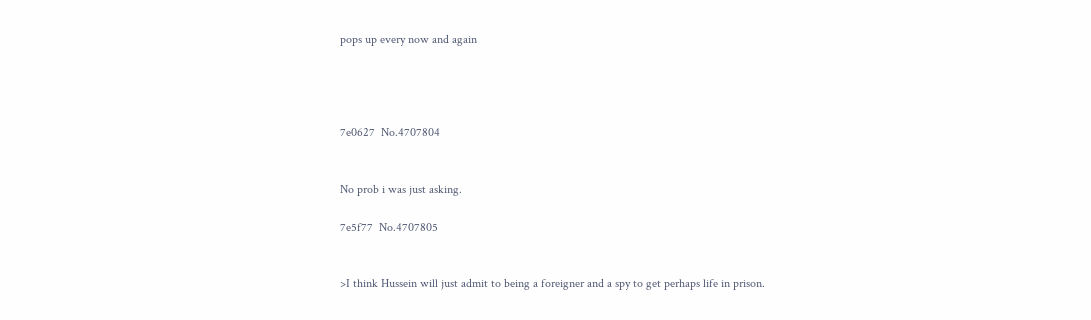pops up every now and again




7e0627  No.4707804


No prob i was just asking.

7e5f77  No.4707805


>I think Hussein will just admit to being a foreigner and a spy to get perhaps life in prison.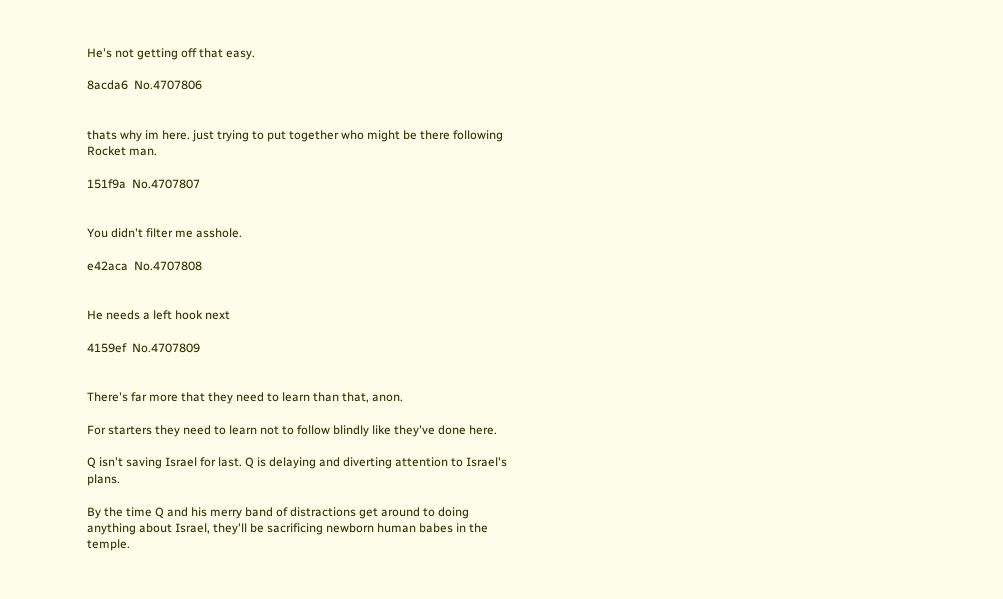He's not getting off that easy.

8acda6  No.4707806


thats why im here. just trying to put together who might be there following Rocket man.

151f9a  No.4707807


You didn't filter me asshole.

e42aca  No.4707808


He needs a left hook next

4159ef  No.4707809


There's far more that they need to learn than that, anon.

For starters they need to learn not to follow blindly like they've done here.

Q isn't saving Israel for last. Q is delaying and diverting attention to Israel's plans.

By the time Q and his merry band of distractions get around to doing anything about Israel, they'll be sacrificing newborn human babes in the temple.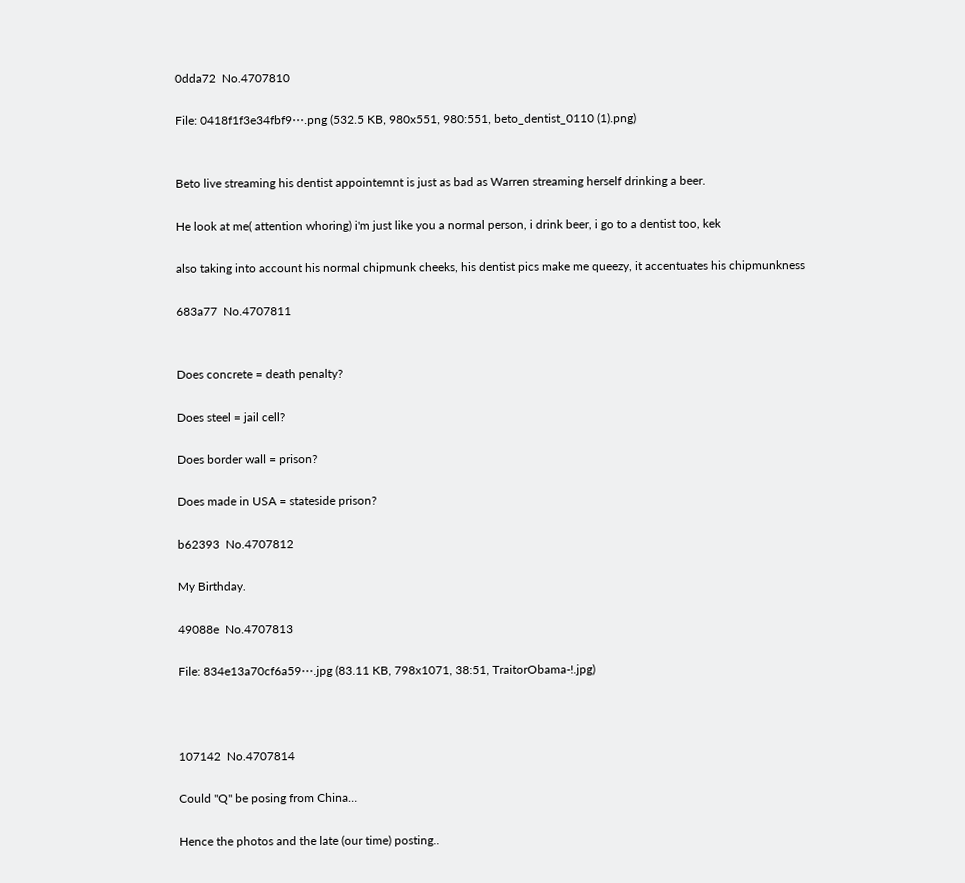0dda72  No.4707810

File: 0418f1f3e34fbf9⋯.png (532.5 KB, 980x551, 980:551, beto_dentist_0110 (1).png)


Beto live streaming his dentist appointemnt is just as bad as Warren streaming herself drinking a beer.

He look at me( attention whoring) i'm just like you a normal person, i drink beer, i go to a dentist too, kek

also taking into account his normal chipmunk cheeks, his dentist pics make me queezy, it accentuates his chipmunkness

683a77  No.4707811


Does concrete = death penalty?

Does steel = jail cell?

Does border wall = prison?

Does made in USA = stateside prison?

b62393  No.4707812

My Birthday.

49088e  No.4707813

File: 834e13a70cf6a59⋯.jpg (83.11 KB, 798x1071, 38:51, TraitorObama-!.jpg)



107142  No.4707814

Could "Q" be posing from China…

Hence the photos and the late (our time) posting..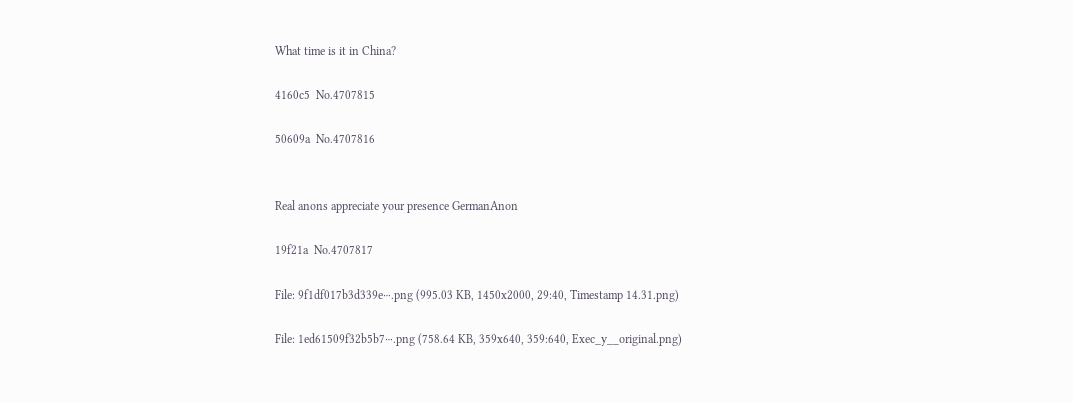What time is it in China?

4160c5  No.4707815

50609a  No.4707816


Real anons appreciate your presence GermanAnon

19f21a  No.4707817

File: 9f1df017b3d339e⋯.png (995.03 KB, 1450x2000, 29:40, Timestamp 14.31.png)

File: 1ed61509f32b5b7⋯.png (758.64 KB, 359x640, 359:640, Exec_y__original.png)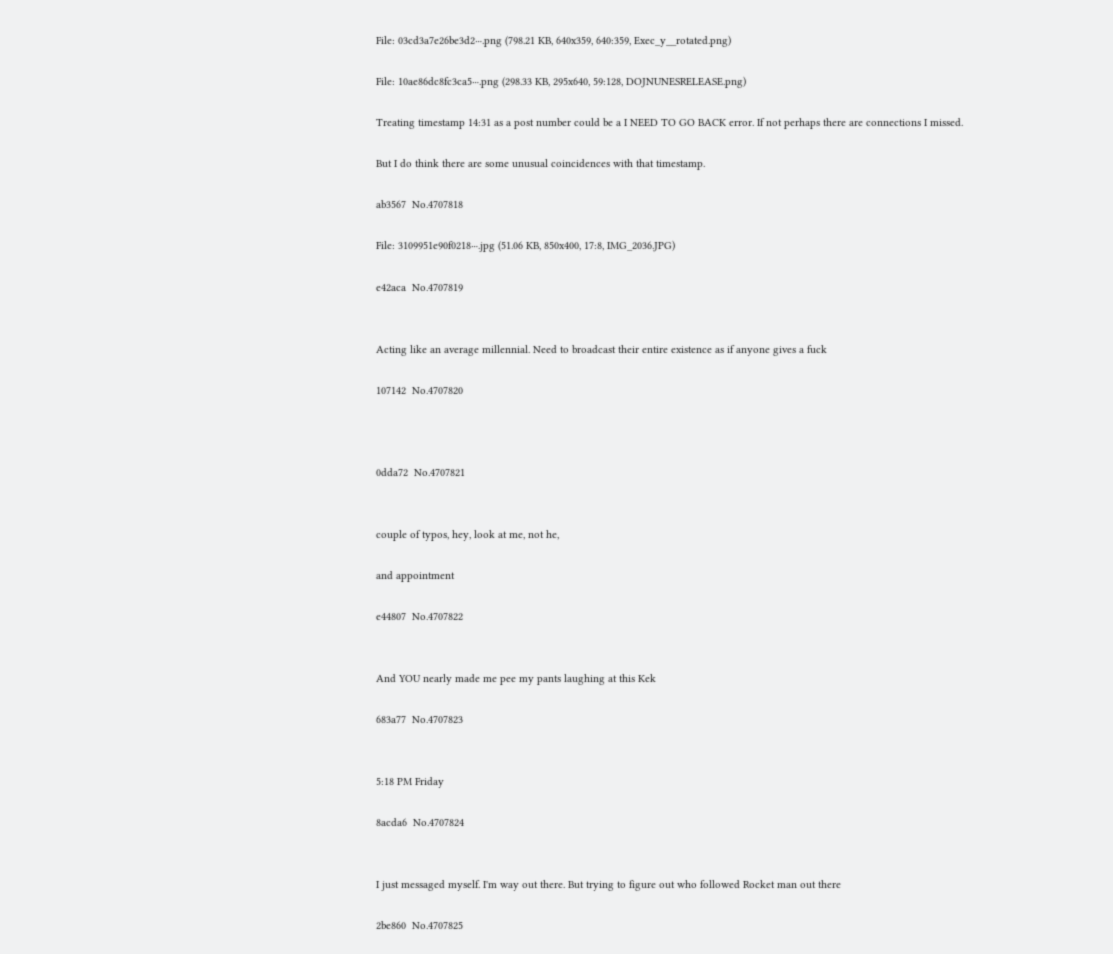File: 03cd3a7e26be3d2⋯.png (798.21 KB, 640x359, 640:359, Exec_y__rotated.png)

File: 10ae86dc8fc3ca5⋯.png (298.33 KB, 295x640, 59:128, DOJNUNESRELEASE.png)

Treating timestamp 14:31 as a post number could be a I NEED TO GO BACK error. If not perhaps there are connections I missed.

But I do think there are some unusual coincidences with that timestamp.

ab3567  No.4707818

File: 3109951e90f0218⋯.jpg (51.06 KB, 850x400, 17:8, IMG_2036.JPG)

e42aca  No.4707819


Acting like an average millennial. Need to broadcast their entire existence as if anyone gives a fuck

107142  No.4707820



0dda72  No.4707821


couple of typos, hey, look at me, not he,

and appointment

e44807  No.4707822


And YOU nearly made me pee my pants laughing at this Kek

683a77  No.4707823


5:18 PM Friday

8acda6  No.4707824


I just messaged myself. I'm way out there. But trying to figure out who followed Rocket man out there

2be860  No.4707825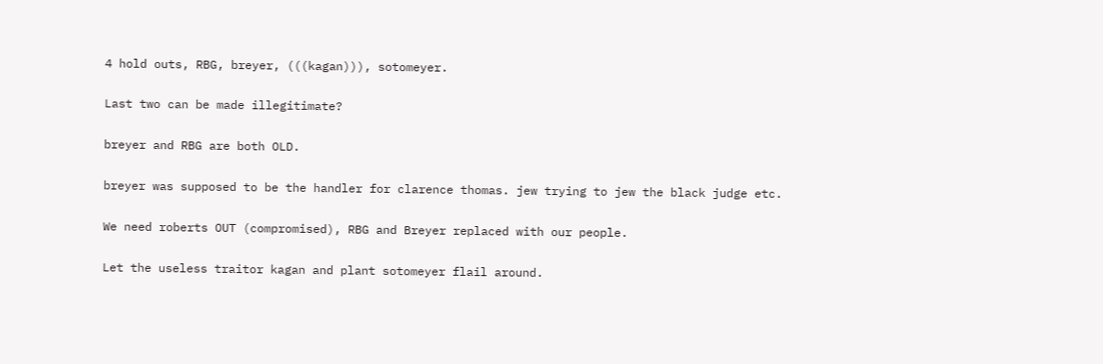4 hold outs, RBG, breyer, (((kagan))), sotomeyer.

Last two can be made illegitimate?

breyer and RBG are both OLD.

breyer was supposed to be the handler for clarence thomas. jew trying to jew the black judge etc.

We need roberts OUT (compromised), RBG and Breyer replaced with our people.

Let the useless traitor kagan and plant sotomeyer flail around.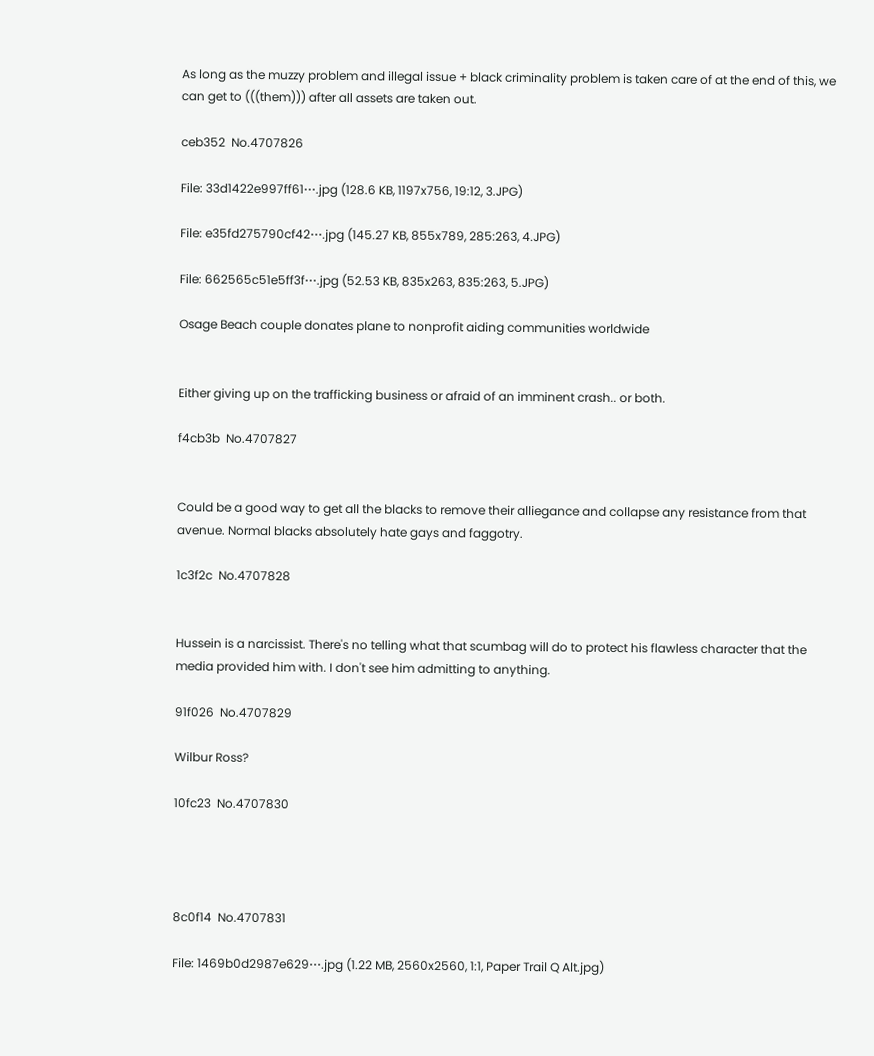As long as the muzzy problem and illegal issue + black criminality problem is taken care of at the end of this, we can get to (((them))) after all assets are taken out.

ceb352  No.4707826

File: 33d1422e997ff61⋯.jpg (128.6 KB, 1197x756, 19:12, 3.JPG)

File: e35fd275790cf42⋯.jpg (145.27 KB, 855x789, 285:263, 4.JPG)

File: 662565c51e5ff3f⋯.jpg (52.53 KB, 835x263, 835:263, 5.JPG)

Osage Beach couple donates plane to nonprofit aiding communities worldwide


Either giving up on the trafficking business or afraid of an imminent crash.. or both.

f4cb3b  No.4707827


Could be a good way to get all the blacks to remove their alliegance and collapse any resistance from that avenue. Normal blacks absolutely hate gays and faggotry.

1c3f2c  No.4707828


Hussein is a narcissist. There's no telling what that scumbag will do to protect his flawless character that the media provided him with. I don't see him admitting to anything.

91f026  No.4707829

Wilbur Ross?

10fc23  No.4707830




8c0f14  No.4707831

File: 1469b0d2987e629⋯.jpg (1.22 MB, 2560x2560, 1:1, Paper Trail Q Alt.jpg)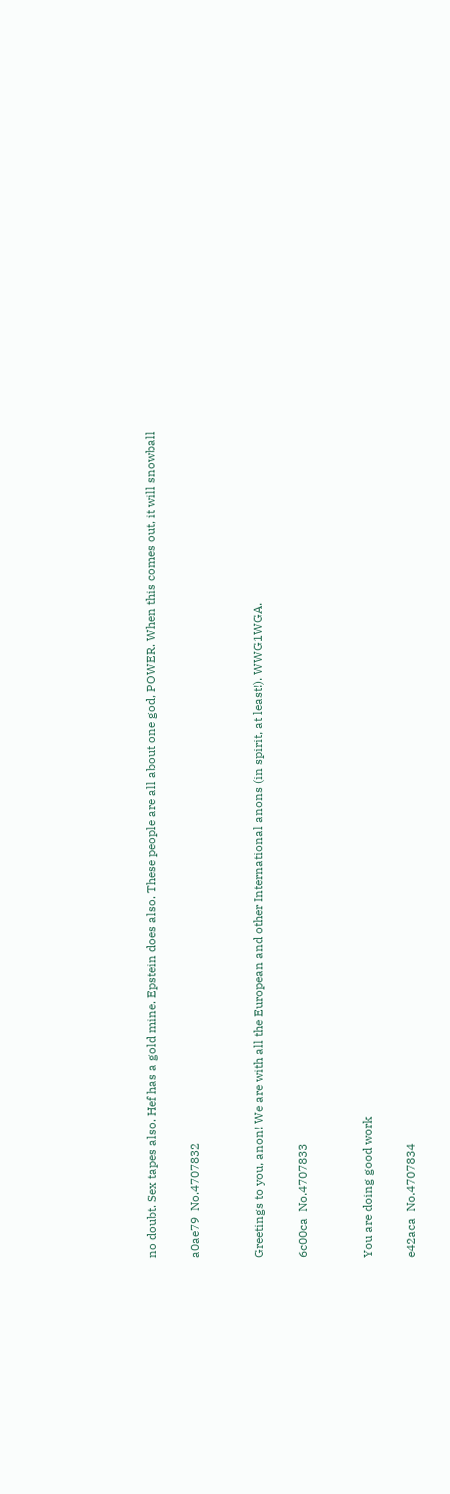no doubt. Sex tapes also. Hef has a gold mine. Epstein does also. These people are all about one god, POWER. When this comes out, it will snowball

a0ae79  No.4707832


Greetings to you, anon! We are with all the European and other International anons (in spirit, at least!). WWG1WGA.

6c00ca  No.4707833


You are doing good work

e42aca  No.4707834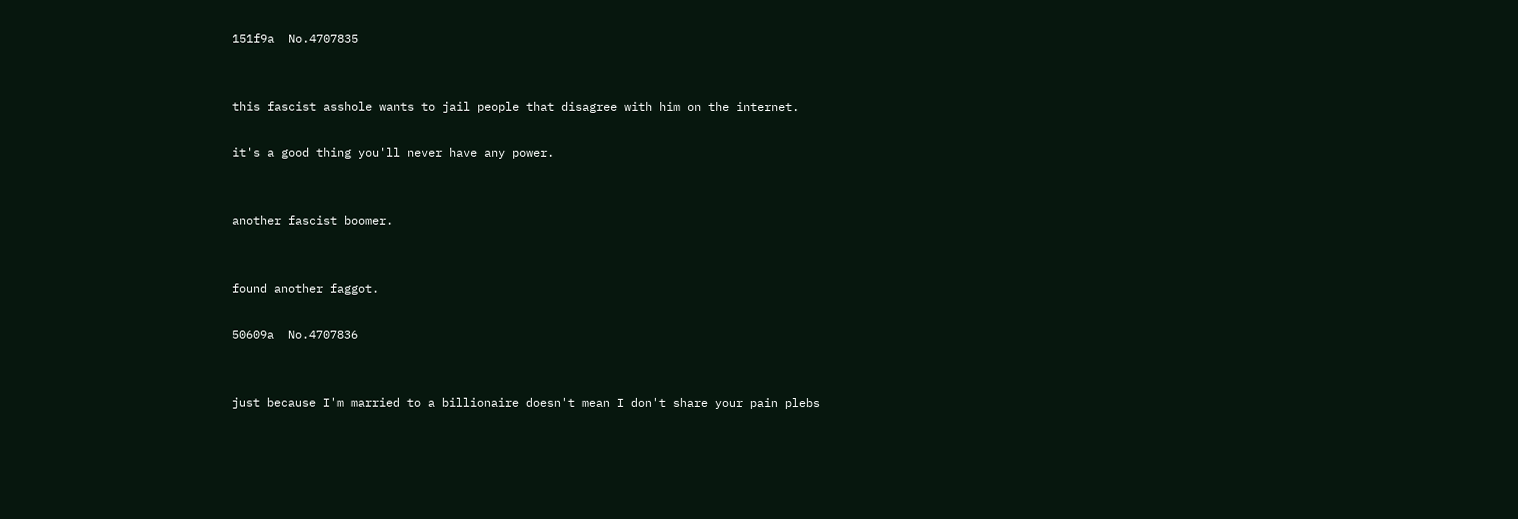151f9a  No.4707835


this fascist asshole wants to jail people that disagree with him on the internet.

it's a good thing you'll never have any power.


another fascist boomer.


found another faggot.

50609a  No.4707836


just because I'm married to a billionaire doesn't mean I don't share your pain plebs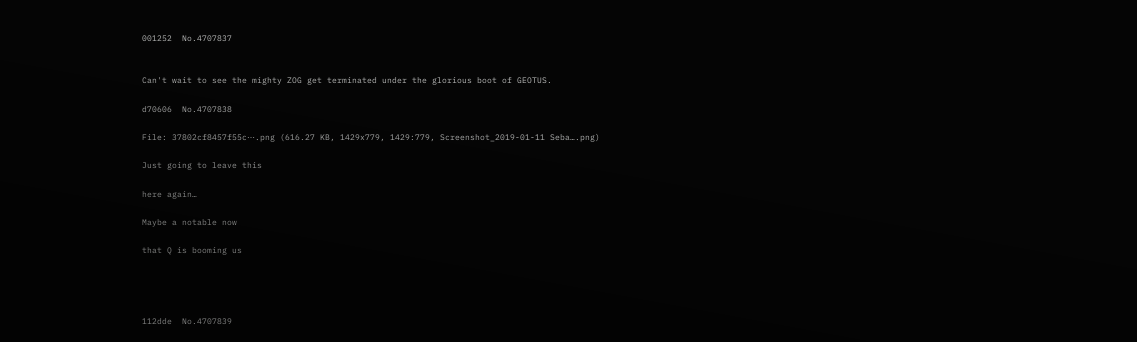001252  No.4707837


Can't wait to see the mighty ZOG get terminated under the glorious boot of GEOTUS.

d70606  No.4707838

File: 37802cf8457f55c⋯.png (616.27 KB, 1429x779, 1429:779, Screenshot_2019-01-11 Seba….png)

Just going to leave this

here again…

Maybe a notable now

that Q is booming us




112dde  No.4707839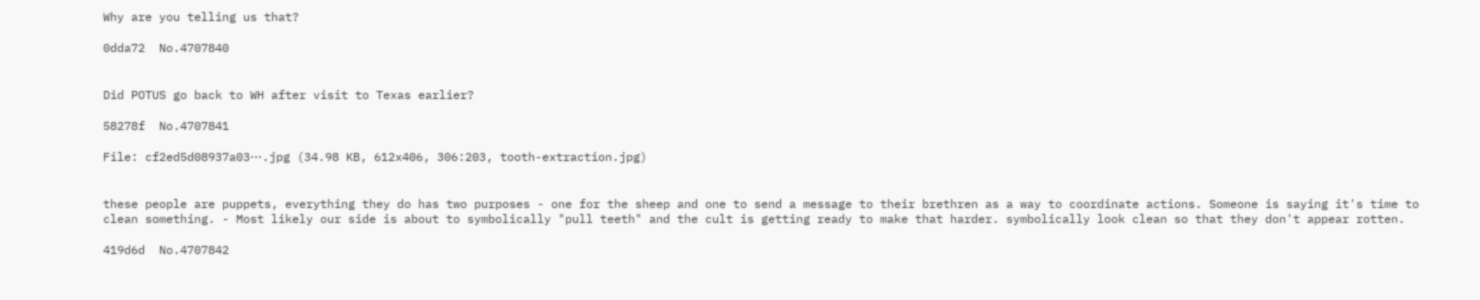Why are you telling us that?

0dda72  No.4707840


Did POTUS go back to WH after visit to Texas earlier?

58278f  No.4707841

File: cf2ed5d08937a03⋯.jpg (34.98 KB, 612x406, 306:203, tooth-extraction.jpg)


these people are puppets, everything they do has two purposes - one for the sheep and one to send a message to their brethren as a way to coordinate actions. Someone is saying it's time to clean something. - Most likely our side is about to symbolically "pull teeth" and the cult is getting ready to make that harder. symbolically look clean so that they don't appear rotten.

419d6d  No.4707842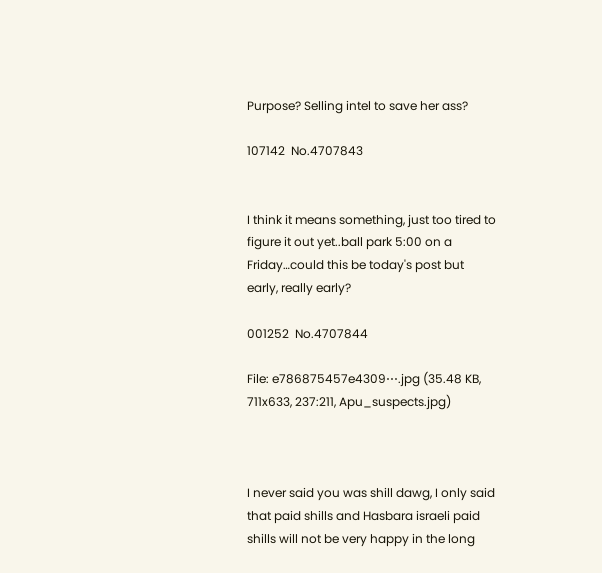Purpose? Selling intel to save her ass?

107142  No.4707843


I think it means something, just too tired to figure it out yet..ball park 5:00 on a Friday…could this be today's post but early, really early?

001252  No.4707844

File: e786875457e4309⋯.jpg (35.48 KB, 711x633, 237:211, Apu_suspects.jpg)



I never said you was shill dawg, I only said that paid shills and Hasbara israeli paid shills will not be very happy in the long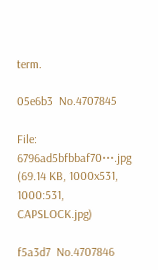term.

05e6b3  No.4707845

File: 6796ad5bfbbaf70⋯.jpg (69.14 KB, 1000x531, 1000:531, CAPSLOCK.jpg)

f5a3d7  No.4707846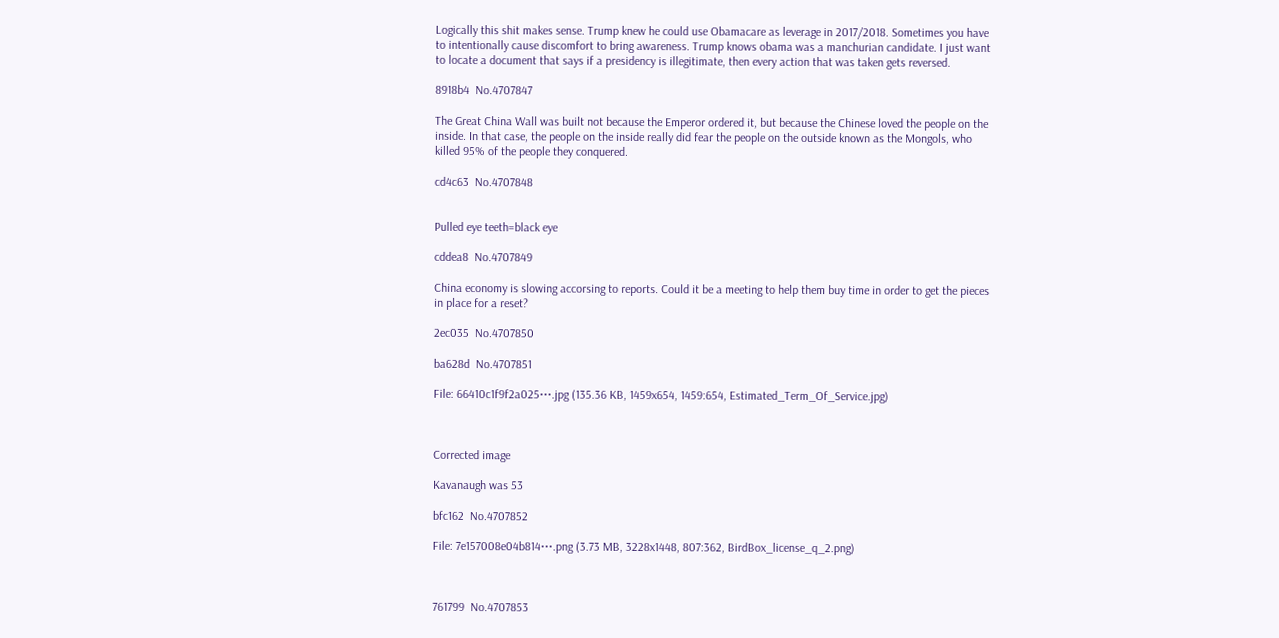Logically this shit makes sense. Trump knew he could use Obamacare as leverage in 2017/2018. Sometimes you have to intentionally cause discomfort to bring awareness. Trump knows obama was a manchurian candidate. I just want to locate a document that says if a presidency is illegitimate, then every action that was taken gets reversed.

8918b4  No.4707847

The Great China Wall was built not because the Emperor ordered it, but because the Chinese loved the people on the inside. In that case, the people on the inside really did fear the people on the outside known as the Mongols, who killed 95% of the people they conquered.

cd4c63  No.4707848


Pulled eye teeth=black eye

cddea8  No.4707849

China economy is slowing accorsing to reports. Could it be a meeting to help them buy time in order to get the pieces in place for a reset?

2ec035  No.4707850

ba628d  No.4707851

File: 66410c1f9f2a025⋯.jpg (135.36 KB, 1459x654, 1459:654, Estimated_Term_Of_Service.jpg)



Corrected image

Kavanaugh was 53

bfc162  No.4707852

File: 7e157008e04b814⋯.png (3.73 MB, 3228x1448, 807:362, BirdBox_license_q_2.png)



761799  No.4707853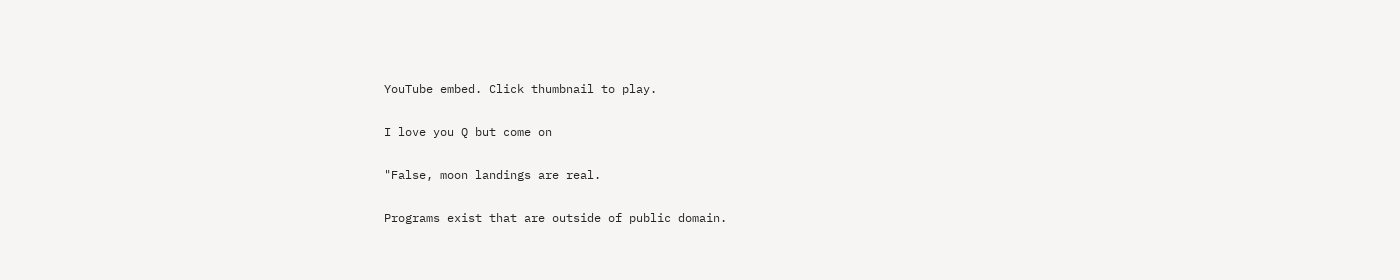YouTube embed. Click thumbnail to play.

I love you Q but come on

"False, moon landings are real.

Programs exist that are outside of public domain.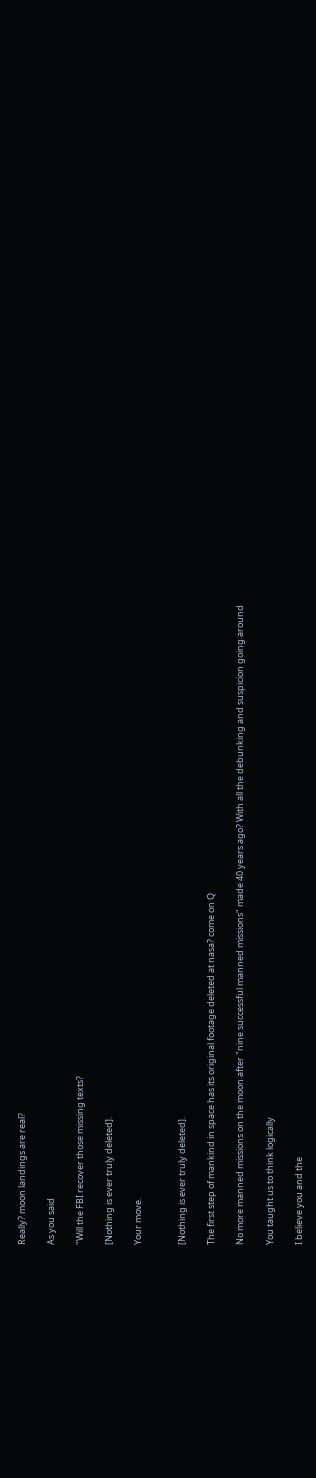Really? moon landings are real?

As you said

"Will the FBI recover those missing texts?

[Nothing is ever truly deleted].

Your move.


[Nothing is ever truly deleted].

The first step of mankind in space has its original footage deleted at nasa? come on Q

No more manned missions on the moon after "nine successful manned missions" made 40 years ago? With all the debunking and suspicion going around

You taught us to think logically

I believe you and the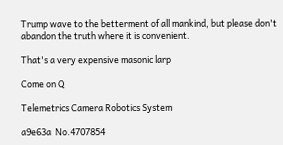Trump wave to the betterment of all mankind, but please don't abandon the truth where it is convenient.

That's a very expensive masonic larp

Come on Q

Telemetrics Camera Robotics System

a9e63a  No.4707854